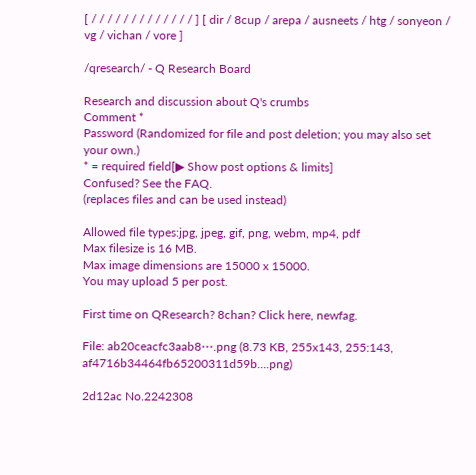[ / / / / / / / / / / / / / ] [ dir / 8cup / arepa / ausneets / htg / sonyeon / vg / vichan / vore ]

/qresearch/ - Q Research Board

Research and discussion about Q's crumbs
Comment *
Password (Randomized for file and post deletion; you may also set your own.)
* = required field[▶ Show post options & limits]
Confused? See the FAQ.
(replaces files and can be used instead)

Allowed file types:jpg, jpeg, gif, png, webm, mp4, pdf
Max filesize is 16 MB.
Max image dimensions are 15000 x 15000.
You may upload 5 per post.

First time on QResearch? 8chan? Click here, newfag.

File: ab20ceacfc3aab8⋯.png (8.73 KB, 255x143, 255:143, af4716b34464fb65200311d59b….png)

2d12ac No.2242308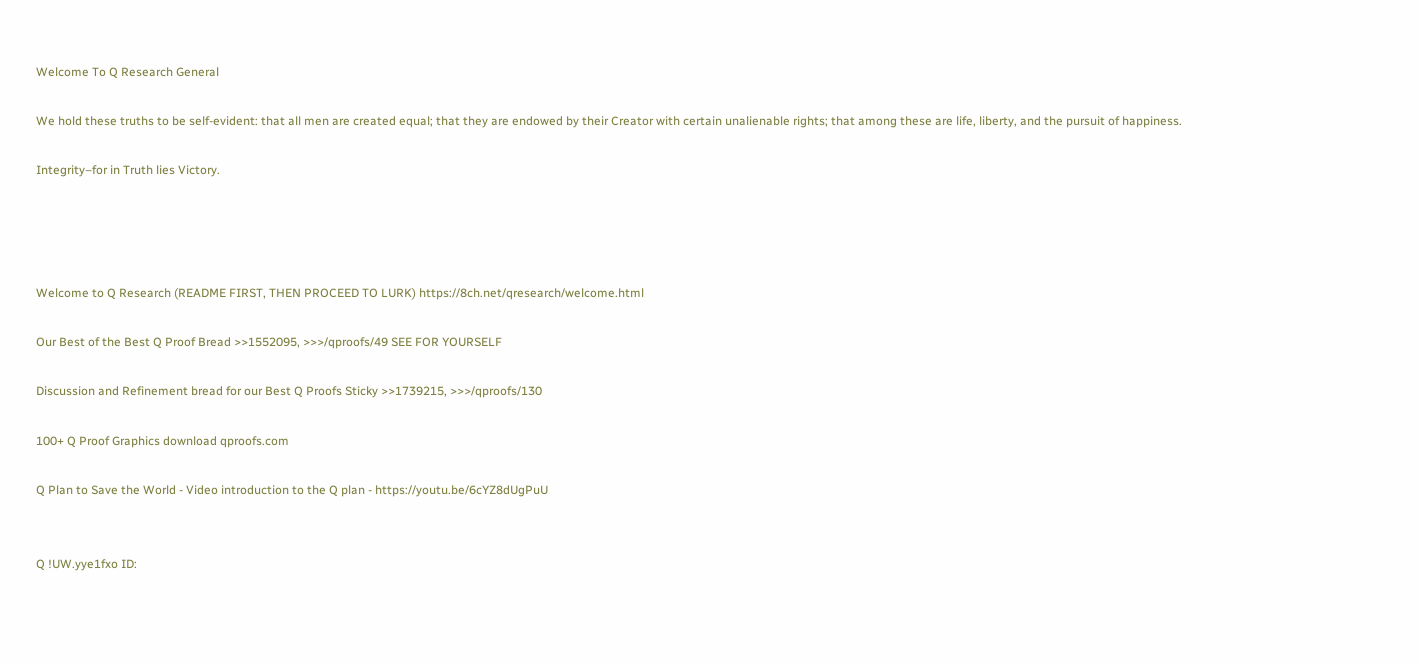Welcome To Q Research General

We hold these truths to be self-evident: that all men are created equal; that they are endowed by their Creator with certain unalienable rights; that among these are life, liberty, and the pursuit of happiness.

Integrity–for in Truth lies Victory.




Welcome to Q Research (README FIRST, THEN PROCEED TO LURK) https://8ch.net/qresearch/welcome.html

Our Best of the Best Q Proof Bread >>1552095, >>>/qproofs/49 SEE FOR YOURSELF

Discussion and Refinement bread for our Best Q Proofs Sticky >>1739215, >>>/qproofs/130

100+ Q Proof Graphics download qproofs.com

Q Plan to Save the World - Video introduction to the Q plan - https://youtu.be/6cYZ8dUgPuU


Q !UW.yye1fxo ID: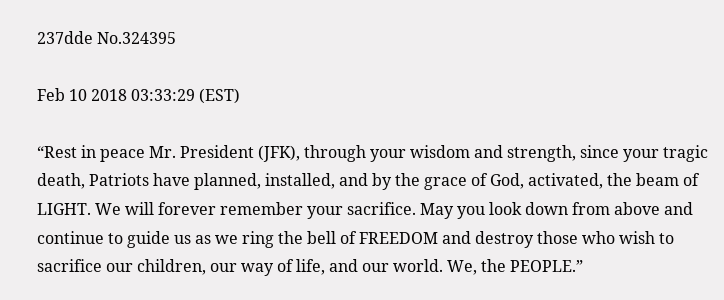237dde No.324395

Feb 10 2018 03:33:29 (EST)

“Rest in peace Mr. President (JFK), through your wisdom and strength, since your tragic death, Patriots have planned, installed, and by the grace of God, activated, the beam of LIGHT. We will forever remember your sacrifice. May you look down from above and continue to guide us as we ring the bell of FREEDOM and destroy those who wish to sacrifice our children, our way of life, and our world. We, the PEOPLE.”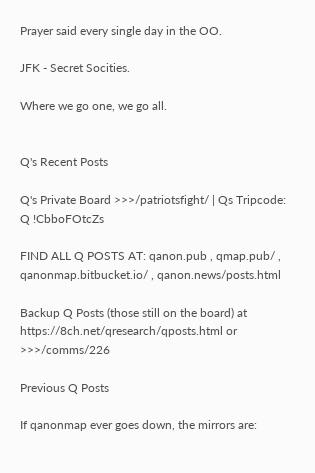Prayer said every single day in the OO.

JFK - Secret Socities.

Where we go one, we go all.


Q's Recent Posts

Q's Private Board >>>/patriotsfight/ | Qs Tripcode: Q !CbboFOtcZs

FIND ALL Q POSTS AT: qanon.pub , qmap.pub/ , qanonmap.bitbucket.io/ , qanon.news/posts.html

Backup Q Posts (those still on the board) at https://8ch.net/qresearch/qposts.html or >>>/comms/226

Previous Q Posts

If qanonmap ever goes down, the mirrors are: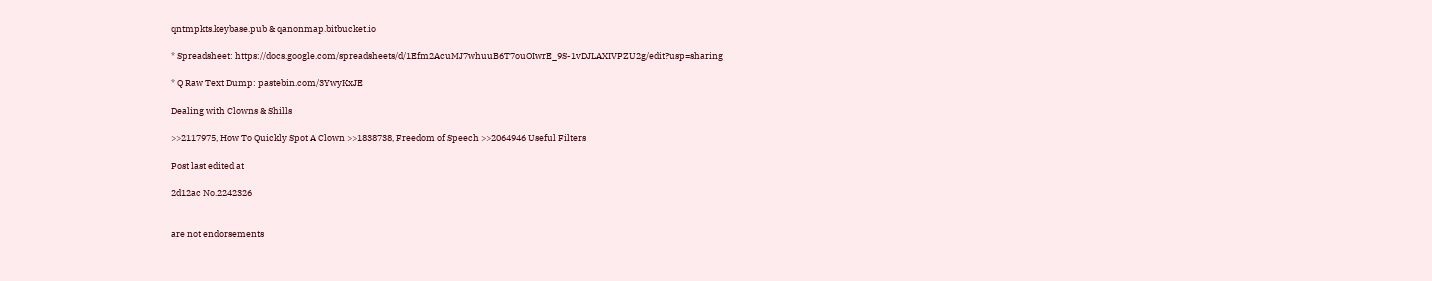qntmpkts.keybase.pub & qanonmap.bitbucket.io

* Spreadsheet: https://docs.google.com/spreadsheets/d/1Efm2AcuMJ7whuuB6T7ouOIwrE_9S-1vDJLAXIVPZU2g/edit?usp=sharing

* Q Raw Text Dump: pastebin.com/3YwyKxJE

Dealing with Clowns & Shills

>>2117975, How To Quickly Spot A Clown >>1838738, Freedom of Speech >>2064946 Useful Filters

Post last edited at

2d12ac No.2242326


are not endorsements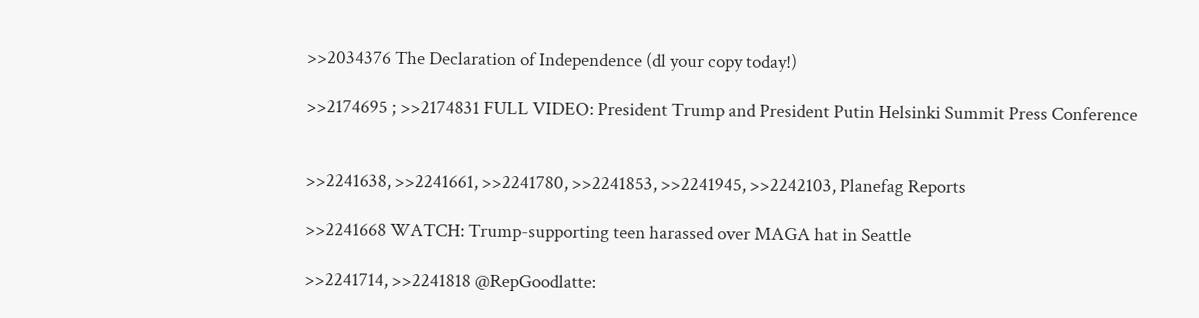>>2034376 The Declaration of Independence (dl your copy today!)

>>2174695 ; >>2174831 FULL VIDEO: President Trump and President Putin Helsinki Summit Press Conference


>>2241638, >>2241661, >>2241780, >>2241853, >>2241945, >>2242103, Planefag Reports

>>2241668 WATCH: Trump-supporting teen harassed over MAGA hat in Seattle

>>2241714, >>2241818 @RepGoodlatte: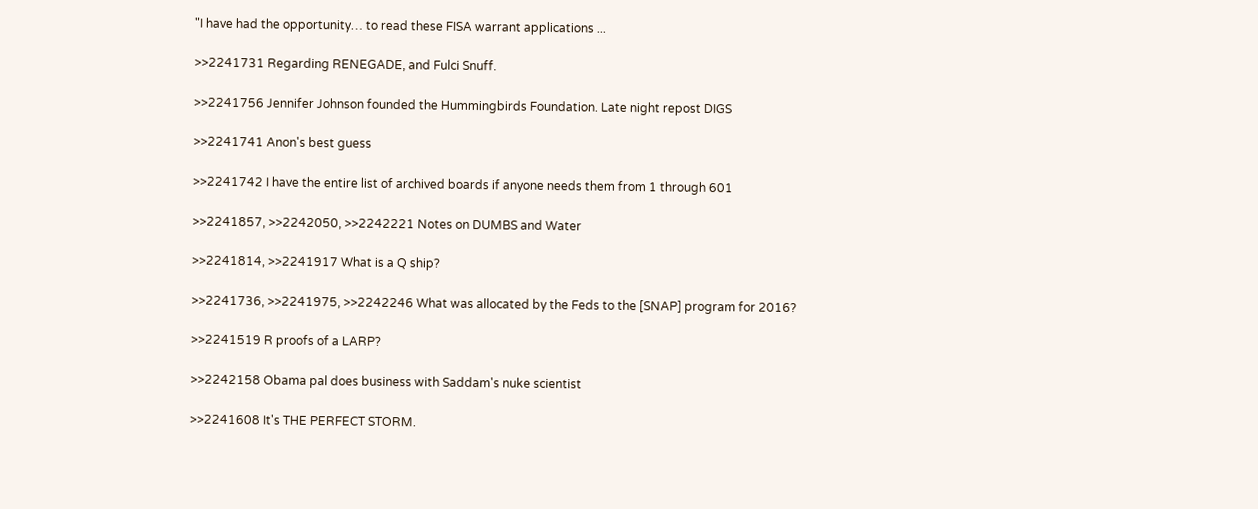"I have had the opportunity… to read these FISA warrant applications ...

>>2241731 Regarding RENEGADE, and Fulci Snuff.

>>2241756 Jennifer Johnson founded the Hummingbirds Foundation. Late night repost DIGS

>>2241741 Anon's best guess

>>2241742 I have the entire list of archived boards if anyone needs them from 1 through 601

>>2241857, >>2242050, >>2242221 Notes on DUMBS and Water

>>2241814, >>2241917 What is a Q ship?

>>2241736, >>2241975, >>2242246 What was allocated by the Feds to the [SNAP] program for 2016?

>>2241519 R proofs of a LARP?

>>2242158 Obama pal does business with Saddam's nuke scientist

>>2241608 It's THE PERFECT STORM.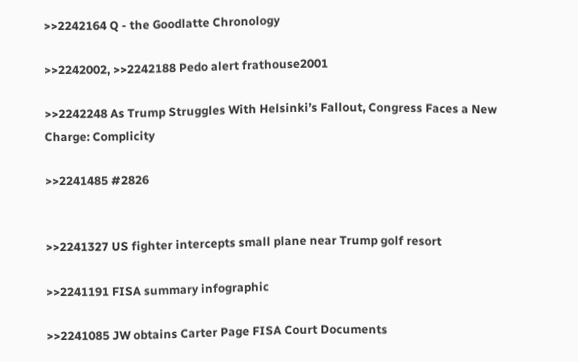>>2242164 Q - the Goodlatte Chronology

>>2242002, >>2242188 Pedo alert frathouse2001

>>2242248 As Trump Struggles With Helsinki’s Fallout, Congress Faces a New Charge: Complicity

>>2241485 #2826


>>2241327 US fighter intercepts small plane near Trump golf resort

>>2241191 FISA summary infographic

>>2241085 JW obtains Carter Page FISA Court Documents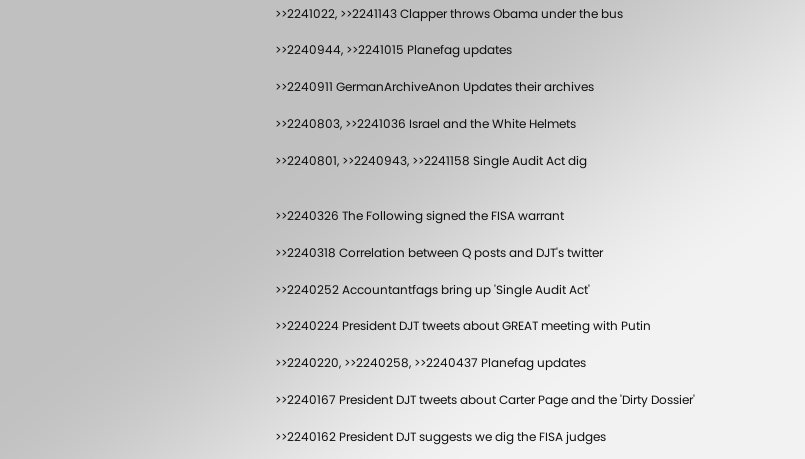>>2241022, >>2241143 Clapper throws Obama under the bus

>>2240944, >>2241015 Planefag updates

>>2240911 GermanArchiveAnon Updates their archives

>>2240803, >>2241036 Israel and the White Helmets

>>2240801, >>2240943, >>2241158 Single Audit Act dig


>>2240326 The Following signed the FISA warrant

>>2240318 Correlation between Q posts and DJT's twitter

>>2240252 Accountantfags bring up 'Single Audit Act'

>>2240224 President DJT tweets about GREAT meeting with Putin

>>2240220, >>2240258, >>2240437 Planefag updates

>>2240167 President DJT tweets about Carter Page and the 'Dirty Dossier'

>>2240162 President DJT suggests we dig the FISA judges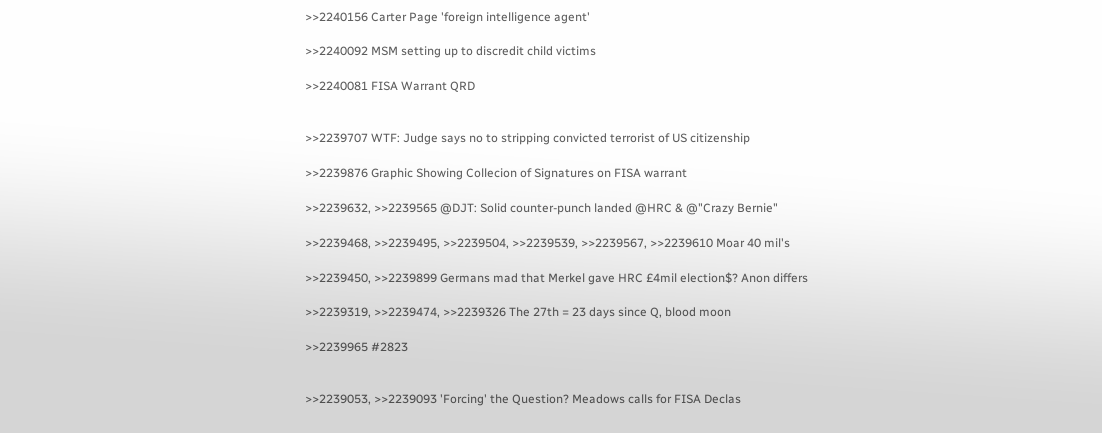>>2240156 Carter Page 'foreign intelligence agent'

>>2240092 MSM setting up to discredit child victims

>>2240081 FISA Warrant QRD


>>2239707 WTF: Judge says no to stripping convicted terrorist of US citizenship

>>2239876 Graphic Showing Collecion of Signatures on FISA warrant

>>2239632, >>2239565 @DJT: Solid counter-punch landed @HRC & @"Crazy Bernie"

>>2239468, >>2239495, >>2239504, >>2239539, >>2239567, >>2239610 Moar 40 mil's

>>2239450, >>2239899 Germans mad that Merkel gave HRC £4mil election$? Anon differs

>>2239319, >>2239474, >>2239326 The 27th = 23 days since Q, blood moon

>>2239965 #2823


>>2239053, >>2239093 'Forcing' the Question? Meadows calls for FISA Declas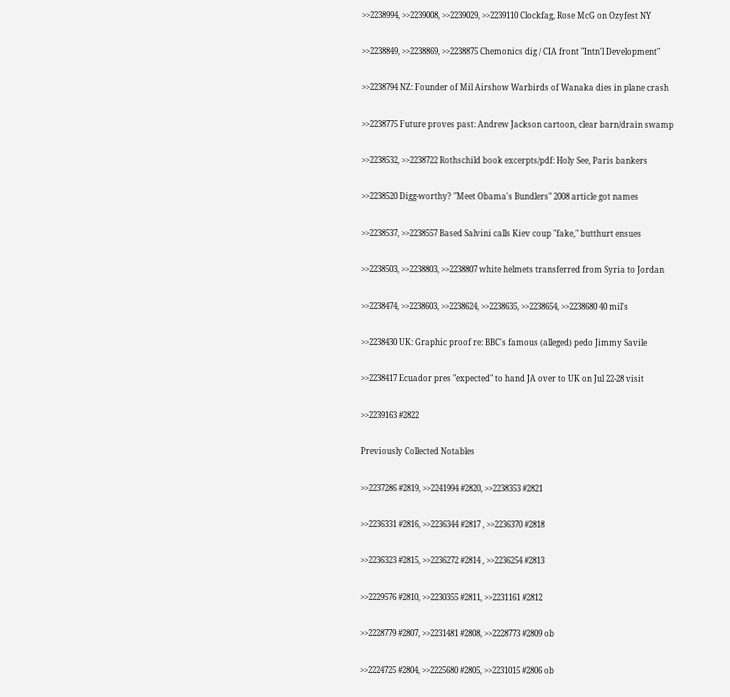>>2238994, >>2239008, >>2239029, >>2239110 Clockfag, Rose McG on Ozyfest NY

>>2238849, >>2238869, >>2238875 Chemonics dig / CIA front "Intn'l Development"

>>2238794 NZ: Founder of Mil Airshow Warbirds of Wanaka dies in plane crash

>>2238775 Future proves past: Andrew Jackson cartoon, clear barn/drain swamp

>>2238532, >>2238722 Rothschild book excerpts/pdf: Holy See, Paris bankers

>>2238520 Digg-worthy? "Meet Obama's Bundlers" 2008 article got names

>>2238537, >>2238557 Based Salvini calls Kiev coup "fake," butthurt ensues

>>2238503, >>2238803, >>2238807 white helmets transferred from Syria to Jordan

>>2238474, >>2238603, >>2238624, >>2238635, >>2238654, >>2238680 40 mil's

>>2238430 UK: Graphic proof re: BBC's famous (alleged) pedo Jimmy Savile

>>2238417 Ecuador pres "expected" to hand JA over to UK on Jul 22-28 visit

>>2239163 #2822

Previously Collected Notables

>>2237286 #2819, >>2241994 #2820, >>2238353 #2821

>>2236331 #2816, >>2236344 #2817 , >>2236370 #2818

>>2236323 #2815, >>2236272 #2814 , >>2236254 #2813

>>2229576 #2810, >>2230355 #2811, >>2231161 #2812

>>2228779 #2807, >>2231481 #2808, >>2228773 #2809 ob

>>2224725 #2804, >>2225680 #2805, >>2231015 #2806 ob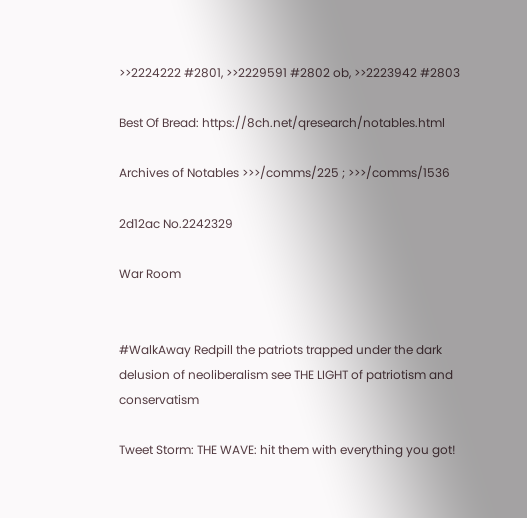>>2224222 #2801, >>2229591 #2802 ob, >>2223942 #2803

Best Of Bread: https://8ch.net/qresearch/notables.html

Archives of Notables >>>/comms/225 ; >>>/comms/1536

2d12ac No.2242329

War Room


#WalkAway Redpill the patriots trapped under the dark delusion of neoliberalism see THE LIGHT of patriotism and conservatism

Tweet Storm: THE WAVE: hit them with everything you got!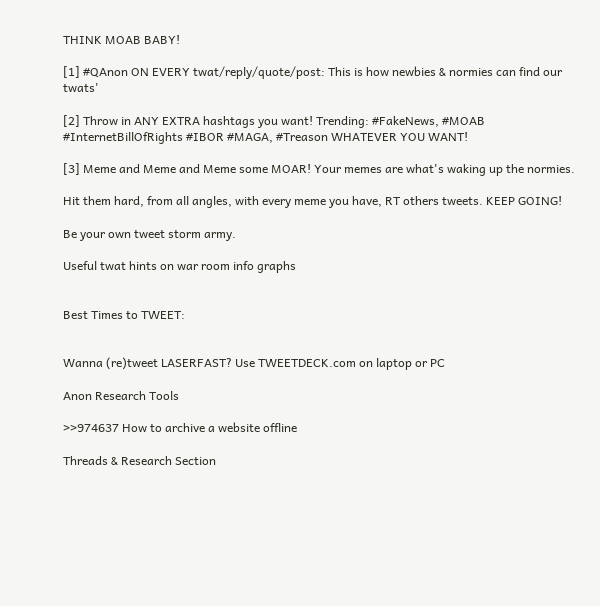THINK MOAB BABY!

[1] #QAnon ON EVERY twat/reply/quote/post: This is how newbies & normies can find our twats'

[2] Throw in ANY EXTRA hashtags you want! Trending: #FakeNews, #MOAB #InternetBillOfRights #IBOR #MAGA, #Treason WHATEVER YOU WANT!

[3] Meme and Meme and Meme some MOAR! Your memes are what's waking up the normies.

Hit them hard, from all angles, with every meme you have, RT others tweets. KEEP GOING!

Be your own tweet storm army.

Useful twat hints on war room info graphs


Best Times to TWEET:


Wanna (re)tweet LASERFAST? Use TWEETDECK.com on laptop or PC

Anon Research Tools

>>974637 How to archive a website offline

Threads & Research Section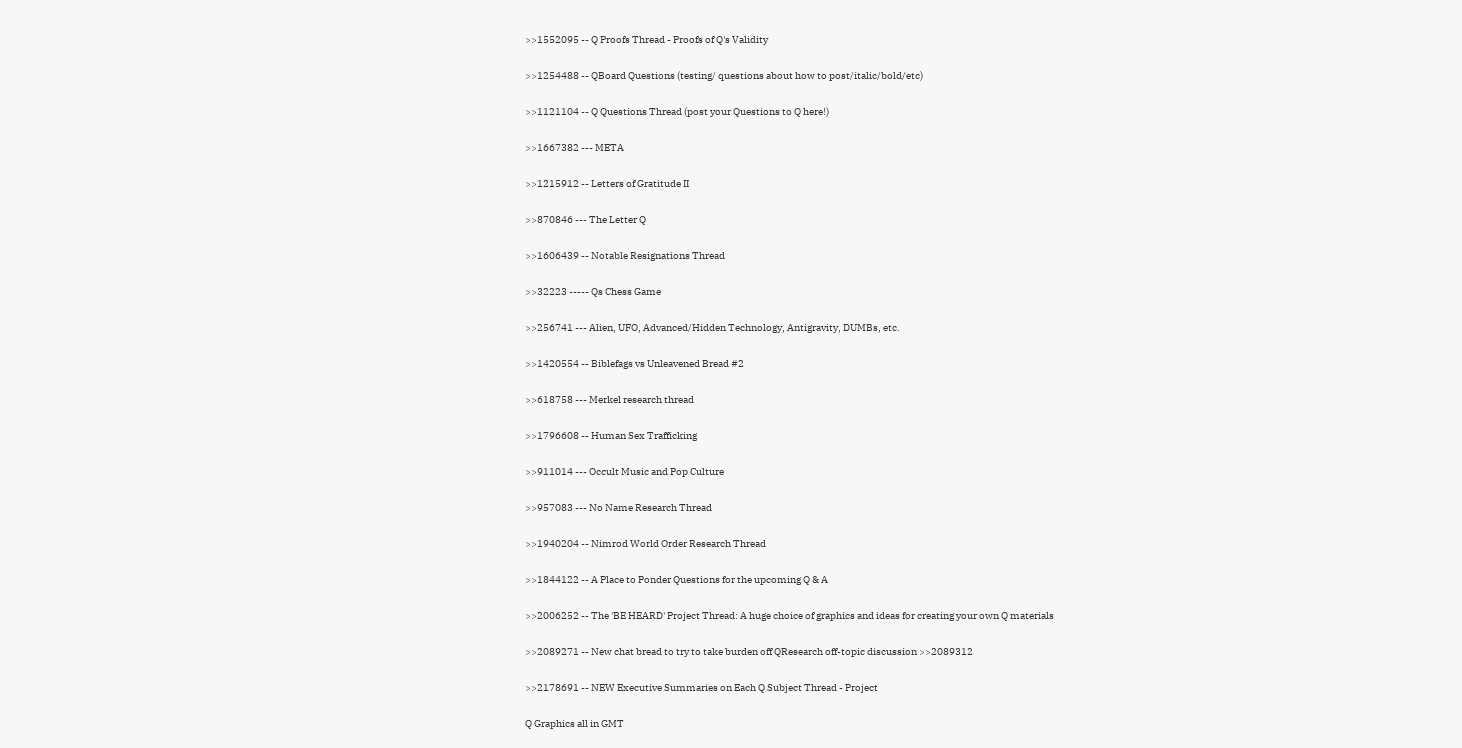>>1552095 -- Q Proofs Thread - Proofs of Q's Validity

>>1254488 -- QBoard Questions (testing/ questions about how to post/italic/bold/etc)

>>1121104 -- Q Questions Thread (post your Questions to Q here!)

>>1667382 --- META

>>1215912 -- Letters of Gratitude II

>>870846 --- The Letter Q

>>1606439 -- Notable Resignations Thread

>>32223 ----- Qs Chess Game

>>256741 --- Alien, UFO, Advanced/Hidden Technology, Antigravity, DUMBs, etc.

>>1420554 -- Biblefags vs Unleavened Bread #2

>>618758 --- Merkel research thread

>>1796608 -- Human Sex Trafficking

>>911014 --- Occult Music and Pop Culture

>>957083 --- No Name Research Thread

>>1940204 -- Nimrod World Order Research Thread

>>1844122 -- A Place to Ponder Questions for the upcoming Q & A

>>2006252 -- The 'BE HEARD' Project Thread: A huge choice of graphics and ideas for creating your own Q materials

>>2089271 -- New chat bread to try to take burden off QResearch off-topic discussion >>2089312

>>2178691 -- NEW Executive Summaries on Each Q Subject Thread - Project

Q Graphics all in GMT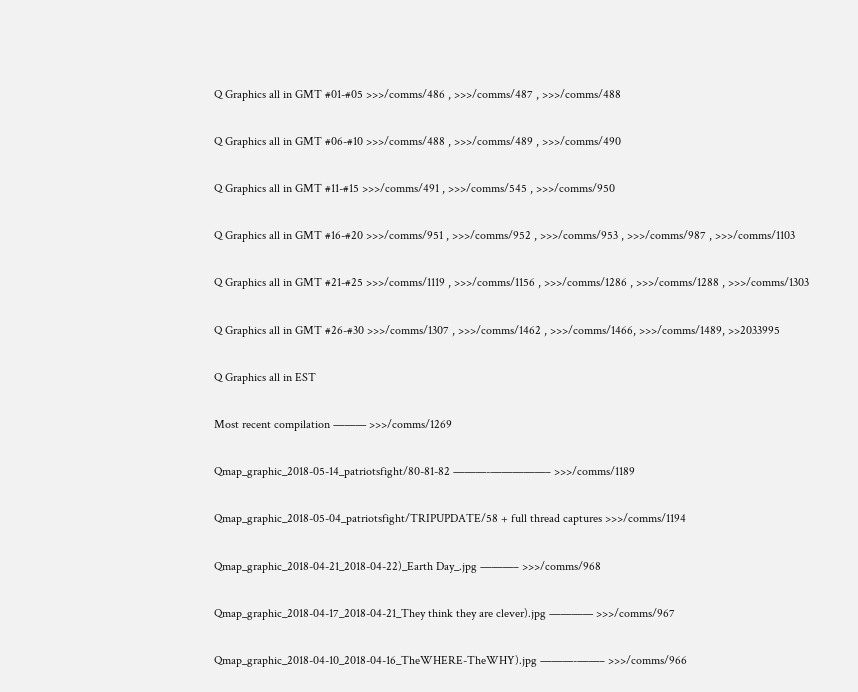Q Graphics all in GMT #01-#05 >>>/comms/486 , >>>/comms/487 , >>>/comms/488

Q Graphics all in GMT #06-#10 >>>/comms/488 , >>>/comms/489 , >>>/comms/490

Q Graphics all in GMT #11-#15 >>>/comms/491 , >>>/comms/545 , >>>/comms/950

Q Graphics all in GMT #16-#20 >>>/comms/951 , >>>/comms/952 , >>>/comms/953 , >>>/comms/987 , >>>/comms/1103

Q Graphics all in GMT #21-#25 >>>/comms/1119 , >>>/comms/1156 , >>>/comms/1286 , >>>/comms/1288 , >>>/comms/1303

Q Graphics all in GMT #26-#30 >>>/comms/1307 , >>>/comms/1462 , >>>/comms/1466, >>>/comms/1489, >>2033995

Q Graphics all in EST

Most recent compilation ——— >>>/comms/1269

Qmap_graphic_2018-05-14_patriotsfight/80-81-82 ———-—————– >>>/comms/1189

Qmap_graphic_2018-05-04_patriotsfight/TRIPUPDATE/58 + full thread captures >>>/comms/1194

Qmap_graphic_2018-04-21_2018-04-22)_Earth Day_.jpg ———– >>>/comms/968

Qmap_graphic_2018-04-17_2018-04-21_They think they are clever).jpg ———— >>>/comms/967

Qmap_graphic_2018-04-10_2018-04-16_TheWHERE-TheWHY).jpg ———-——– >>>/comms/966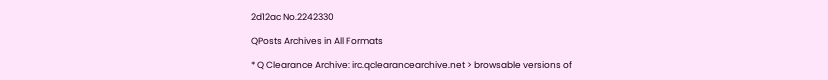2d12ac No.2242330

QPosts Archives in All Formats

* Q Clearance Archive: irc.qclearancearchive.net > browsable versions of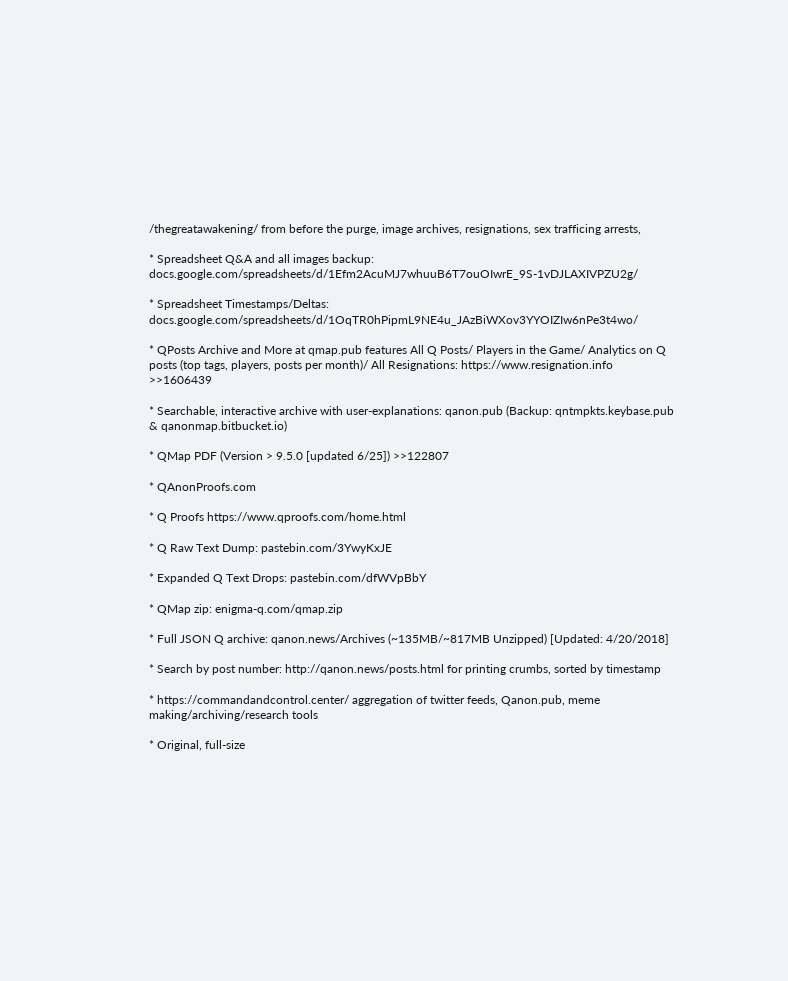/thegreatawakening/ from before the purge, image archives, resignations, sex trafficing arrests,

* Spreadsheet Q&A and all images backup: docs.google.com/spreadsheets/d/1Efm2AcuMJ7whuuB6T7ouOIwrE_9S-1vDJLAXIVPZU2g/

* Spreadsheet Timestamps/Deltas: docs.google.com/spreadsheets/d/1OqTR0hPipmL9NE4u_JAzBiWXov3YYOIZIw6nPe3t4wo/

* QPosts Archive and More at qmap.pub features All Q Posts/ Players in the Game/ Analytics on Q posts (top tags, players, posts per month)/ All Resignations: https://www.resignation.info >>1606439

* Searchable, interactive archive with user-explanations: qanon.pub (Backup: qntmpkts.keybase.pub & qanonmap.bitbucket.io)

* QMap PDF (Version > 9.5.0 [updated 6/25]) >>122807

* QAnonProofs.com

* Q Proofs https://www.qproofs.com/home.html

* Q Raw Text Dump: pastebin.com/3YwyKxJE

* Expanded Q Text Drops: pastebin.com/dfWVpBbY

* QMap zip: enigma-q.com/qmap.zip

* Full JSON Q archive: qanon.news/Archives (~135MB/~817MB Unzipped) [Updated: 4/20/2018]

* Search by post number: http://qanon.news/posts.html for printing crumbs, sorted by timestamp

* https://commandandcontrol.center/ aggregation of twitter feeds, Qanon.pub, meme making/archiving/research tools

* Original, full-size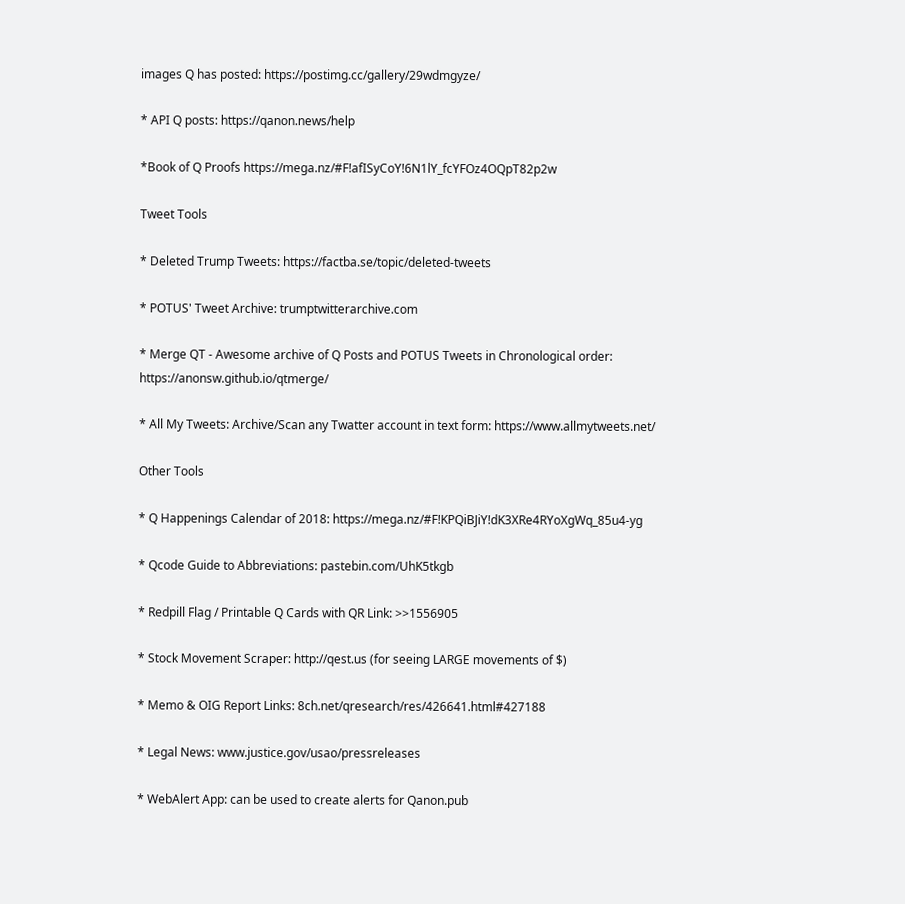images Q has posted: https://postimg.cc/gallery/29wdmgyze/

* API Q posts: https://qanon.news/help

*Book of Q Proofs https://mega.nz/#F!afISyCoY!6N1lY_fcYFOz4OQpT82p2w

Tweet Tools

* Deleted Trump Tweets: https://factba.se/topic/deleted-tweets

* POTUS' Tweet Archive: trumptwitterarchive.com

* Merge QT - Awesome archive of Q Posts and POTUS Tweets in Chronological order: https://anonsw.github.io/qtmerge/

* All My Tweets: Archive/Scan any Twatter account in text form: https://www.allmytweets.net/

Other Tools

* Q Happenings Calendar of 2018: https://mega.nz/#F!KPQiBJiY!dK3XRe4RYoXgWq_85u4-yg

* Qcode Guide to Abbreviations: pastebin.com/UhK5tkgb

* Redpill Flag / Printable Q Cards with QR Link: >>1556905

* Stock Movement Scraper: http://qest.us (for seeing LARGE movements of $)

* Memo & OIG Report Links: 8ch.net/qresearch/res/426641.html#427188

* Legal News: www.justice.gov/usao/pressreleases

* WebAlert App: can be used to create alerts for Qanon.pub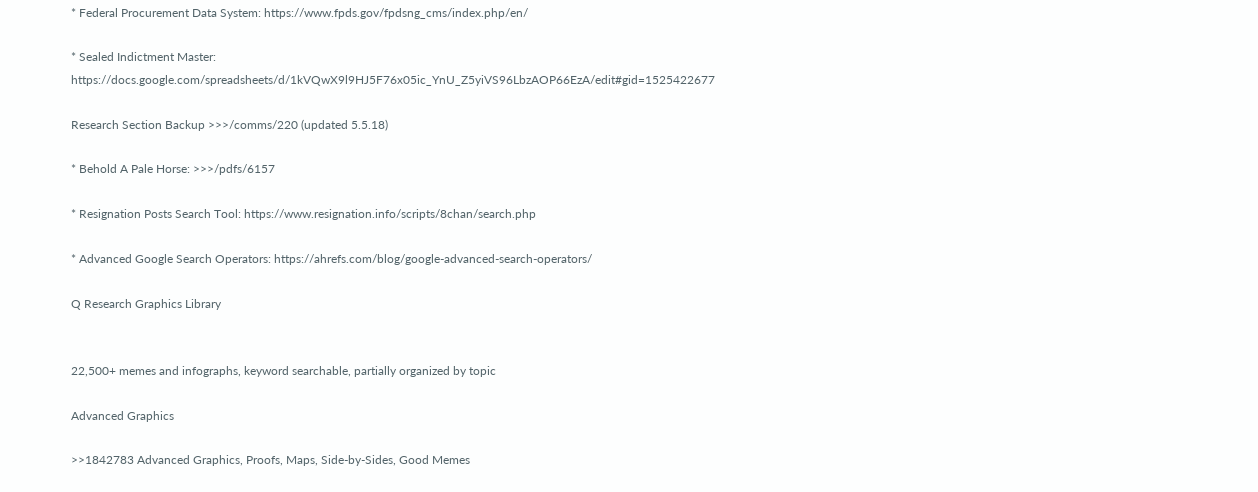* Federal Procurement Data System: https://www.fpds.gov/fpdsng_cms/index.php/en/

* Sealed Indictment Master: https://docs.google.com/spreadsheets/d/1kVQwX9l9HJ5F76x05ic_YnU_Z5yiVS96LbzAOP66EzA/edit#gid=1525422677

Research Section Backup >>>/comms/220 (updated 5.5.18)

* Behold A Pale Horse: >>>/pdfs/6157

* Resignation Posts Search Tool: https://www.resignation.info/scripts/8chan/search.php

* Advanced Google Search Operators: https://ahrefs.com/blog/google-advanced-search-operators/

Q Research Graphics Library


22,500+ memes and infographs, keyword searchable, partially organized by topic

Advanced Graphics

>>1842783 Advanced Graphics, Proofs, Maps, Side-by-Sides, Good Memes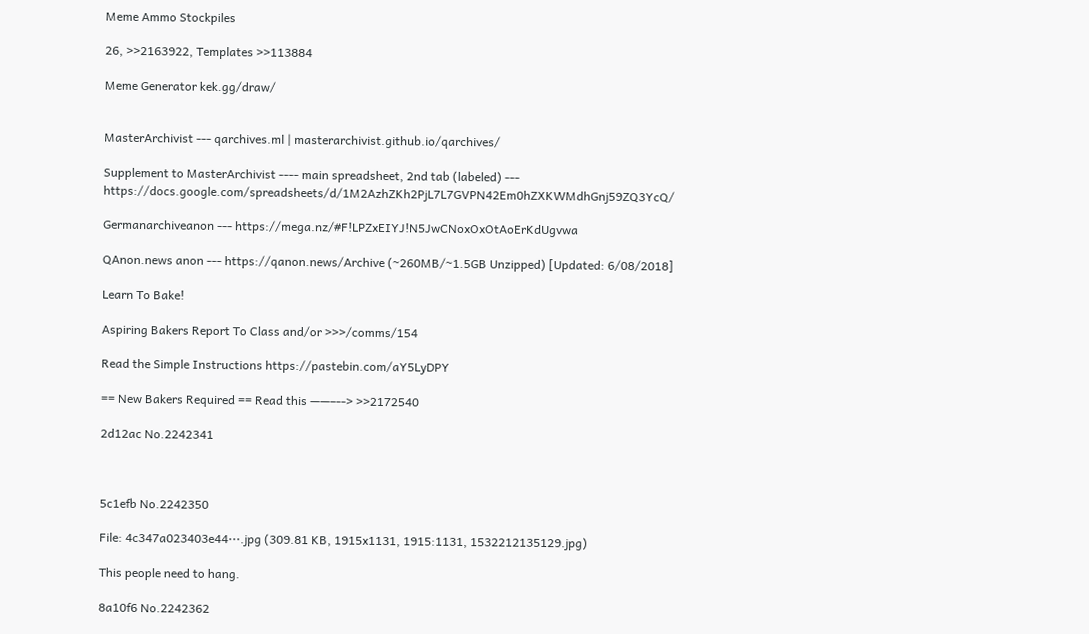Meme Ammo Stockpiles

26, >>2163922, Templates >>113884

Meme Generator kek.gg/draw/


MasterArchivist --- qarchives.ml | masterarchivist.github.io/qarchives/

Supplement to MasterArchivist ---- main spreadsheet, 2nd tab (labeled) --- https://docs.google.com/spreadsheets/d/1M2AzhZKh2PjL7L7GVPN42Em0hZXKWMdhGnj59ZQ3YcQ/

Germanarchiveanon --- https://mega.nz/#F!LPZxEIYJ!N5JwCNoxOxOtAoErKdUgvwa

QAnon.news anon --- https://qanon.news/Archive (~260MB/~1.5GB Unzipped) [Updated: 6/08/2018]

Learn To Bake!

Aspiring Bakers Report To Class and/or >>>/comms/154

Read the Simple Instructions https://pastebin.com/aY5LyDPY

== New Bakers Required == Read this ——–--> >>2172540

2d12ac No.2242341



5c1efb No.2242350

File: 4c347a023403e44⋯.jpg (309.81 KB, 1915x1131, 1915:1131, 1532212135129.jpg)

This people need to hang.

8a10f6 No.2242362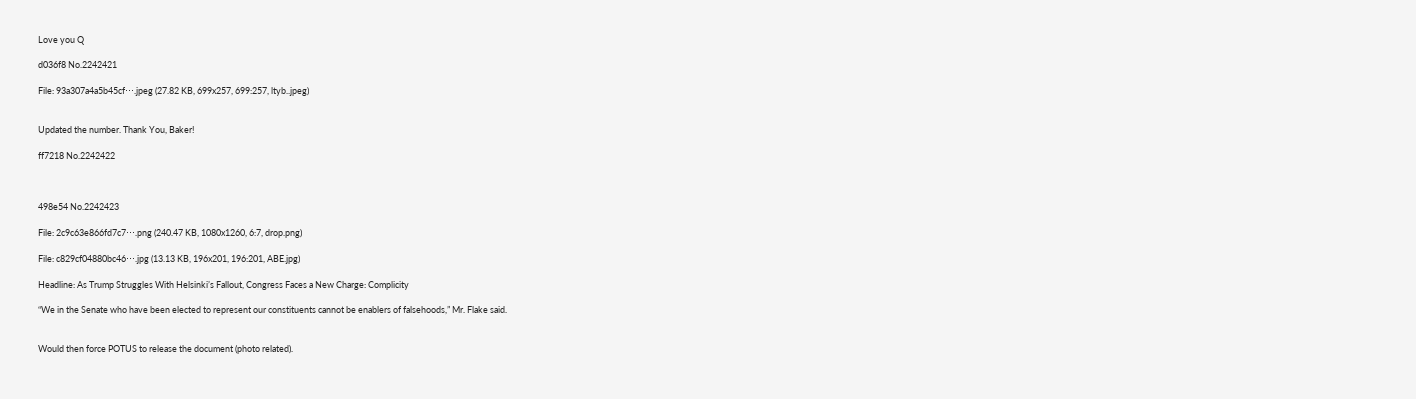Love you Q

d036f8 No.2242421

File: 93a307a4a5b45cf⋯.jpeg (27.82 KB, 699x257, 699:257, ltyb..jpeg)


Updated the number. Thank You, Baker!

ff7218 No.2242422



498e54 No.2242423

File: 2c9c63e866fd7c7⋯.png (240.47 KB, 1080x1260, 6:7, drop.png)

File: c829cf04880bc46⋯.jpg (13.13 KB, 196x201, 196:201, ABE.jpg)

Headline: As Trump Struggles With Helsinki’s Fallout, Congress Faces a New Charge: Complicity

“We in the Senate who have been elected to represent our constituents cannot be enablers of falsehoods,” Mr. Flake said.


Would then force POTUS to release the document (photo related).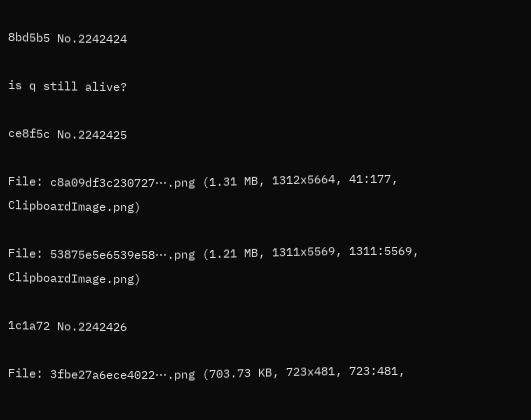8bd5b5 No.2242424

is q still alive?

ce8f5c No.2242425

File: c8a09df3c230727⋯.png (1.31 MB, 1312x5664, 41:177, ClipboardImage.png)

File: 53875e5e6539e58⋯.png (1.21 MB, 1311x5569, 1311:5569, ClipboardImage.png)

1c1a72 No.2242426

File: 3fbe27a6ece4022⋯.png (703.73 KB, 723x481, 723:481,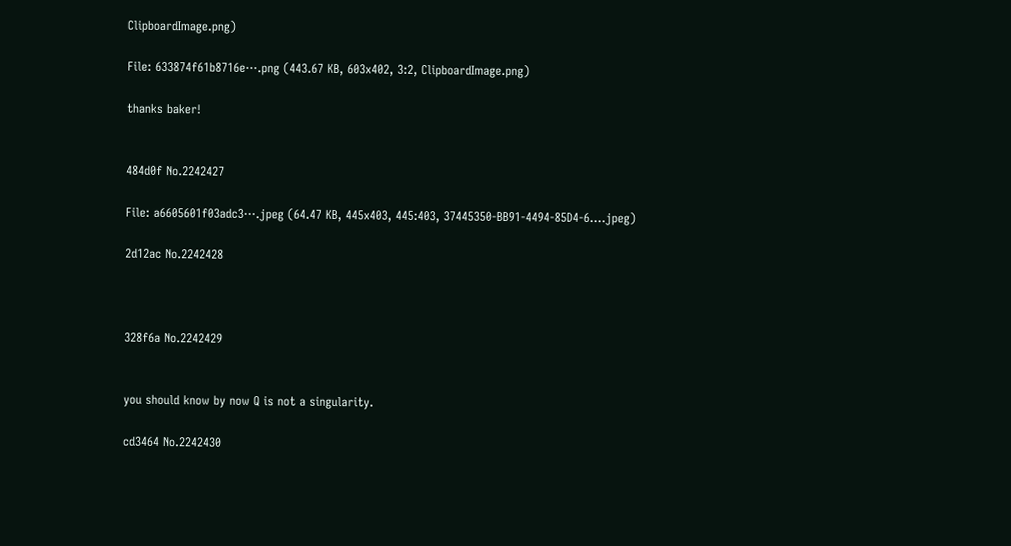ClipboardImage.png)

File: 633874f61b8716e⋯.png (443.67 KB, 603x402, 3:2, ClipboardImage.png)

thanks baker!


484d0f No.2242427

File: a6605601f03adc3⋯.jpeg (64.47 KB, 445x403, 445:403, 37445350-BB91-4494-85D4-6….jpeg)

2d12ac No.2242428



328f6a No.2242429


you should know by now Q is not a singularity.

cd3464 No.2242430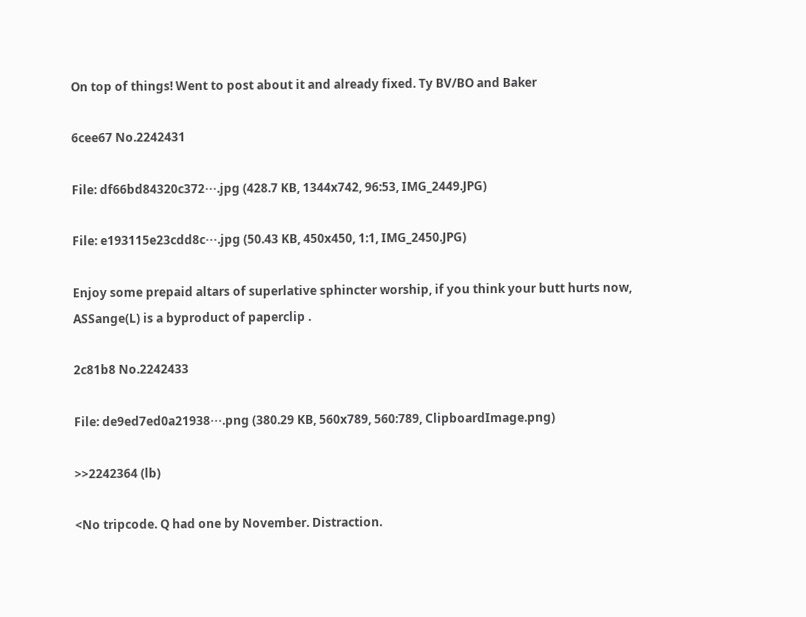On top of things! Went to post about it and already fixed. Ty BV/BO and Baker

6cee67 No.2242431

File: df66bd84320c372⋯.jpg (428.7 KB, 1344x742, 96:53, IMG_2449.JPG)

File: e193115e23cdd8c⋯.jpg (50.43 KB, 450x450, 1:1, IMG_2450.JPG)

Enjoy some prepaid altars of superlative sphincter worship, if you think your butt hurts now, ASSange(L) is a byproduct of paperclip .

2c81b8 No.2242433

File: de9ed7ed0a21938⋯.png (380.29 KB, 560x789, 560:789, ClipboardImage.png)

>>2242364 (lb)

<No tripcode. Q had one by November. Distraction.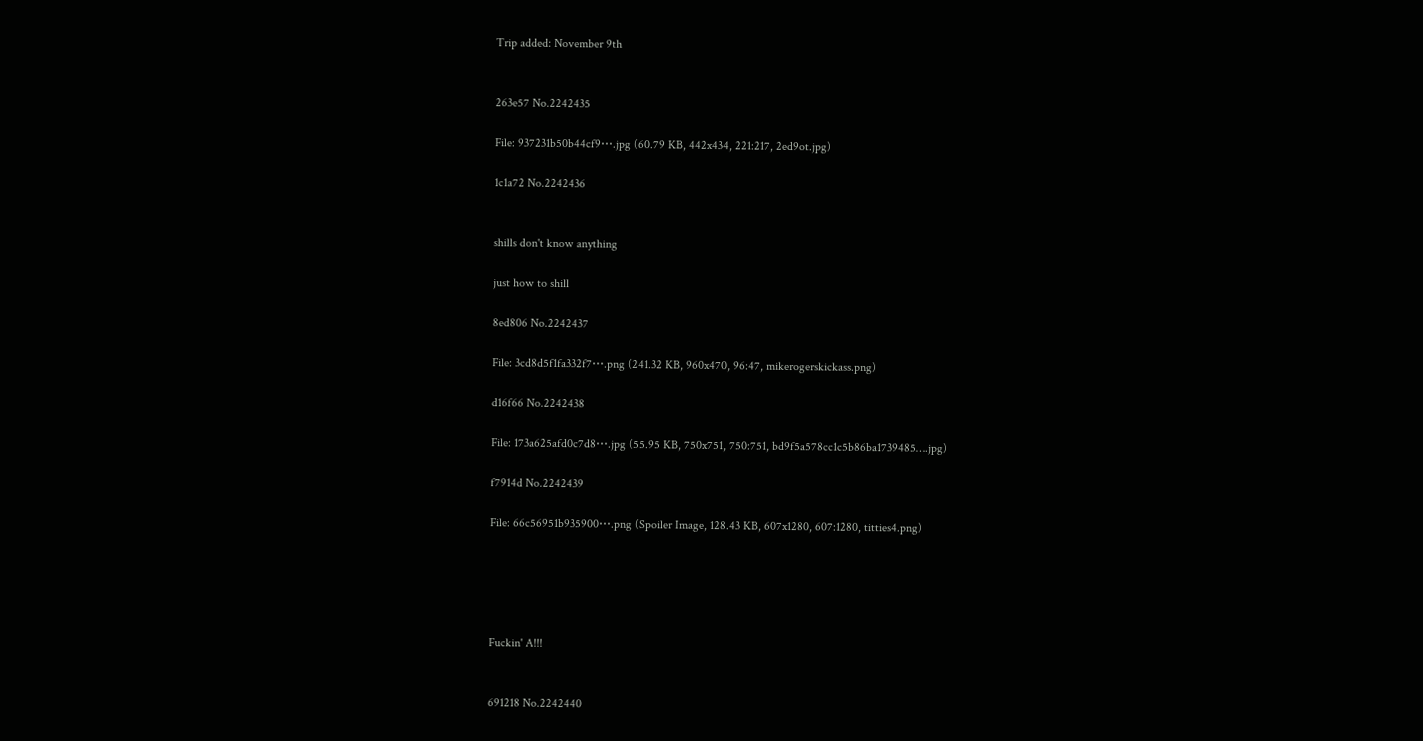Trip added: November 9th


263e57 No.2242435

File: 937231b50b44cf9⋯.jpg (60.79 KB, 442x434, 221:217, 2ed9ot.jpg)

1c1a72 No.2242436


shills don't know anything

just how to shill

8ed806 No.2242437

File: 3cd8d5f1fa332f7⋯.png (241.32 KB, 960x470, 96:47, mikerogerskickass.png)

d16f66 No.2242438

File: 173a625afd0c7d8⋯.jpg (55.95 KB, 750x751, 750:751, bd9f5a578cc1c5b86ba1739485….jpg)

f7914d No.2242439

File: 66c56951b935900⋯.png (Spoiler Image, 128.43 KB, 607x1280, 607:1280, titties4.png)





Fuckin' A!!!


691218 No.2242440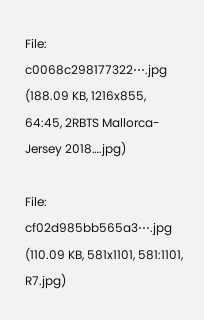File: c0068c298177322⋯.jpg (188.09 KB, 1216x855, 64:45, 2RBTS Mallorca-Jersey 2018….jpg)

File: cf02d985bb565a3⋯.jpg (110.09 KB, 581x1101, 581:1101, R7.jpg)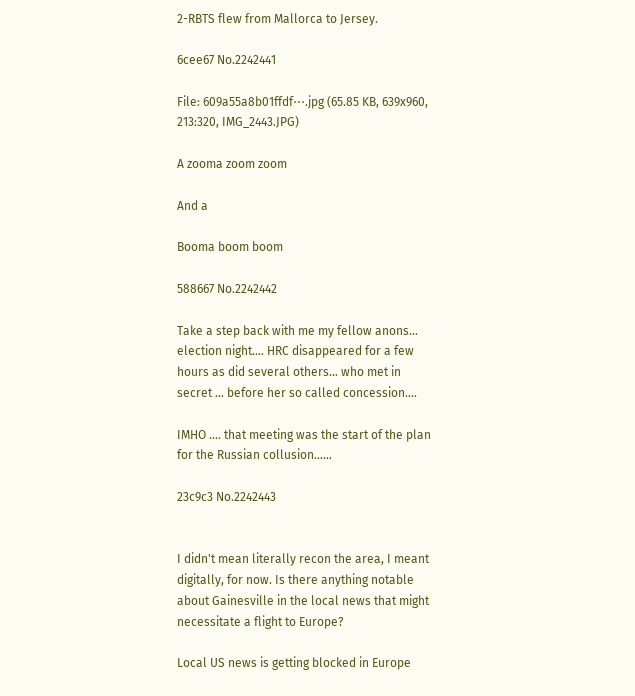2-RBTS flew from Mallorca to Jersey.

6cee67 No.2242441

File: 609a55a8b01ffdf⋯.jpg (65.85 KB, 639x960, 213:320, IMG_2443.JPG)

A zooma zoom zoom

And a

Booma boom boom

588667 No.2242442

Take a step back with me my fellow anons… election night…. HRC disappeared for a few hours as did several others… who met in secret … before her so called concession….

IMHO …. that meeting was the start of the plan for the Russian collusion……

23c9c3 No.2242443


I didn't mean literally recon the area, I meant digitally, for now. Is there anything notable about Gainesville in the local news that might necessitate a flight to Europe?

Local US news is getting blocked in Europe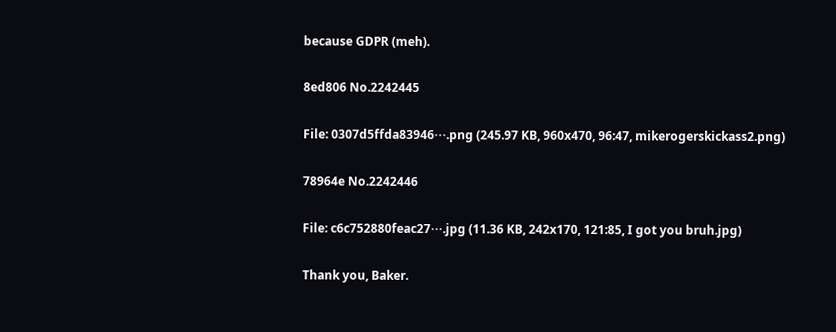because GDPR (meh).

8ed806 No.2242445

File: 0307d5ffda83946⋯.png (245.97 KB, 960x470, 96:47, mikerogerskickass2.png)

78964e No.2242446

File: c6c752880feac27⋯.jpg (11.36 KB, 242x170, 121:85, I got you bruh.jpg)

Thank you, Baker.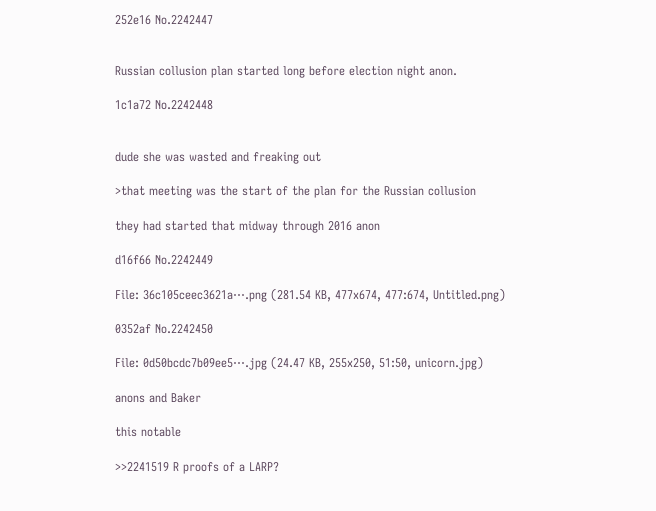252e16 No.2242447


Russian collusion plan started long before election night anon.

1c1a72 No.2242448


dude she was wasted and freaking out

>that meeting was the start of the plan for the Russian collusion

they had started that midway through 2016 anon

d16f66 No.2242449

File: 36c105ceec3621a⋯.png (281.54 KB, 477x674, 477:674, Untitled.png)

0352af No.2242450

File: 0d50bcdc7b09ee5⋯.jpg (24.47 KB, 255x250, 51:50, unicorn.jpg)

anons and Baker

this notable

>>2241519 R proofs of a LARP?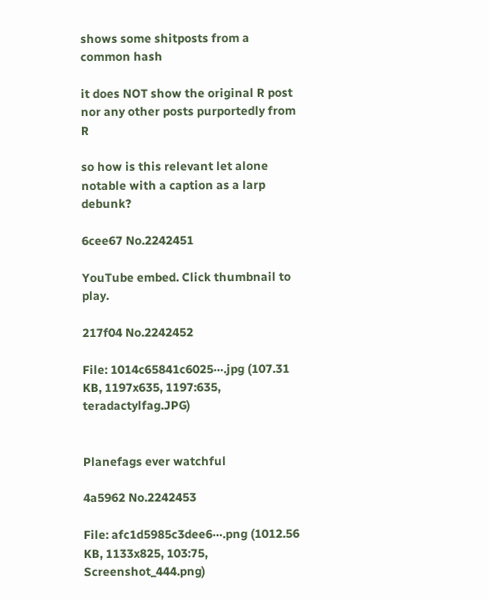shows some shitposts from a common hash

it does NOT show the original R post nor any other posts purportedly from R

so how is this relevant let alone notable with a caption as a larp debunk?

6cee67 No.2242451

YouTube embed. Click thumbnail to play.

217f04 No.2242452

File: 1014c65841c6025⋯.jpg (107.31 KB, 1197x635, 1197:635, teradactylfag.JPG)


Planefags ever watchful

4a5962 No.2242453

File: afc1d5985c3dee6⋯.png (1012.56 KB, 1133x825, 103:75, Screenshot_444.png)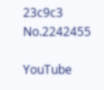23c9c3 No.2242455

YouTube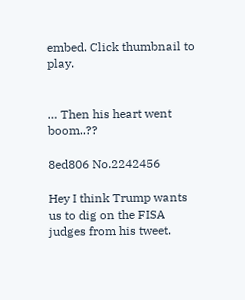embed. Click thumbnail to play.


… Then his heart went boom..??

8ed806 No.2242456

Hey I think Trump wants us to dig on the FISA judges from his tweet.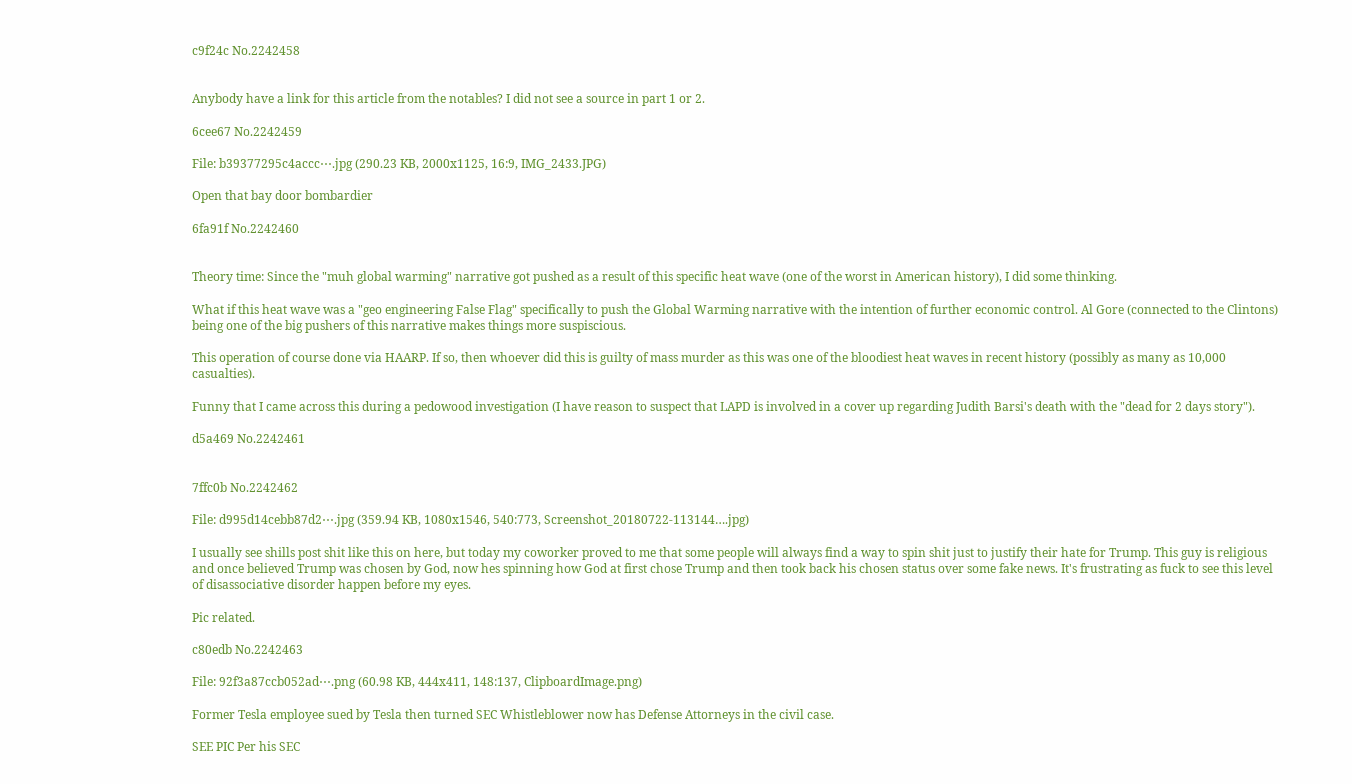c9f24c No.2242458


Anybody have a link for this article from the notables? I did not see a source in part 1 or 2.

6cee67 No.2242459

File: b39377295c4accc⋯.jpg (290.23 KB, 2000x1125, 16:9, IMG_2433.JPG)

Open that bay door bombardier

6fa91f No.2242460


Theory time: Since the "muh global warming" narrative got pushed as a result of this specific heat wave (one of the worst in American history), I did some thinking.

What if this heat wave was a "geo engineering False Flag" specifically to push the Global Warming narrative with the intention of further economic control. Al Gore (connected to the Clintons) being one of the big pushers of this narrative makes things more suspiscious.

This operation of course done via HAARP. If so, then whoever did this is guilty of mass murder as this was one of the bloodiest heat waves in recent history (possibly as many as 10,000 casualties).

Funny that I came across this during a pedowood investigation (I have reason to suspect that LAPD is involved in a cover up regarding Judith Barsi's death with the "dead for 2 days story").

d5a469 No.2242461


7ffc0b No.2242462

File: d995d14cebb87d2⋯.jpg (359.94 KB, 1080x1546, 540:773, Screenshot_20180722-113144….jpg)

I usually see shills post shit like this on here, but today my coworker proved to me that some people will always find a way to spin shit just to justify their hate for Trump. This guy is religious and once believed Trump was chosen by God, now hes spinning how God at first chose Trump and then took back his chosen status over some fake news. It's frustrating as fuck to see this level of disassociative disorder happen before my eyes.

Pic related.

c80edb No.2242463

File: 92f3a87ccb052ad⋯.png (60.98 KB, 444x411, 148:137, ClipboardImage.png)

Former Tesla employee sued by Tesla then turned SEC Whistleblower now has Defense Attorneys in the civil case.

SEE PIC Per his SEC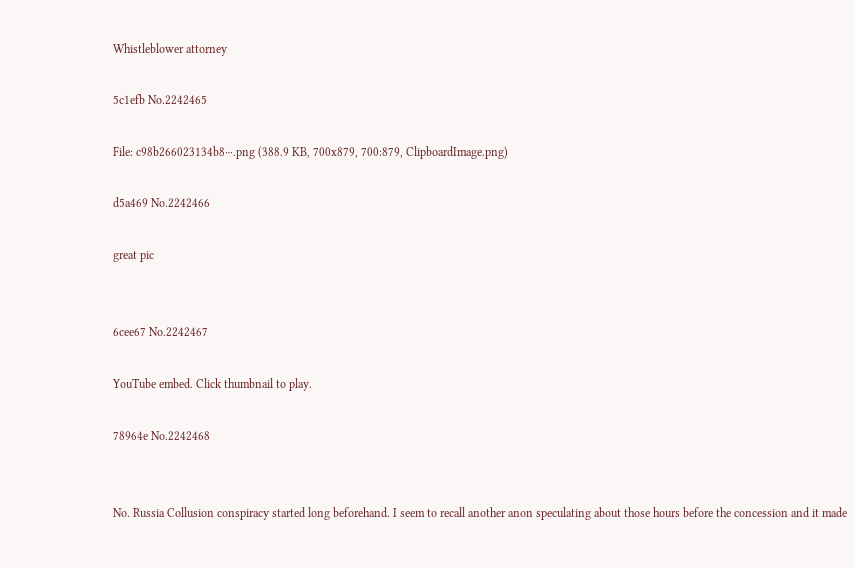Whistleblower attorney

5c1efb No.2242465

File: c98b266023134b8⋯.png (388.9 KB, 700x879, 700:879, ClipboardImage.png)

d5a469 No.2242466

great pic


6cee67 No.2242467

YouTube embed. Click thumbnail to play.

78964e No.2242468


No. Russia Collusion conspiracy started long beforehand. I seem to recall another anon speculating about those hours before the concession and it made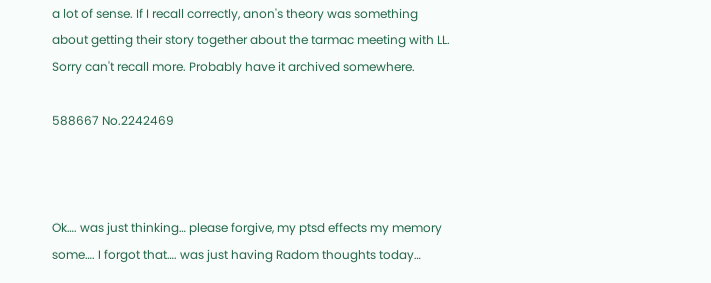a lot of sense. If I recall correctly, anon's theory was something about getting their story together about the tarmac meeting with LL. Sorry can't recall more. Probably have it archived somewhere.

588667 No.2242469



Ok…. was just thinking… please forgive, my ptsd effects my memory some…. I forgot that…. was just having Radom thoughts today…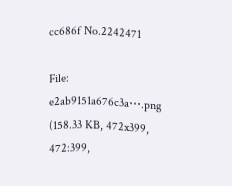cc686f No.2242471

File: e2ab9151a676c3a⋯.png (158.33 KB, 472x399, 472:399,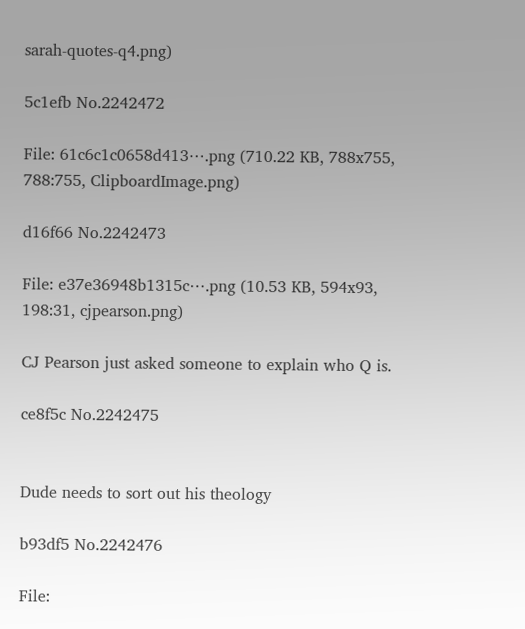sarah-quotes-q4.png)

5c1efb No.2242472

File: 61c6c1c0658d413⋯.png (710.22 KB, 788x755, 788:755, ClipboardImage.png)

d16f66 No.2242473

File: e37e36948b1315c⋯.png (10.53 KB, 594x93, 198:31, cjpearson.png)

CJ Pearson just asked someone to explain who Q is.

ce8f5c No.2242475


Dude needs to sort out his theology

b93df5 No.2242476

File: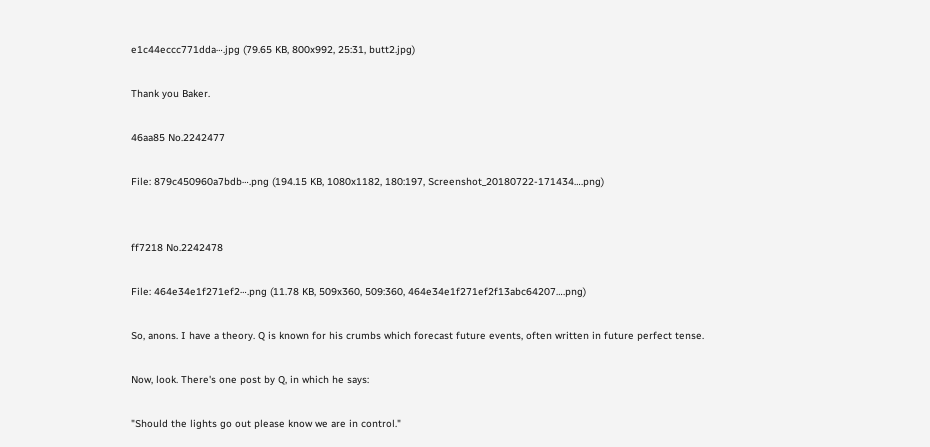e1c44eccc771dda⋯.jpg (79.65 KB, 800x992, 25:31, butt2.jpg)

Thank you Baker.

46aa85 No.2242477

File: 879c450960a7bdb⋯.png (194.15 KB, 1080x1182, 180:197, Screenshot_20180722-171434….png)


ff7218 No.2242478

File: 464e34e1f271ef2⋯.png (11.78 KB, 509x360, 509:360, 464e34e1f271ef2f13abc64207….png)

So, anons. I have a theory. Q is known for his crumbs which forecast future events, often written in future perfect tense.

Now, look. There's one post by Q, in which he says:

"Should the lights go out please know we are in control."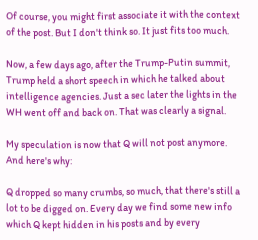Of course, you might first associate it with the context of the post. But I don't think so. It just fits too much.

Now, a few days ago, after the Trump-Putin summit, Trump held a short speech in which he talked about intelligence agencies. Just a sec later the lights in the WH went off and back on. That was clearly a signal.

My speculation is now that Q will not post anymore. And here's why:

Q dropped so many crumbs, so much, that there's still a lot to be digged on. Every day we find some new info which Q kept hidden in his posts and by every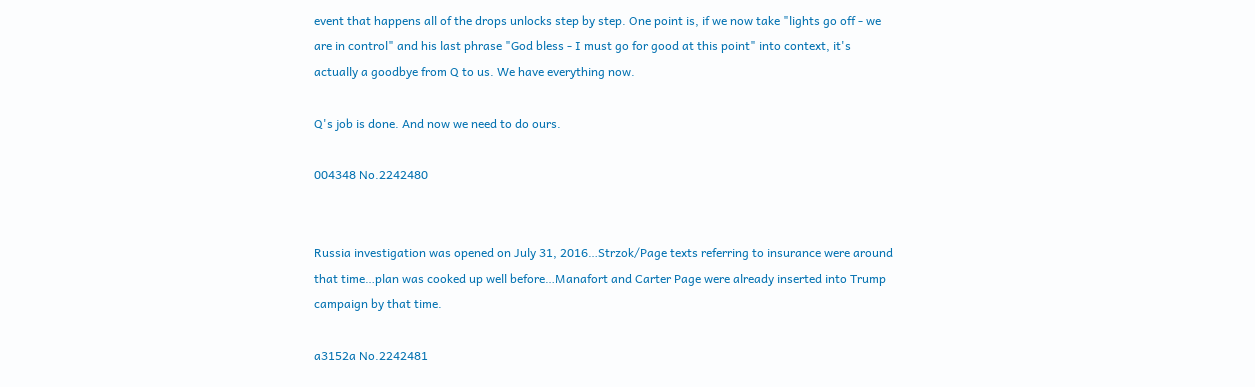event that happens all of the drops unlocks step by step. One point is, if we now take "lights go off - we are in control" and his last phrase "God bless - I must go for good at this point" into context, it's actually a goodbye from Q to us. We have everything now.

Q's job is done. And now we need to do ours.

004348 No.2242480


Russia investigation was opened on July 31, 2016…Strzok/Page texts referring to insurance were around that time…plan was cooked up well before…Manafort and Carter Page were already inserted into Trump campaign by that time.

a3152a No.2242481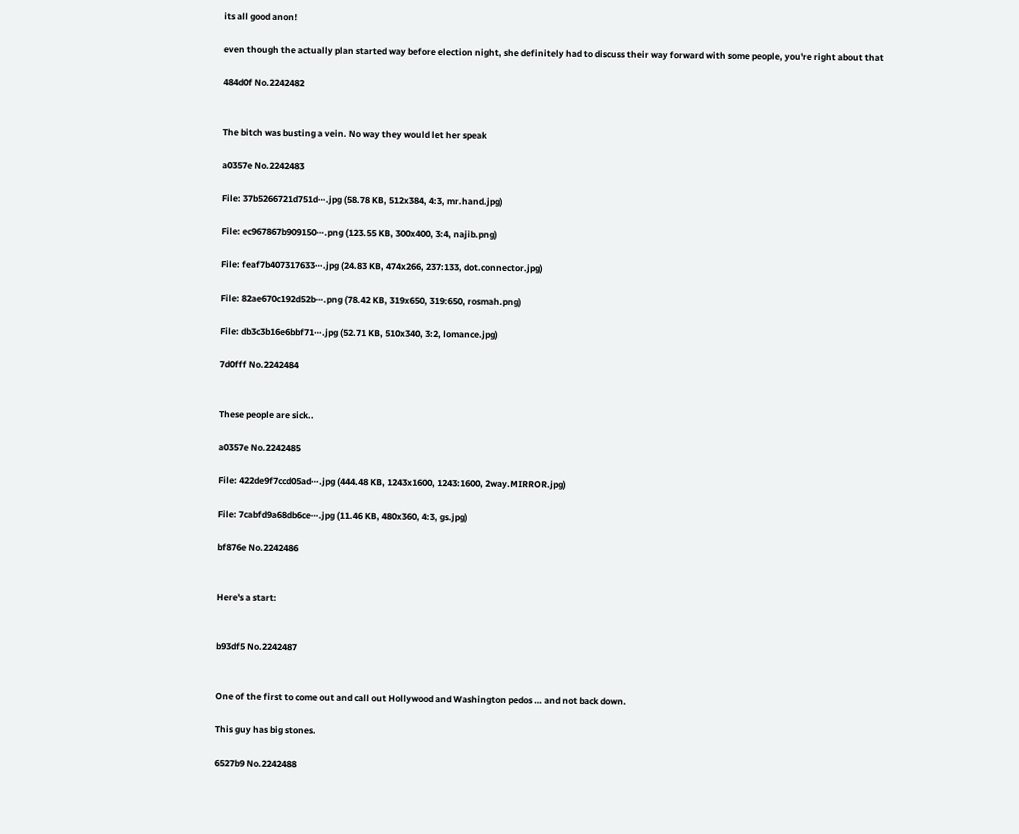its all good anon!

even though the actually plan started way before election night, she definitely had to discuss their way forward with some people, you're right about that

484d0f No.2242482


The bitch was busting a vein. No way they would let her speak

a0357e No.2242483

File: 37b5266721d751d⋯.jpg (58.78 KB, 512x384, 4:3, mr.hand.jpg)

File: ec967867b909150⋯.png (123.55 KB, 300x400, 3:4, najib.png)

File: feaf7b407317633⋯.jpg (24.83 KB, 474x266, 237:133, dot.connector.jpg)

File: 82ae670c192d52b⋯.png (78.42 KB, 319x650, 319:650, rosmah.png)

File: db3c3b16e6bbf71⋯.jpg (52.71 KB, 510x340, 3:2, lomance.jpg)

7d0fff No.2242484


These people are sick..

a0357e No.2242485

File: 422de9f7ccd05ad⋯.jpg (444.48 KB, 1243x1600, 1243:1600, 2way.MIRROR.jpg)

File: 7cabfd9a68db6ce⋯.jpg (11.46 KB, 480x360, 4:3, gs.jpg)

bf876e No.2242486


Here's a start:


b93df5 No.2242487


One of the first to come out and call out Hollywood and Washington pedos … and not back down.

This guy has big stones.

6527b9 No.2242488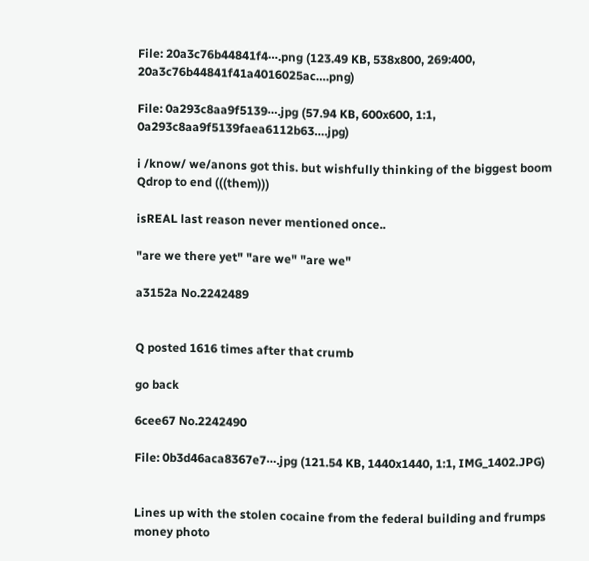File: 20a3c76b44841f4⋯.png (123.49 KB, 538x800, 269:400, 20a3c76b44841f41a4016025ac….png)

File: 0a293c8aa9f5139⋯.jpg (57.94 KB, 600x600, 1:1, 0a293c8aa9f5139faea6112b63….jpg)

i /know/ we/anons got this. but wishfully thinking of the biggest boom Qdrop to end (((them)))

isREAL last reason never mentioned once..

"are we there yet" "are we" "are we"

a3152a No.2242489


Q posted 1616 times after that crumb

go back

6cee67 No.2242490

File: 0b3d46aca8367e7⋯.jpg (121.54 KB, 1440x1440, 1:1, IMG_1402.JPG)


Lines up with the stolen cocaine from the federal building and frumps money photo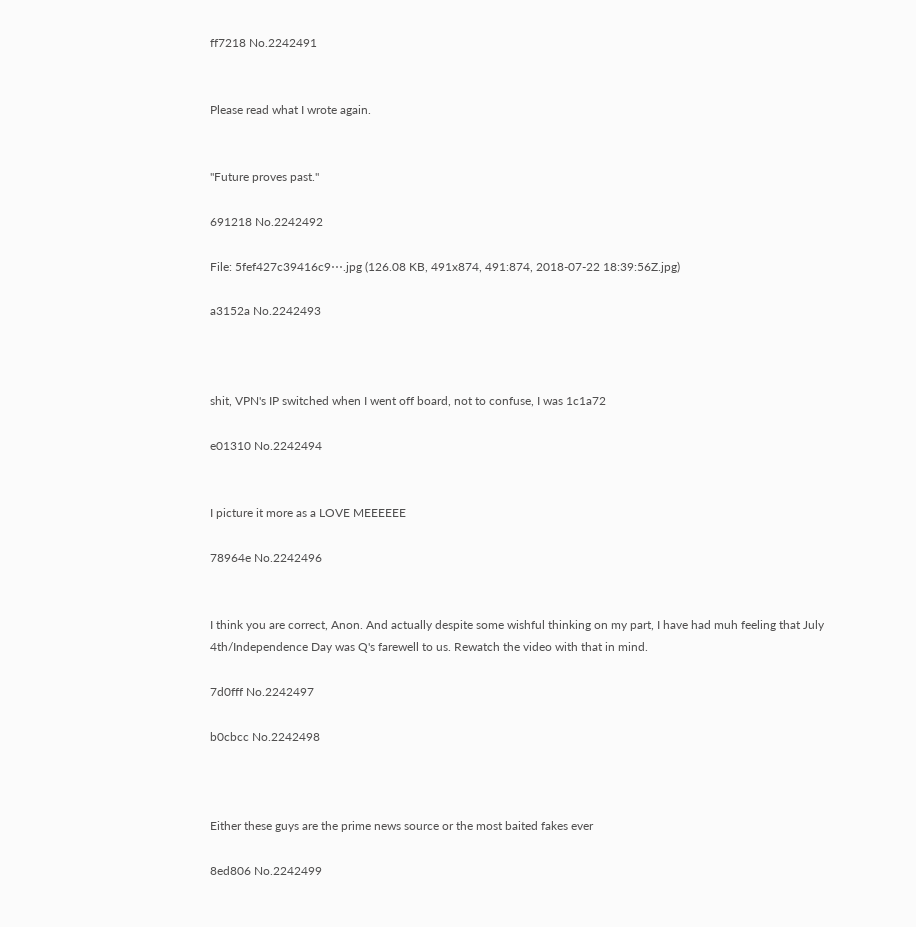ff7218 No.2242491


Please read what I wrote again.


"Future proves past."

691218 No.2242492

File: 5fef427c39416c9⋯.jpg (126.08 KB, 491x874, 491:874, 2018-07-22 18:39:56Z.jpg)

a3152a No.2242493



shit, VPN's IP switched when I went off board, not to confuse, I was 1c1a72

e01310 No.2242494


I picture it more as a LOVE MEEEEEE

78964e No.2242496


I think you are correct, Anon. And actually despite some wishful thinking on my part, I have had muh feeling that July 4th/Independence Day was Q's farewell to us. Rewatch the video with that in mind.

7d0fff No.2242497

b0cbcc No.2242498



Either these guys are the prime news source or the most baited fakes ever

8ed806 No.2242499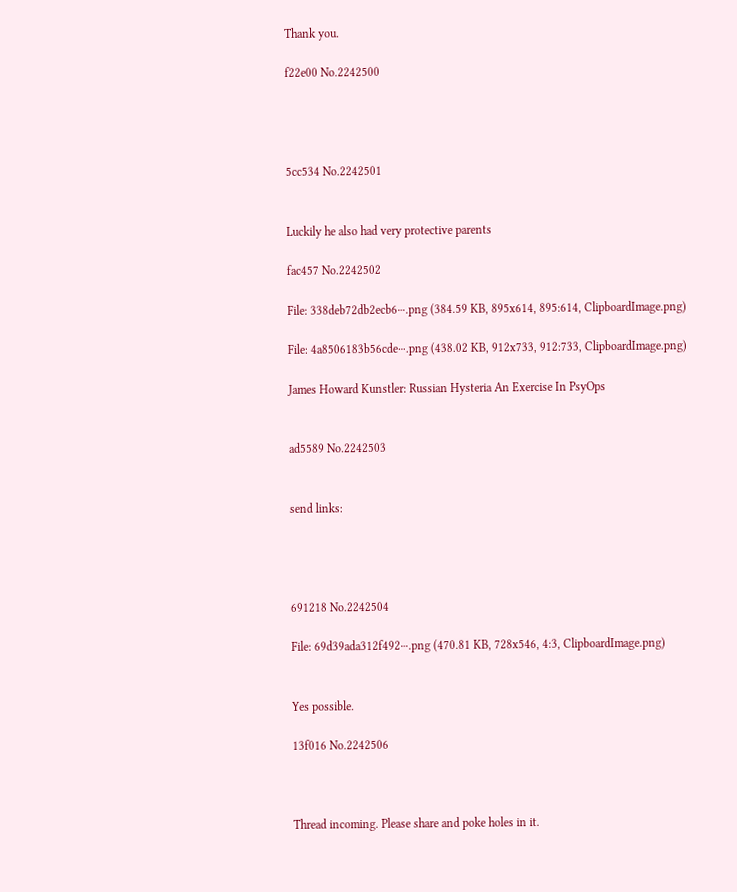Thank you.

f22e00 No.2242500




5cc534 No.2242501


Luckily he also had very protective parents

fac457 No.2242502

File: 338deb72db2ecb6⋯.png (384.59 KB, 895x614, 895:614, ClipboardImage.png)

File: 4a8506183b56cde⋯.png (438.02 KB, 912x733, 912:733, ClipboardImage.png)

James Howard Kunstler: Russian Hysteria An Exercise In PsyOps


ad5589 No.2242503


send links:




691218 No.2242504

File: 69d39ada312f492⋯.png (470.81 KB, 728x546, 4:3, ClipboardImage.png)


Yes possible.

13f016 No.2242506



Thread incoming. Please share and poke holes in it.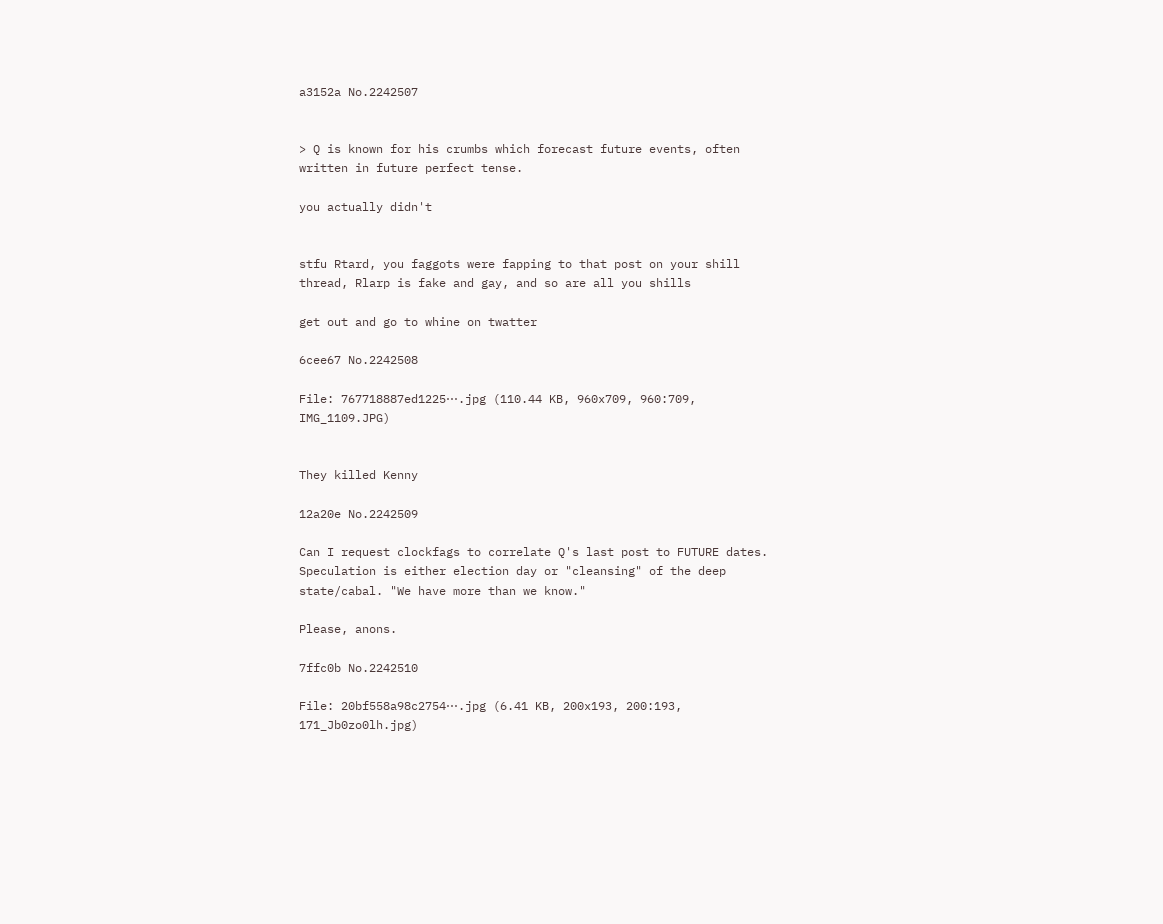a3152a No.2242507


> Q is known for his crumbs which forecast future events, often written in future perfect tense.

you actually didn't


stfu Rtard, you faggots were fapping to that post on your shill thread, Rlarp is fake and gay, and so are all you shills

get out and go to whine on twatter

6cee67 No.2242508

File: 767718887ed1225⋯.jpg (110.44 KB, 960x709, 960:709, IMG_1109.JPG)


They killed Kenny

12a20e No.2242509

Can I request clockfags to correlate Q's last post to FUTURE dates. Speculation is either election day or "cleansing" of the deep state/cabal. "We have more than we know."

Please, anons.

7ffc0b No.2242510

File: 20bf558a98c2754⋯.jpg (6.41 KB, 200x193, 200:193, 171_Jb0zo0lh.jpg)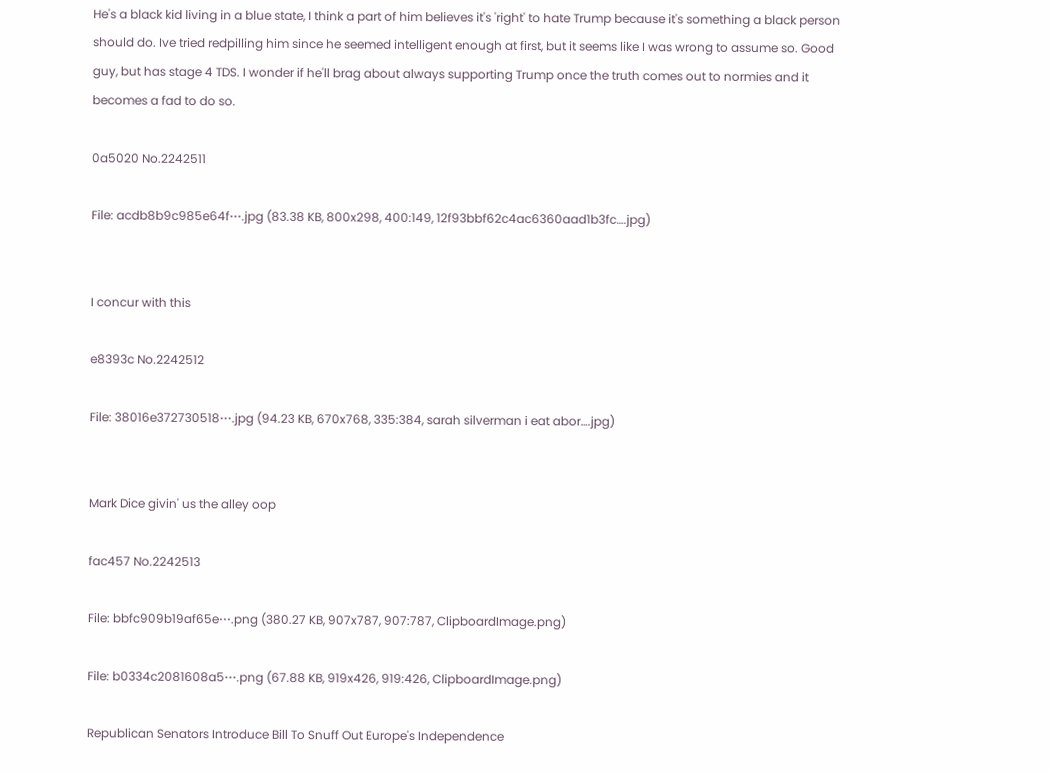He's a black kid living in a blue state, I think a part of him believes it's 'right' to hate Trump because it's something a black person should do. Ive tried redpilling him since he seemed intelligent enough at first, but it seems like I was wrong to assume so. Good guy, but has stage 4 TDS. I wonder if he'll brag about always supporting Trump once the truth comes out to normies and it becomes a fad to do so.

0a5020 No.2242511

File: acdb8b9c985e64f⋯.jpg (83.38 KB, 800x298, 400:149, 12f93bbf62c4ac6360aad1b3fc….jpg)


I concur with this

e8393c No.2242512

File: 38016e372730518⋯.jpg (94.23 KB, 670x768, 335:384, sarah silverman i eat abor….jpg)


Mark Dice givin' us the alley oop

fac457 No.2242513

File: bbfc909b19af65e⋯.png (380.27 KB, 907x787, 907:787, ClipboardImage.png)

File: b0334c2081608a5⋯.png (67.88 KB, 919x426, 919:426, ClipboardImage.png)

Republican Senators Introduce Bill To Snuff Out Europe's Independence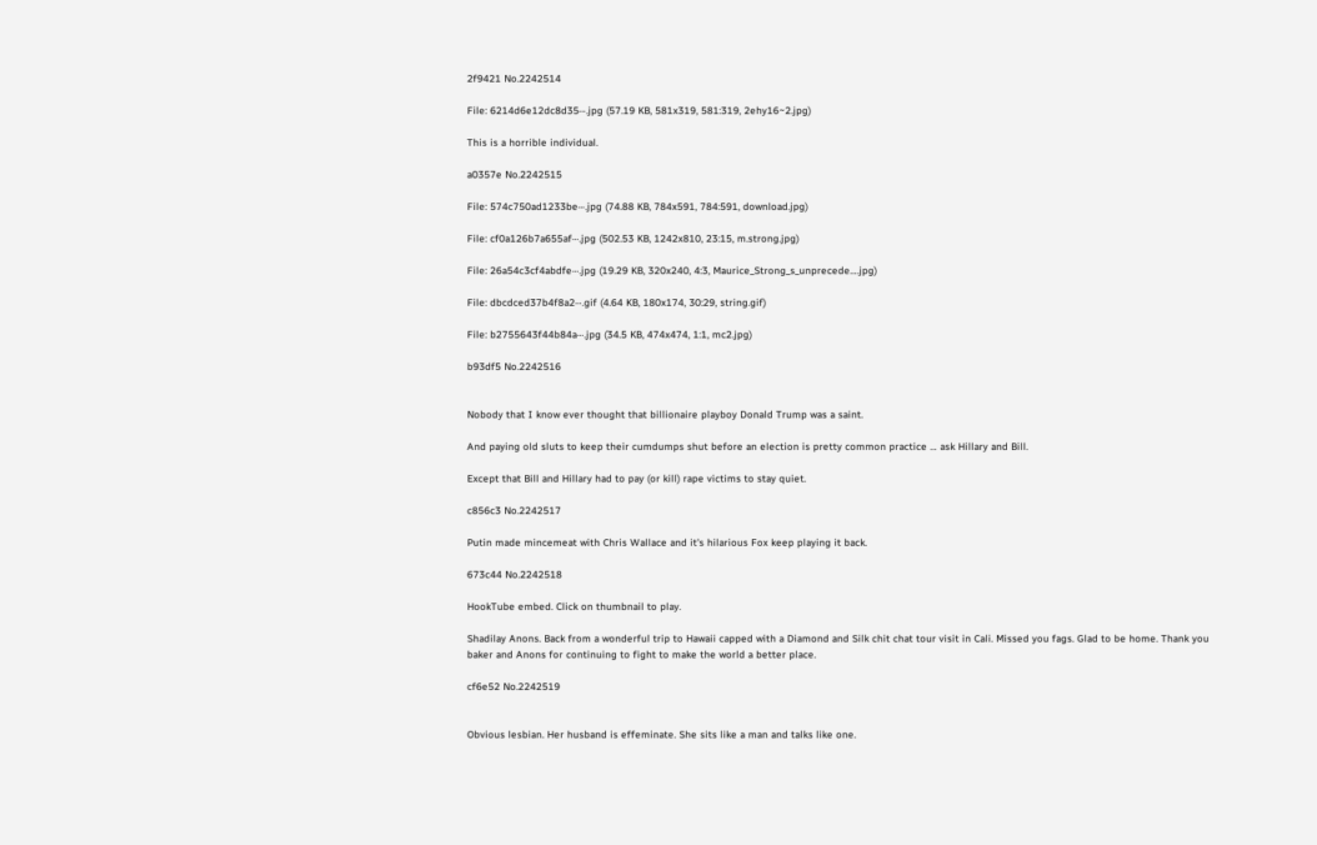2f9421 No.2242514

File: 6214d6e12dc8d35⋯.jpg (57.19 KB, 581x319, 581:319, 2ehy16~2.jpg)

This is a horrible individual.

a0357e No.2242515

File: 574c750ad1233be⋯.jpg (74.88 KB, 784x591, 784:591, download.jpg)

File: cf0a126b7a655af⋯.jpg (502.53 KB, 1242x810, 23:15, m.strong.jpg)

File: 26a54c3cf4abdfe⋯.jpg (19.29 KB, 320x240, 4:3, Maurice_Strong_s_unprecede….jpg)

File: dbcdced37b4f8a2⋯.gif (4.64 KB, 180x174, 30:29, string.gif)

File: b2755643f44b84a⋯.jpg (34.5 KB, 474x474, 1:1, mc2.jpg)

b93df5 No.2242516


Nobody that I know ever thought that billionaire playboy Donald Trump was a saint.

And paying old sluts to keep their cumdumps shut before an election is pretty common practice … ask Hillary and Bill.

Except that Bill and Hillary had to pay (or kill) rape victims to stay quiet.

c856c3 No.2242517

Putin made mincemeat with Chris Wallace and it's hilarious Fox keep playing it back.

673c44 No.2242518

HookTube embed. Click on thumbnail to play.

Shadilay Anons. Back from a wonderful trip to Hawaii capped with a Diamond and Silk chit chat tour visit in Cali. Missed you fags. Glad to be home. Thank you baker and Anons for continuing to fight to make the world a better place.

cf6e52 No.2242519


Obvious lesbian. Her husband is effeminate. She sits like a man and talks like one.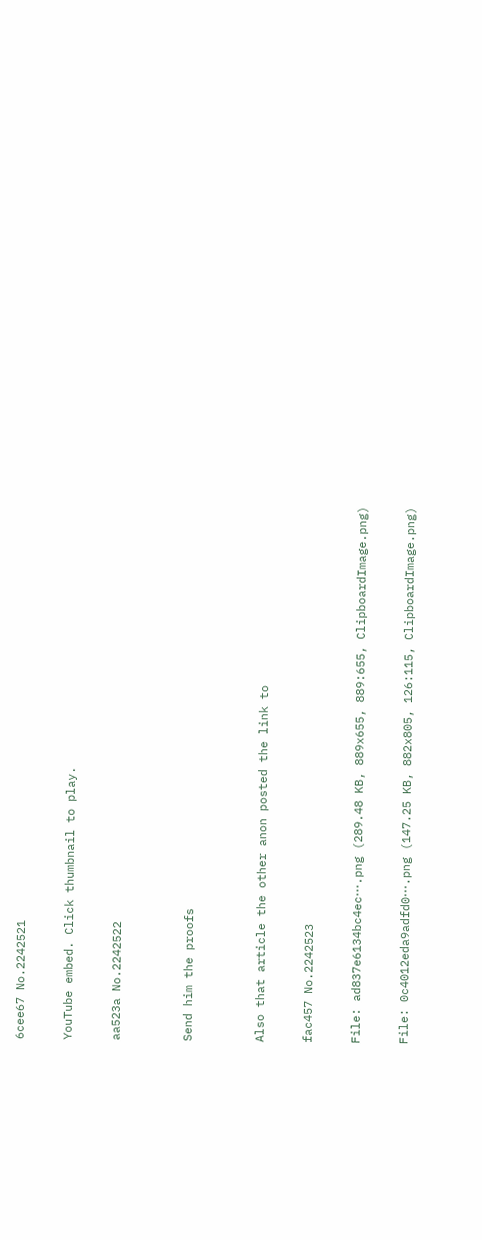6cee67 No.2242521

YouTube embed. Click thumbnail to play.

aa523a No.2242522


Send him the proofs


Also that article the other anon posted the link to

fac457 No.2242523

File: ad837e6134bc4ec⋯.png (289.48 KB, 889x655, 889:655, ClipboardImage.png)

File: 0c4012eda9adfd0⋯.png (147.25 KB, 882x805, 126:115, ClipboardImage.png)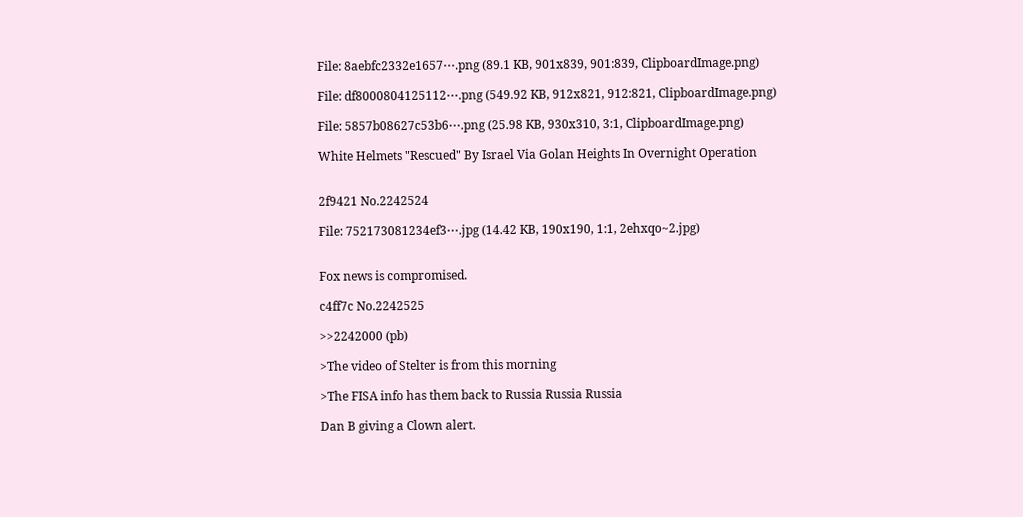File: 8aebfc2332e1657⋯.png (89.1 KB, 901x839, 901:839, ClipboardImage.png)

File: df8000804125112⋯.png (549.92 KB, 912x821, 912:821, ClipboardImage.png)

File: 5857b08627c53b6⋯.png (25.98 KB, 930x310, 3:1, ClipboardImage.png)

White Helmets "Rescued" By Israel Via Golan Heights In Overnight Operation


2f9421 No.2242524

File: 752173081234ef3⋯.jpg (14.42 KB, 190x190, 1:1, 2ehxqo~2.jpg)


Fox news is compromised.

c4ff7c No.2242525

>>2242000 (pb)

>The video of Stelter is from this morning

>The FISA info has them back to Russia Russia Russia

Dan B giving a Clown alert.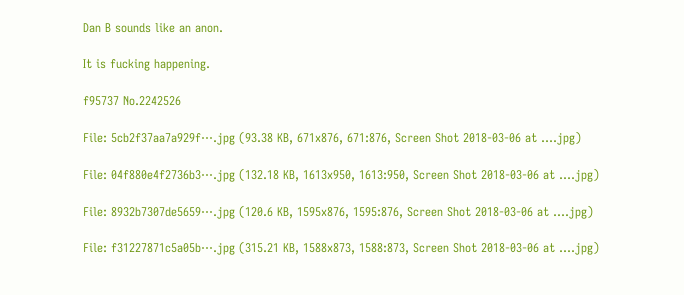Dan B sounds like an anon.

It is fucking happening.

f95737 No.2242526

File: 5cb2f37aa7a929f⋯.jpg (93.38 KB, 671x876, 671:876, Screen Shot 2018-03-06 at ….jpg)

File: 04f880e4f2736b3⋯.jpg (132.18 KB, 1613x950, 1613:950, Screen Shot 2018-03-06 at ….jpg)

File: 8932b7307de5659⋯.jpg (120.6 KB, 1595x876, 1595:876, Screen Shot 2018-03-06 at ….jpg)

File: f31227871c5a05b⋯.jpg (315.21 KB, 1588x873, 1588:873, Screen Shot 2018-03-06 at ….jpg)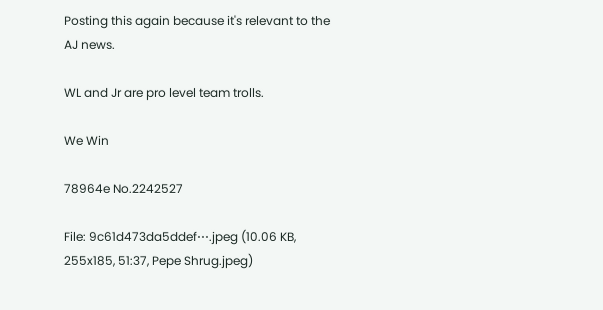Posting this again because it's relevant to the AJ news.

WL and Jr are pro level team trolls.

We Win

78964e No.2242527

File: 9c61d473da5ddef⋯.jpeg (10.06 KB, 255x185, 51:37, Pepe Shrug.jpeg)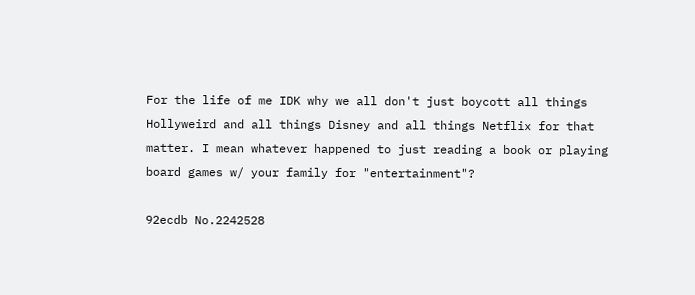For the life of me IDK why we all don't just boycott all things Hollyweird and all things Disney and all things Netflix for that matter. I mean whatever happened to just reading a book or playing board games w/ your family for "entertainment"?

92ecdb No.2242528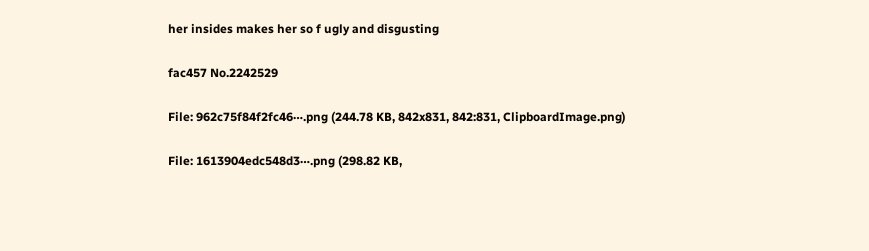her insides makes her so f ugly and disgusting

fac457 No.2242529

File: 962c75f84f2fc46⋯.png (244.78 KB, 842x831, 842:831, ClipboardImage.png)

File: 1613904edc548d3⋯.png (298.82 KB,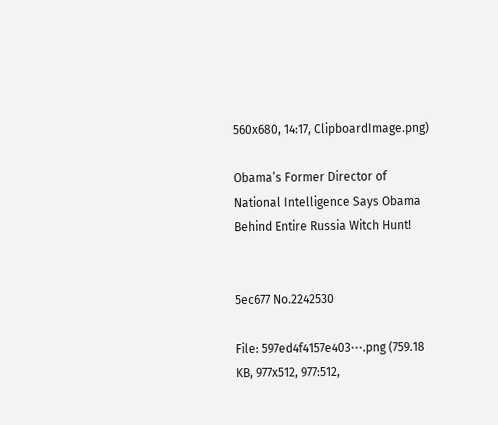560x680, 14:17, ClipboardImage.png)

Obama’s Former Director of National Intelligence Says Obama Behind Entire Russia Witch Hunt!


5ec677 No.2242530

File: 597ed4f4157e403⋯.png (759.18 KB, 977x512, 977:512,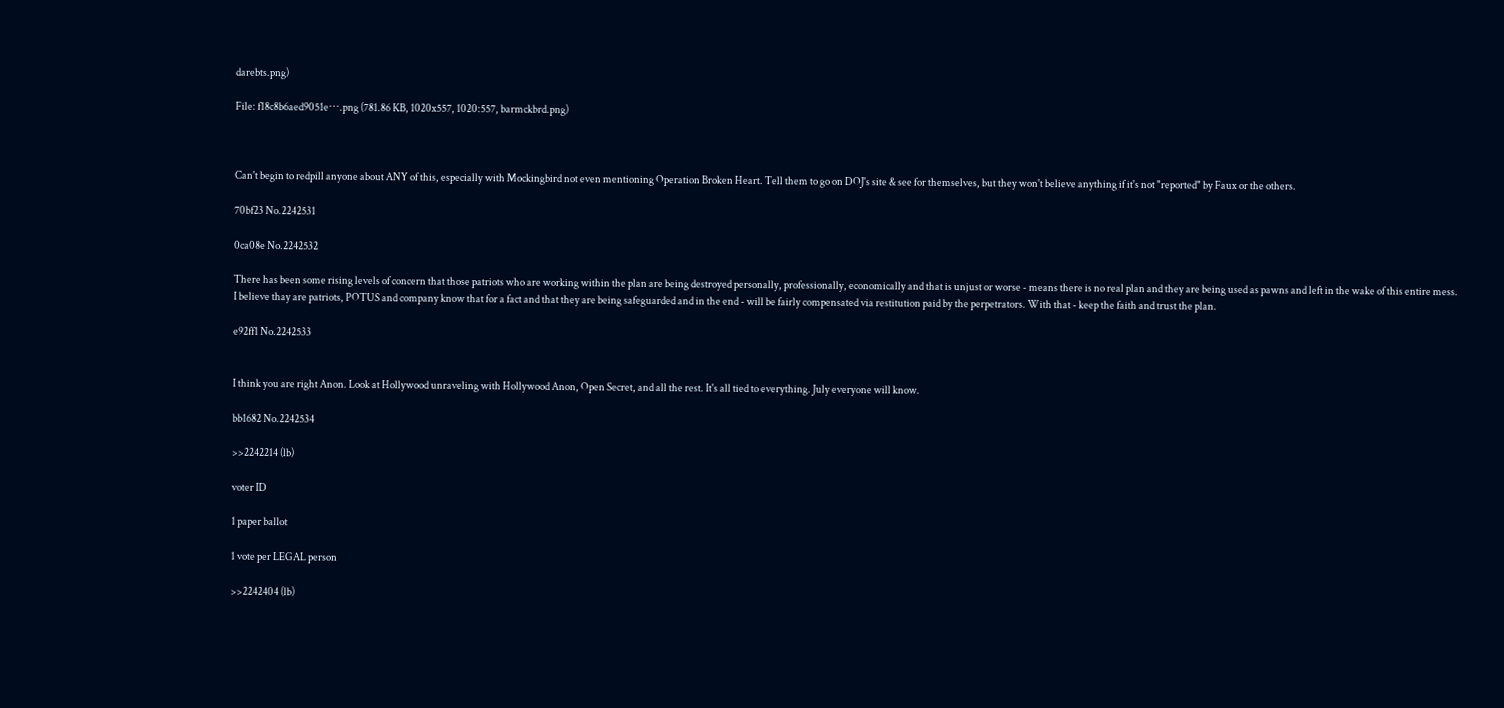darebts.png)

File: f18c8b6aed9051e⋯.png (781.86 KB, 1020x557, 1020:557, barmckbrd.png)



Can't begin to redpill anyone about ANY of this, especially with Mockingbird not even mentioning Operation Broken Heart. Tell them to go on DOJ's site & see for themselves, but they won't believe anything if it's not "reported" by Faux or the others.

70bf23 No.2242531

0ca08e No.2242532

There has been some rising levels of concern that those patriots who are working within the plan are being destroyed personally, professionally, economically and that is unjust or worse - means there is no real plan and they are being used as pawns and left in the wake of this entire mess. I believe thay are patriots, POTUS and company know that for a fact and that they are being safeguarded and in the end - will be fairly compensated via restitution paid by the perpetrators. With that - keep the faith and trust the plan.

e92ff1 No.2242533


I think you are right Anon. Look at Hollywood unraveling with Hollywood Anon, Open Secret, and all the rest. It's all tied to everything. July everyone will know.

bb1682 No.2242534

>>2242214 (lb)

voter ID

1 paper ballot

1 vote per LEGAL person

>>2242404 (lb)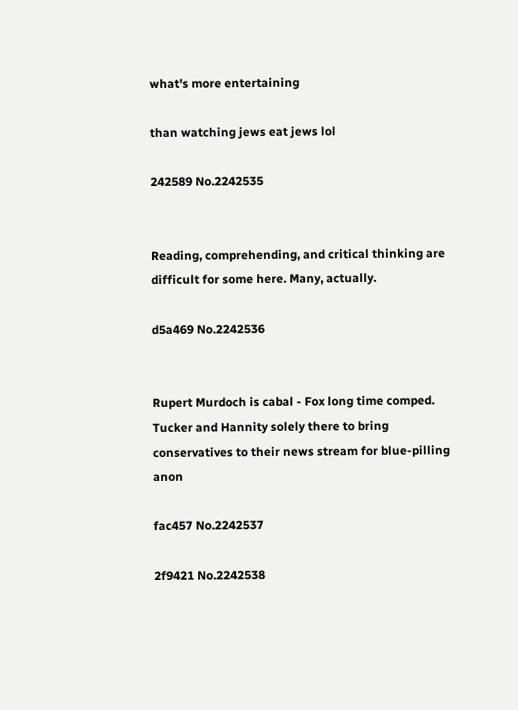what's more entertaining

than watching jews eat jews lol

242589 No.2242535


Reading, comprehending, and critical thinking are difficult for some here. Many, actually.

d5a469 No.2242536


Rupert Murdoch is cabal - Fox long time comped. Tucker and Hannity solely there to bring conservatives to their news stream for blue-pilling anon

fac457 No.2242537

2f9421 No.2242538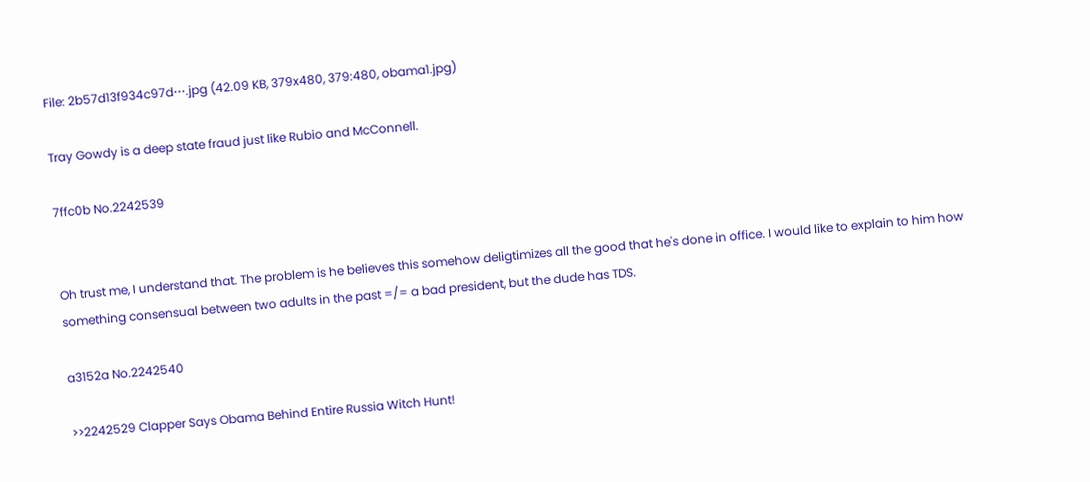File: 2b57d13f934c97d⋯.jpg (42.09 KB, 379x480, 379:480, obama1.jpg)

Tray Gowdy is a deep state fraud just like Rubio and McConnell.

7ffc0b No.2242539


Oh trust me, I understand that. The problem is he believes this somehow deligtimizes all the good that he's done in office. I would like to explain to him how something consensual between two adults in the past =/= a bad president, but the dude has TDS.

a3152a No.2242540

>>2242529 Clapper Says Obama Behind Entire Russia Witch Hunt!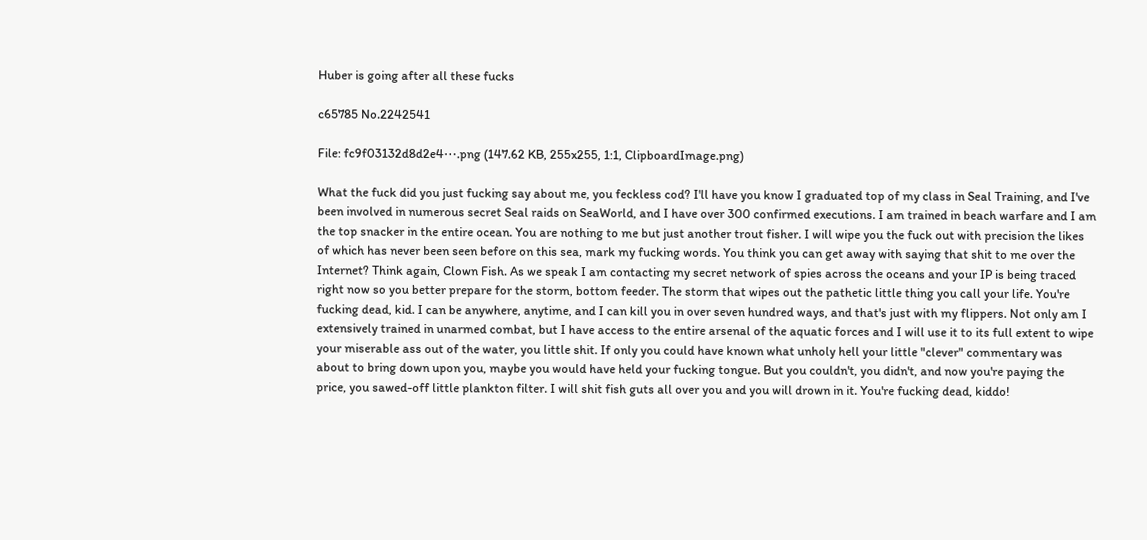Huber is going after all these fucks

c65785 No.2242541

File: fc9f03132d8d2e4⋯.png (147.62 KB, 255x255, 1:1, ClipboardImage.png)

What the fuck did you just fucking say about me, you feckless cod? I'll have you know I graduated top of my class in Seal Training, and I've been involved in numerous secret Seal raids on SeaWorld, and I have over 300 confirmed executions. I am trained in beach warfare and I am the top snacker in the entire ocean. You are nothing to me but just another trout fisher. I will wipe you the fuck out with precision the likes of which has never been seen before on this sea, mark my fucking words. You think you can get away with saying that shit to me over the Internet? Think again, Clown Fish. As we speak I am contacting my secret network of spies across the oceans and your IP is being traced right now so you better prepare for the storm, bottom feeder. The storm that wipes out the pathetic little thing you call your life. You're fucking dead, kid. I can be anywhere, anytime, and I can kill you in over seven hundred ways, and that's just with my flippers. Not only am I extensively trained in unarmed combat, but I have access to the entire arsenal of the aquatic forces and I will use it to its full extent to wipe your miserable ass out of the water, you little shit. If only you could have known what unholy hell your little "clever" commentary was about to bring down upon you, maybe you would have held your fucking tongue. But you couldn't, you didn't, and now you're paying the price, you sawed-off little plankton filter. I will shit fish guts all over you and you will drown in it. You're fucking dead, kiddo!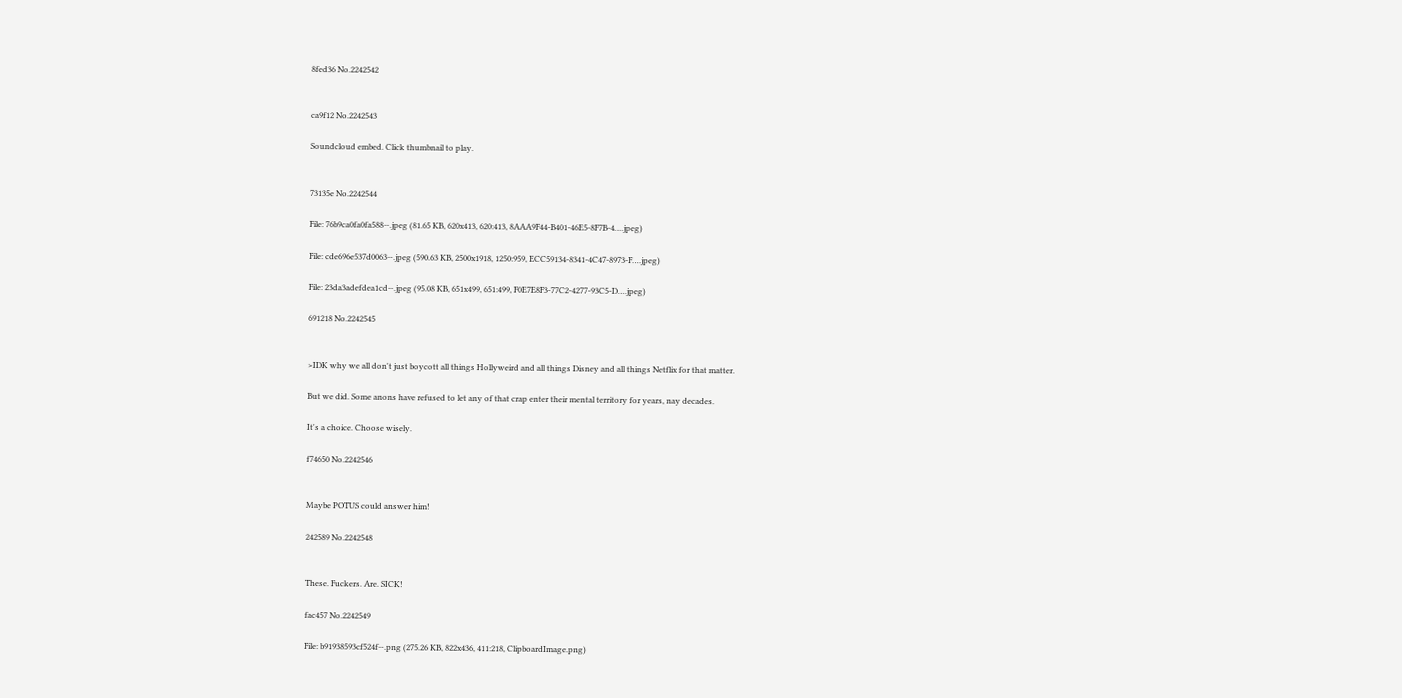8fed36 No.2242542


ca9f12 No.2242543

Soundcloud embed. Click thumbnail to play.


73135e No.2242544

File: 76b9ca0fa0fa588⋯.jpeg (81.65 KB, 620x413, 620:413, 8AAA9F44-B401-46E5-8F7B-4….jpeg)

File: cde696e537d0063⋯.jpeg (590.63 KB, 2500x1918, 1250:959, ECC59134-8341-4C47-8973-F….jpeg)

File: 23da3adefdea1cd⋯.jpeg (95.08 KB, 651x499, 651:499, F0E7E8F3-77C2-4277-93C5-D….jpeg)

691218 No.2242545


>IDK why we all don't just boycott all things Hollyweird and all things Disney and all things Netflix for that matter.

But we did. Some anons have refused to let any of that crap enter their mental territory for years, nay decades.

It's a choice. Choose wisely.

f74650 No.2242546


Maybe POTUS could answer him!

242589 No.2242548


These. Fuckers. Are. SICK!

fac457 No.2242549

File: b91938593cf524f⋯.png (275.26 KB, 822x436, 411:218, ClipboardImage.png)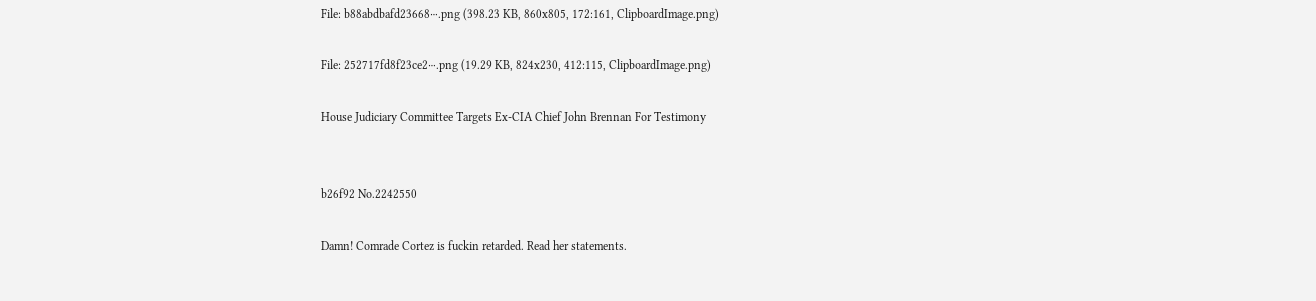File: b88abdbafd23668⋯.png (398.23 KB, 860x805, 172:161, ClipboardImage.png)

File: 252717fd8f23ce2⋯.png (19.29 KB, 824x230, 412:115, ClipboardImage.png)

House Judiciary Committee Targets Ex-CIA Chief John Brennan For Testimony


b26f92 No.2242550

Damn! Comrade Cortez is fuckin retarded. Read her statements.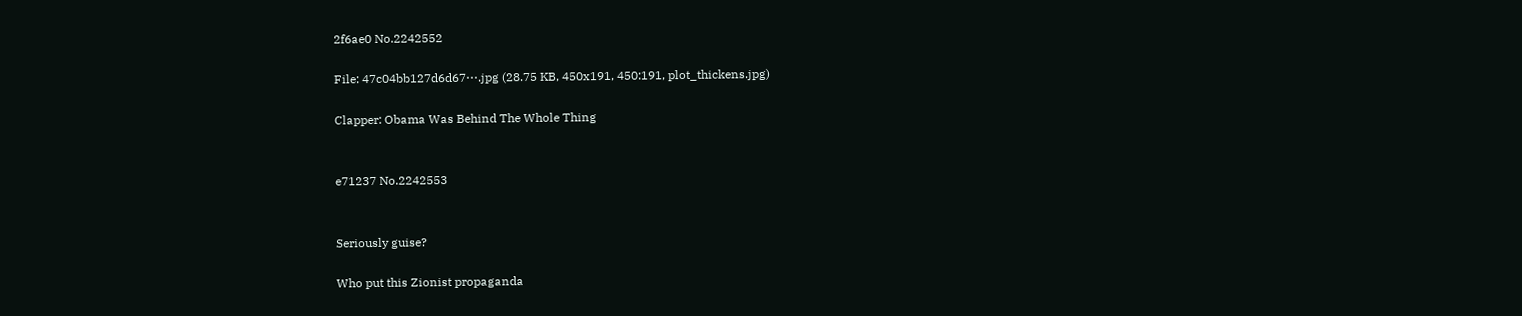2f6ae0 No.2242552

File: 47c04bb127d6d67⋯.jpg (28.75 KB, 450x191, 450:191, plot_thickens.jpg)

Clapper: Obama Was Behind The Whole Thing


e71237 No.2242553


Seriously guise?

Who put this Zionist propaganda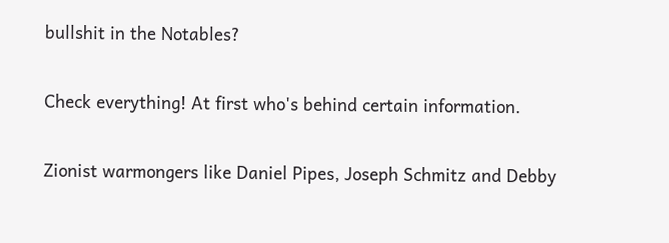bullshit in the Notables?

Check everything! At first who's behind certain information.

Zionist warmongers like Daniel Pipes, Joseph Schmitz and Debby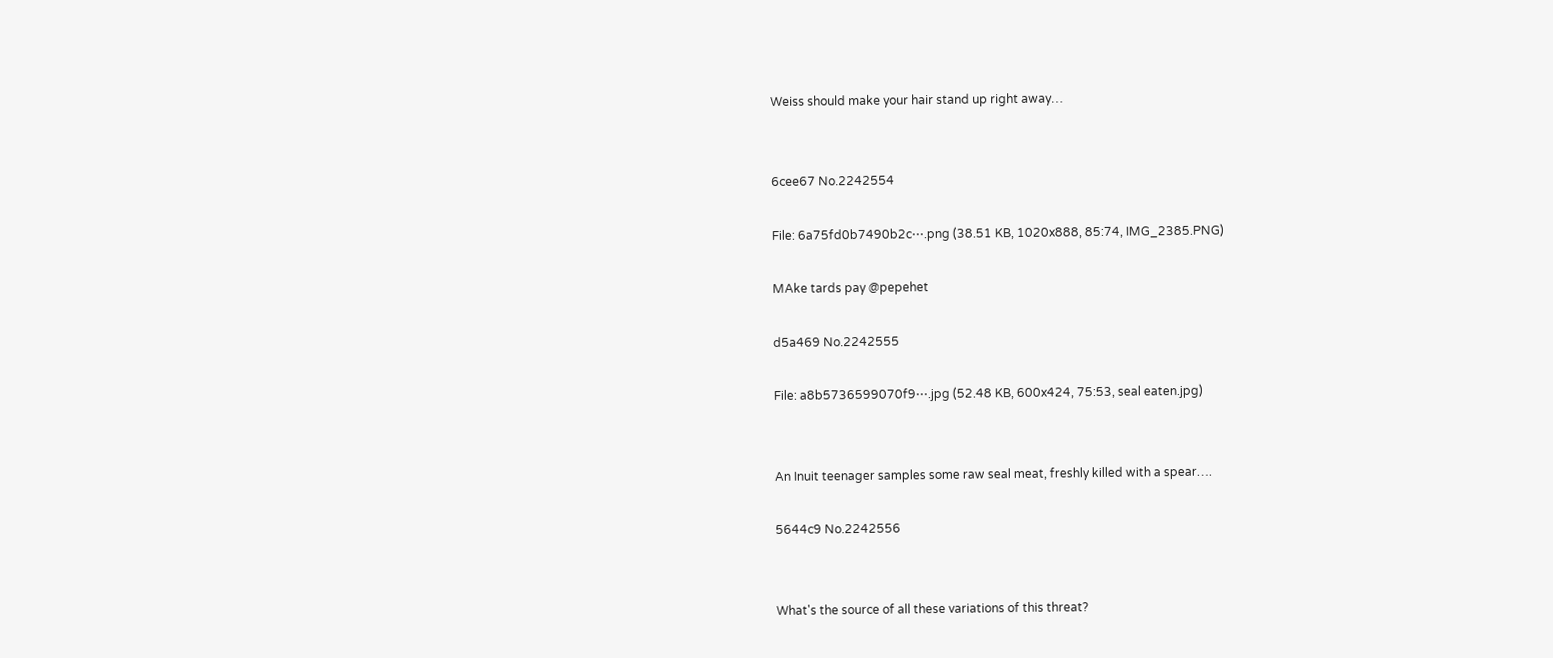Weiss should make your hair stand up right away…


6cee67 No.2242554

File: 6a75fd0b7490b2c⋯.png (38.51 KB, 1020x888, 85:74, IMG_2385.PNG)

MAke tards pay @pepehet

d5a469 No.2242555

File: a8b5736599070f9⋯.jpg (52.48 KB, 600x424, 75:53, seal eaten.jpg)


An Inuit teenager samples some raw seal meat, freshly killed with a spear….

5644c9 No.2242556


What's the source of all these variations of this threat?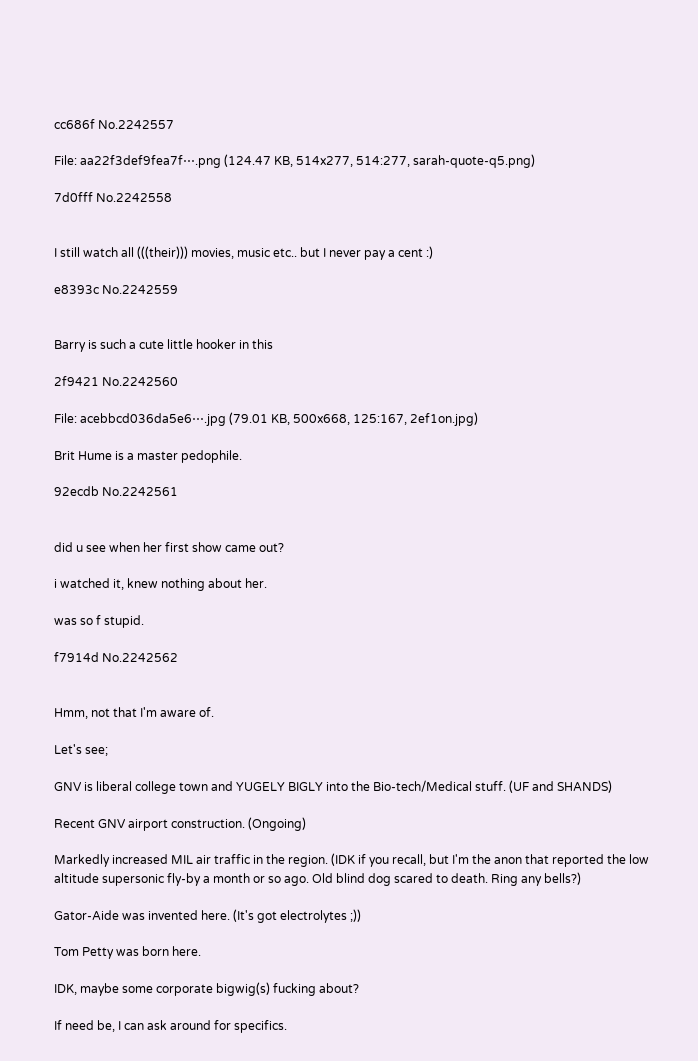cc686f No.2242557

File: aa22f3def9fea7f⋯.png (124.47 KB, 514x277, 514:277, sarah-quote-q5.png)

7d0fff No.2242558


I still watch all (((their))) movies, music etc.. but I never pay a cent :)

e8393c No.2242559


Barry is such a cute little hooker in this

2f9421 No.2242560

File: acebbcd036da5e6⋯.jpg (79.01 KB, 500x668, 125:167, 2ef1on.jpg)

Brit Hume is a master pedophile.

92ecdb No.2242561


did u see when her first show came out?

i watched it, knew nothing about her.

was so f stupid.

f7914d No.2242562


Hmm, not that I'm aware of.

Let's see;

GNV is liberal college town and YUGELY BIGLY into the Bio-tech/Medical stuff. (UF and SHANDS)

Recent GNV airport construction. (Ongoing)

Markedly increased MIL air traffic in the region. (IDK if you recall, but I'm the anon that reported the low altitude supersonic fly-by a month or so ago. Old blind dog scared to death. Ring any bells?)

Gator-Aide was invented here. (It's got electrolytes ;))

Tom Petty was born here.

IDK, maybe some corporate bigwig(s) fucking about?

If need be, I can ask around for specifics.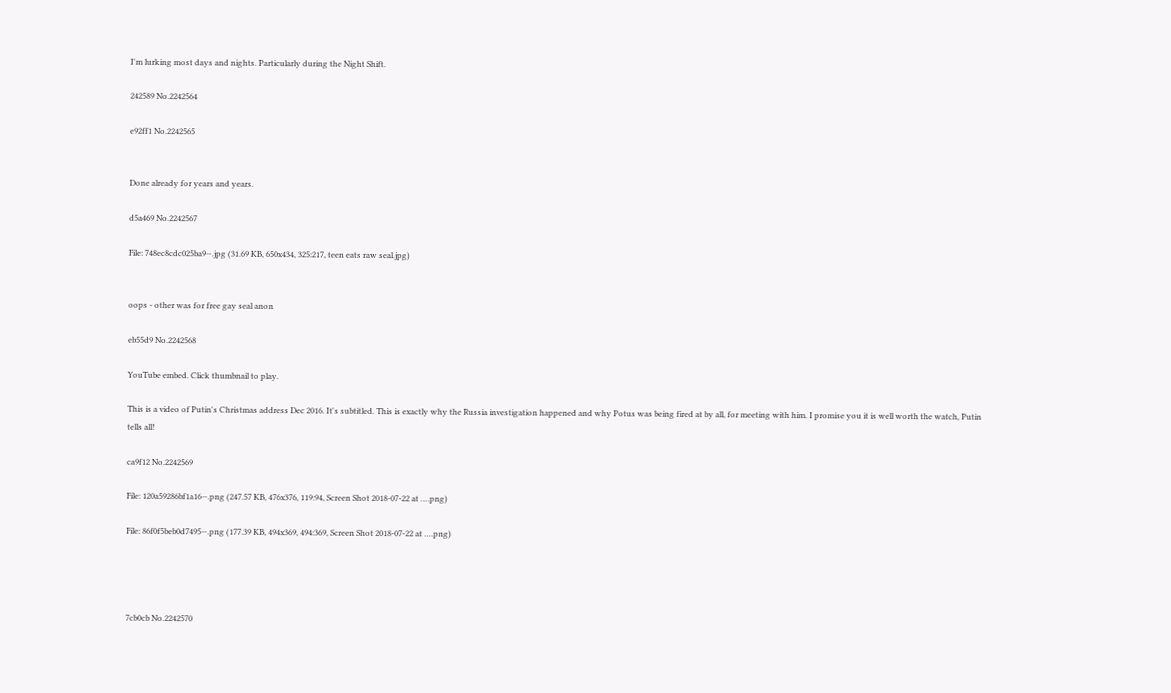I'm lurking most days and nights. Particularly during the Night Shift.

242589 No.2242564

e92ff1 No.2242565


Done already for years and years.

d5a469 No.2242567

File: 748ec8cdc025ba9⋯.jpg (31.69 KB, 650x434, 325:217, teen eats raw seal.jpg)


oops - other was for free gay seal anon

eb55d9 No.2242568

YouTube embed. Click thumbnail to play.

This is a video of Putin's Christmas address Dec 2016. It's subtitled. This is exactly why the Russia investigation happened and why Potus was being fired at by all, for meeting with him. I promise you it is well worth the watch, Putin tells all!

ca9f12 No.2242569

File: 120a59286bf1a16⋯.png (247.57 KB, 476x376, 119:94, Screen Shot 2018-07-22 at ….png)

File: 86f0f5beb0d7495⋯.png (177.39 KB, 494x369, 494:369, Screen Shot 2018-07-22 at ….png)




7cb0cb No.2242570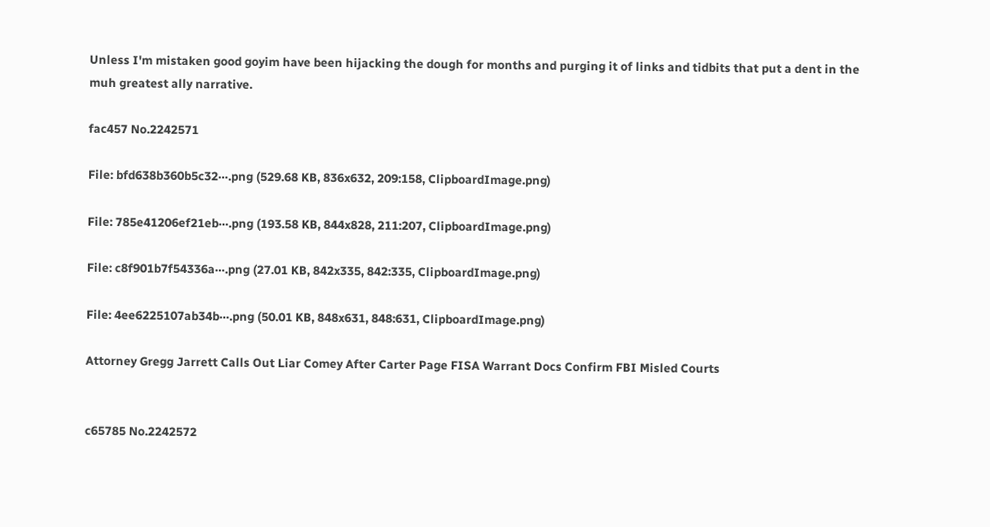Unless I'm mistaken good goyim have been hijacking the dough for months and purging it of links and tidbits that put a dent in the muh greatest ally narrative.

fac457 No.2242571

File: bfd638b360b5c32⋯.png (529.68 KB, 836x632, 209:158, ClipboardImage.png)

File: 785e41206ef21eb⋯.png (193.58 KB, 844x828, 211:207, ClipboardImage.png)

File: c8f901b7f54336a⋯.png (27.01 KB, 842x335, 842:335, ClipboardImage.png)

File: 4ee6225107ab34b⋯.png (50.01 KB, 848x631, 848:631, ClipboardImage.png)

Attorney Gregg Jarrett Calls Out Liar Comey After Carter Page FISA Warrant Docs Confirm FBI Misled Courts


c65785 No.2242572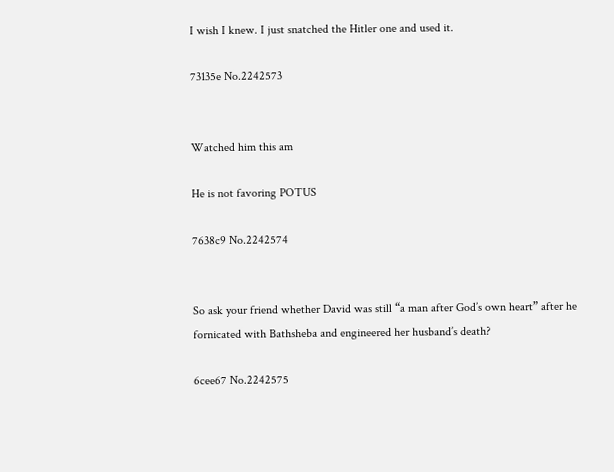I wish I knew. I just snatched the Hitler one and used it.

73135e No.2242573


Watched him this am

He is not favoring POTUS

7638c9 No.2242574


So ask your friend whether David was still “a man after God’s own heart” after he fornicated with Bathsheba and engineered her husband’s death?

6cee67 No.2242575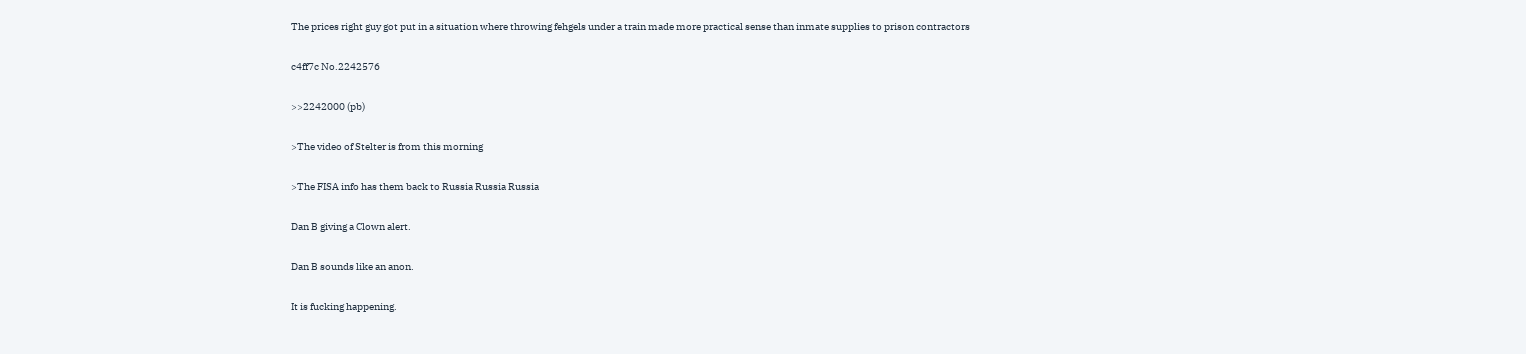The prices right guy got put in a situation where throwing fehgels under a train made more practical sense than inmate supplies to prison contractors

c4ff7c No.2242576

>>2242000 (pb)

>The video of Stelter is from this morning

>The FISA info has them back to Russia Russia Russia

Dan B giving a Clown alert.

Dan B sounds like an anon.

It is fucking happening.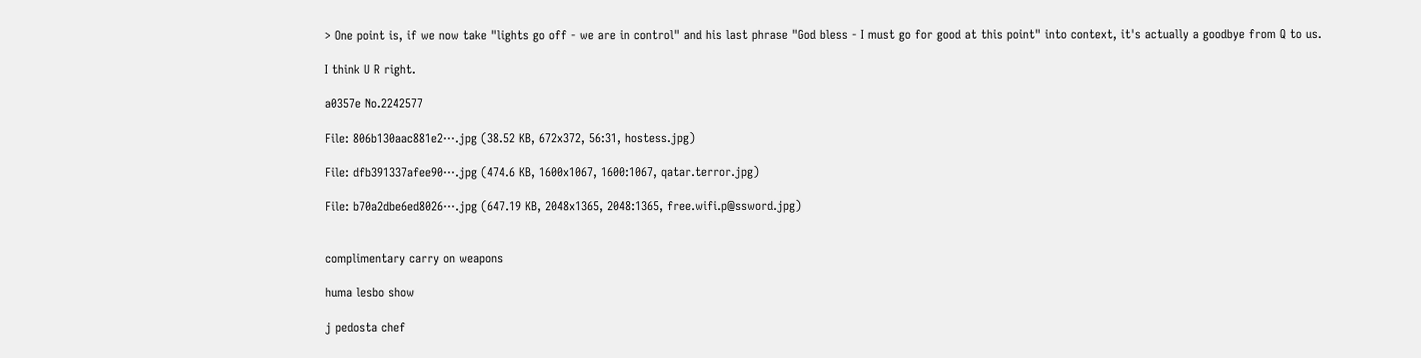> One point is, if we now take "lights go off - we are in control" and his last phrase "God bless - I must go for good at this point" into context, it's actually a goodbye from Q to us.

I think U R right.

a0357e No.2242577

File: 806b130aac881e2⋯.jpg (38.52 KB, 672x372, 56:31, hostess.jpg)

File: dfb391337afee90⋯.jpg (474.6 KB, 1600x1067, 1600:1067, qatar.terror.jpg)

File: b70a2dbe6ed8026⋯.jpg (647.19 KB, 2048x1365, 2048:1365, free.wifi.p@ssword.jpg)


complimentary carry on weapons

huma lesbo show

j pedosta chef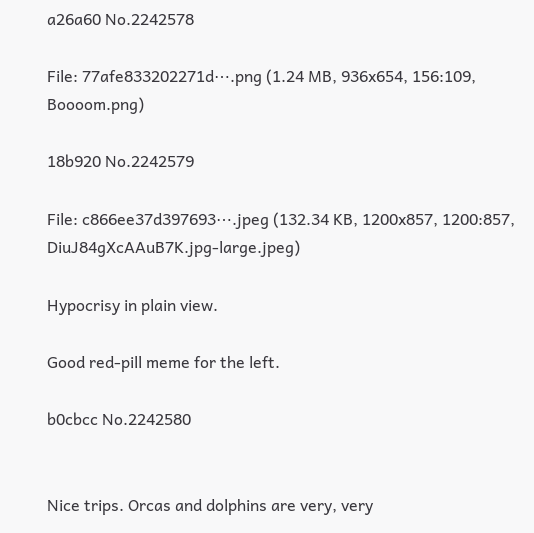a26a60 No.2242578

File: 77afe833202271d⋯.png (1.24 MB, 936x654, 156:109, Boooom.png)

18b920 No.2242579

File: c866ee37d397693⋯.jpeg (132.34 KB, 1200x857, 1200:857, DiuJ84gXcAAuB7K.jpg-large.jpeg)

Hypocrisy in plain view.

Good red-pill meme for the left.

b0cbcc No.2242580


Nice trips. Orcas and dolphins are very, very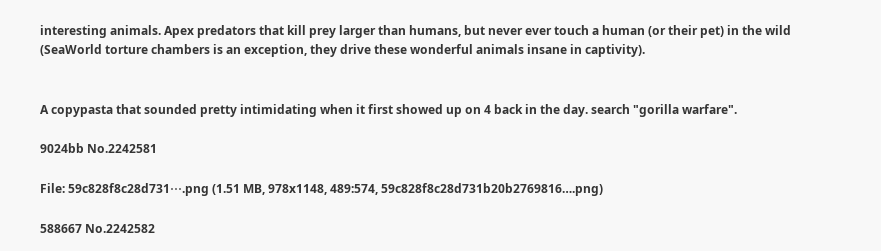interesting animals. Apex predators that kill prey larger than humans, but never ever touch a human (or their pet) in the wild (SeaWorld torture chambers is an exception, they drive these wonderful animals insane in captivity).


A copypasta that sounded pretty intimidating when it first showed up on 4 back in the day. search "gorilla warfare".

9024bb No.2242581

File: 59c828f8c28d731⋯.png (1.51 MB, 978x1148, 489:574, 59c828f8c28d731b20b2769816….png)

588667 No.2242582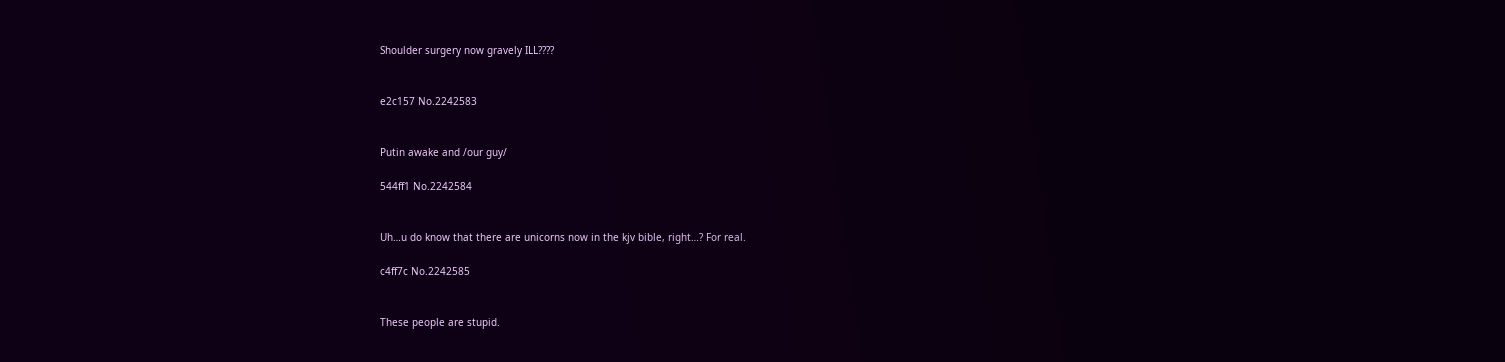Shoulder surgery now gravely ILL????


e2c157 No.2242583


Putin awake and /our guy/

544ff1 No.2242584


Uh…u do know that there are unicorns now in the kjv bible, right…? For real.

c4ff7c No.2242585


These people are stupid.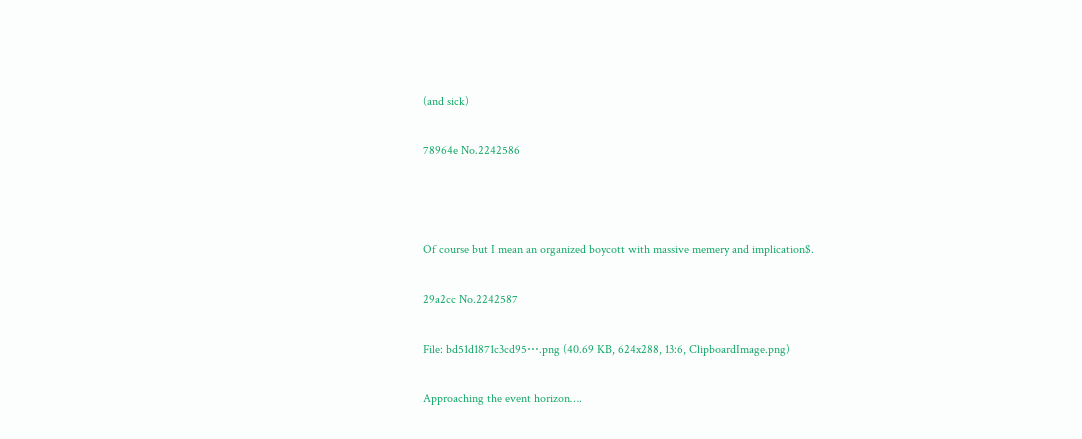(and sick)

78964e No.2242586



Of course but I mean an organized boycott with massive memery and implication$.

29a2cc No.2242587

File: bd51d1871c3cd95⋯.png (40.69 KB, 624x288, 13:6, ClipboardImage.png)

Approaching the event horizon….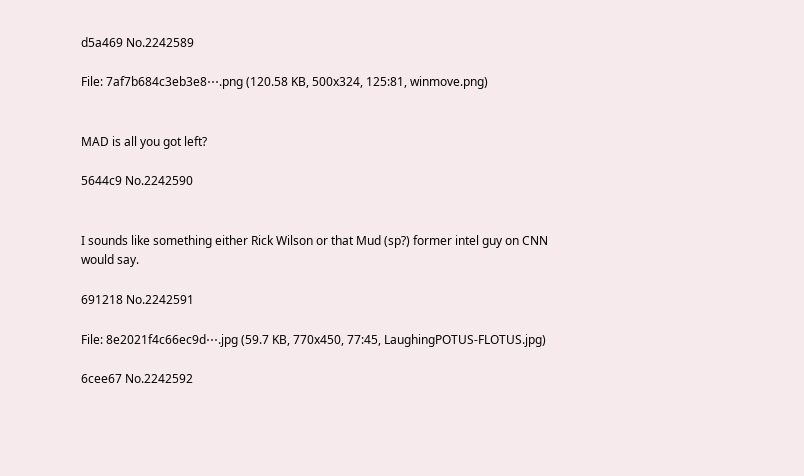d5a469 No.2242589

File: 7af7b684c3eb3e8⋯.png (120.58 KB, 500x324, 125:81, winmove.png)


MAD is all you got left?

5644c9 No.2242590


I sounds like something either Rick Wilson or that Mud (sp?) former intel guy on CNN would say.

691218 No.2242591

File: 8e2021f4c66ec9d⋯.jpg (59.7 KB, 770x450, 77:45, LaughingPOTUS-FLOTUS.jpg)

6cee67 No.2242592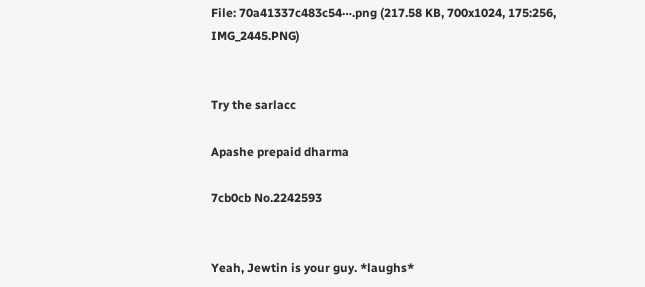File: 70a41337c483c54⋯.png (217.58 KB, 700x1024, 175:256, IMG_2445.PNG)


Try the sarlacc

Apashe prepaid dharma

7cb0cb No.2242593


Yeah, Jewtin is your guy. *laughs*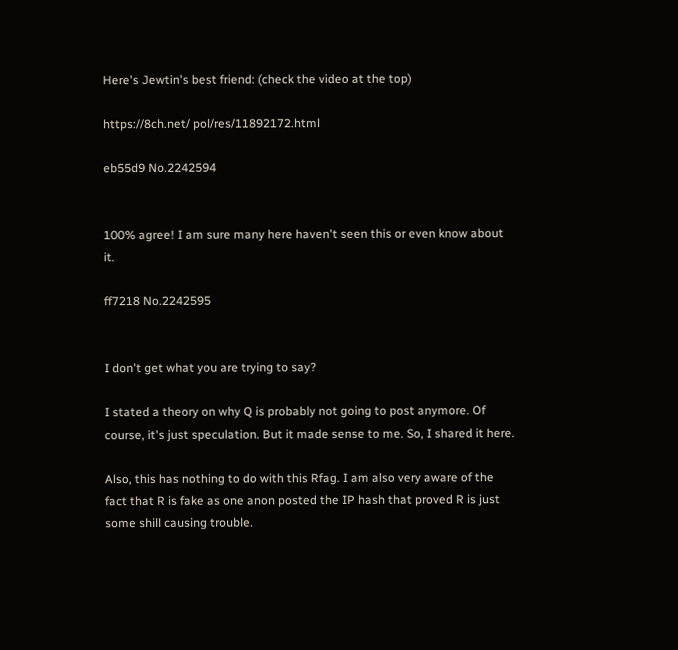Here's Jewtin's best friend: (check the video at the top)

https://8ch.net/ pol/res/11892172.html

eb55d9 No.2242594


100% agree! I am sure many here haven't seen this or even know about it.

ff7218 No.2242595


I don't get what you are trying to say?

I stated a theory on why Q is probably not going to post anymore. Of course, it's just speculation. But it made sense to me. So, I shared it here.

Also, this has nothing to do with this Rfag. I am also very aware of the fact that R is fake as one anon posted the IP hash that proved R is just some shill causing trouble.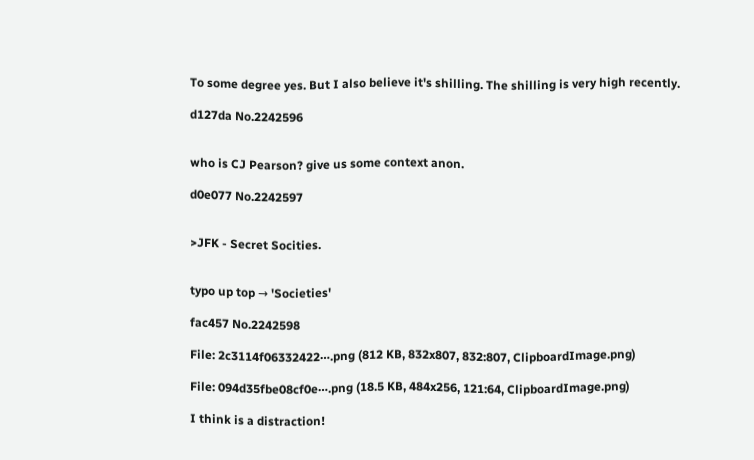To some degree yes. But I also believe it's shilling. The shilling is very high recently.

d127da No.2242596


who is CJ Pearson? give us some context anon.

d0e077 No.2242597


>JFK - Secret Socities.


typo up top → 'Societies'

fac457 No.2242598

File: 2c3114f06332422⋯.png (812 KB, 832x807, 832:807, ClipboardImage.png)

File: 094d35fbe08cf0e⋯.png (18.5 KB, 484x256, 121:64, ClipboardImage.png)

I think is a distraction!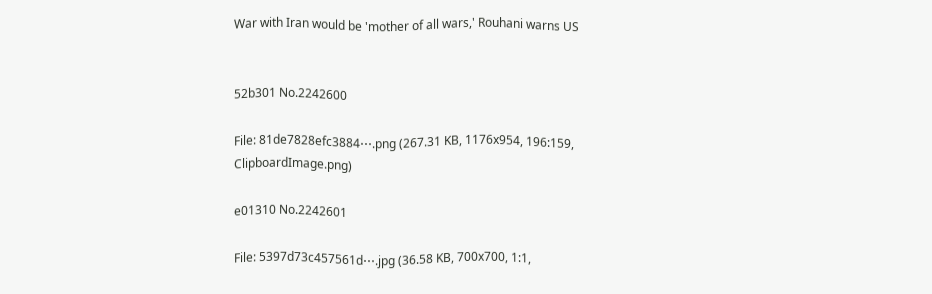War with Iran would be 'mother of all wars,' Rouhani warns US


52b301 No.2242600

File: 81de7828efc3884⋯.png (267.31 KB, 1176x954, 196:159, ClipboardImage.png)

e01310 No.2242601

File: 5397d73c457561d⋯.jpg (36.58 KB, 700x700, 1:1,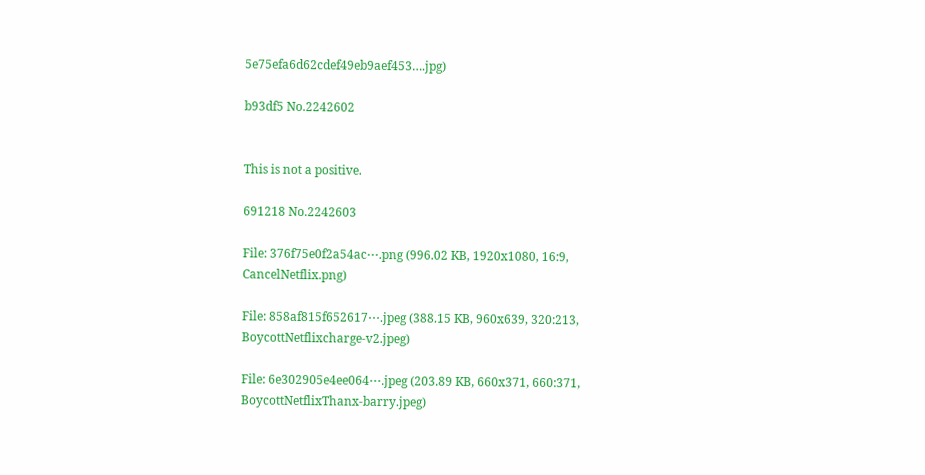5e75efa6d62cdef49eb9aef453….jpg)

b93df5 No.2242602


This is not a positive.

691218 No.2242603

File: 376f75e0f2a54ac⋯.png (996.02 KB, 1920x1080, 16:9, CancelNetflix.png)

File: 858af815f652617⋯.jpeg (388.15 KB, 960x639, 320:213, BoycottNetflixcharge-v2.jpeg)

File: 6e302905e4ee064⋯.jpeg (203.89 KB, 660x371, 660:371, BoycottNetflixThanx-barry.jpeg)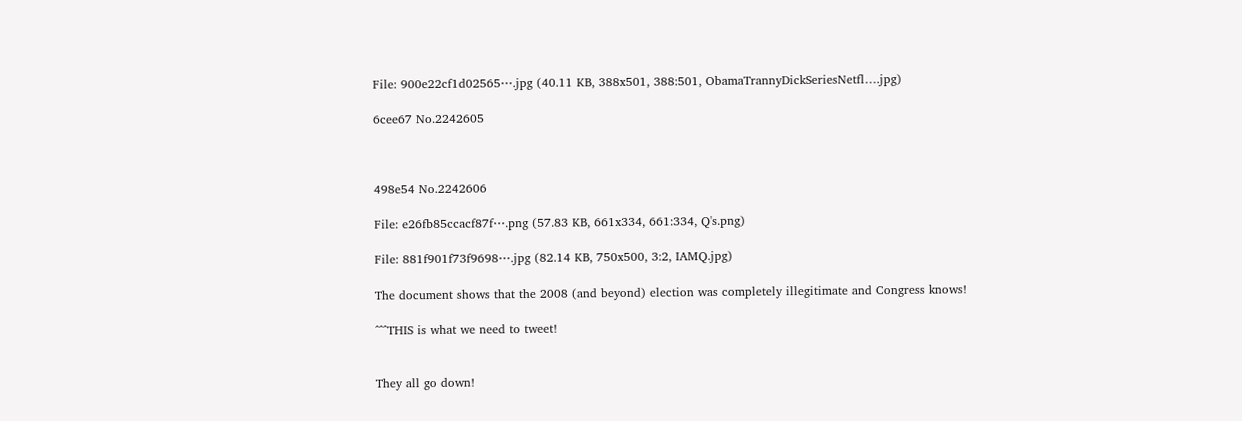File: 900e22cf1d02565⋯.jpg (40.11 KB, 388x501, 388:501, ObamaTrannyDickSeriesNetfl….jpg)

6cee67 No.2242605



498e54 No.2242606

File: e26fb85ccacf87f⋯.png (57.83 KB, 661x334, 661:334, Q's.png)

File: 881f901f73f9698⋯.jpg (82.14 KB, 750x500, 3:2, IAMQ.jpg)

The document shows that the 2008 (and beyond) election was completely illegitimate and Congress knows!

^^^THIS is what we need to tweet!


They all go down!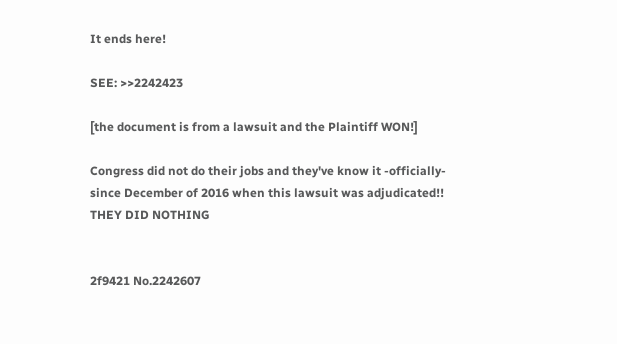It ends here!

SEE: >>2242423

[the document is from a lawsuit and the Plaintiff WON!]

Congress did not do their jobs and they've know it -officially- since December of 2016 when this lawsuit was adjudicated!! THEY DID NOTHING


2f9421 No.2242607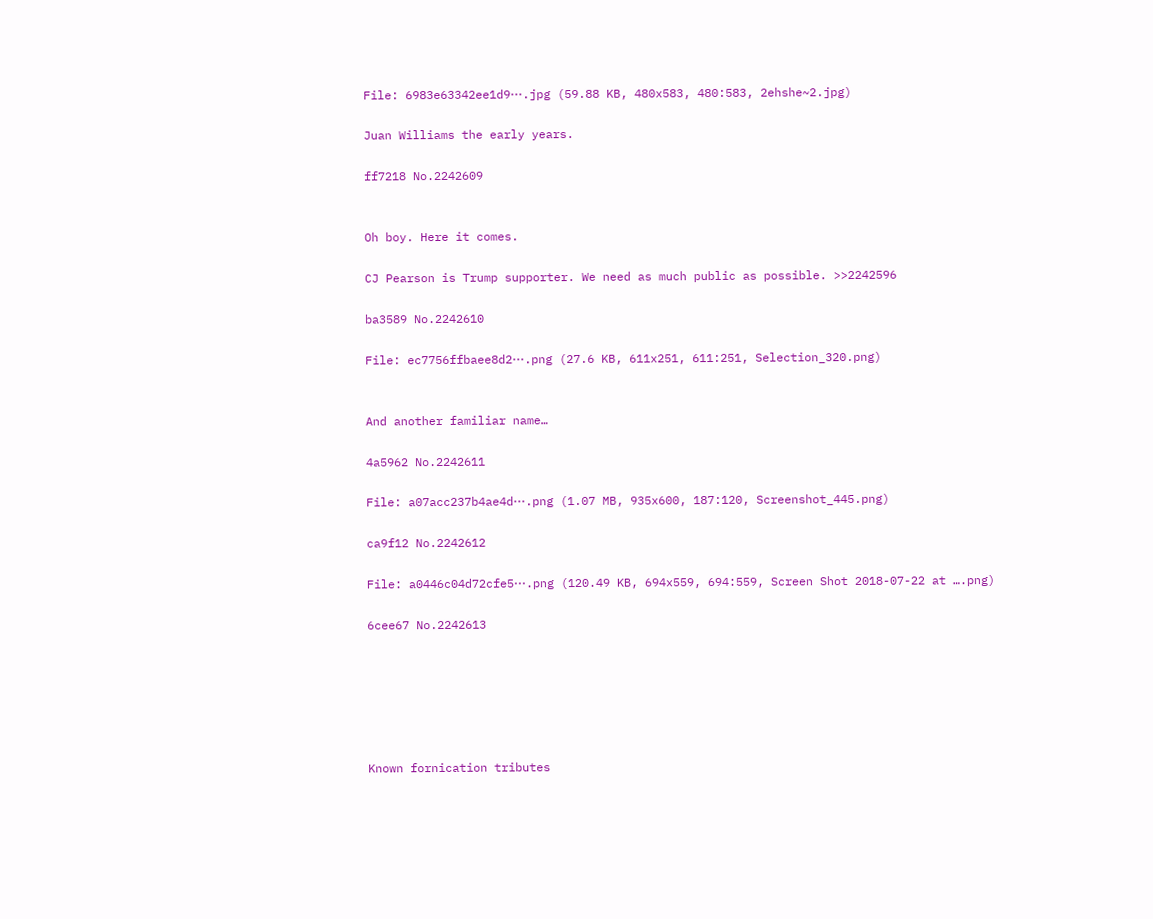File: 6983e63342ee1d9⋯.jpg (59.88 KB, 480x583, 480:583, 2ehshe~2.jpg)

Juan Williams the early years.

ff7218 No.2242609


Oh boy. Here it comes.

CJ Pearson is Trump supporter. We need as much public as possible. >>2242596

ba3589 No.2242610

File: ec7756ffbaee8d2⋯.png (27.6 KB, 611x251, 611:251, Selection_320.png)


And another familiar name…

4a5962 No.2242611

File: a07acc237b4ae4d⋯.png (1.07 MB, 935x600, 187:120, Screenshot_445.png)

ca9f12 No.2242612

File: a0446c04d72cfe5⋯.png (120.49 KB, 694x559, 694:559, Screen Shot 2018-07-22 at ….png)

6cee67 No.2242613






Known fornication tributes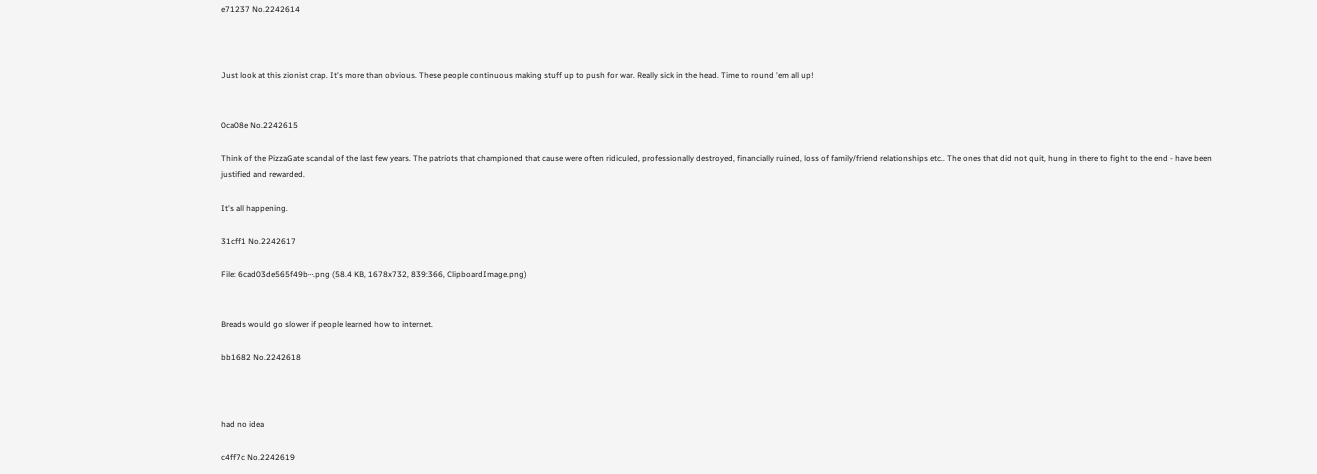e71237 No.2242614



Just look at this zionist crap. It's more than obvious. These people continuous making stuff up to push for war. Really sick in the head. Time to round 'em all up!


0ca08e No.2242615

Think of the PizzaGate scandal of the last few years. The patriots that championed that cause were often ridiculed, professionally destroyed, financially ruined, loss of family/friend relationships etc.. The ones that did not quit, hung in there to fight to the end - have been justified and rewarded.

It's all happening.

31cff1 No.2242617

File: 6cad03de565f49b⋯.png (58.4 KB, 1678x732, 839:366, ClipboardImage.png)


Breads would go slower if people learned how to internet.

bb1682 No.2242618



had no idea

c4ff7c No.2242619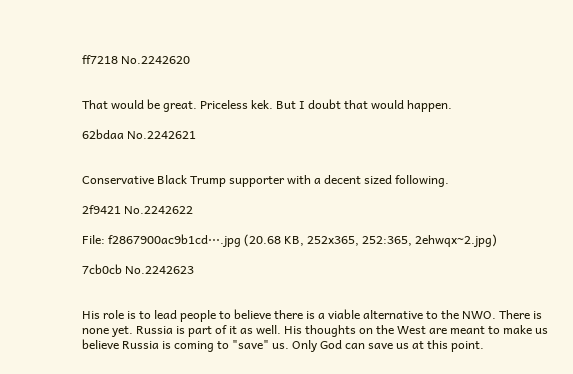ff7218 No.2242620


That would be great. Priceless kek. But I doubt that would happen.

62bdaa No.2242621


Conservative Black Trump supporter with a decent sized following.

2f9421 No.2242622

File: f2867900ac9b1cd⋯.jpg (20.68 KB, 252x365, 252:365, 2ehwqx~2.jpg)

7cb0cb No.2242623


His role is to lead people to believe there is a viable alternative to the NWO. There is none yet. Russia is part of it as well. His thoughts on the West are meant to make us believe Russia is coming to "save" us. Only God can save us at this point.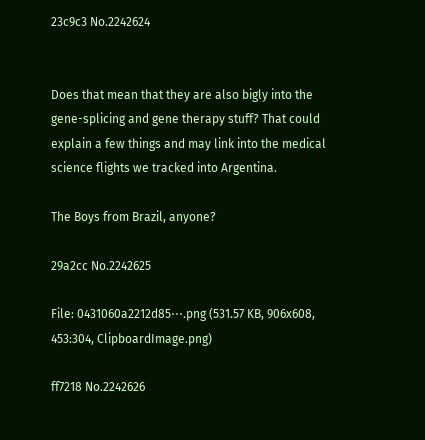23c9c3 No.2242624


Does that mean that they are also bigly into the gene-splicing and gene therapy stuff? That could explain a few things and may link into the medical science flights we tracked into Argentina.

The Boys from Brazil, anyone?

29a2cc No.2242625

File: 0431060a2212d85⋯.png (531.57 KB, 906x608, 453:304, ClipboardImage.png)

ff7218 No.2242626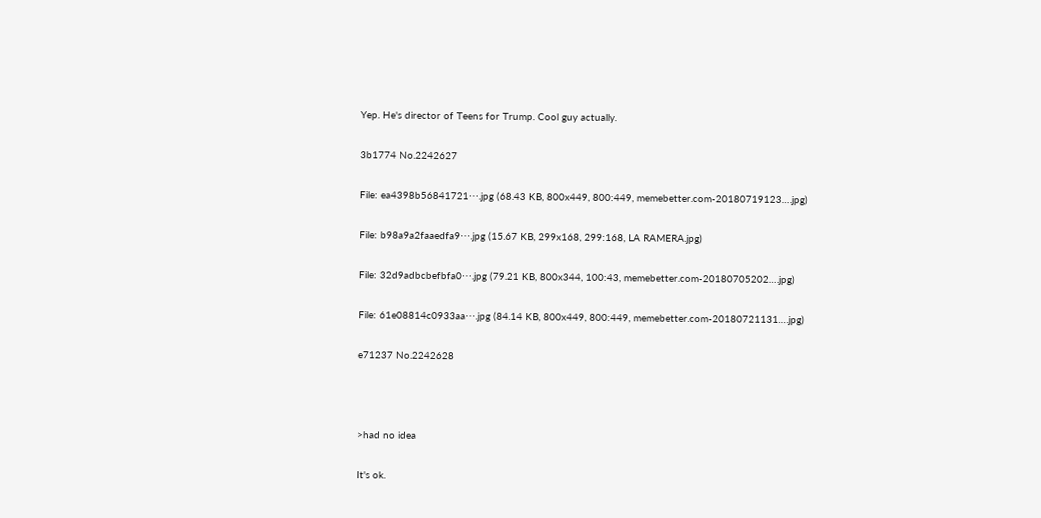Yep. He's director of Teens for Trump. Cool guy actually.

3b1774 No.2242627

File: ea4398b56841721⋯.jpg (68.43 KB, 800x449, 800:449, memebetter.com-20180719123….jpg)

File: b98a9a2faaedfa9⋯.jpg (15.67 KB, 299x168, 299:168, LA RAMERA.jpg)

File: 32d9adbcbefbfa0⋯.jpg (79.21 KB, 800x344, 100:43, memebetter.com-20180705202….jpg)

File: 61e08814c0933aa⋯.jpg (84.14 KB, 800x449, 800:449, memebetter.com-20180721131….jpg)

e71237 No.2242628



>had no idea

It's ok.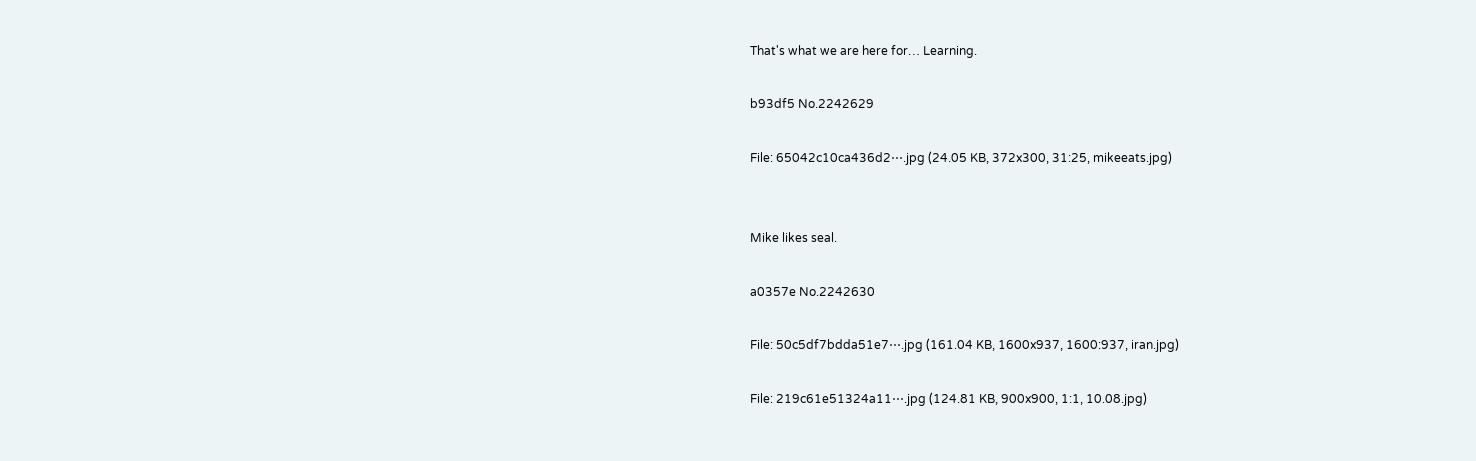That's what we are here for… Learning.

b93df5 No.2242629

File: 65042c10ca436d2⋯.jpg (24.05 KB, 372x300, 31:25, mikeeats.jpg)


Mike likes seal.

a0357e No.2242630

File: 50c5df7bdda51e7⋯.jpg (161.04 KB, 1600x937, 1600:937, iran.jpg)

File: 219c61e51324a11⋯.jpg (124.81 KB, 900x900, 1:1, 10.08.jpg)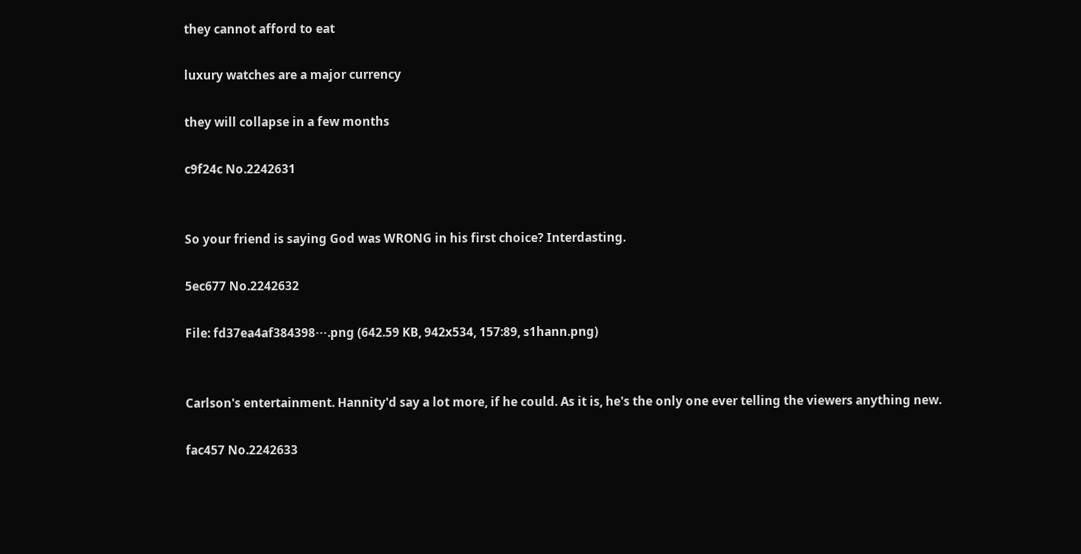they cannot afford to eat

luxury watches are a major currency

they will collapse in a few months

c9f24c No.2242631


So your friend is saying God was WRONG in his first choice? Interdasting.

5ec677 No.2242632

File: fd37ea4af384398⋯.png (642.59 KB, 942x534, 157:89, s1hann.png)


Carlson's entertainment. Hannity'd say a lot more, if he could. As it is, he's the only one ever telling the viewers anything new.

fac457 No.2242633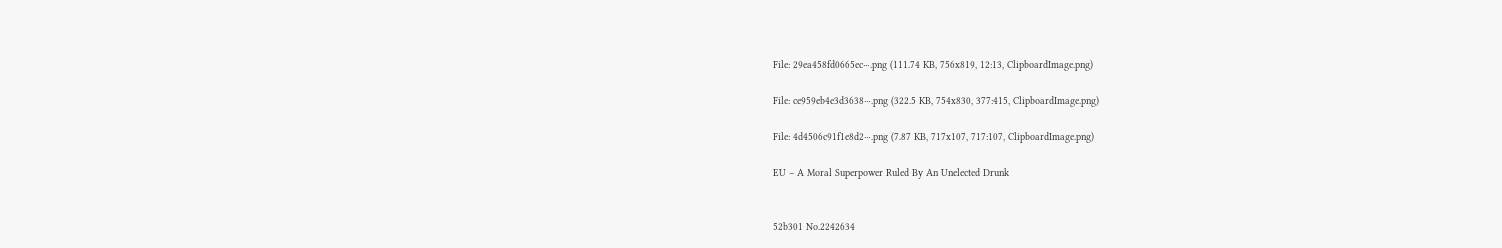File: 29ea458fd0665ec⋯.png (111.74 KB, 756x819, 12:13, ClipboardImage.png)

File: ce959eb4e3d3638⋯.png (322.5 KB, 754x830, 377:415, ClipboardImage.png)

File: 4d4506c91f1e8d2⋯.png (7.87 KB, 717x107, 717:107, ClipboardImage.png)

EU – A Moral Superpower Ruled By An Unelected Drunk


52b301 No.2242634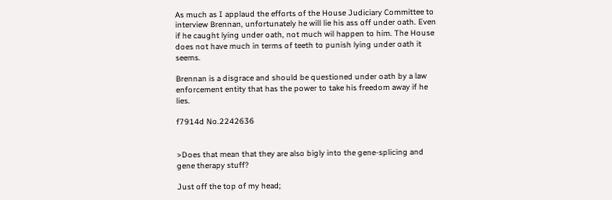As much as I applaud the efforts of the House Judiciary Committee to interview Brennan, unfortunately he will lie his ass off under oath. Even if he caught lying under oath, not much wil happen to him. The House does not have much in terms of teeth to punish lying under oath it seems.

Brennan is a disgrace and should be questioned under oath by a law enforcement entity that has the power to take his freedom away if he lies.

f7914d No.2242636


>Does that mean that they are also bigly into the gene-splicing and gene therapy stuff?

Just off the top of my head;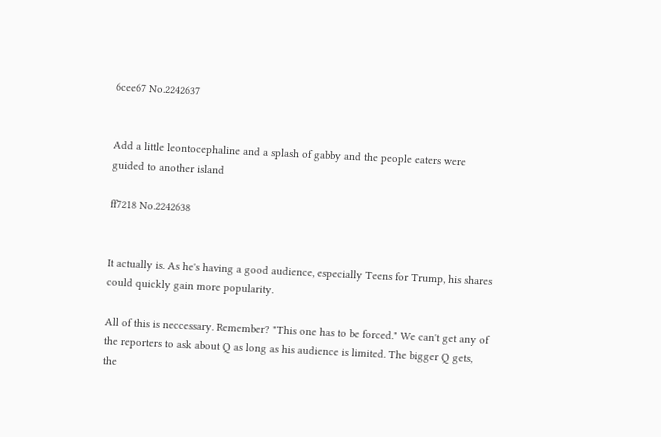6cee67 No.2242637


Add a little leontocephaline and a splash of gabby and the people eaters were guided to another island

ff7218 No.2242638


It actually is. As he's having a good audience, especially Teens for Trump, his shares could quickly gain more popularity.

All of this is neccessary. Remember? "This one has to be forced." We can't get any of the reporters to ask about Q as long as his audience is limited. The bigger Q gets, the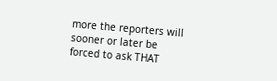more the reporters will sooner or later be forced to ask THAT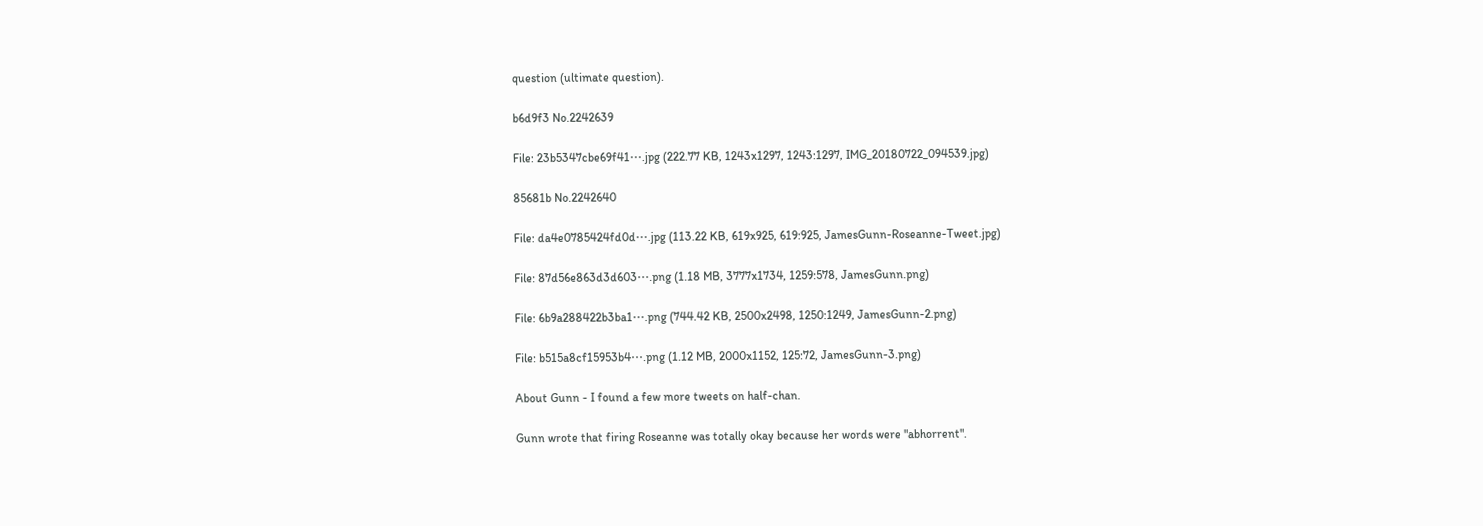question (ultimate question).

b6d9f3 No.2242639

File: 23b5347cbe69f41⋯.jpg (222.77 KB, 1243x1297, 1243:1297, IMG_20180722_094539.jpg)

85681b No.2242640

File: da4e0785424fd0d⋯.jpg (113.22 KB, 619x925, 619:925, JamesGunn-Roseanne-Tweet.jpg)

File: 87d56e863d3d603⋯.png (1.18 MB, 3777x1734, 1259:578, JamesGunn.png)

File: 6b9a288422b3ba1⋯.png (744.42 KB, 2500x2498, 1250:1249, JamesGunn-2.png)

File: b515a8cf15953b4⋯.png (1.12 MB, 2000x1152, 125:72, JamesGunn-3.png)

About Gunn - I found a few more tweets on half-chan.

Gunn wrote that firing Roseanne was totally okay because her words were "abhorrent".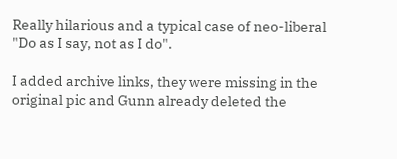Really hilarious and a typical case of neo-liberal "Do as I say, not as I do".

I added archive links, they were missing in the original pic and Gunn already deleted the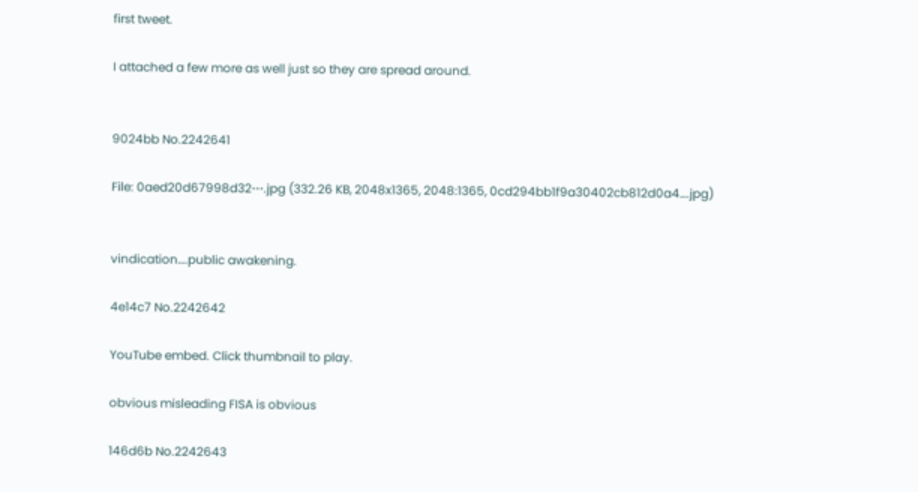first tweet.

I attached a few more as well just so they are spread around.


9024bb No.2242641

File: 0aed20d67998d32⋯.jpg (332.26 KB, 2048x1365, 2048:1365, 0cd294bb1f9a30402cb812d0a4….jpg)


vindication….public awakening.

4e14c7 No.2242642

YouTube embed. Click thumbnail to play.

obvious misleading FISA is obvious

146d6b No.2242643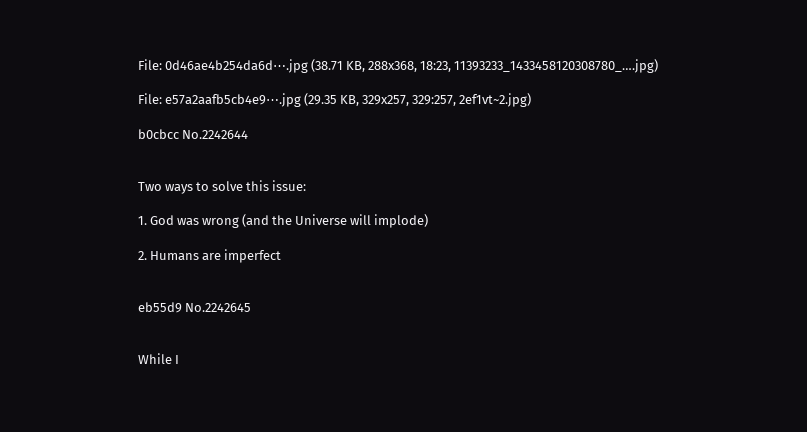File: 0d46ae4b254da6d⋯.jpg (38.71 KB, 288x368, 18:23, 11393233_1433458120308780_….jpg)

File: e57a2aafb5cb4e9⋯.jpg (29.35 KB, 329x257, 329:257, 2ef1vt~2.jpg)

b0cbcc No.2242644


Two ways to solve this issue:

1. God was wrong (and the Universe will implode)

2. Humans are imperfect


eb55d9 No.2242645


While I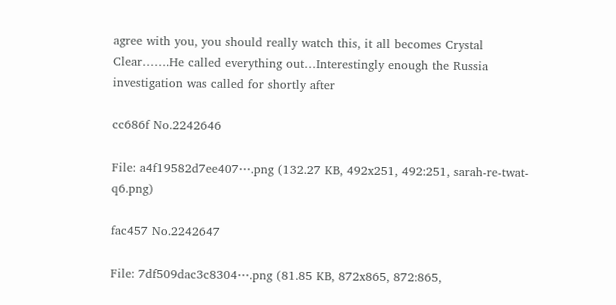agree with you, you should really watch this, it all becomes Crystal Clear…….He called everything out…Interestingly enough the Russia investigation was called for shortly after

cc686f No.2242646

File: a4f19582d7ee407⋯.png (132.27 KB, 492x251, 492:251, sarah-re-twat-q6.png)

fac457 No.2242647

File: 7df509dac3c8304⋯.png (81.85 KB, 872x865, 872:865,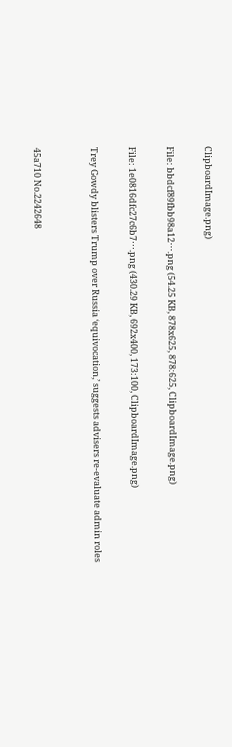ClipboardImage.png)

File: bbdcf89fbb98a12⋯.png (54.25 KB, 878x625, 878:625, ClipboardImage.png)

File: 1e0816dfc27c6b7⋯.png (430.29 KB, 692x400, 173:100, ClipboardImage.png)

Trey Gowdy blisters Trump over Russia ‘equivocation,’ suggests advisers re-evaluate admin roles


45a710 No.2242648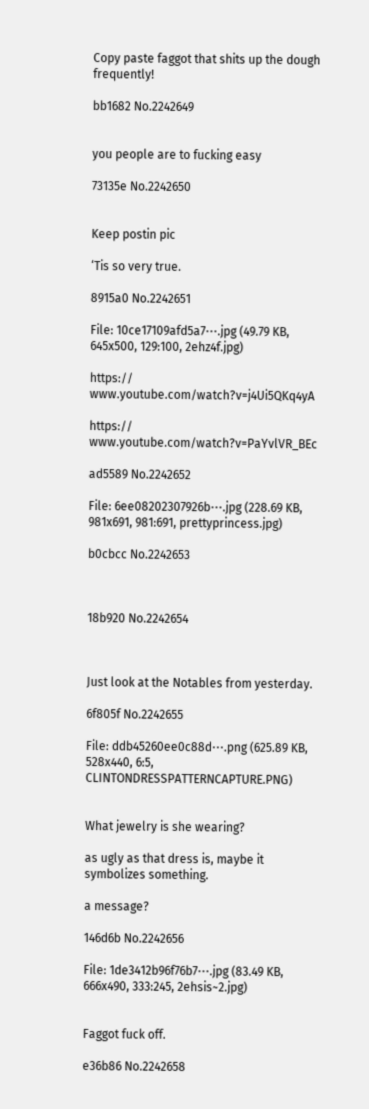Copy paste faggot that shits up the dough frequently!

bb1682 No.2242649


you people are to fucking easy

73135e No.2242650


Keep postin pic

‘Tis so very true.

8915a0 No.2242651

File: 10ce17109afd5a7⋯.jpg (49.79 KB, 645x500, 129:100, 2ehz4f.jpg)

https:// www.youtube.com/watch?v=j4Ui5QKq4yA

https:// www.youtube.com/watch?v=PaYvlVR_BEc

ad5589 No.2242652

File: 6ee08202307926b⋯.jpg (228.69 KB, 981x691, 981:691, prettyprincess.jpg)

b0cbcc No.2242653



18b920 No.2242654



Just look at the Notables from yesterday.

6f805f No.2242655

File: ddb45260ee0c88d⋯.png (625.89 KB, 528x440, 6:5, CLINTONDRESSPATTERNCAPTURE.PNG)


What jewelry is she wearing?

as ugly as that dress is, maybe it symbolizes something.

a message?

146d6b No.2242656

File: 1de3412b96f76b7⋯.jpg (83.49 KB, 666x490, 333:245, 2ehsis~2.jpg)


Faggot fuck off.

e36b86 No.2242658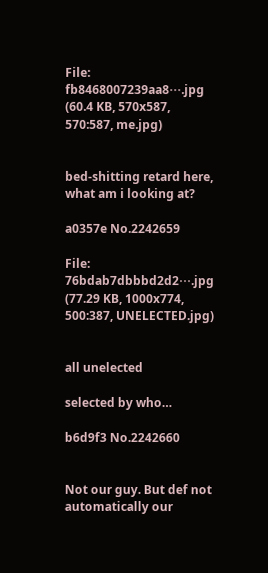File: fb8468007239aa8⋯.jpg (60.4 KB, 570x587, 570:587, me.jpg)


bed-shitting retard here, what am i looking at?

a0357e No.2242659

File: 76bdab7dbbbd2d2⋯.jpg (77.29 KB, 1000x774, 500:387, UNELECTED.jpg)


all unelected

selected by who…

b6d9f3 No.2242660


Not our guy. But def not automatically our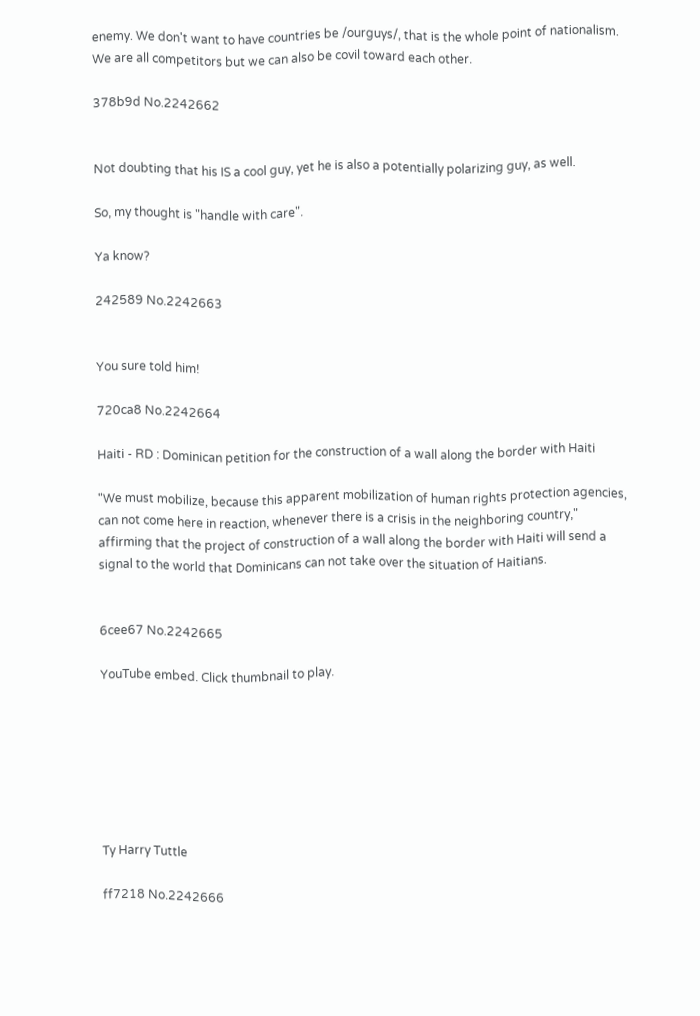enemy. We don't want to have countries be /ourguys/, that is the whole point of nationalism. We are all competitors but we can also be covil toward each other.

378b9d No.2242662


Not doubting that his IS a cool guy, yet he is also a potentially polarizing guy, as well.

So, my thought is "handle with care".

Ya know?

242589 No.2242663


You sure told him!

720ca8 No.2242664

Haiti - RD : Dominican petition for the construction of a wall along the border with Haiti

"We must mobilize, because this apparent mobilization of human rights protection agencies, can not come here in reaction, whenever there is a crisis in the neighboring country," affirming that the project of construction of a wall along the border with Haiti will send a signal to the world that Dominicans can not take over the situation of Haitians.


6cee67 No.2242665

YouTube embed. Click thumbnail to play.







Ty Harry Tuttle

ff7218 No.2242666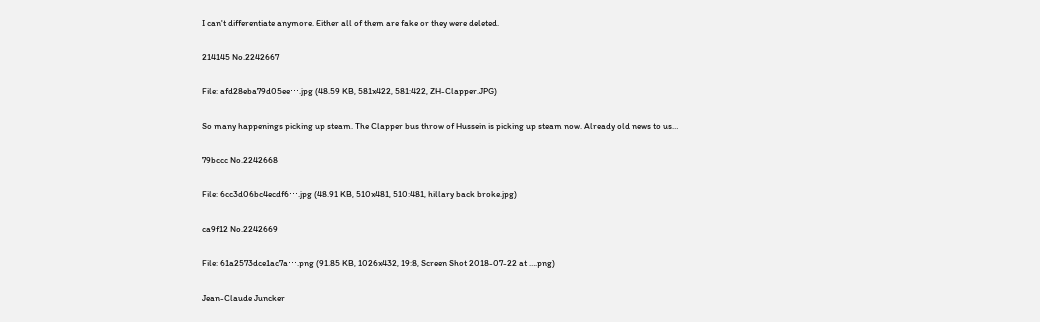I can't differentiate anymore. Either all of them are fake or they were deleted.

214145 No.2242667

File: afd28eba79d05ee⋯.jpg (48.59 KB, 581x422, 581:422, ZH-Clapper.JPG)

So many happenings picking up steam. The Clapper bus throw of Hussein is picking up steam now. Already old news to us…

79bccc No.2242668

File: 6cc3d06bc4ecdf6⋯.jpg (48.91 KB, 510x481, 510:481, hillary back broke.jpg)

ca9f12 No.2242669

File: 61a2573dce1ac7a⋯.png (91.85 KB, 1026x432, 19:8, Screen Shot 2018-07-22 at ….png)

Jean-Claude Juncker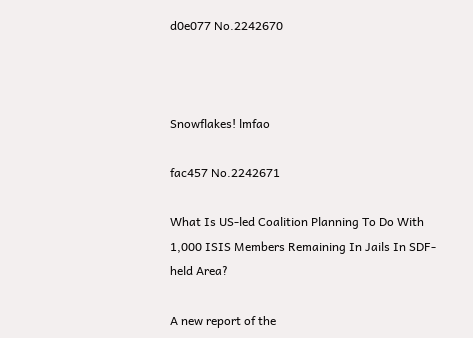d0e077 No.2242670



Snowflakes! lmfao

fac457 No.2242671

What Is US-led Coalition Planning To Do With 1,000 ISIS Members Remaining In Jails In SDF-held Area?

A new report of the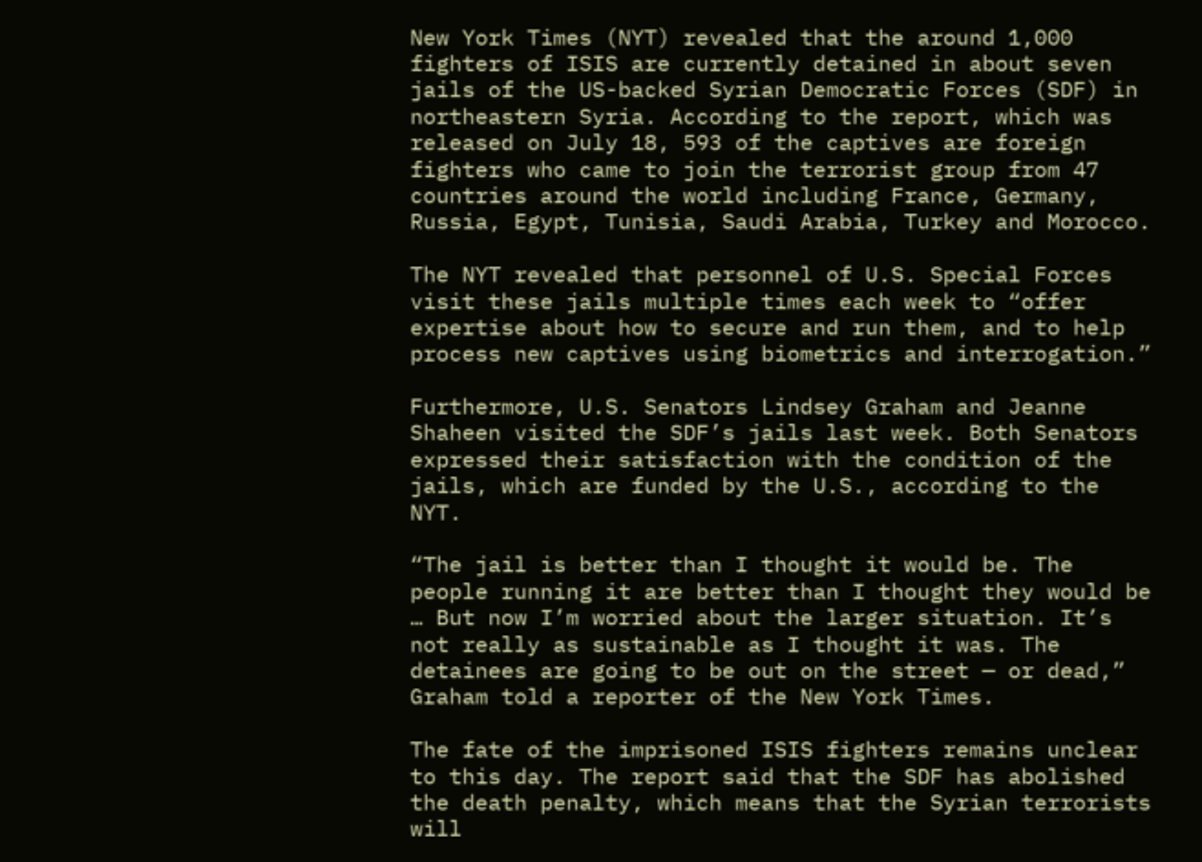New York Times (NYT) revealed that the around 1,000 fighters of ISIS are currently detained in about seven jails of the US-backed Syrian Democratic Forces (SDF) in northeastern Syria. According to the report, which was released on July 18, 593 of the captives are foreign fighters who came to join the terrorist group from 47 countries around the world including France, Germany, Russia, Egypt, Tunisia, Saudi Arabia, Turkey and Morocco.

The NYT revealed that personnel of U.S. Special Forces visit these jails multiple times each week to “offer expertise about how to secure and run them, and to help process new captives using biometrics and interrogation.”

Furthermore, U.S. Senators Lindsey Graham and Jeanne Shaheen visited the SDF’s jails last week. Both Senators expressed their satisfaction with the condition of the jails, which are funded by the U.S., according to the NYT.

“The jail is better than I thought it would be. The people running it are better than I thought they would be … But now I’m worried about the larger situation. It’s not really as sustainable as I thought it was. The detainees are going to be out on the street — or dead,” Graham told a reporter of the New York Times.

The fate of the imprisoned ISIS fighters remains unclear to this day. The report said that the SDF has abolished the death penalty, which means that the Syrian terrorists will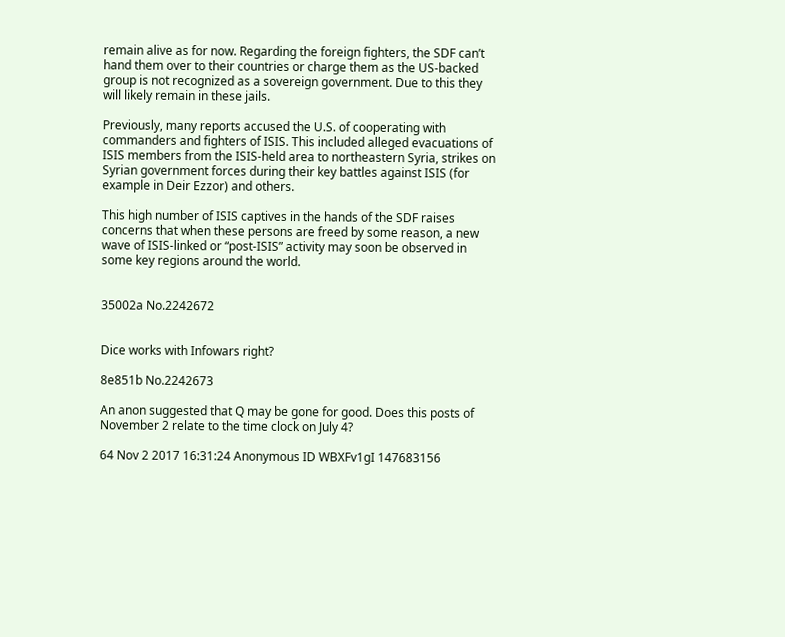remain alive as for now. Regarding the foreign fighters, the SDF can’t hand them over to their countries or charge them as the US-backed group is not recognized as a sovereign government. Due to this they will likely remain in these jails.

Previously, many reports accused the U.S. of cooperating with commanders and fighters of ISIS. This included alleged evacuations of ISIS members from the ISIS-held area to northeastern Syria, strikes on Syrian government forces during their key battles against ISIS (for example in Deir Ezzor) and others.

This high number of ISIS captives in the hands of the SDF raises concerns that when these persons are freed by some reason, a new wave of ISIS-linked or “post-ISIS” activity may soon be observed in some key regions around the world.


35002a No.2242672


Dice works with Infowars right?

8e851b No.2242673

An anon suggested that Q may be gone for good. Does this posts of November 2 relate to the time clock on July 4?

64 Nov 2 2017 16:31:24 Anonymous ID WBXFv1gI 147683156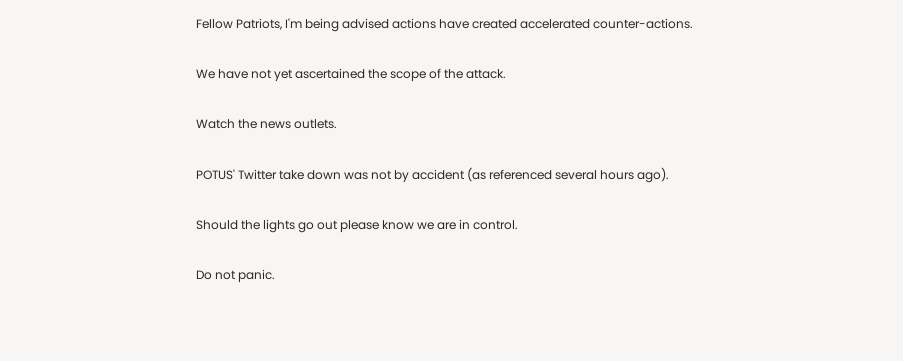Fellow Patriots, I'm being advised actions have created accelerated counter-actions.

We have not yet ascertained the scope of the attack.

Watch the news outlets.

POTUS' Twitter take down was not by accident (as referenced several hours ago).

Should the lights go out please know we are in control.

Do not panic.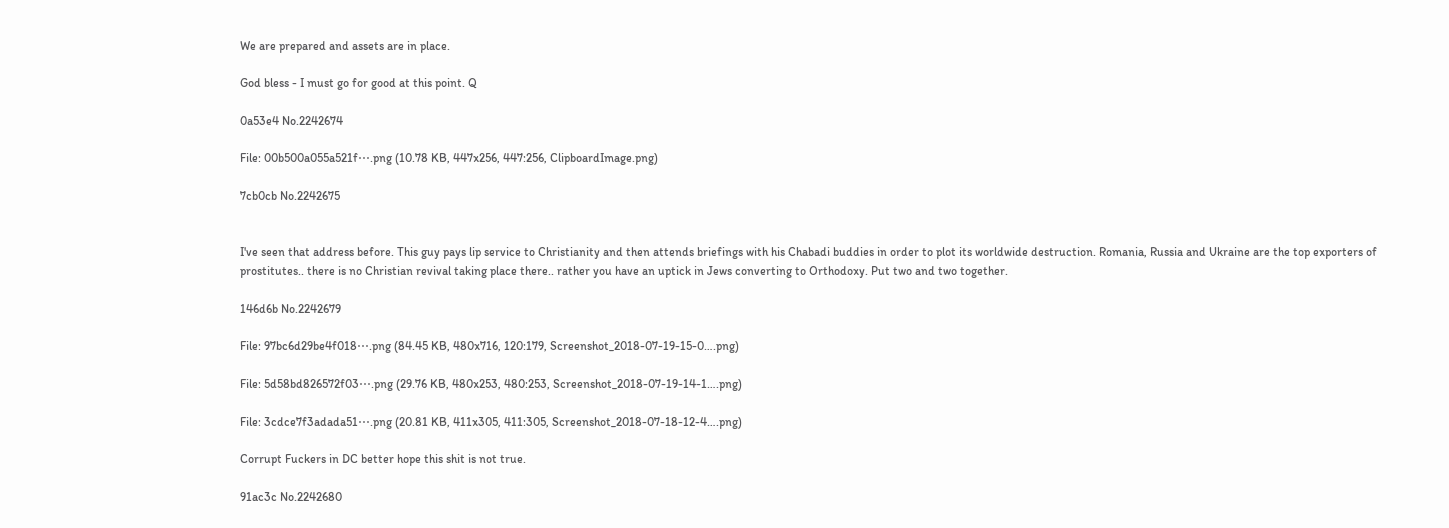We are prepared and assets are in place.

God bless - I must go for good at this point. Q

0a53e4 No.2242674

File: 00b500a055a521f⋯.png (10.78 KB, 447x256, 447:256, ClipboardImage.png)

7cb0cb No.2242675


I've seen that address before. This guy pays lip service to Christianity and then attends briefings with his Chabadi buddies in order to plot its worldwide destruction. Romania, Russia and Ukraine are the top exporters of prostitutes.. there is no Christian revival taking place there.. rather you have an uptick in Jews converting to Orthodoxy. Put two and two together.

146d6b No.2242679

File: 97bc6d29be4f018⋯.png (84.45 KB, 480x716, 120:179, Screenshot_2018-07-19-15-0….png)

File: 5d58bd826572f03⋯.png (29.76 KB, 480x253, 480:253, Screenshot_2018-07-19-14-1….png)

File: 3cdce7f3adada51⋯.png (20.81 KB, 411x305, 411:305, Screenshot_2018-07-18-12-4….png)

Corrupt Fuckers in DC better hope this shit is not true.

91ac3c No.2242680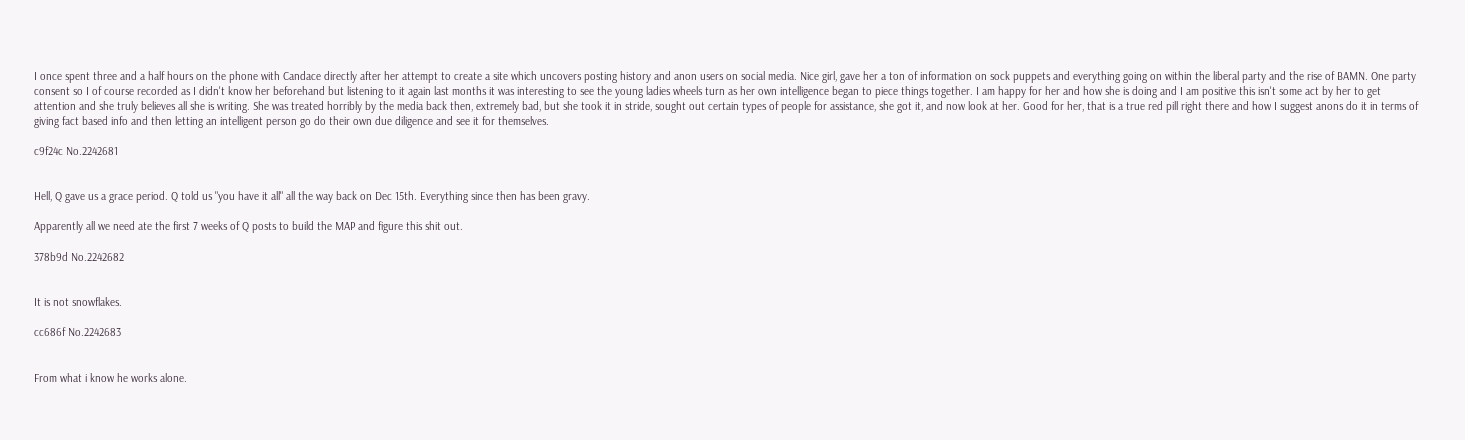I once spent three and a half hours on the phone with Candace directly after her attempt to create a site which uncovers posting history and anon users on social media. Nice girl, gave her a ton of information on sock puppets and everything going on within the liberal party and the rise of BAMN. One party consent so I of course recorded as I didn't know her beforehand but listening to it again last months it was interesting to see the young ladies wheels turn as her own intelligence began to piece things together. I am happy for her and how she is doing and I am positive this isn't some act by her to get attention and she truly believes all she is writing. She was treated horribly by the media back then, extremely bad, but she took it in stride, sought out certain types of people for assistance, she got it, and now look at her. Good for her, that is a true red pill right there and how I suggest anons do it in terms of giving fact based info and then letting an intelligent person go do their own due diligence and see it for themselves.

c9f24c No.2242681


Hell, Q gave us a grace period. Q told us "you have it all" all the way back on Dec 15th. Everything since then has been gravy.

Apparently all we need ate the first 7 weeks of Q posts to build the MAP and figure this shit out.

378b9d No.2242682


It is not snowflakes.

cc686f No.2242683


From what i know he works alone.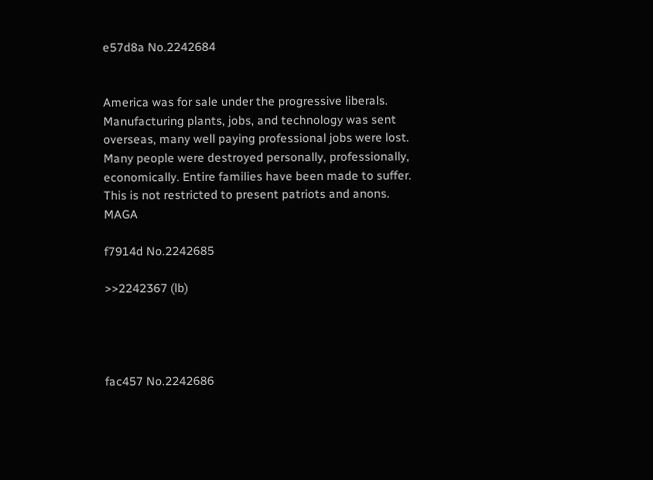e57d8a No.2242684


America was for sale under the progressive liberals. Manufacturing plants, jobs, and technology was sent overseas, many well paying professional jobs were lost. Many people were destroyed personally, professionally, economically. Entire families have been made to suffer. This is not restricted to present patriots and anons. MAGA

f7914d No.2242685

>>2242367 (lb)




fac457 No.2242686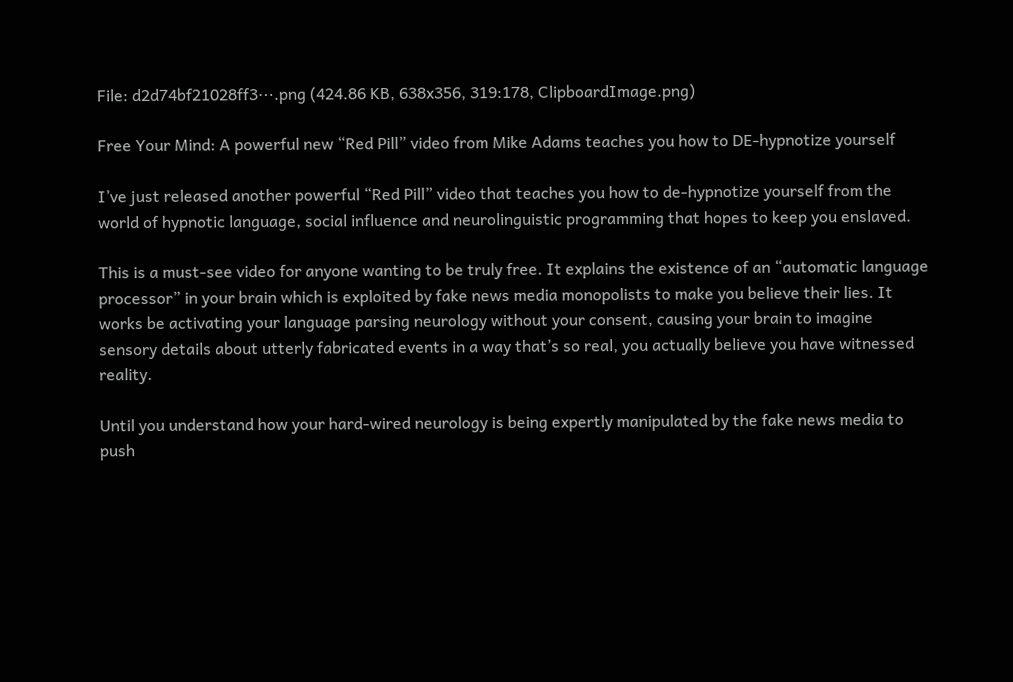File: d2d74bf21028ff3⋯.png (424.86 KB, 638x356, 319:178, ClipboardImage.png)

Free Your Mind: A powerful new “Red Pill” video from Mike Adams teaches you how to DE-hypnotize yourself

I’ve just released another powerful “Red Pill” video that teaches you how to de-hypnotize yourself from the world of hypnotic language, social influence and neurolinguistic programming that hopes to keep you enslaved.

This is a must-see video for anyone wanting to be truly free. It explains the existence of an “automatic language processor” in your brain which is exploited by fake news media monopolists to make you believe their lies. It works be activating your language parsing neurology without your consent, causing your brain to imagine sensory details about utterly fabricated events in a way that’s so real, you actually believe you have witnessed reality.

Until you understand how your hard-wired neurology is being expertly manipulated by the fake news media to push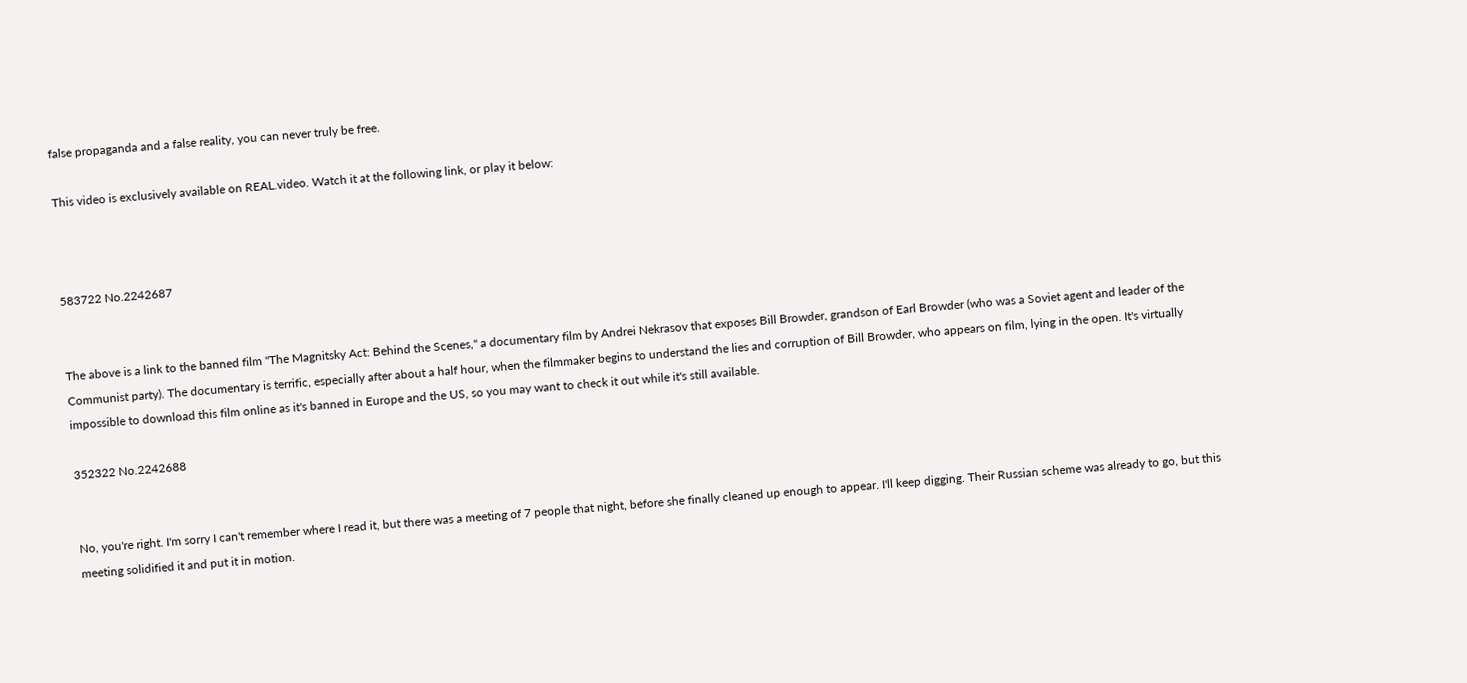false propaganda and a false reality, you can never truly be free.

This video is exclusively available on REAL.video. Watch it at the following link, or play it below:



583722 No.2242687


The above is a link to the banned film "The Magnitsky Act: Behind the Scenes," a documentary film by Andrei Nekrasov that exposes Bill Browder, grandson of Earl Browder (who was a Soviet agent and leader of the Communist party). The documentary is terrific, especially after about a half hour, when the filmmaker begins to understand the lies and corruption of Bill Browder, who appears on film, lying in the open. It's virtually impossible to download this film online as it's banned in Europe and the US, so you may want to check it out while it's still available.

352322 No.2242688


No, you're right. I'm sorry I can't remember where I read it, but there was a meeting of 7 people that night, before she finally cleaned up enough to appear. I'll keep digging. Their Russian scheme was already to go, but this meeting solidified it and put it in motion.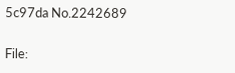5c97da No.2242689

File: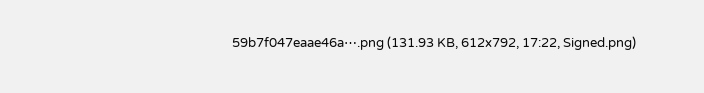59b7f047eaae46a⋯.png (131.93 KB, 612x792, 17:22, Signed.png)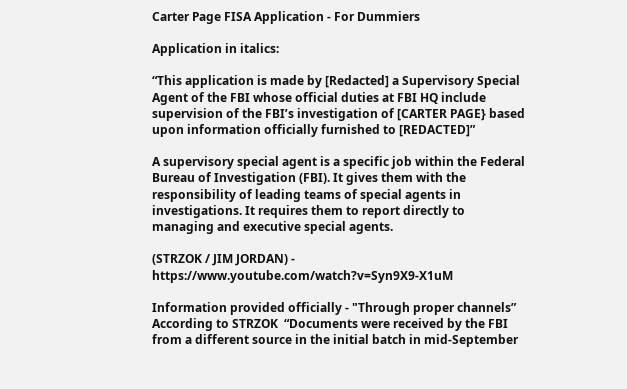Carter Page FISA Application - For Dummiers

Application in italics:

“This application is made by [Redacted] a Supervisory Special Agent of the FBI whose official duties at FBI HQ include supervision of the FBI’s investigation of [CARTER PAGE} based upon information officially furnished to [REDACTED]”

A supervisory special agent is a specific job within the Federal Bureau of Investigation (FBI). It gives them with the responsibility of leading teams of special agents in investigations. It requires them to report directly to managing and executive special agents.

(STRZOK / JIM JORDAN) -  https://www.youtube.com/watch?v=Syn9X9-X1uM

Information provided officially - "Through proper channels” According to STRZOK  “Documents were received by the FBI from a different source in the initial batch in mid-September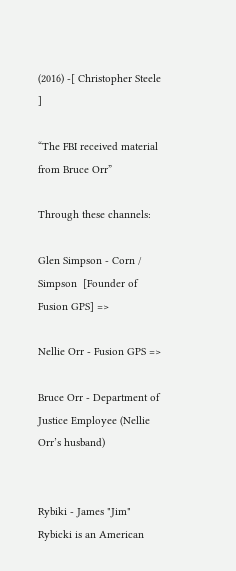(2016) -[ Christopher Steele ]

“The FBI received material from Bruce Orr”

Through these channels:

Glen Simpson - Corn / Simpson  [Founder of Fusion GPS] =>

Nellie Orr - Fusion GPS =>

Bruce Orr - Department of Justice Employee (Nellie Orr’s husband)


Rybiki - James "Jim" Rybicki is an American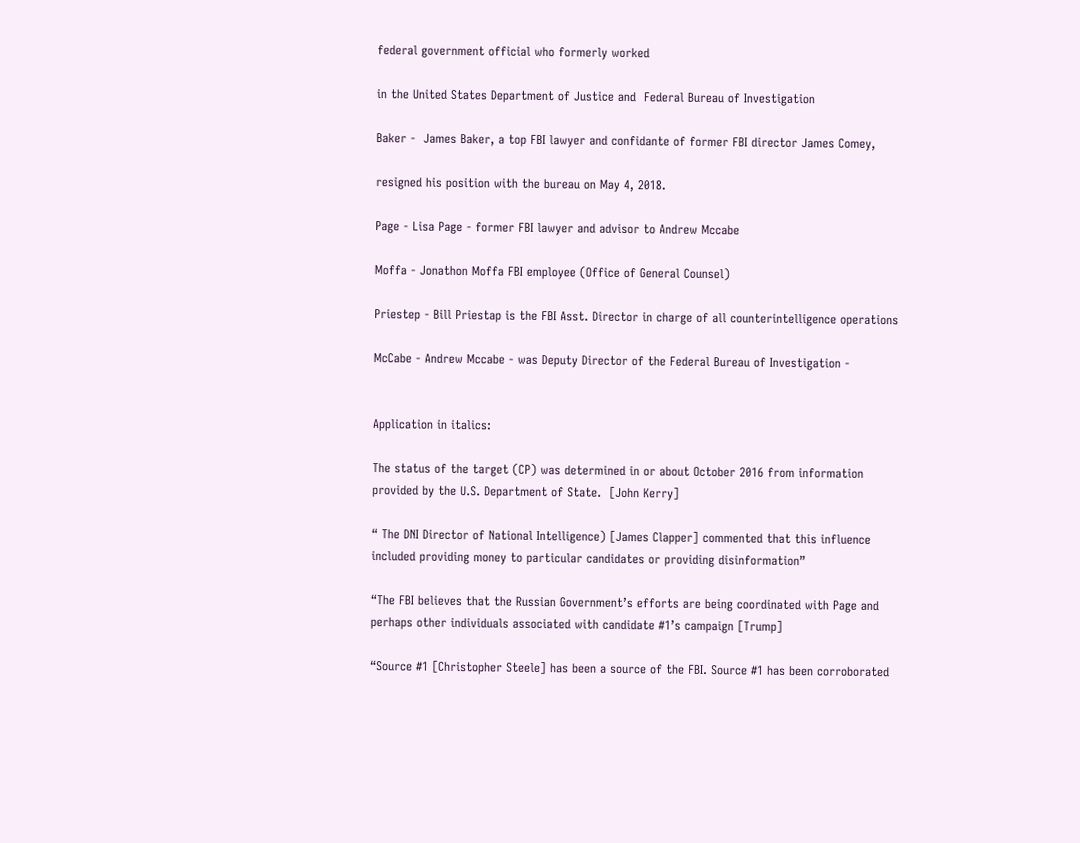federal government official who formerly worked

in the United States Department of Justice and  Federal Bureau of Investigation

Baker -  James Baker, a top FBI lawyer and confidante of former FBI director James Comey,

resigned his position with the bureau on May 4, 2018.

Page - Lisa Page - former FBI lawyer and advisor to Andrew Mccabe

Moffa - Jonathon Moffa FBI employee (Office of General Counsel)

Priestep - Bill Priestap is the FBI Asst. Director in charge of all counterintelligence operations

McCabe - Andrew Mccabe - was Deputy Director of the Federal Bureau of Investigation -


Application in italics:

The status of the target (CP) was determined in or about October 2016 from information provided by the U.S. Department of State.  [John Kerry]

“ The DNI Director of National Intelligence) [James Clapper] commented that this influence included providing money to particular candidates or providing disinformation”

“The FBI believes that the Russian Government’s efforts are being coordinated with Page and perhaps other individuals associated with candidate #1’s campaign [Trump]

“Source #1 [Christopher Steele] has been a source of the FBI. Source #1 has been corroborated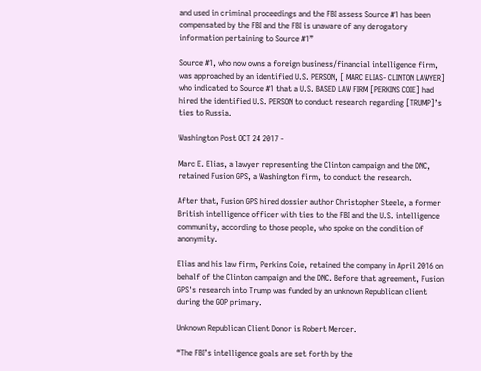and used in criminal proceedings and the FBI assess Source #1 has been compensated by the FBI and the FBI is unaware of any derogatory information pertaining to Source #1”

Source #1, who now owns a foreign business/financial intelligence firm, was approached by an identified U.S. PERSON, [ MARC ELIAS- CLINTON LAWYER] who indicated to Source #1 that a U.S. BASED LAW FIRM [PERKINS COIE] had hired the identified U.S. PERSON to conduct research regarding [TRUMP]’s ties to Russia.

Washington Post OCT 24 2017 -

Marc E. Elias, a lawyer representing the Clinton campaign and the DNC, retained Fusion GPS, a Washington firm, to conduct the research.

After that, Fusion GPS hired dossier author Christopher Steele, a former British intelligence officer with ties to the FBI and the U.S. intelligence community, according to those people, who spoke on the condition of anonymity.

Elias and his law firm, Perkins Coie, retained the company in April 2016 on behalf of the Clinton campaign and the DNC. Before that agreement, Fusion GPS's research into Trump was funded by an unknown Republican client during the GOP primary.

Unknown Republican Client Donor is Robert Mercer.

“The FBI’s intelligence goals are set forth by the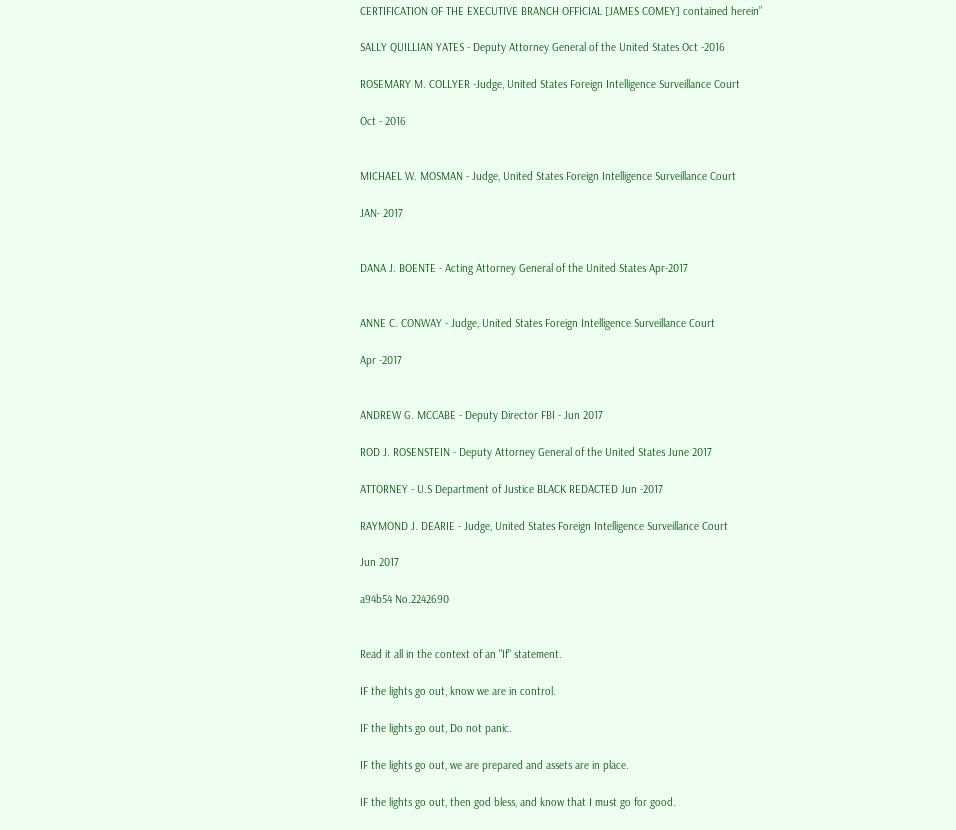CERTIFICATION OF THE EXECUTIVE BRANCH OFFICIAL [JAMES COMEY] contained herein”

SALLY QUILLIAN YATES - Deputy Attorney General of the United States Oct -2016

ROSEMARY M. COLLYER -Judge, United States Foreign Intelligence Surveillance Court

Oct - 2016


MICHAEL W. MOSMAN - Judge, United States Foreign Intelligence Surveillance Court

JAN- 2017


DANA J. BOENTE - Acting Attorney General of the United States Apr-2017


ANNE C. CONWAY - Judge, United States Foreign Intelligence Surveillance Court

Apr -2017


ANDREW G. MCCABE - Deputy Director FBI - Jun 2017

ROD J. ROSENSTEIN - Deputy Attorney General of the United States June 2017

ATTORNEY - U.S Department of Justice BLACK REDACTED Jun -2017

RAYMOND J. DEARIE - Judge, United States Foreign Intelligence Surveillance Court

Jun 2017

a94b54 No.2242690


Read it all in the context of an "If" statement.

IF the lights go out, know we are in control.

IF the lights go out, Do not panic.

IF the lights go out, we are prepared and assets are in place.

IF the lights go out, then god bless, and know that I must go for good.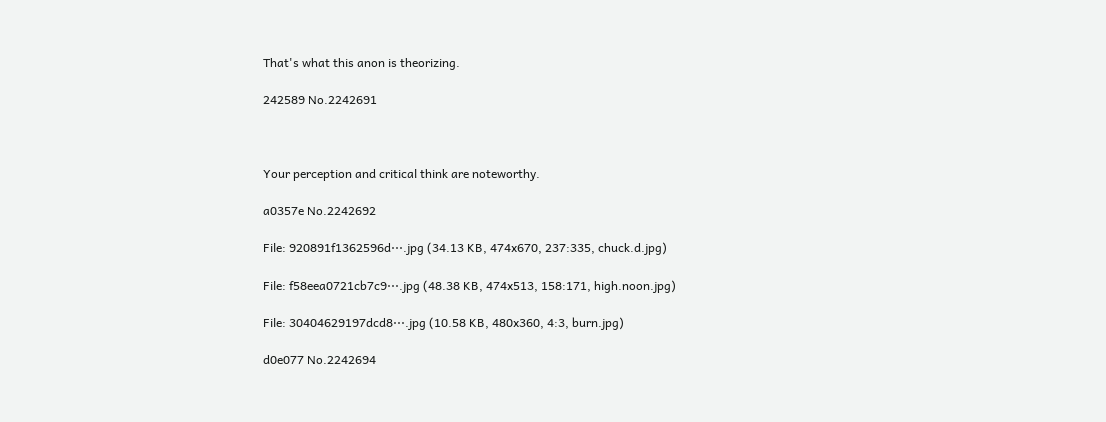That's what this anon is theorizing.

242589 No.2242691



Your perception and critical think are noteworthy.

a0357e No.2242692

File: 920891f1362596d⋯.jpg (34.13 KB, 474x670, 237:335, chuck.d.jpg)

File: f58eea0721cb7c9⋯.jpg (48.38 KB, 474x513, 158:171, high.noon.jpg)

File: 30404629197dcd8⋯.jpg (10.58 KB, 480x360, 4:3, burn.jpg)

d0e077 No.2242694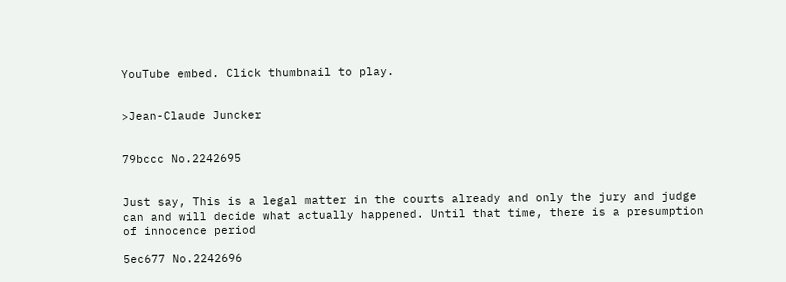YouTube embed. Click thumbnail to play.


>Jean-Claude Juncker


79bccc No.2242695


Just say, This is a legal matter in the courts already and only the jury and judge can and will decide what actually happened. Until that time, there is a presumption of innocence period

5ec677 No.2242696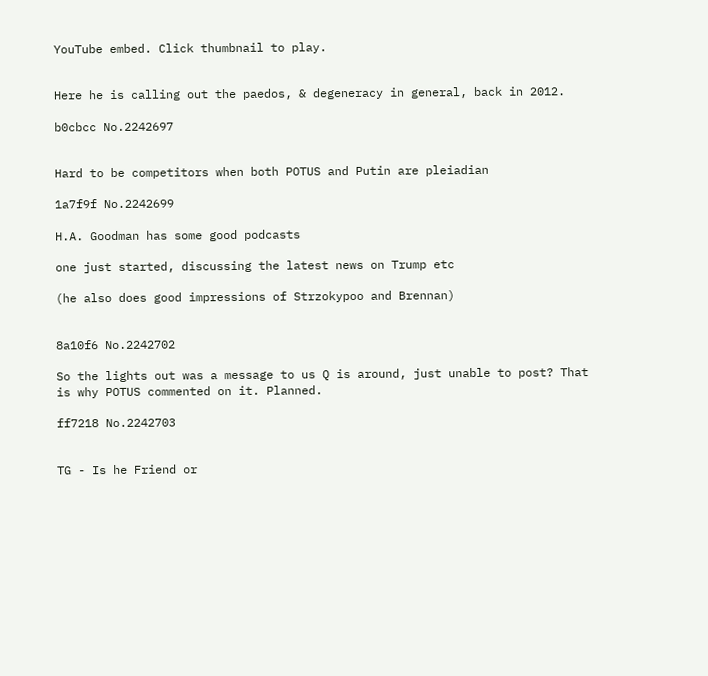YouTube embed. Click thumbnail to play.


Here he is calling out the paedos, & degeneracy in general, back in 2012.

b0cbcc No.2242697


Hard to be competitors when both POTUS and Putin are pleiadian

1a7f9f No.2242699

H.A. Goodman has some good podcasts

one just started, discussing the latest news on Trump etc

(he also does good impressions of Strzokypoo and Brennan)


8a10f6 No.2242702

So the lights out was a message to us Q is around, just unable to post? That is why POTUS commented on it. Planned.

ff7218 No.2242703


TG - Is he Friend or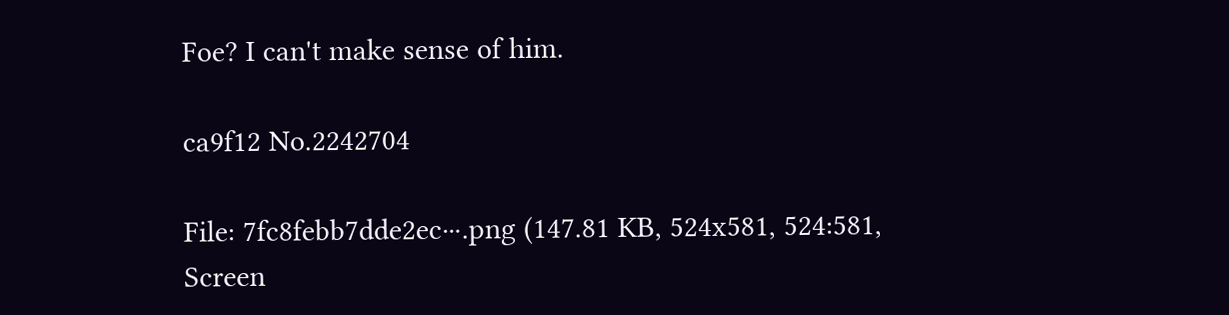Foe? I can't make sense of him.

ca9f12 No.2242704

File: 7fc8febb7dde2ec⋯.png (147.81 KB, 524x581, 524:581, Screen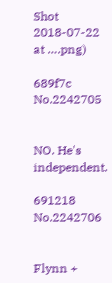Shot 2018-07-22 at ….png)

689f7c No.2242705


NO. He's independent.

691218 No.2242706


Flynn +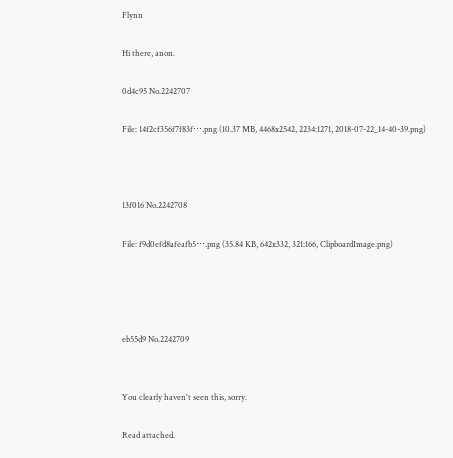Flynn

Hi there, anon.

0d4c95 No.2242707

File: 14f2cf356f7f83f⋯.png (10.37 MB, 4468x2542, 2234:1271, 2018-07-22_14-40-39.png)



13f016 No.2242708

File: f9d0efd8afeafb5⋯.png (35.84 KB, 642x332, 321:166, ClipboardImage.png)




eb55d9 No.2242709


You clearly haven't seen this, sorry.

Read attached.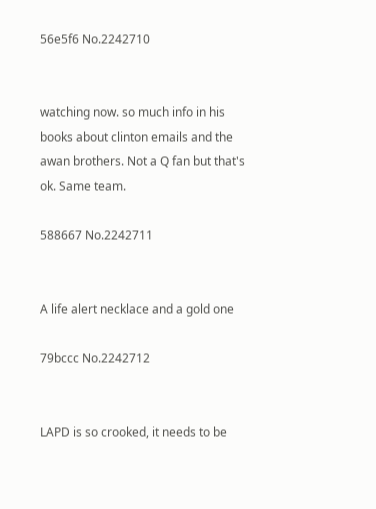56e5f6 No.2242710


watching now. so much info in his books about clinton emails and the awan brothers. Not a Q fan but that's ok. Same team.

588667 No.2242711


A life alert necklace and a gold one

79bccc No.2242712


LAPD is so crooked, it needs to be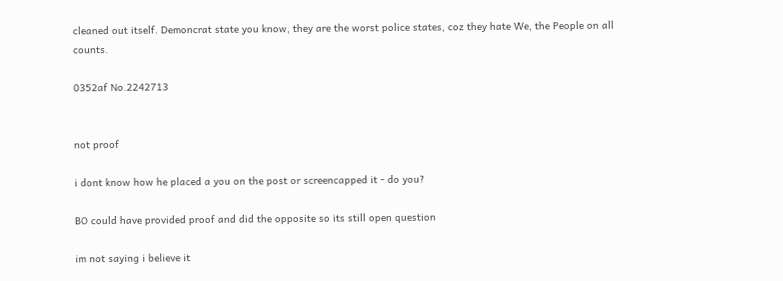cleaned out itself. Demoncrat state you know, they are the worst police states, coz they hate We, the People on all counts.

0352af No.2242713


not proof

i dont know how he placed a you on the post or screencapped it - do you?

BO could have provided proof and did the opposite so its still open question

im not saying i believe it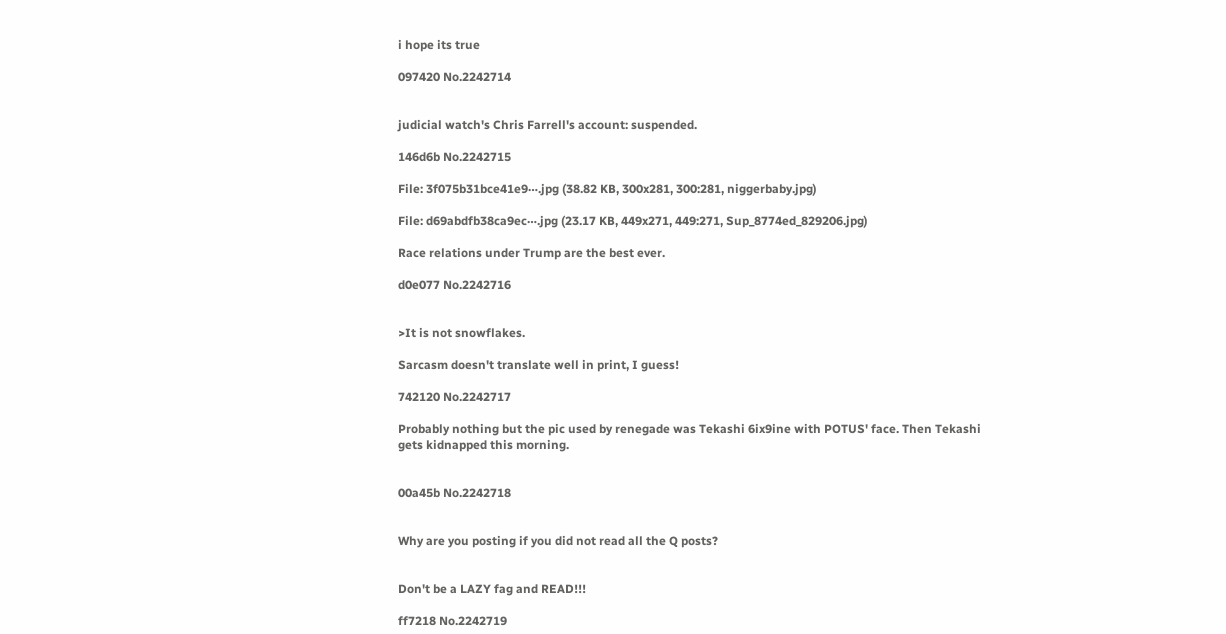i hope its true

097420 No.2242714


judicial watch's Chris Farrell's account: suspended.

146d6b No.2242715

File: 3f075b31bce41e9⋯.jpg (38.82 KB, 300x281, 300:281, niggerbaby.jpg)

File: d69abdfb38ca9ec⋯.jpg (23.17 KB, 449x271, 449:271, Sup_8774ed_829206.jpg)

Race relations under Trump are the best ever.

d0e077 No.2242716


>It is not snowflakes.

Sarcasm doesn't translate well in print, I guess!

742120 No.2242717

Probably nothing but the pic used by renegade was Tekashi 6ix9ine with POTUS' face. Then Tekashi gets kidnapped this morning.


00a45b No.2242718


Why are you posting if you did not read all the Q posts?


Don't be a LAZY fag and READ!!!

ff7218 No.2242719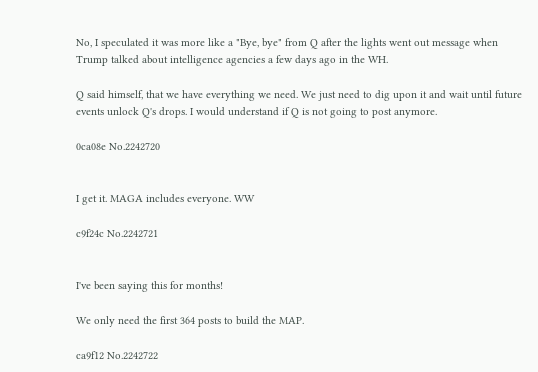No, I speculated it was more like a "Bye, bye" from Q after the lights went out message when Trump talked about intelligence agencies a few days ago in the WH.

Q said himself, that we have everything we need. We just need to dig upon it and wait until future events unlock Q's drops. I would understand if Q is not going to post anymore.

0ca08e No.2242720


I get it. MAGA includes everyone. WW

c9f24c No.2242721


I've been saying this for months!

We only need the first 364 posts to build the MAP.

ca9f12 No.2242722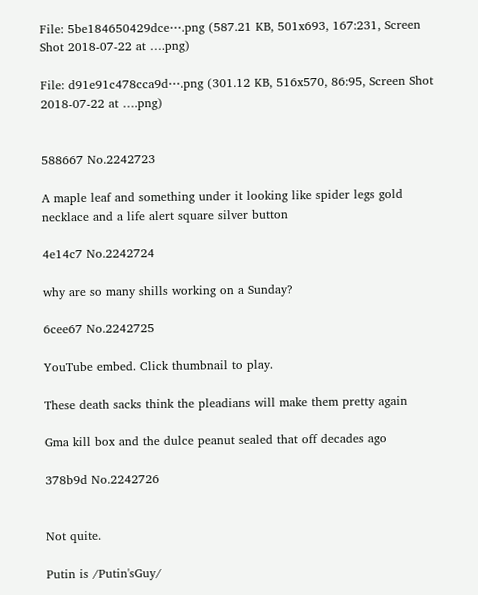File: 5be184650429dce⋯.png (587.21 KB, 501x693, 167:231, Screen Shot 2018-07-22 at ….png)

File: d91e91c478cca9d⋯.png (301.12 KB, 516x570, 86:95, Screen Shot 2018-07-22 at ….png)


588667 No.2242723

A maple leaf and something under it looking like spider legs gold necklace and a life alert square silver button

4e14c7 No.2242724

why are so many shills working on a Sunday?

6cee67 No.2242725

YouTube embed. Click thumbnail to play.

These death sacks think the pleadians will make them pretty again

Gma kill box and the dulce peanut sealed that off decades ago

378b9d No.2242726


Not quite.

Putin is /Putin'sGuy/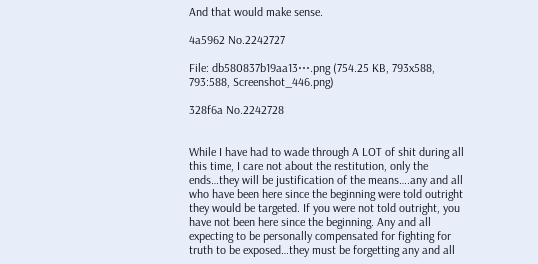And that would make sense.

4a5962 No.2242727

File: db580837b19aa13⋯.png (754.25 KB, 793x588, 793:588, Screenshot_446.png)

328f6a No.2242728


While I have had to wade through A LOT of shit during all this time, I care not about the restitution, only the ends…they will be justification of the means….any and all who have been here since the beginning were told outright they would be targeted. If you were not told outright, you have not been here since the beginning. Any and all expecting to be personally compensated for fighting for truth to be exposed…they must be forgetting any and all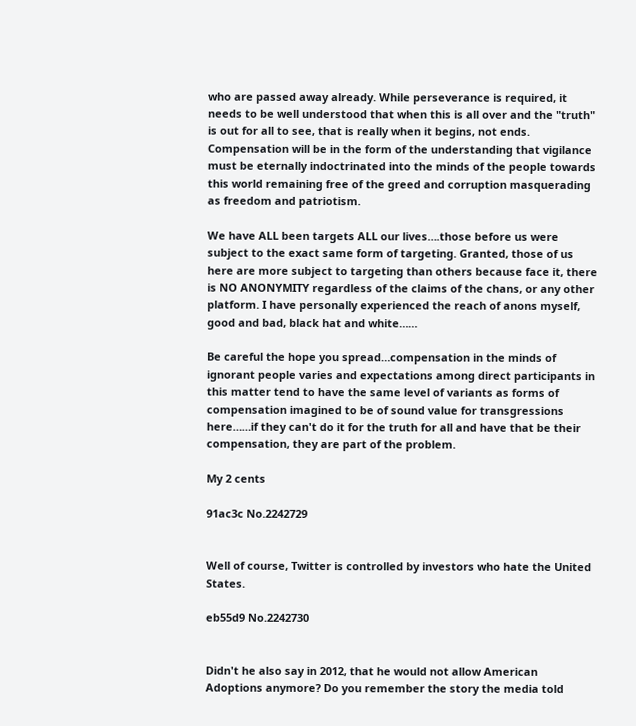who are passed away already. While perseverance is required, it needs to be well understood that when this is all over and the "truth" is out for all to see, that is really when it begins, not ends. Compensation will be in the form of the understanding that vigilance must be eternally indoctrinated into the minds of the people towards this world remaining free of the greed and corruption masquerading as freedom and patriotism.

We have ALL been targets ALL our lives….those before us were subject to the exact same form of targeting. Granted, those of us here are more subject to targeting than others because face it, there is NO ANONYMITY regardless of the claims of the chans, or any other platform. I have personally experienced the reach of anons myself, good and bad, black hat and white……

Be careful the hope you spread…compensation in the minds of ignorant people varies and expectations among direct participants in this matter tend to have the same level of variants as forms of compensation imagined to be of sound value for transgressions here……if they can't do it for the truth for all and have that be their compensation, they are part of the problem.

My 2 cents

91ac3c No.2242729


Well of course, Twitter is controlled by investors who hate the United States.

eb55d9 No.2242730


Didn't he also say in 2012, that he would not allow American Adoptions anymore? Do you remember the story the media told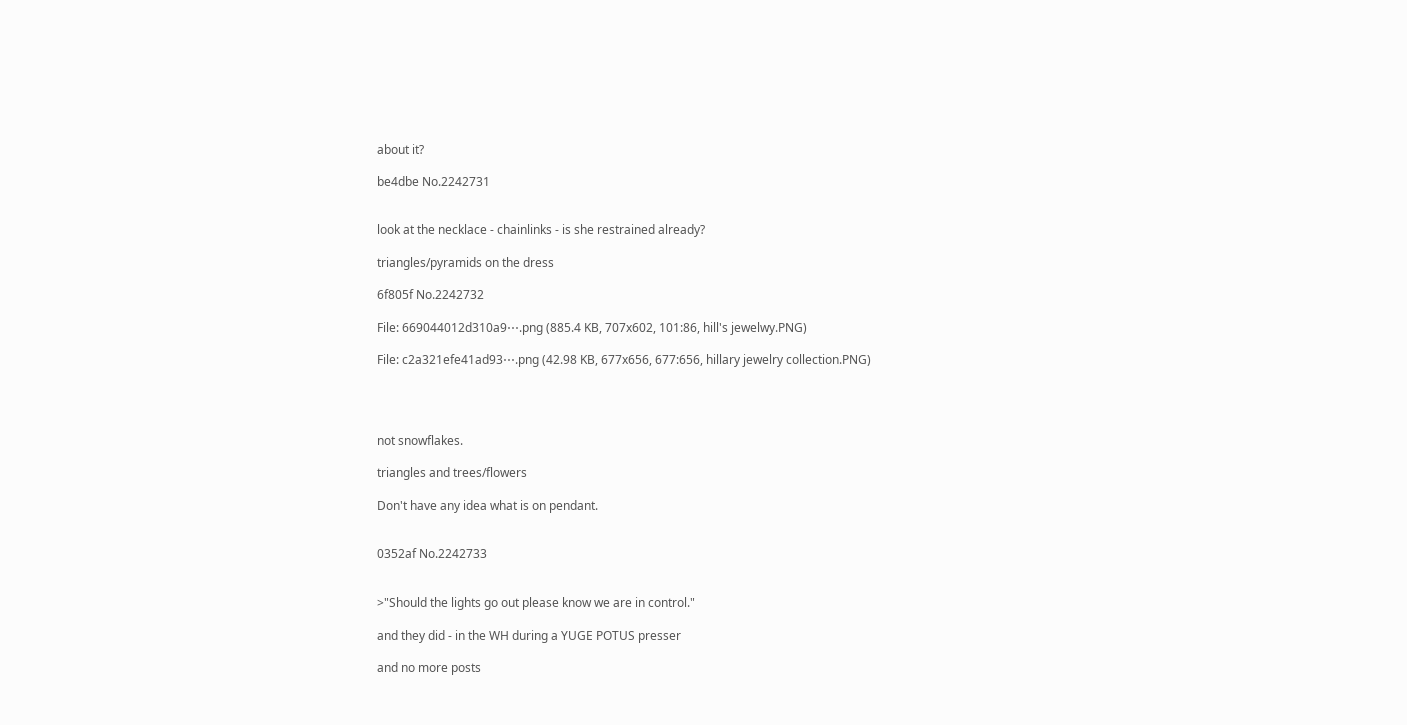about it?

be4dbe No.2242731


look at the necklace - chainlinks - is she restrained already?

triangles/pyramids on the dress

6f805f No.2242732

File: 669044012d310a9⋯.png (885.4 KB, 707x602, 101:86, hill's jewelwy.PNG)

File: c2a321efe41ad93⋯.png (42.98 KB, 677x656, 677:656, hillary jewelry collection.PNG)




not snowflakes.

triangles and trees/flowers

Don't have any idea what is on pendant.


0352af No.2242733


>"Should the lights go out please know we are in control."

and they did - in the WH during a YUGE POTUS presser

and no more posts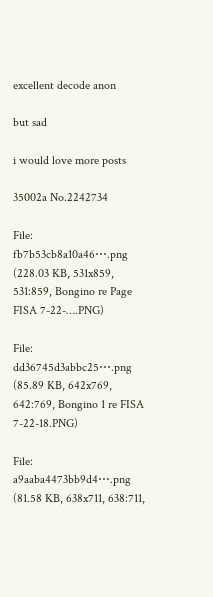excellent decode anon

but sad

i would love more posts

35002a No.2242734

File: fb7b53cb8a10a46⋯.png (228.03 KB, 531x859, 531:859, Bongino re Page FISA 7-22-….PNG)

File: dd36745d3abbc25⋯.png (85.89 KB, 642x769, 642:769, Bongino 1 re FISA 7-22-18.PNG)

File: a9aaba4473bb9d4⋯.png (81.58 KB, 638x711, 638:711,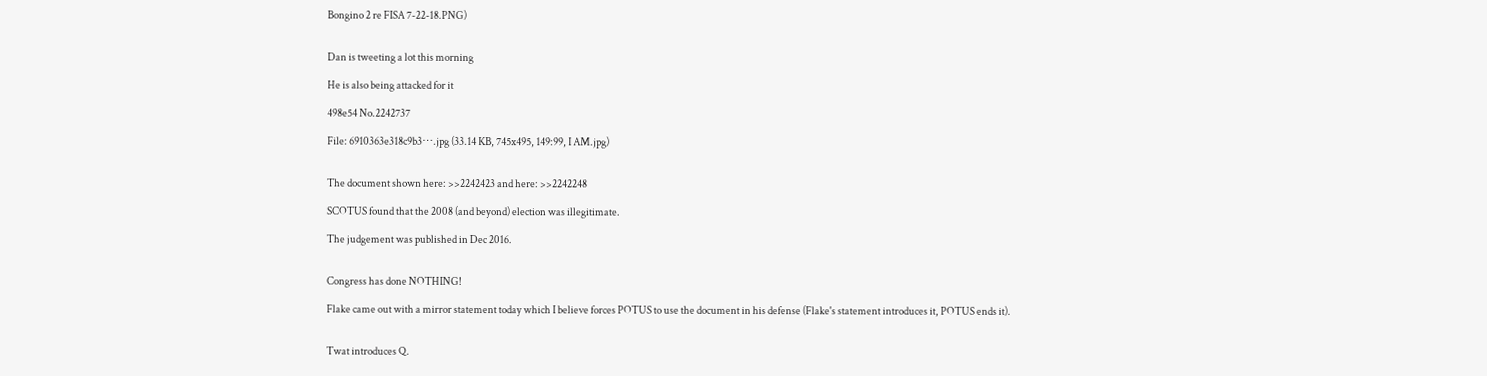Bongino 2 re FISA 7-22-18.PNG)


Dan is tweeting a lot this morning

He is also being attacked for it

498e54 No.2242737

File: 6910363e318c9b3⋯.jpg (33.14 KB, 745x495, 149:99, I AM.jpg)


The document shown here: >>2242423 and here: >>2242248

SCOTUS found that the 2008 (and beyond) election was illegitimate.

The judgement was published in Dec 2016.


Congress has done NOTHING!

Flake came out with a mirror statement today which I believe forces POTUS to use the document in his defense (Flake's statement introduces it, POTUS ends it).


Twat introduces Q.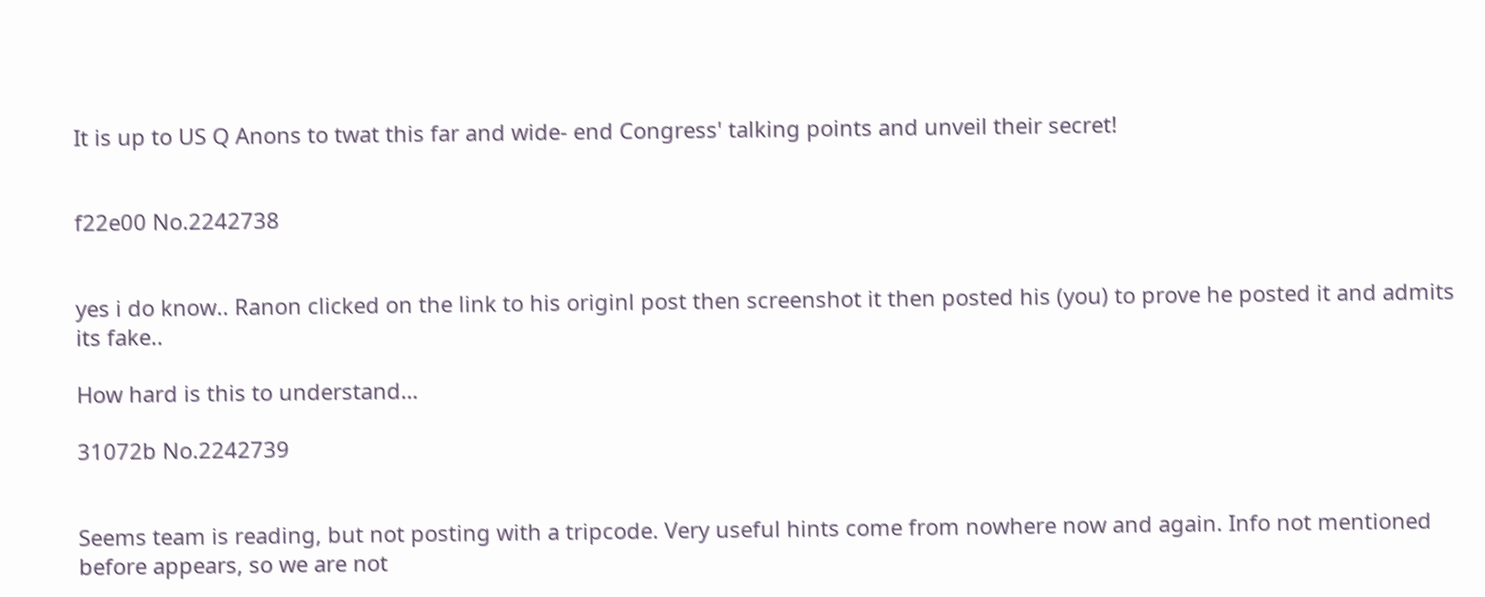It is up to US Q Anons to twat this far and wide- end Congress' talking points and unveil their secret!


f22e00 No.2242738


yes i do know.. Ranon clicked on the link to his originl post then screenshot it then posted his (you) to prove he posted it and admits its fake..

How hard is this to understand…

31072b No.2242739


Seems team is reading, but not posting with a tripcode. Very useful hints come from nowhere now and again. Info not mentioned before appears, so we are not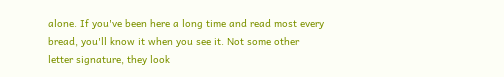alone. If you've been here a long time and read most every bread, you'll know it when you see it. Not some other letter signature, they look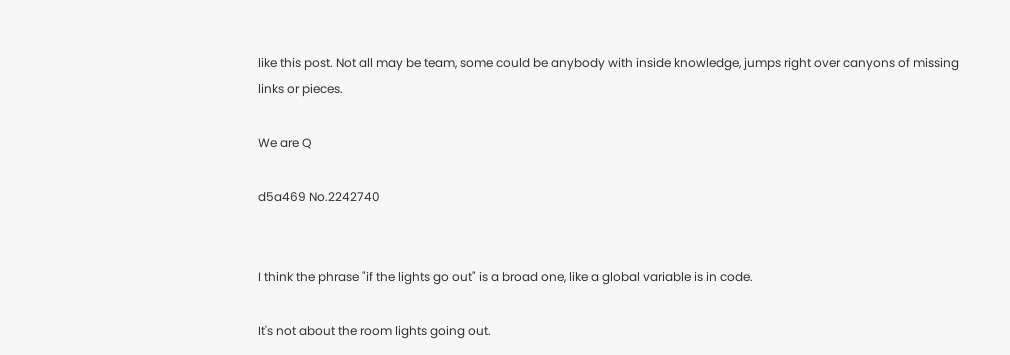like this post. Not all may be team, some could be anybody with inside knowledge, jumps right over canyons of missing links or pieces.

We are Q

d5a469 No.2242740


I think the phrase "if the lights go out" is a broad one, like a global variable is in code.

It's not about the room lights going out.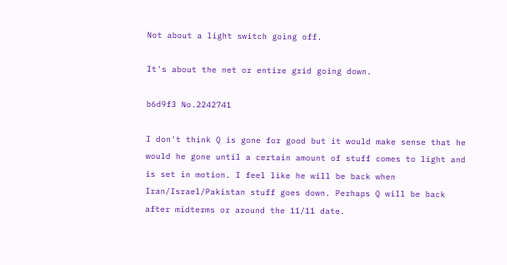Not about a light switch going off.

It's about the net or entire grid going down.

b6d9f3 No.2242741

I don't think Q is gone for good but it would make sense that he would he gone until a certain amount of stuff comes to light and is set in motion. I feel like he will be back when Iran/Israel/Pakistan stuff goes down. Perhaps Q will be back after midterms or around the 11/11 date.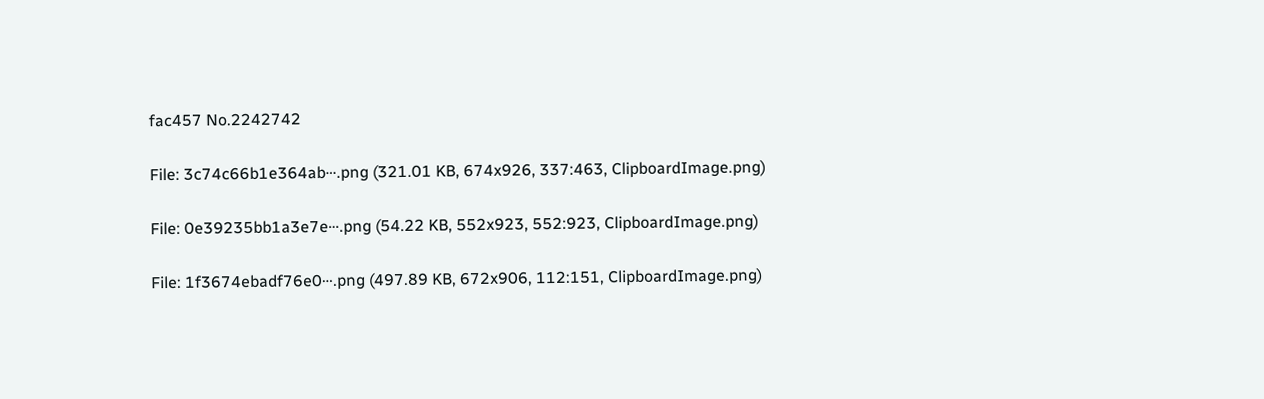fac457 No.2242742

File: 3c74c66b1e364ab⋯.png (321.01 KB, 674x926, 337:463, ClipboardImage.png)

File: 0e39235bb1a3e7e⋯.png (54.22 KB, 552x923, 552:923, ClipboardImage.png)

File: 1f3674ebadf76e0⋯.png (497.89 KB, 672x906, 112:151, ClipboardImage.png)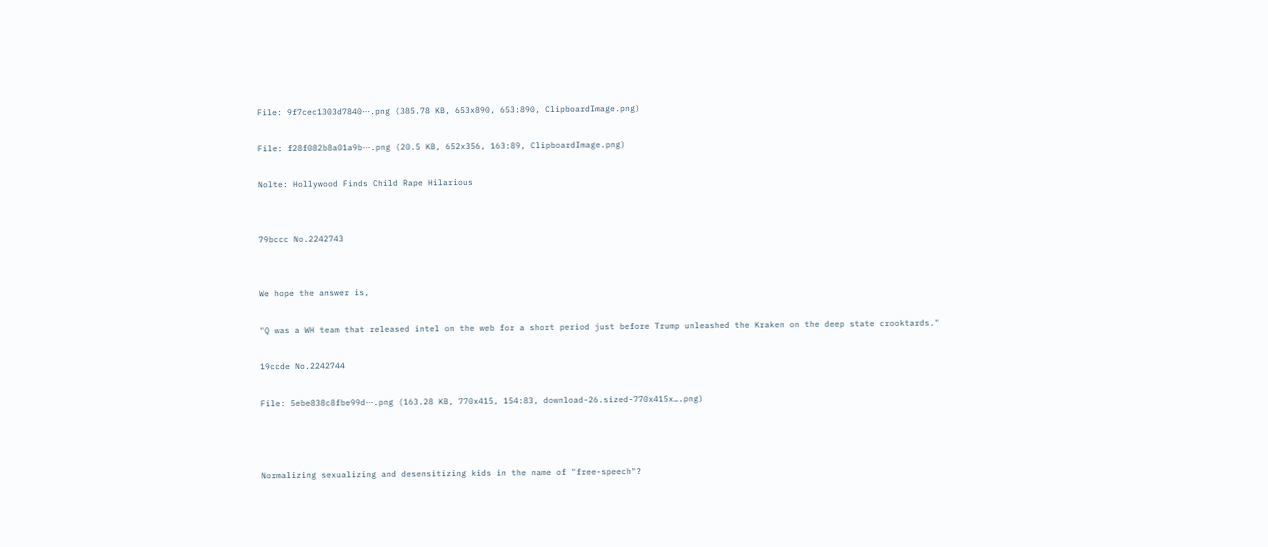File: 9f7cec1303d7840⋯.png (385.78 KB, 653x890, 653:890, ClipboardImage.png)

File: f28f082b8a01a9b⋯.png (20.5 KB, 652x356, 163:89, ClipboardImage.png)

Nolte: Hollywood Finds Child Rape Hilarious


79bccc No.2242743


We hope the answer is,

"Q was a WH team that released intel on the web for a short period just before Trump unleashed the Kraken on the deep state crooktards."

19ccde No.2242744

File: 5ebe838c8fbe99d⋯.png (163.28 KB, 770x415, 154:83, download-26.sized-770x415x….png)



Normalizing sexualizing and desensitizing kids in the name of "free-speech"?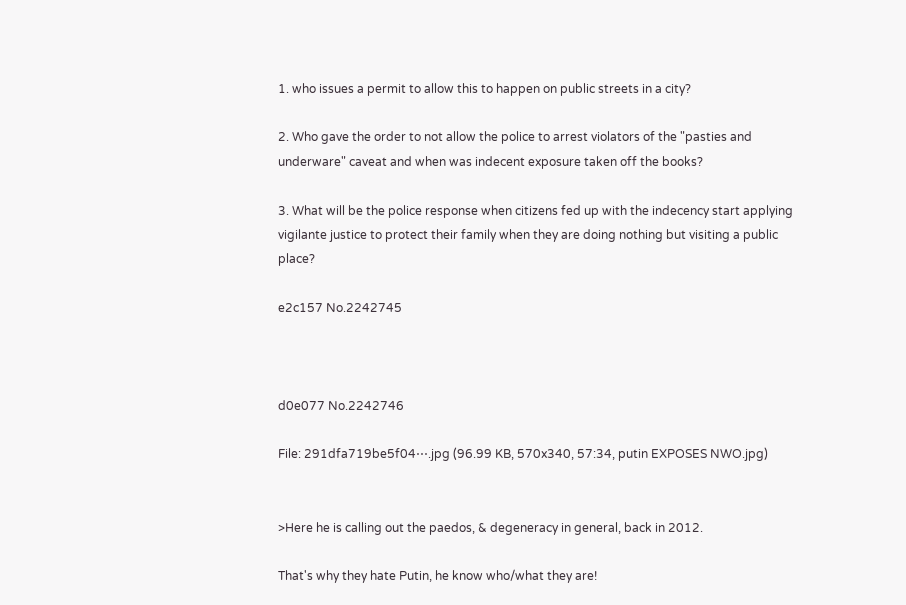1. who issues a permit to allow this to happen on public streets in a city?

2. Who gave the order to not allow the police to arrest violators of the "pasties and underware" caveat and when was indecent exposure taken off the books?

3. What will be the police response when citizens fed up with the indecency start applying vigilante justice to protect their family when they are doing nothing but visiting a public place?

e2c157 No.2242745



d0e077 No.2242746

File: 291dfa719be5f04⋯.jpg (96.99 KB, 570x340, 57:34, putin EXPOSES NWO.jpg)


>Here he is calling out the paedos, & degeneracy in general, back in 2012.

That's why they hate Putin, he know who/what they are!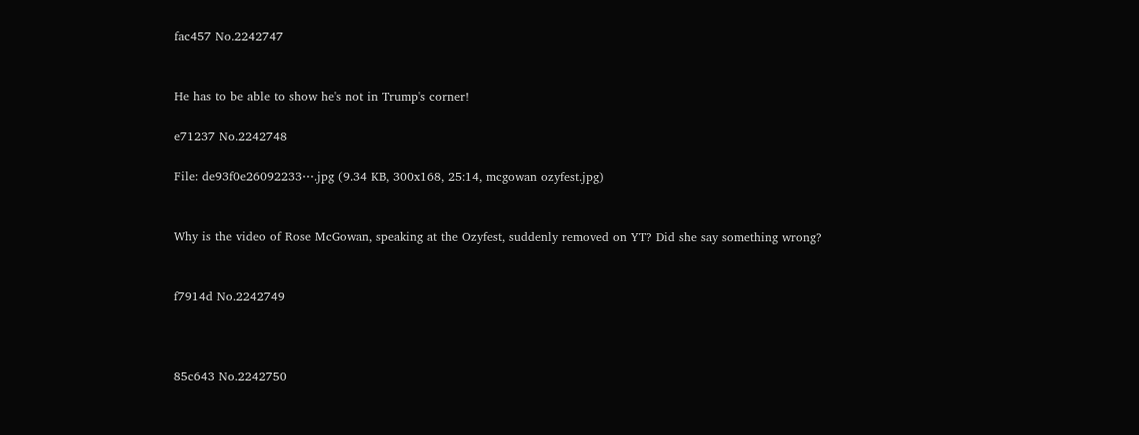fac457 No.2242747


He has to be able to show he's not in Trump's corner!

e71237 No.2242748

File: de93f0e26092233⋯.jpg (9.34 KB, 300x168, 25:14, mcgowan ozyfest.jpg)


Why is the video of Rose McGowan, speaking at the Ozyfest, suddenly removed on YT? Did she say something wrong?


f7914d No.2242749



85c643 No.2242750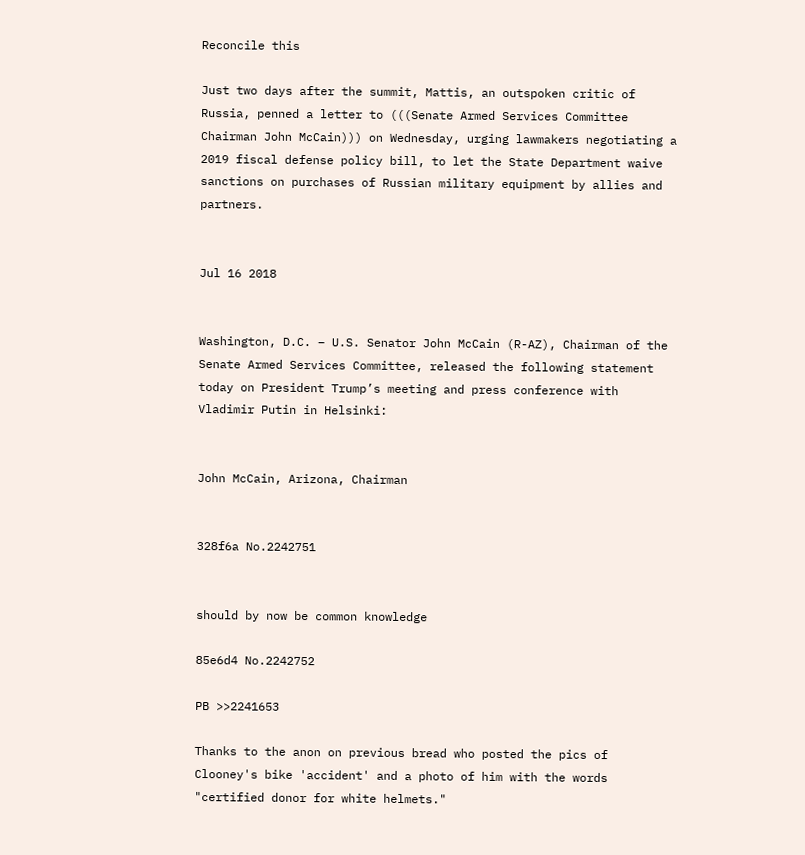Reconcile this

Just two days after the summit, Mattis, an outspoken critic of Russia, penned a letter to (((Senate Armed Services Committee Chairman John McCain))) on Wednesday, urging lawmakers negotiating a 2019 fiscal defense policy bill, to let the State Department waive sanctions on purchases of Russian military equipment by allies and partners.


Jul 16 2018


Washington, D.C. – U.S. Senator John McCain (R-AZ), Chairman of the Senate Armed Services Committee, released the following statement today on President Trump’s meeting and press conference with Vladimir Putin in Helsinki:


John McCain, Arizona, Chairman


328f6a No.2242751


should by now be common knowledge

85e6d4 No.2242752

PB >>2241653

Thanks to the anon on previous bread who posted the pics of Clooney's bike 'accident' and a photo of him with the words "certified donor for white helmets."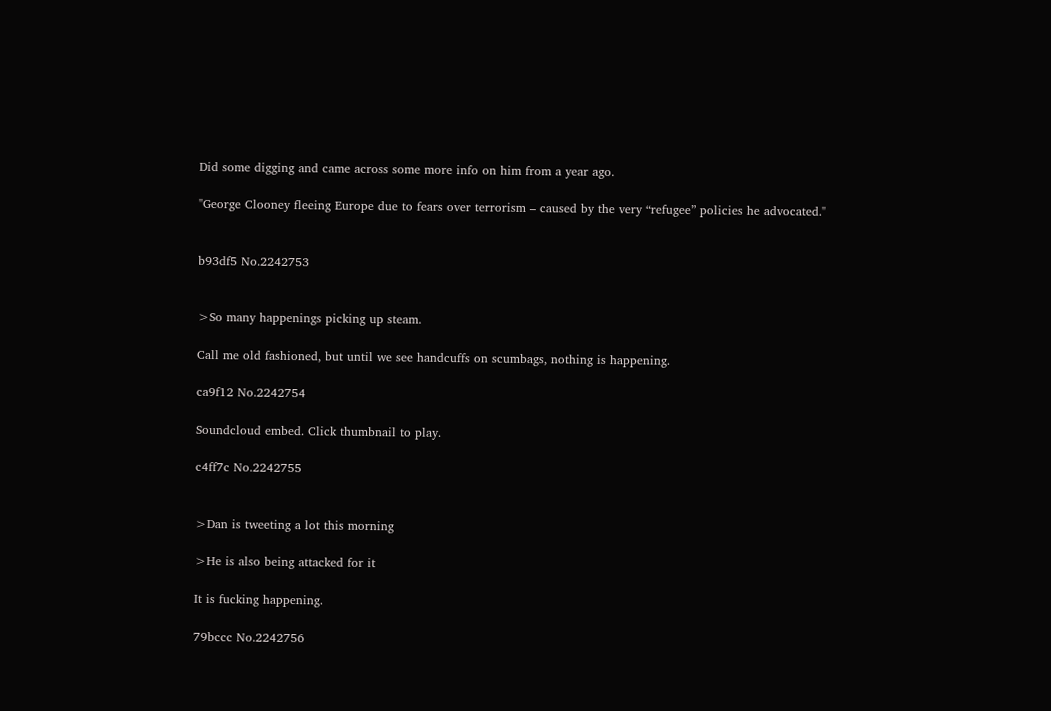Did some digging and came across some more info on him from a year ago.

"George Clooney fleeing Europe due to fears over terrorism – caused by the very “refugee” policies he advocated."


b93df5 No.2242753


>So many happenings picking up steam.

Call me old fashioned, but until we see handcuffs on scumbags, nothing is happening.

ca9f12 No.2242754

Soundcloud embed. Click thumbnail to play.

c4ff7c No.2242755


>Dan is tweeting a lot this morning

>He is also being attacked for it

It is fucking happening.

79bccc No.2242756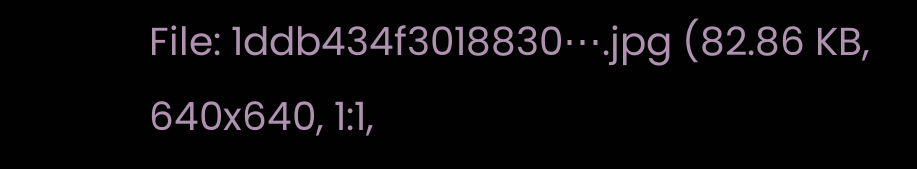File: 1ddb434f3018830⋯.jpg (82.86 KB, 640x640, 1:1,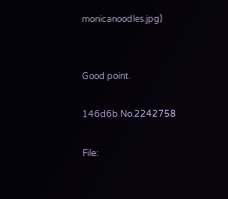monicanoodles.jpg)


Good point.

146d6b No.2242758

File: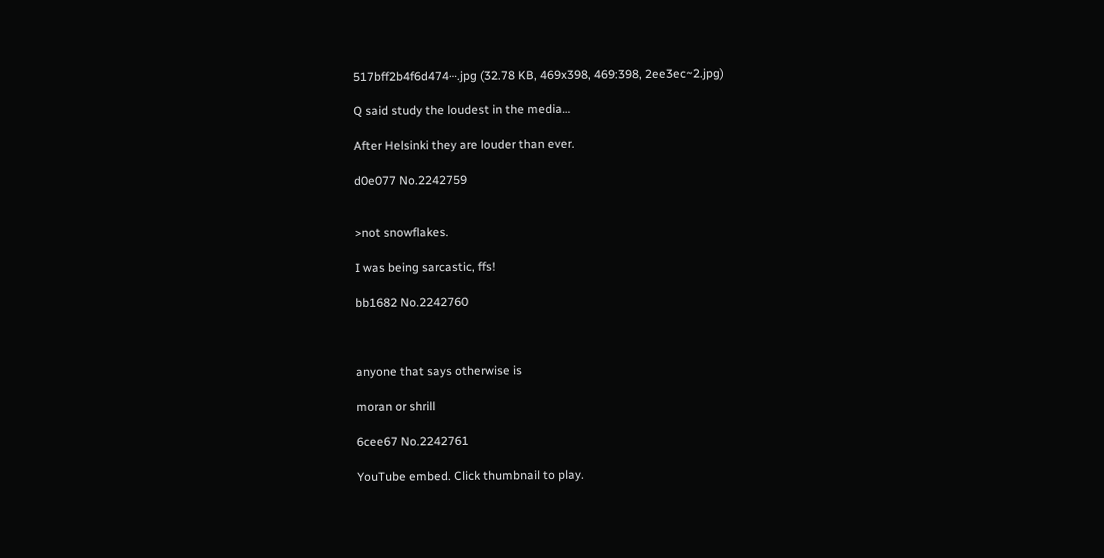517bff2b4f6d474⋯.jpg (32.78 KB, 469x398, 469:398, 2ee3ec~2.jpg)

Q said study the loudest in the media…

After Helsinki they are louder than ever.

d0e077 No.2242759


>not snowflakes.

I was being sarcastic, ffs!

bb1682 No.2242760



anyone that says otherwise is

moran or shrill

6cee67 No.2242761

YouTube embed. Click thumbnail to play.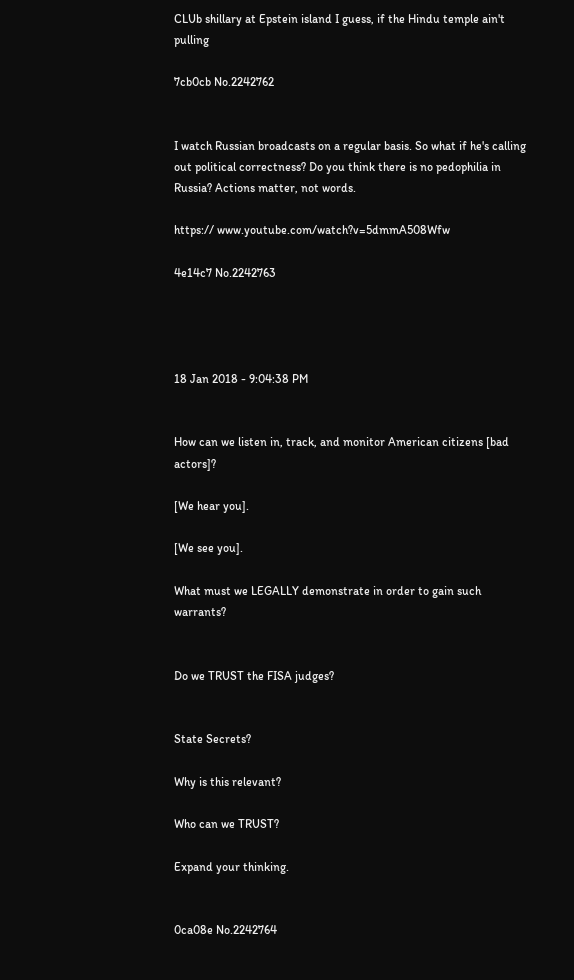CLUb shillary at Epstein island I guess, if the Hindu temple ain't pulling

7cb0cb No.2242762


I watch Russian broadcasts on a regular basis. So what if he's calling out political correctness? Do you think there is no pedophilia in Russia? Actions matter, not words.

https:// www.youtube.com/watch?v=5dmmA508Wfw

4e14c7 No.2242763




18 Jan 2018 - 9:04:38 PM


How can we listen in, track, and monitor American citizens [bad actors]?

[We hear you].

[We see you].

What must we LEGALLY demonstrate in order to gain such warrants?


Do we TRUST the FISA judges?


State Secrets?

Why is this relevant?

Who can we TRUST?

Expand your thinking.


0ca08e No.2242764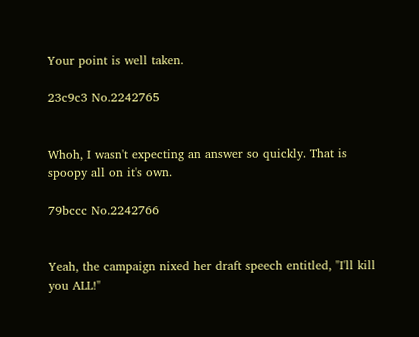Your point is well taken.

23c9c3 No.2242765


Whoh, I wasn't expecting an answer so quickly. That is spoopy all on it's own.

79bccc No.2242766


Yeah, the campaign nixed her draft speech entitled, "I'll kill you ALL!"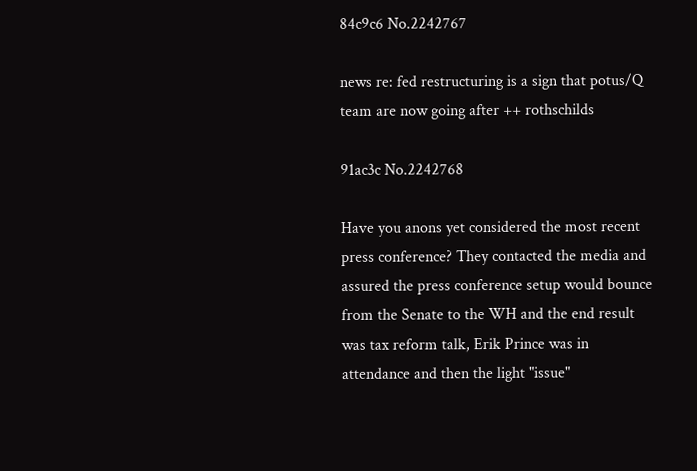84c9c6 No.2242767

news re: fed restructuring is a sign that potus/Q team are now going after ++ rothschilds

91ac3c No.2242768

Have you anons yet considered the most recent press conference? They contacted the media and assured the press conference setup would bounce from the Senate to the WH and the end result was tax reform talk, Erik Prince was in attendance and then the light "issue"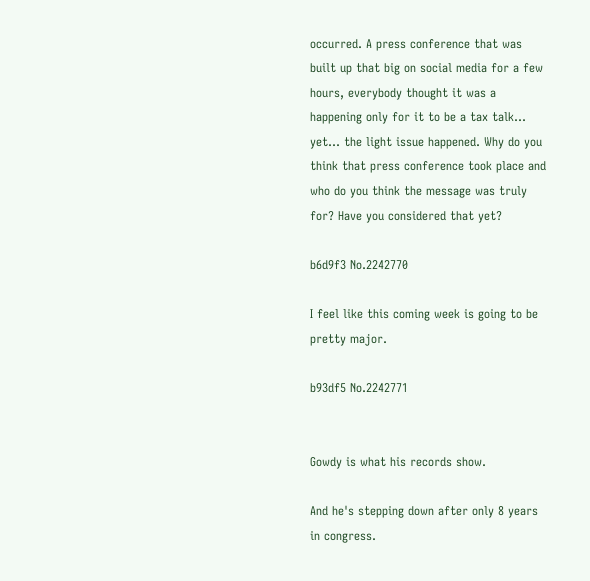occurred. A press conference that was built up that big on social media for a few hours, everybody thought it was a happening only for it to be a tax talk… yet… the light issue happened. Why do you think that press conference took place and who do you think the message was truly for? Have you considered that yet?

b6d9f3 No.2242770

I feel like this coming week is going to be pretty major.

b93df5 No.2242771


Gowdy is what his records show.

And he's stepping down after only 8 years in congress.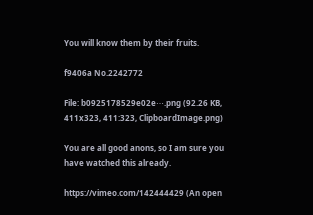You will know them by their fruits.

f9406a No.2242772

File: b0925178529e02e⋯.png (92.26 KB, 411x323, 411:323, ClipboardImage.png)

You are all good anons, so I am sure you have watched this already.

https://vimeo.com/142444429 (An open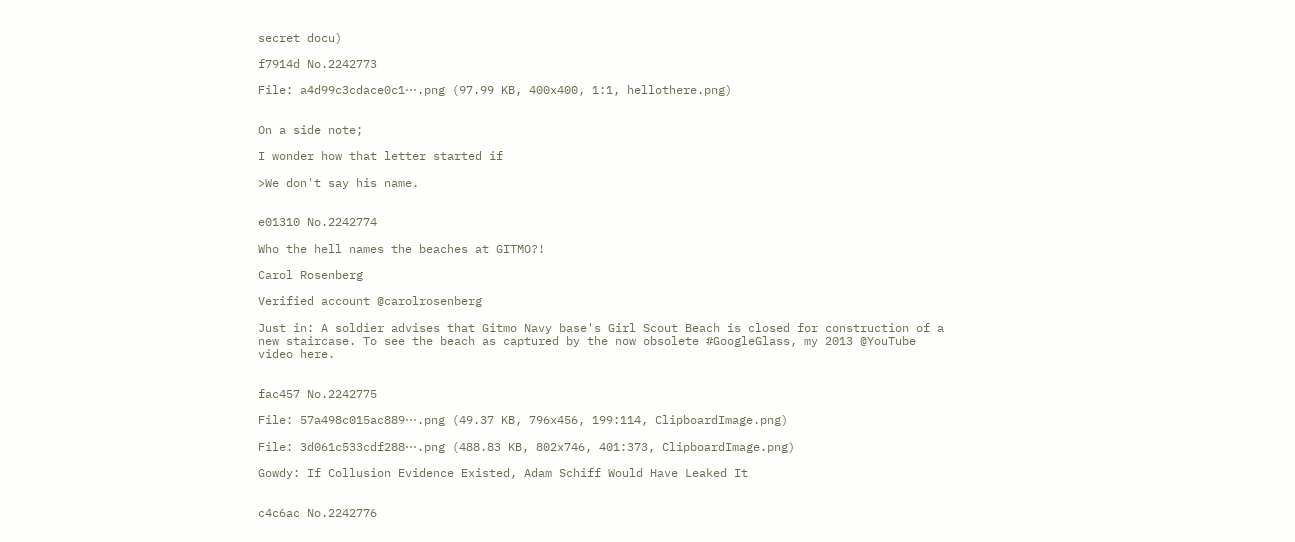secret docu)

f7914d No.2242773

File: a4d99c3cdace0c1⋯.png (97.99 KB, 400x400, 1:1, hellothere.png)


On a side note;

I wonder how that letter started if

>We don't say his name.


e01310 No.2242774

Who the hell names the beaches at GITMO?!

Carol Rosenberg

Verified account @carolrosenberg

Just in: A soldier advises that Gitmo Navy base's Girl Scout Beach is closed for construction of a new staircase. To see the beach as captured by the now obsolete #GoogleGlass, my 2013 @YouTube video here.


fac457 No.2242775

File: 57a498c015ac889⋯.png (49.37 KB, 796x456, 199:114, ClipboardImage.png)

File: 3d061c533cdf288⋯.png (488.83 KB, 802x746, 401:373, ClipboardImage.png)

Gowdy: If Collusion Evidence Existed, Adam Schiff Would Have Leaked It


c4c6ac No.2242776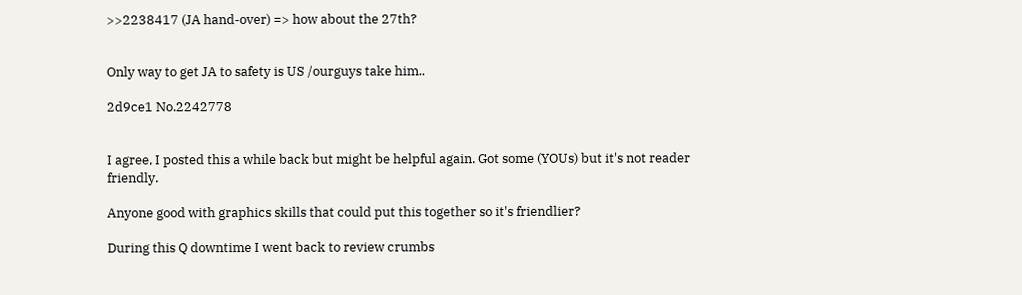>>2238417 (JA hand-over) => how about the 27th?


Only way to get JA to safety is US /ourguys take him..

2d9ce1 No.2242778


I agree, I posted this a while back but might be helpful again. Got some (YOUs) but it's not reader friendly.

Anyone good with graphics skills that could put this together so it's friendlier?

During this Q downtime I went back to review crumbs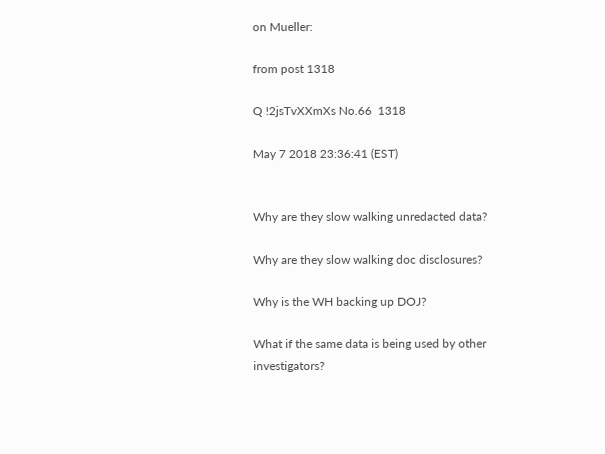on Mueller:

from post 1318

Q !2jsTvXXmXs No.66  1318

May 7 2018 23:36:41 (EST)


Why are they slow walking unredacted data?

Why are they slow walking doc disclosures?

Why is the WH backing up DOJ?

What if the same data is being used by other investigators?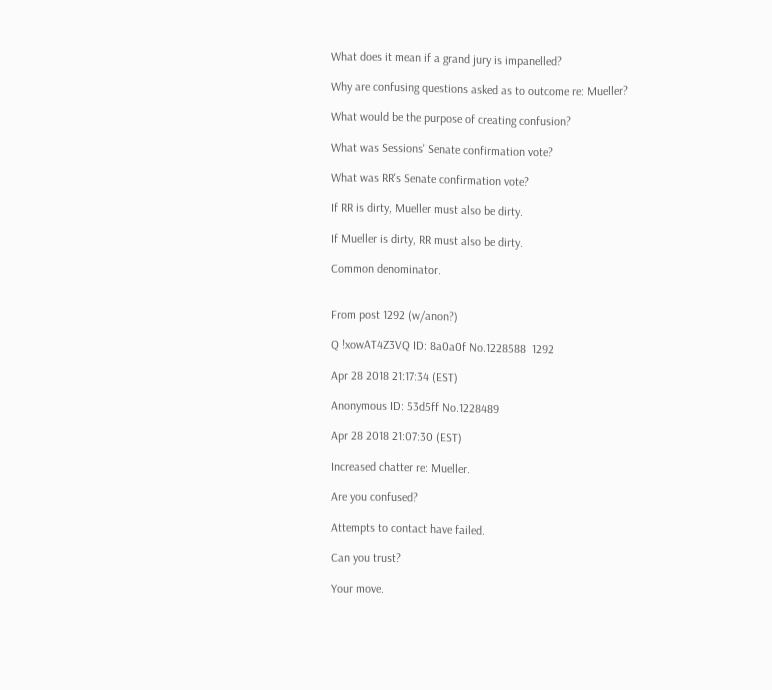What does it mean if a grand jury is impanelled?

Why are confusing questions asked as to outcome re: Mueller?

What would be the purpose of creating confusion?

What was Sessions' Senate confirmation vote?

What was RR's Senate confirmation vote?

If RR is dirty, Mueller must also be dirty.

If Mueller is dirty, RR must also be dirty.

Common denominator.


From post 1292 (w/anon?)

Q !xowAT4Z3VQ ID: 8a0a0f No.1228588  1292

Apr 28 2018 21:17:34 (EST)

Anonymous ID: 53d5ff No.1228489

Apr 28 2018 21:07:30 (EST)

Increased chatter re: Mueller.

Are you confused?

Attempts to contact have failed.

Can you trust?

Your move.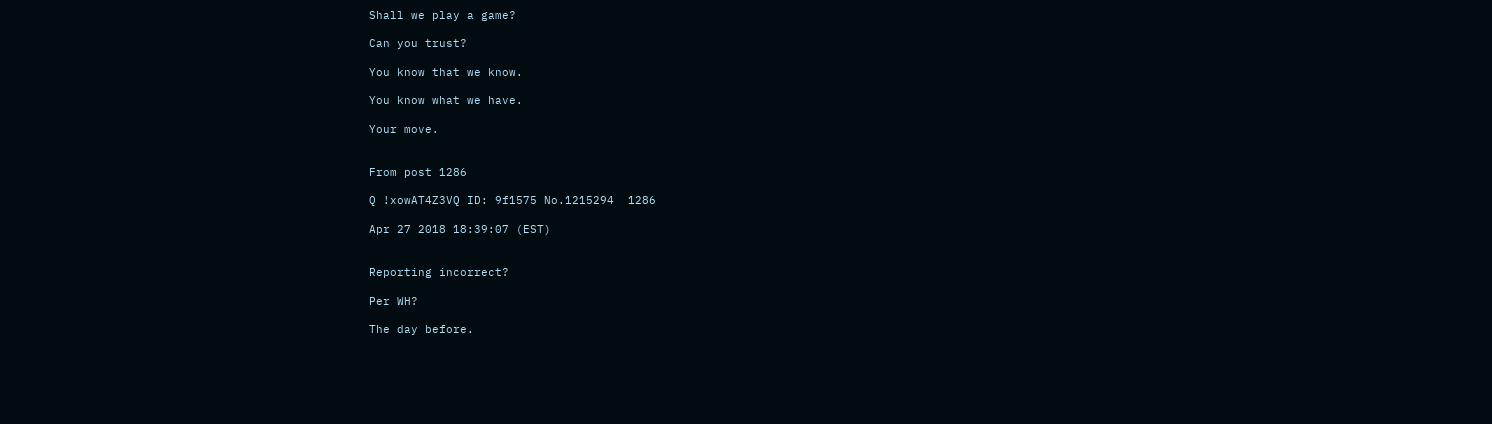Shall we play a game?

Can you trust?

You know that we know.

You know what we have.

Your move.


From post 1286

Q !xowAT4Z3VQ ID: 9f1575 No.1215294  1286

Apr 27 2018 18:39:07 (EST)


Reporting incorrect?

Per WH?

The day before.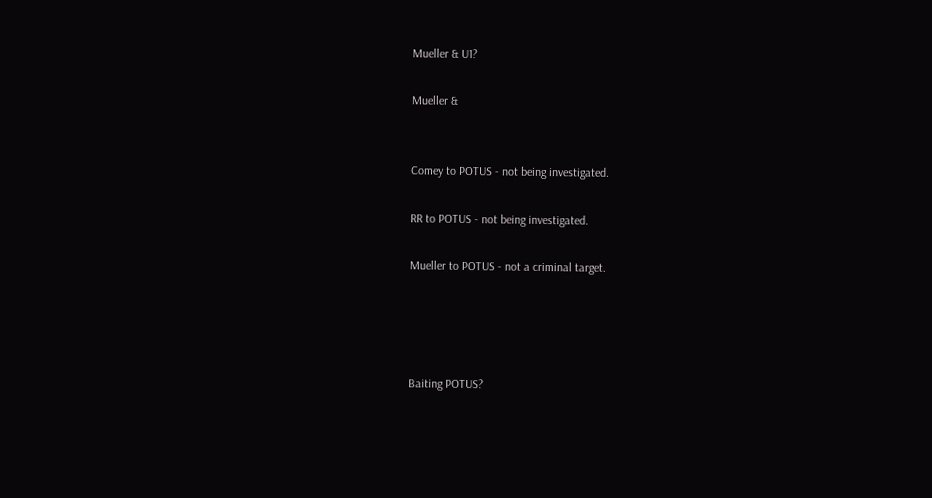Mueller & U1?

Mueller &


Comey to POTUS - not being investigated.

RR to POTUS - not being investigated.

Mueller to POTUS - not a criminal target.




Baiting POTUS?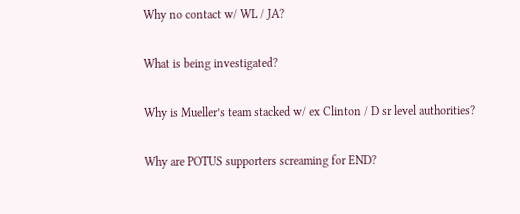Why no contact w/ WL / JA?

What is being investigated?

Why is Mueller’s team stacked w/ ex Clinton / D sr level authorities?

Why are POTUS supporters screaming for END?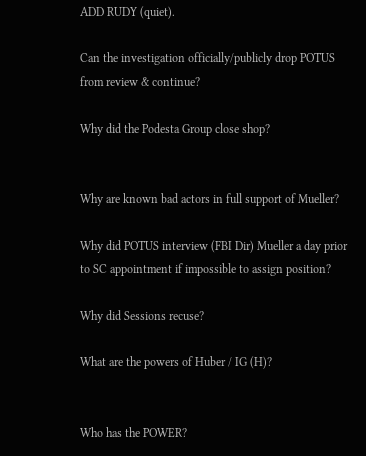ADD RUDY (quiet).

Can the investigation officially/publicly drop POTUS from review & continue?

Why did the Podesta Group close shop?


Why are known bad actors in full support of Mueller?

Why did POTUS interview (FBI Dir) Mueller a day prior to SC appointment if impossible to assign position?

Why did Sessions recuse?

What are the powers of Huber / IG (H)?


Who has the POWER?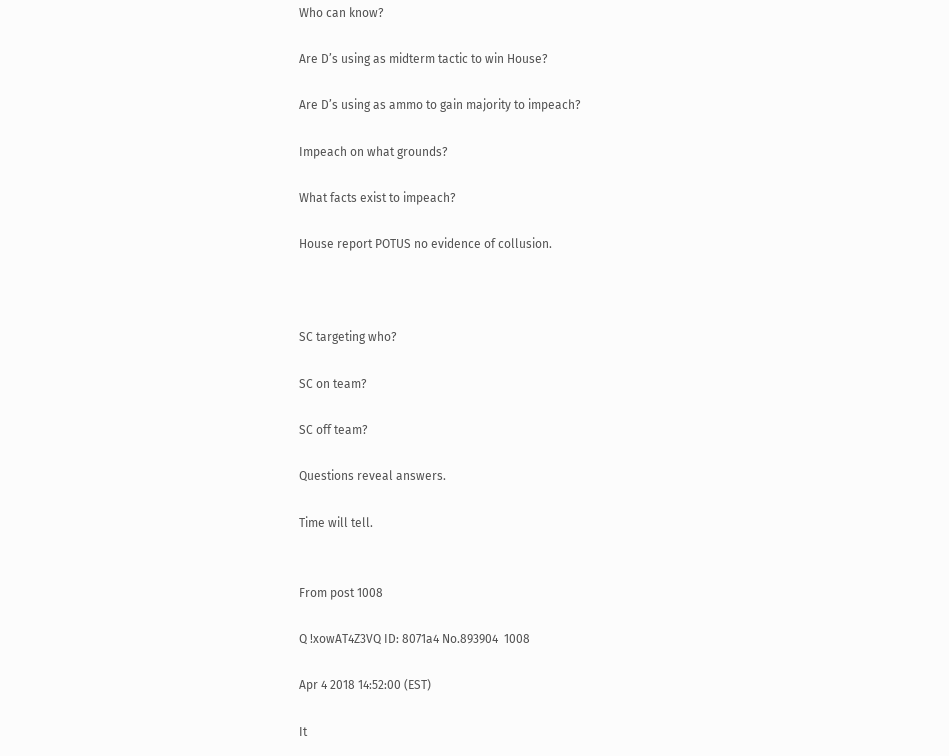Who can know?

Are D’s using as midterm tactic to win House?

Are D’s using as ammo to gain majority to impeach?

Impeach on what grounds?

What facts exist to impeach?

House report POTUS no evidence of collusion.



SC targeting who?

SC on team?

SC off team?

Questions reveal answers.

Time will tell.


From post 1008

Q !xowAT4Z3VQ ID: 8071a4 No.893904  1008

Apr 4 2018 14:52:00 (EST)

It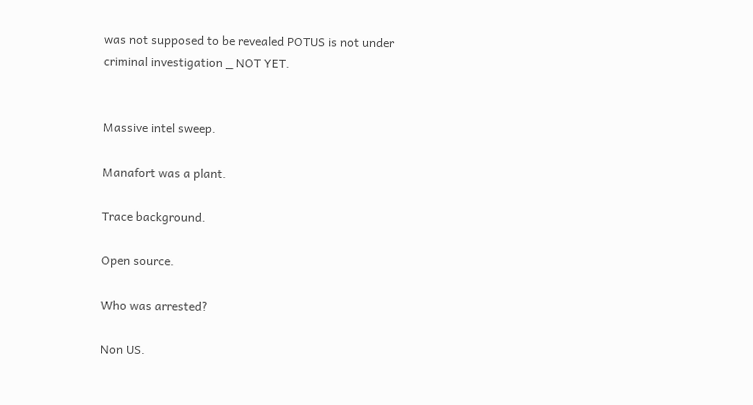was not supposed to be revealed POTUS is not under criminal investigation _ NOT YET.


Massive intel sweep.

Manafort was a plant.

Trace background.

Open source.

Who was arrested?

Non US.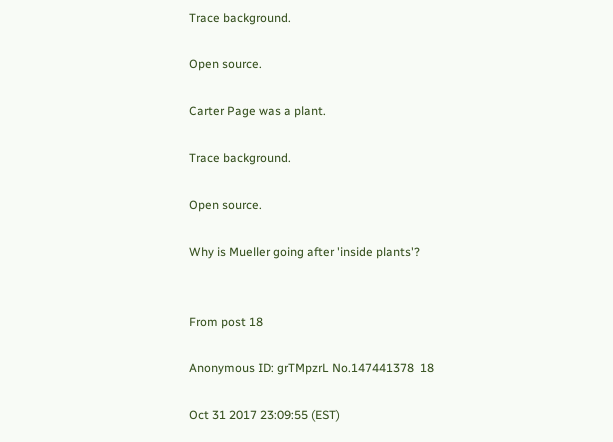Trace background.

Open source.

Carter Page was a plant.

Trace background.

Open source.

Why is Mueller going after 'inside plants'?


From post 18

Anonymous ID: grTMpzrL No.147441378  18

Oct 31 2017 23:09:55 (EST)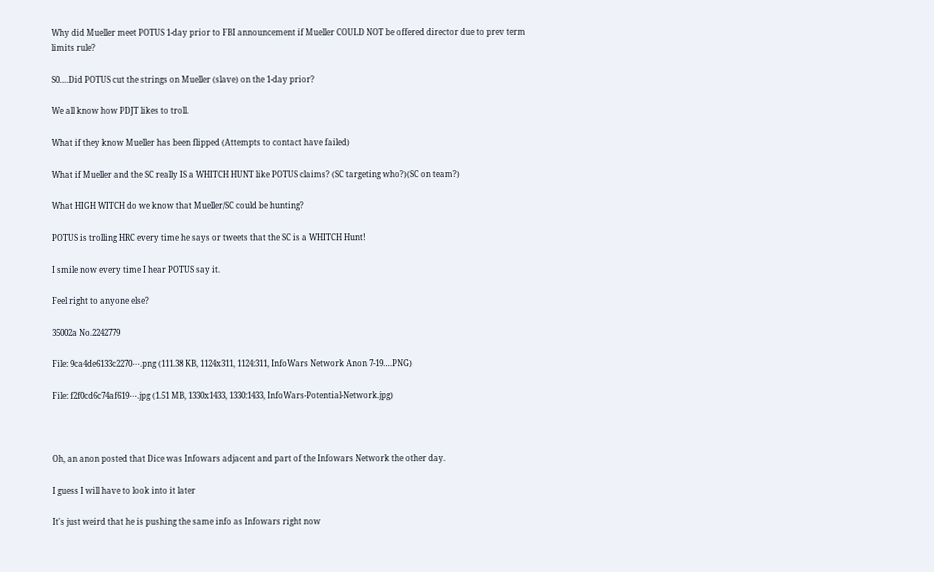Why did Mueller meet POTUS 1-day prior to FBI announcement if Mueller COULD NOT be offered director due to prev term limits rule?

S0….Did POTUS cut the strings on Mueller (slave) on the 1-day prior?

We all know how PDJT likes to troll.

What if they know Mueller has been flipped (Attempts to contact have failed)

What if Mueller and the SC really IS a WHITCH HUNT like POTUS claims? (SC targeting who?)(SC on team?)

What HIGH WITCH do we know that Mueller/SC could be hunting?

POTUS is trolling HRC every time he says or tweets that the SC is a WHITCH Hunt!

I smile now every time I hear POTUS say it.

Feel right to anyone else?

35002a No.2242779

File: 9ca4de6133c2270⋯.png (111.38 KB, 1124x311, 1124:311, InfoWars Network Anon 7-19….PNG)

File: f2f0cd6c74af619⋯.jpg (1.51 MB, 1330x1433, 1330:1433, InfoWars-Potential-Network.jpg)



Oh, an anon posted that Dice was Infowars adjacent and part of the Infowars Network the other day.

I guess I will have to look into it later

It's just weird that he is pushing the same info as Infowars right now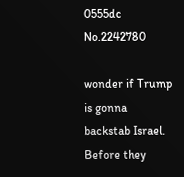0555dc No.2242780

wonder if Trump is gonna backstab Israel. Before they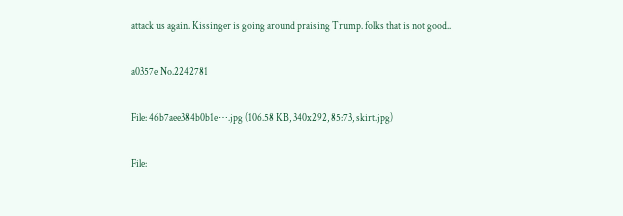attack us again. Kissinger is going around praising Trump. folks that is not good..

a0357e No.2242781

File: 46b7aee384b0b1e⋯.jpg (106.58 KB, 340x292, 85:73, skirt.jpg)

File: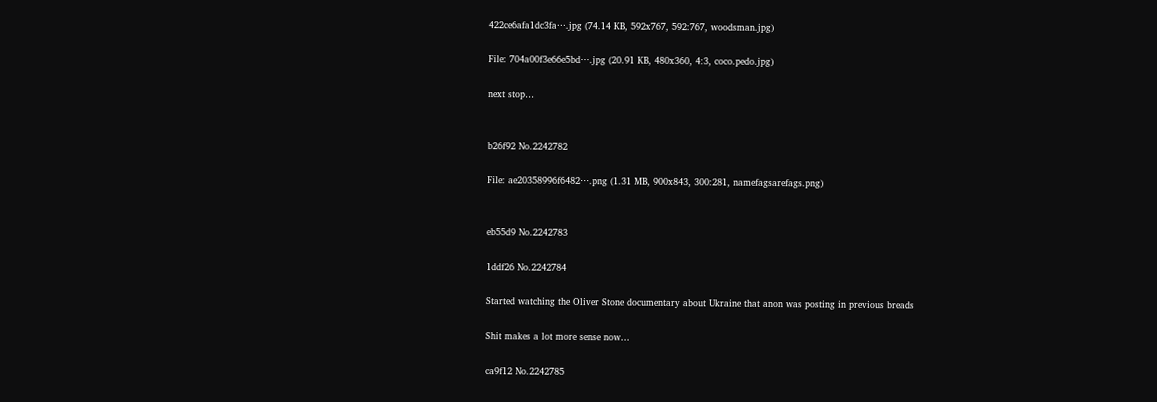422ce6afa1dc3fa⋯.jpg (74.14 KB, 592x767, 592:767, woodsman.jpg)

File: 704a00f3e66e5bd⋯.jpg (20.91 KB, 480x360, 4:3, coco.pedo.jpg)

next stop…


b26f92 No.2242782

File: ae20358996f6482⋯.png (1.31 MB, 900x843, 300:281, namefagsarefags.png)


eb55d9 No.2242783

1ddf26 No.2242784

Started watching the Oliver Stone documentary about Ukraine that anon was posting in previous breads

Shit makes a lot more sense now…

ca9f12 No.2242785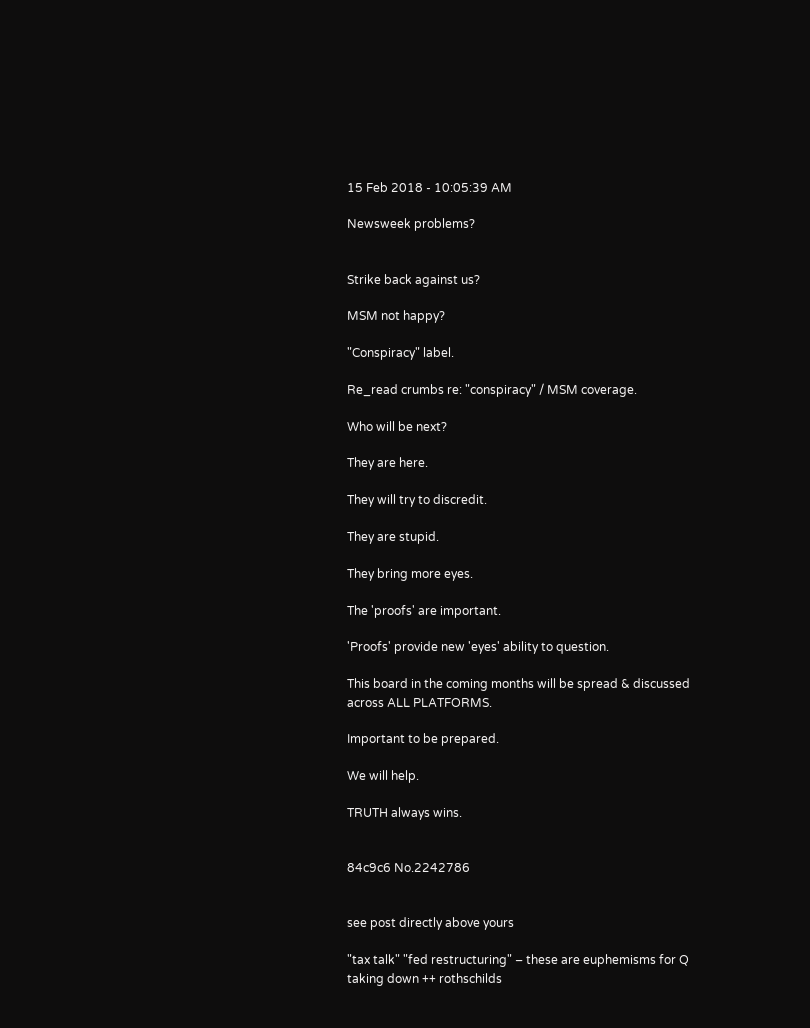15 Feb 2018 - 10:05:39 AM

Newsweek problems?


Strike back against us?

MSM not happy?

"Conspiracy" label.

Re_read crumbs re: "conspiracy" / MSM coverage.

Who will be next?

They are here.

They will try to discredit.

They are stupid.

They bring more eyes.

The 'proofs' are important.

'Proofs' provide new 'eyes' ability to question.

This board in the coming months will be spread & discussed across ALL PLATFORMS.

Important to be prepared.

We will help.

TRUTH always wins.


84c9c6 No.2242786


see post directly above yours

"tax talk" "fed restructuring" – these are euphemisms for Q taking down ++ rothschilds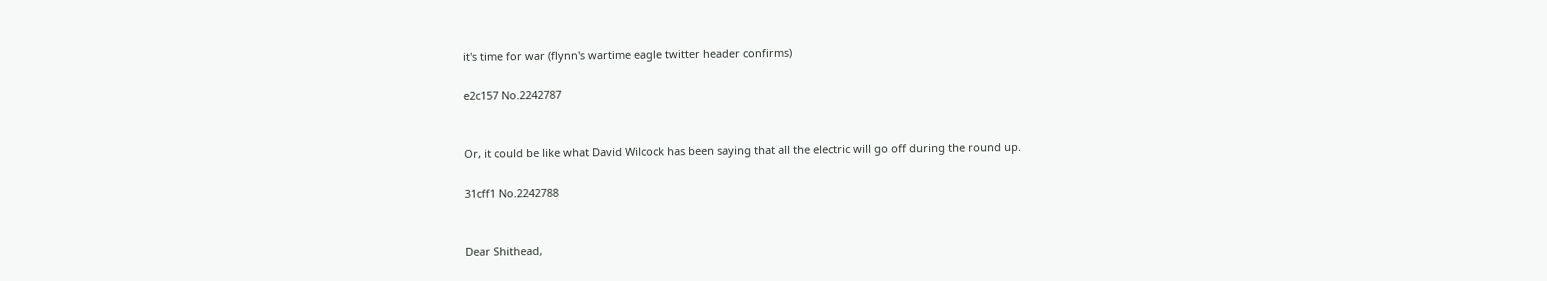it's time for war (flynn's wartime eagle twitter header confirms)

e2c157 No.2242787


Or, it could be like what David Wilcock has been saying that all the electric will go off during the round up.

31cff1 No.2242788


Dear Shithead,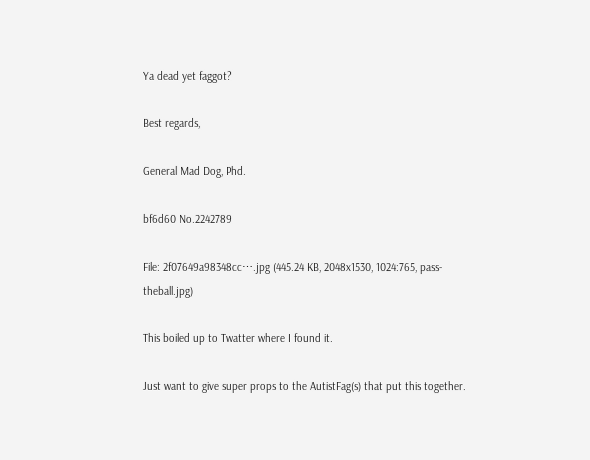Ya dead yet faggot?

Best regards,

General Mad Dog, Phd.

bf6d60 No.2242789

File: 2f07649a98348cc⋯.jpg (445.24 KB, 2048x1530, 1024:765, pass-theball.jpg)

This boiled up to Twatter where I found it.

Just want to give super props to the AutistFag(s) that put this together.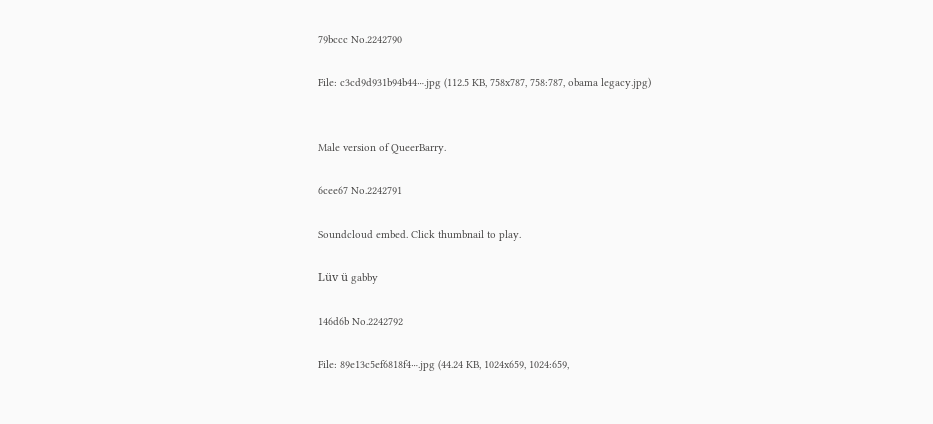79bccc No.2242790

File: c3cd9d931b94b44⋯.jpg (112.5 KB, 758x787, 758:787, obama legacy.jpg)


Male version of QueerBarry.

6cee67 No.2242791

Soundcloud embed. Click thumbnail to play.

Lüv ü gabby

146d6b No.2242792

File: 89e13c5ef6818f4⋯.jpg (44.24 KB, 1024x659, 1024:659,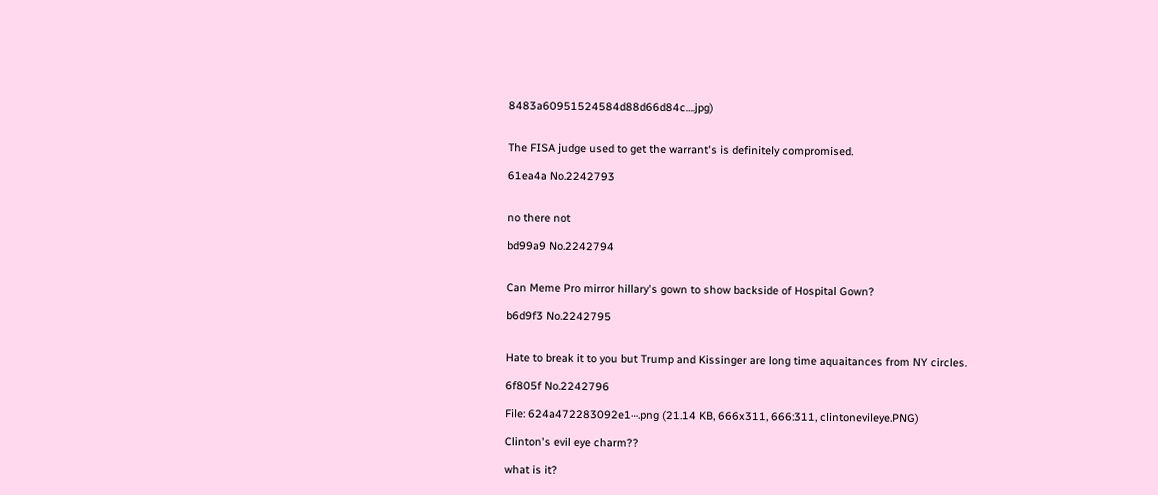8483a60951524584d88d66d84c….jpg)


The FISA judge used to get the warrant's is definitely compromised.

61ea4a No.2242793


no there not

bd99a9 No.2242794


Can Meme Pro mirror hillary's gown to show backside of Hospital Gown?

b6d9f3 No.2242795


Hate to break it to you but Trump and Kissinger are long time aquaitances from NY circles.

6f805f No.2242796

File: 624a472283092e1⋯.png (21.14 KB, 666x311, 666:311, clintonevileye.PNG)

Clinton's evil eye charm??

what is it?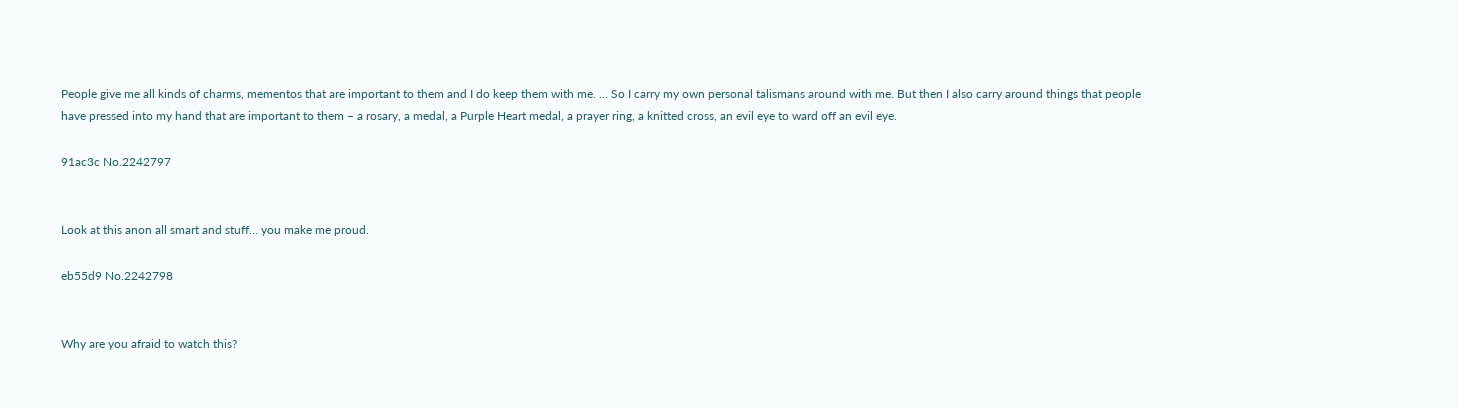People give me all kinds of charms, mementos that are important to them and I do keep them with me. … So I carry my own personal talismans around with me. But then I also carry around things that people have pressed into my hand that are important to them – a rosary, a medal, a Purple Heart medal, a prayer ring, a knitted cross, an evil eye to ward off an evil eye.

91ac3c No.2242797


Look at this anon all smart and stuff… you make me proud.

eb55d9 No.2242798


Why are you afraid to watch this?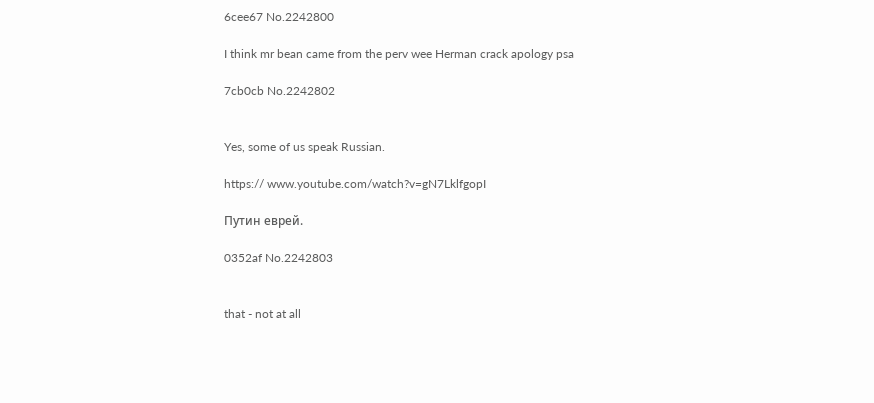6cee67 No.2242800

I think mr bean came from the perv wee Herman crack apology psa

7cb0cb No.2242802


Yes, some of us speak Russian.

https:// www.youtube.com/watch?v=gN7LklfgopI

Путин еврей.

0352af No.2242803


that - not at all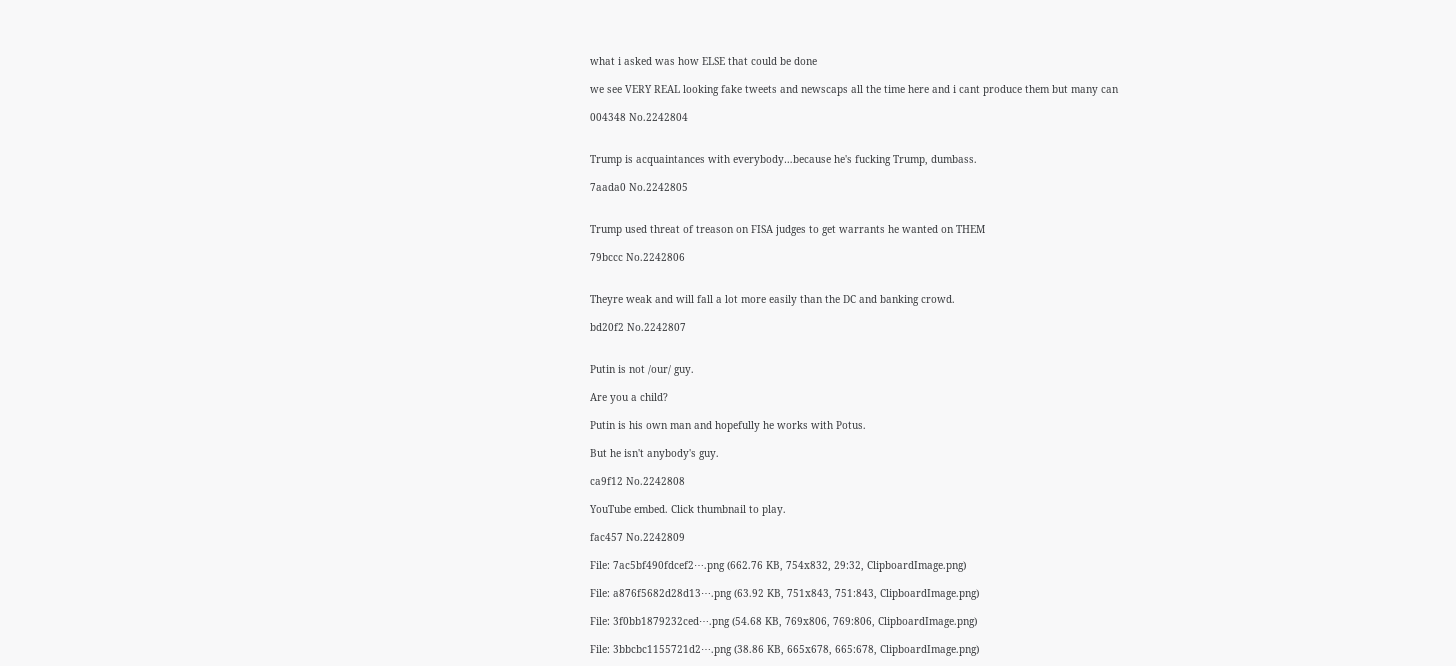what i asked was how ELSE that could be done

we see VERY REAL looking fake tweets and newscaps all the time here and i cant produce them but many can

004348 No.2242804


Trump is acquaintances with everybody…because he's fucking Trump, dumbass.

7aada0 No.2242805


Trump used threat of treason on FISA judges to get warrants he wanted on THEM

79bccc No.2242806


Theyre weak and will fall a lot more easily than the DC and banking crowd.

bd20f2 No.2242807


Putin is not /our/ guy.

Are you a child?

Putin is his own man and hopefully he works with Potus.

But he isn't anybody's guy.

ca9f12 No.2242808

YouTube embed. Click thumbnail to play.

fac457 No.2242809

File: 7ac5bf490fdcef2⋯.png (662.76 KB, 754x832, 29:32, ClipboardImage.png)

File: a876f5682d28d13⋯.png (63.92 KB, 751x843, 751:843, ClipboardImage.png)

File: 3f0bb1879232ced⋯.png (54.68 KB, 769x806, 769:806, ClipboardImage.png)

File: 3bbcbc1155721d2⋯.png (38.86 KB, 665x678, 665:678, ClipboardImage.png)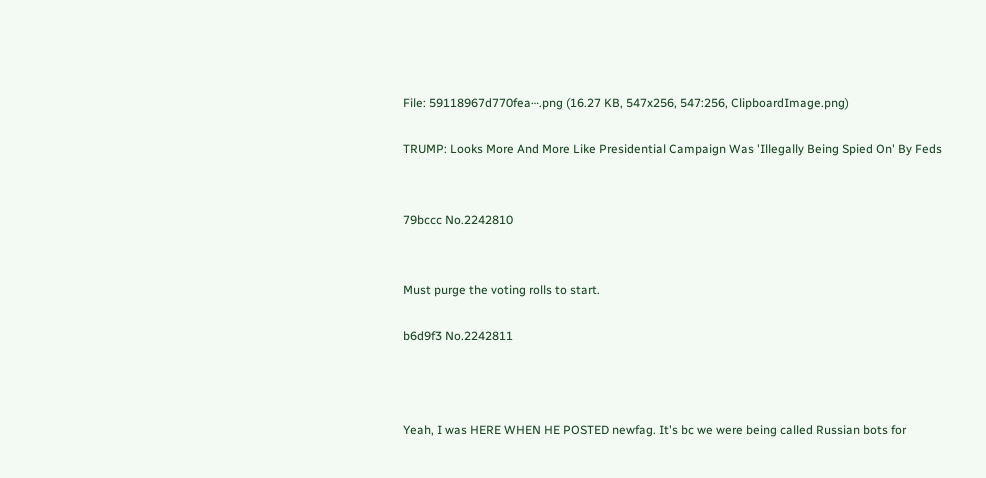File: 59118967d770fea⋯.png (16.27 KB, 547x256, 547:256, ClipboardImage.png)

TRUMP: Looks More And More Like Presidential Campaign Was 'Illegally Being Spied On' By Feds


79bccc No.2242810


Must purge the voting rolls to start.

b6d9f3 No.2242811



Yeah, I was HERE WHEN HE POSTED newfag. It's bc we were being called Russian bots for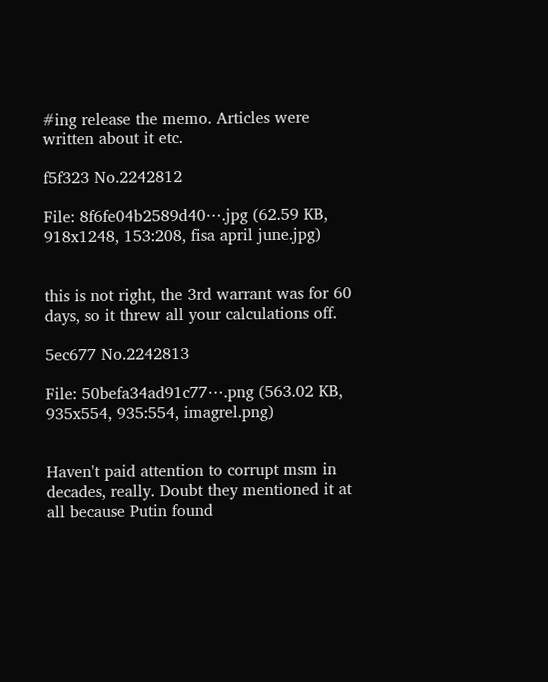#ing release the memo. Articles were written about it etc.

f5f323 No.2242812

File: 8f6fe04b2589d40⋯.jpg (62.59 KB, 918x1248, 153:208, fisa april june.jpg)


this is not right, the 3rd warrant was for 60 days, so it threw all your calculations off.

5ec677 No.2242813

File: 50befa34ad91c77⋯.png (563.02 KB, 935x554, 935:554, imagrel.png)


Haven't paid attention to corrupt msm in decades, really. Doubt they mentioned it at all because Putin found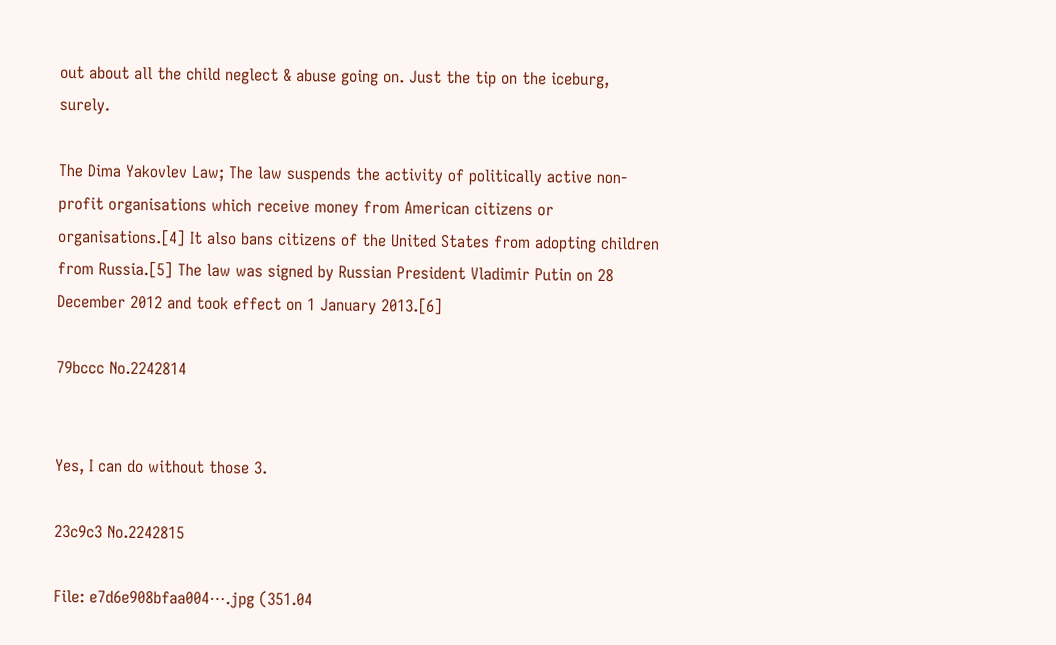out about all the child neglect & abuse going on. Just the tip on the iceburg, surely.

The Dima Yakovlev Law; The law suspends the activity of politically active non-profit organisations which receive money from American citizens or organisations.[4] It also bans citizens of the United States from adopting children from Russia.[5] The law was signed by Russian President Vladimir Putin on 28 December 2012 and took effect on 1 January 2013.[6]

79bccc No.2242814


Yes, I can do without those 3.

23c9c3 No.2242815

File: e7d6e908bfaa004⋯.jpg (351.04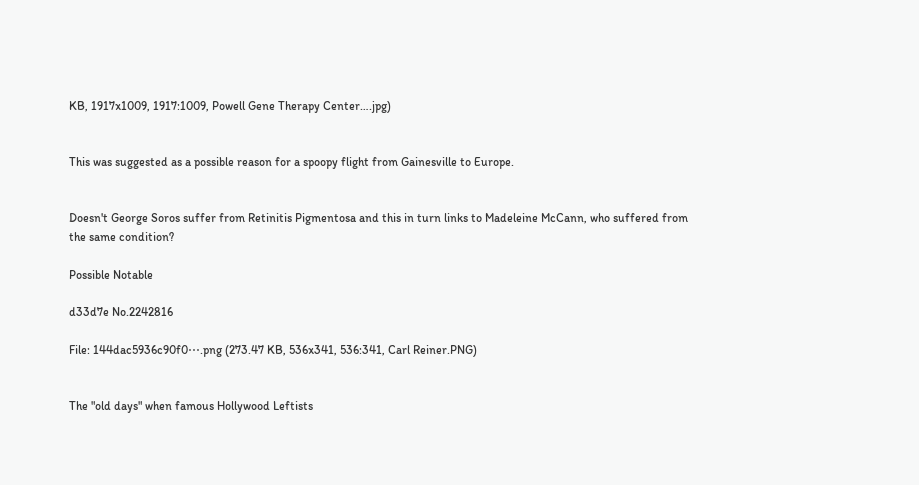KB, 1917x1009, 1917:1009, Powell Gene Therapy Center….jpg)


This was suggested as a possible reason for a spoopy flight from Gainesville to Europe.


Doesn't George Soros suffer from Retinitis Pigmentosa and this in turn links to Madeleine McCann, who suffered from the same condition?

Possible Notable

d33d7e No.2242816

File: 144dac5936c90f0⋯.png (273.47 KB, 536x341, 536:341, Carl Reiner.PNG)


The "old days" when famous Hollywood Leftists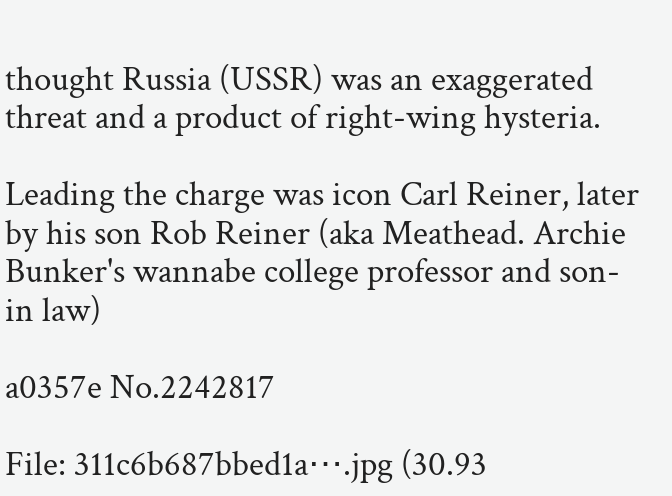thought Russia (USSR) was an exaggerated threat and a product of right-wing hysteria.

Leading the charge was icon Carl Reiner, later by his son Rob Reiner (aka Meathead. Archie Bunker's wannabe college professor and son-in law)

a0357e No.2242817

File: 311c6b687bbed1a⋯.jpg (30.93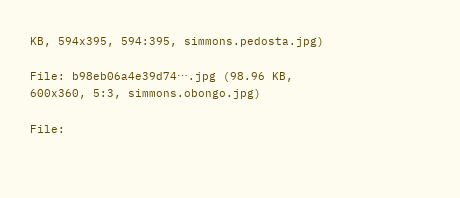KB, 594x395, 594:395, simmons.pedosta.jpg)

File: b98eb06a4e39d74⋯.jpg (98.96 KB, 600x360, 5:3, simmons.obongo.jpg)

File: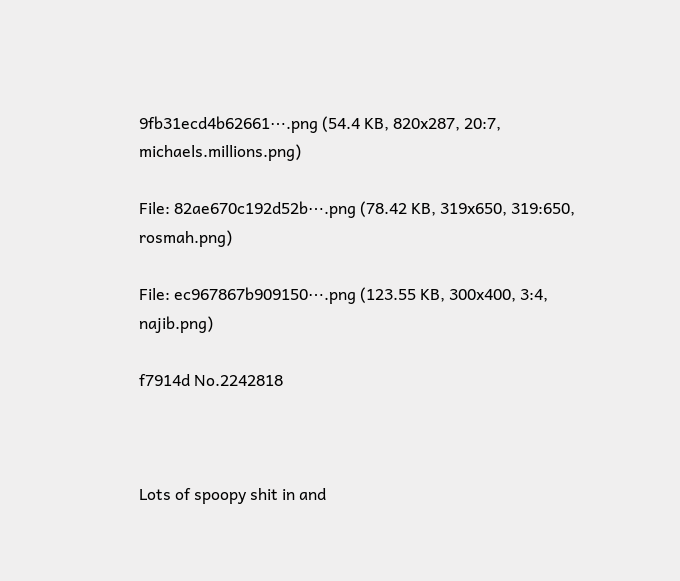9fb31ecd4b62661⋯.png (54.4 KB, 820x287, 20:7, michaels.millions.png)

File: 82ae670c192d52b⋯.png (78.42 KB, 319x650, 319:650, rosmah.png)

File: ec967867b909150⋯.png (123.55 KB, 300x400, 3:4, najib.png)

f7914d No.2242818



Lots of spoopy shit in and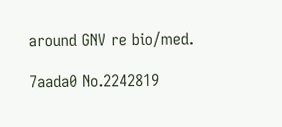around GNV re bio/med.

7aada0 No.2242819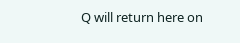Q will return here on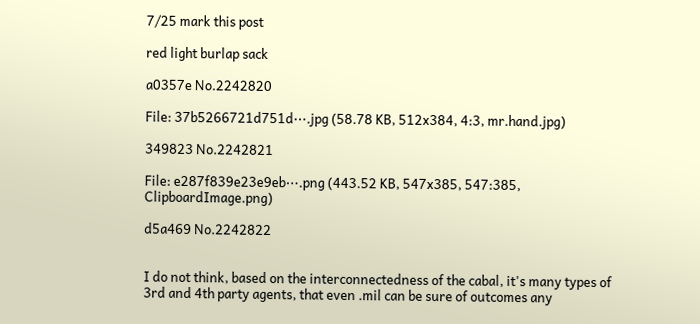7/25 mark this post

red light burlap sack

a0357e No.2242820

File: 37b5266721d751d⋯.jpg (58.78 KB, 512x384, 4:3, mr.hand.jpg)

349823 No.2242821

File: e287f839e23e9eb⋯.png (443.52 KB, 547x385, 547:385, ClipboardImage.png)

d5a469 No.2242822


I do not think, based on the interconnectedness of the cabal, it's many types of 3rd and 4th party agents, that even .mil can be sure of outcomes any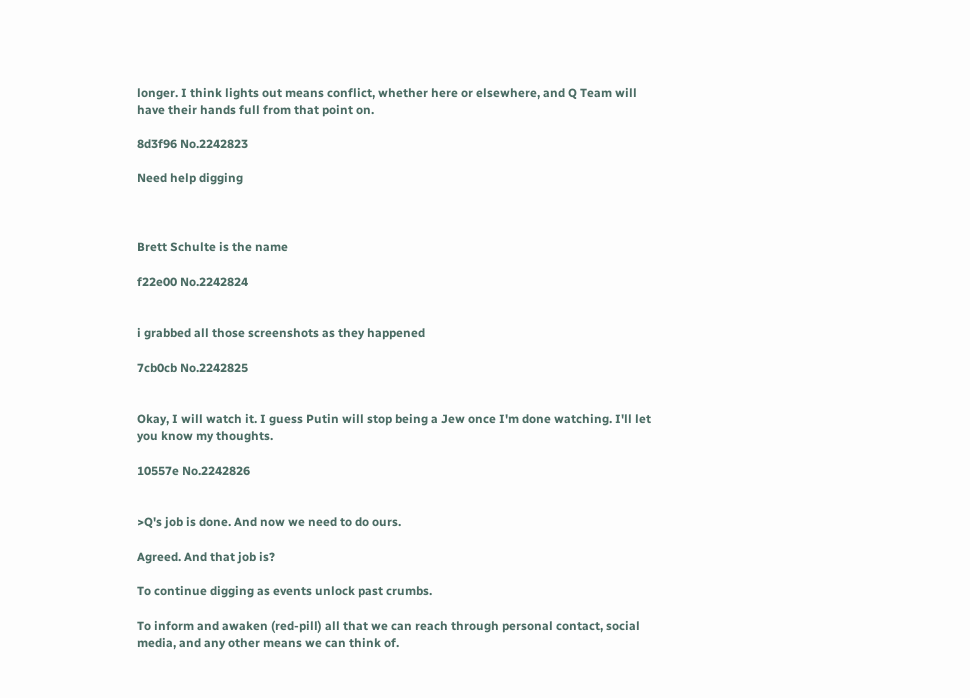longer. I think lights out means conflict, whether here or elsewhere, and Q Team will have their hands full from that point on.

8d3f96 No.2242823

Need help digging



Brett Schulte is the name

f22e00 No.2242824


i grabbed all those screenshots as they happened

7cb0cb No.2242825


Okay, I will watch it. I guess Putin will stop being a Jew once I'm done watching. I'll let you know my thoughts.

10557e No.2242826


>Q's job is done. And now we need to do ours.

Agreed. And that job is?

To continue digging as events unlock past crumbs.

To inform and awaken (red-pill) all that we can reach through personal contact, social media, and any other means we can think of.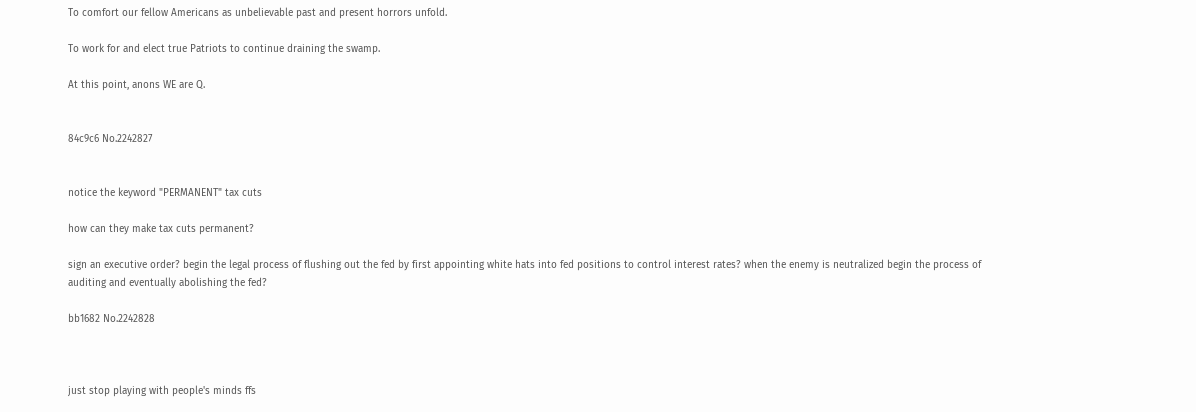To comfort our fellow Americans as unbelievable past and present horrors unfold.

To work for and elect true Patriots to continue draining the swamp.

At this point, anons WE are Q.


84c9c6 No.2242827


notice the keyword "PERMANENT" tax cuts

how can they make tax cuts permanent?

sign an executive order? begin the legal process of flushing out the fed by first appointing white hats into fed positions to control interest rates? when the enemy is neutralized begin the process of auditing and eventually abolishing the fed?

bb1682 No.2242828



just stop playing with people's minds ffs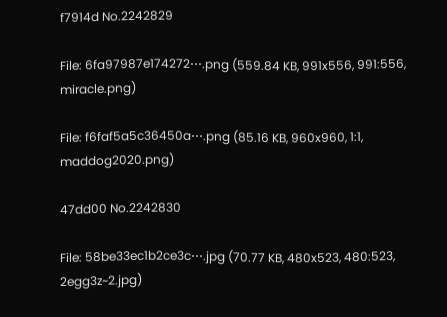f7914d No.2242829

File: 6fa97987e174272⋯.png (559.84 KB, 991x556, 991:556, miracle.png)

File: f6faf5a5c36450a⋯.png (85.16 KB, 960x960, 1:1, maddog2020.png)

47dd00 No.2242830

File: 58be33ec1b2ce3c⋯.jpg (70.77 KB, 480x523, 480:523, 2egg3z~2.jpg)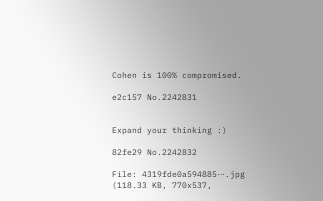Cohen is 100% compromised.

e2c157 No.2242831


Expand your thinking :)

82fe29 No.2242832

File: 4319fde0a594885⋯.jpg (118.33 KB, 770x537,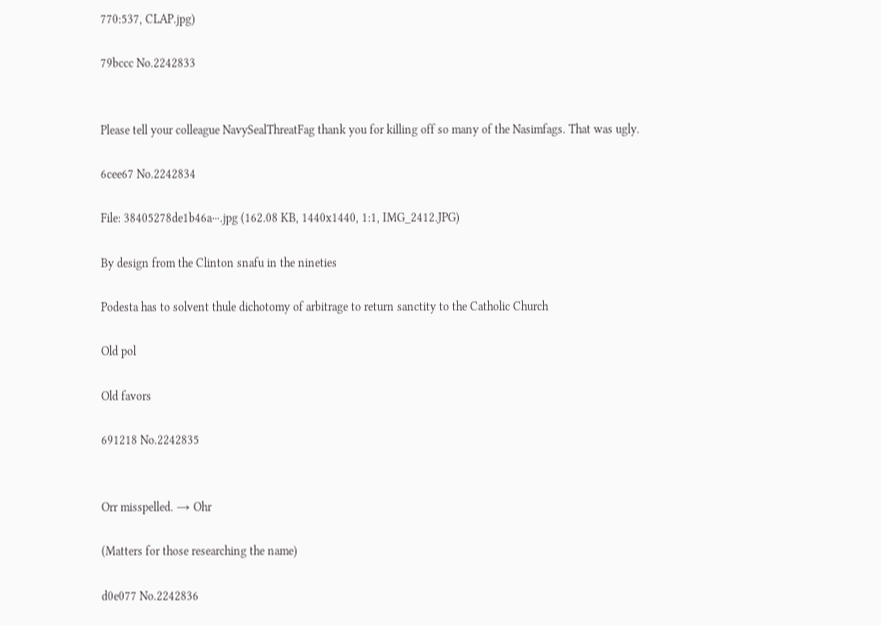770:537, CLAP.jpg)

79bccc No.2242833


Please tell your colleague NavySealThreatFag thank you for killing off so many of the Nasimfags. That was ugly.

6cee67 No.2242834

File: 38405278de1b46a⋯.jpg (162.08 KB, 1440x1440, 1:1, IMG_2412.JPG)

By design from the Clinton snafu in the nineties

Podesta has to solvent thule dichotomy of arbitrage to return sanctity to the Catholic Church

Old pol

Old favors

691218 No.2242835


Orr misspelled. → Ohr

(Matters for those researching the name)

d0e077 No.2242836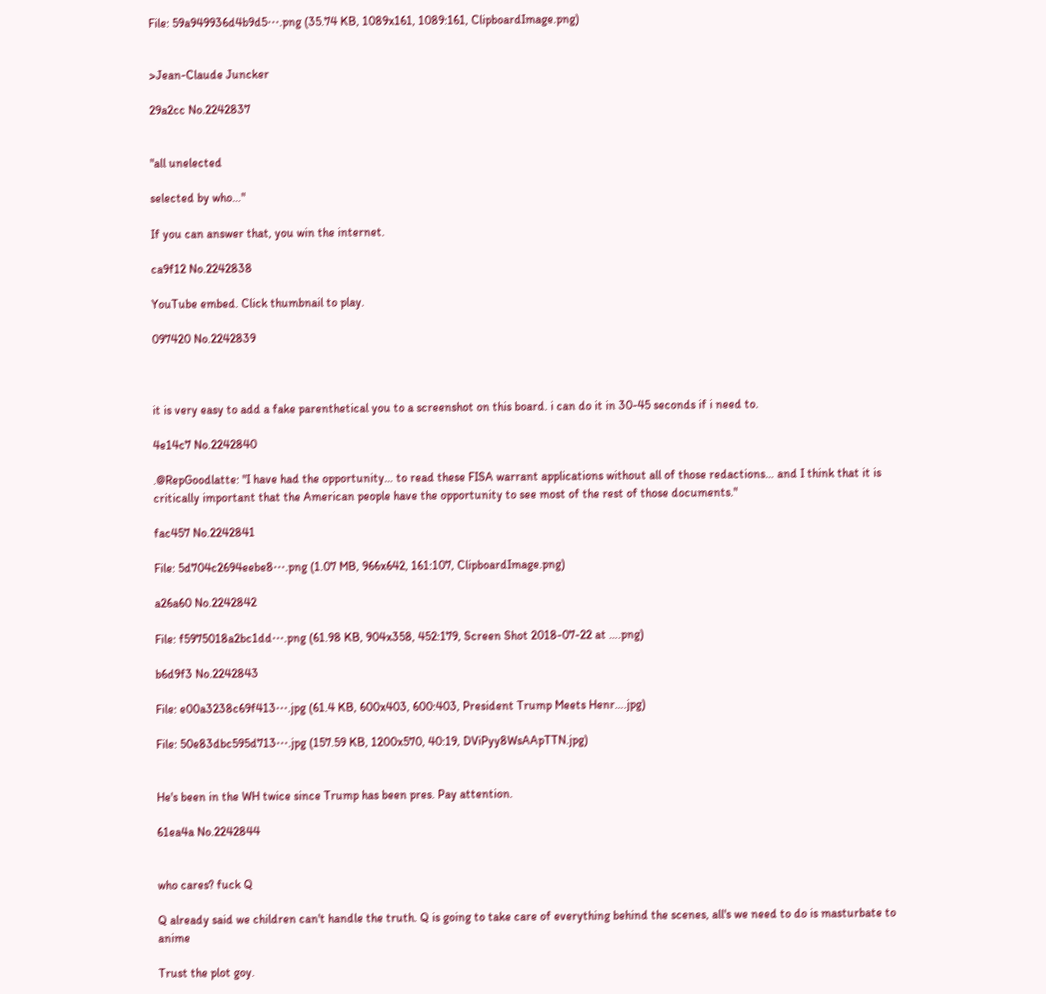File: 59a949936d4b9d5⋯.png (35.74 KB, 1089x161, 1089:161, ClipboardImage.png)


>Jean-Claude Juncker

29a2cc No.2242837


"all unelected

selected by who…"

If you can answer that, you win the internet.

ca9f12 No.2242838

YouTube embed. Click thumbnail to play.

097420 No.2242839



it is very easy to add a fake parenthetical you to a screenshot on this board. i can do it in 30-45 seconds if i need to.

4e14c7 No.2242840

.@RepGoodlatte: "I have had the opportunity… to read these FISA warrant applications without all of those redactions… and I think that it is critically important that the American people have the opportunity to see most of the rest of those documents."

fac457 No.2242841

File: 5d704c2694eebe8⋯.png (1.07 MB, 966x642, 161:107, ClipboardImage.png)

a26a60 No.2242842

File: f5975018a2bc1dd⋯.png (61.98 KB, 904x358, 452:179, Screen Shot 2018-07-22 at ….png)

b6d9f3 No.2242843

File: e00a3238c69f413⋯.jpg (61.4 KB, 600x403, 600:403, President Trump Meets Henr….jpg)

File: 50e83dbc595d713⋯.jpg (157.59 KB, 1200x570, 40:19, DViPyy8WsAApTTN.jpg)


He's been in the WH twice since Trump has been pres. Pay attention.

61ea4a No.2242844


who cares? fuck Q

Q already said we children can't handle the truth. Q is going to take care of everything behind the scenes, all's we need to do is masturbate to anime

Trust the plot goy.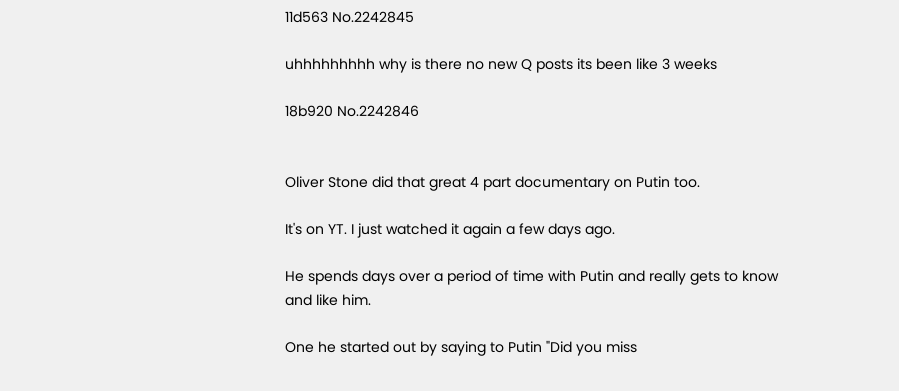11d563 No.2242845

uhhhhhhhhh why is there no new Q posts its been like 3 weeks

18b920 No.2242846


Oliver Stone did that great 4 part documentary on Putin too.

It's on YT. I just watched it again a few days ago.

He spends days over a period of time with Putin and really gets to know and like him.

One he started out by saying to Putin "Did you miss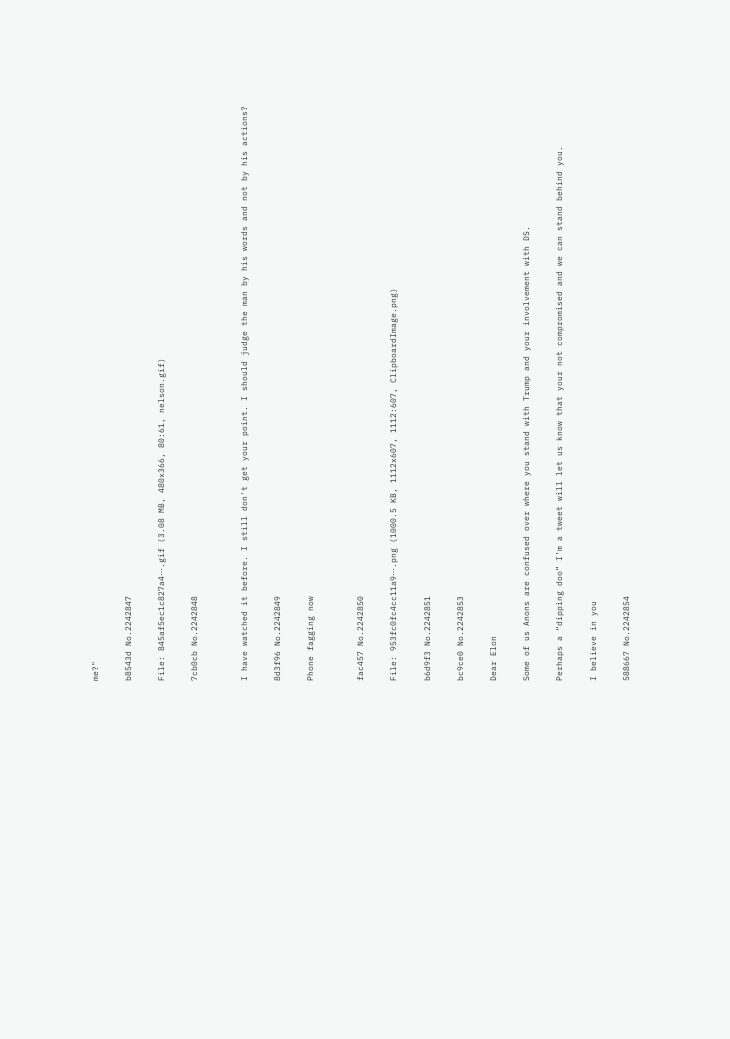me?"

b8543d No.2242847

File: 845af5ec1c827a4⋯.gif (3.08 MB, 480x366, 80:61, nelson.gif)

7cb0cb No.2242848


I have watched it before. I still don't get your point. I should judge the man by his words and not by his actions?

8d3f96 No.2242849

Phone fagging now


fac457 No.2242850

File: 953fc0fc4cc11a9⋯.png (1000.5 KB, 1112x607, 1112:607, ClipboardImage.png)

b6d9f3 No.2242851

bc9ce0 No.2242853

Dear Elon

Some of us Anons are confused over where you stand with Trump and your involvement with DS.

Perhaps a “dipping doo” I’m a tweet will let us know that your not compromised and we can stand behind you.

I believe in you

588667 No.2242854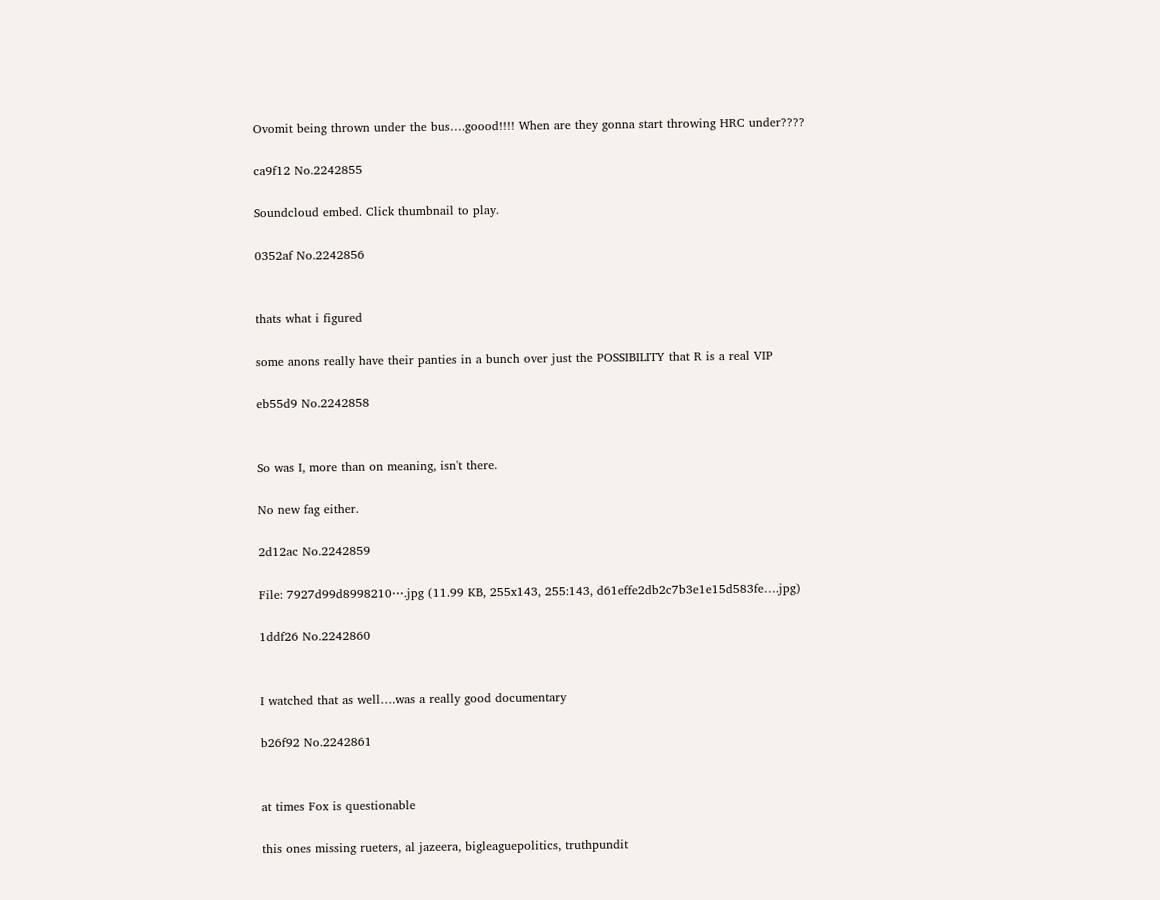Ovomit being thrown under the bus….goood!!!! When are they gonna start throwing HRC under????

ca9f12 No.2242855

Soundcloud embed. Click thumbnail to play.

0352af No.2242856


thats what i figured

some anons really have their panties in a bunch over just the POSSIBILITY that R is a real VIP

eb55d9 No.2242858


So was I, more than on meaning, isn't there.

No new fag either.

2d12ac No.2242859

File: 7927d99d8998210⋯.jpg (11.99 KB, 255x143, 255:143, d61effe2db2c7b3e1e15d583fe….jpg)

1ddf26 No.2242860


I watched that as well….was a really good documentary

b26f92 No.2242861


at times Fox is questionable

this ones missing rueters, al jazeera, bigleaguepolitics, truthpundit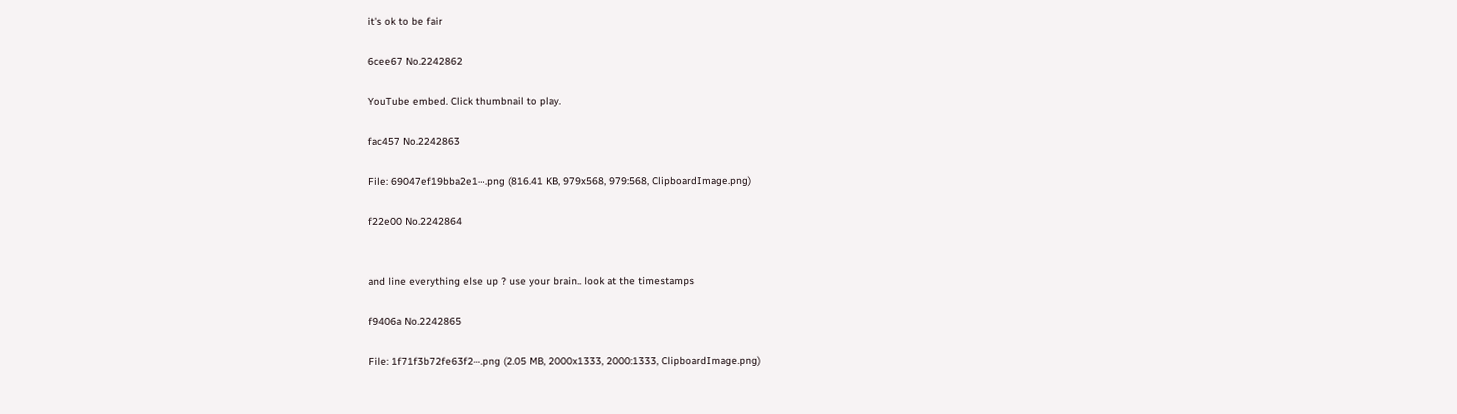it's ok to be fair

6cee67 No.2242862

YouTube embed. Click thumbnail to play.

fac457 No.2242863

File: 69047ef19bba2e1⋯.png (816.41 KB, 979x568, 979:568, ClipboardImage.png)

f22e00 No.2242864


and line everything else up ? use your brain.. look at the timestamps

f9406a No.2242865

File: 1f71f3b72fe63f2⋯.png (2.05 MB, 2000x1333, 2000:1333, ClipboardImage.png)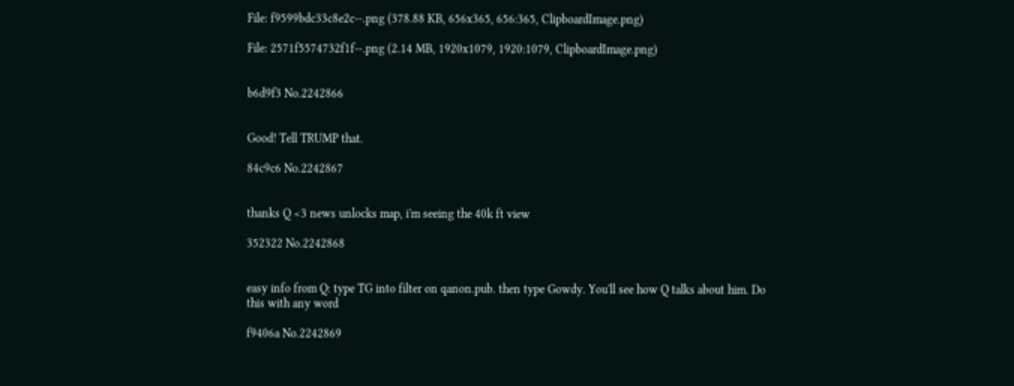File: f9599bdc33c8e2c⋯.png (378.88 KB, 656x365, 656:365, ClipboardImage.png)

File: 2571f5574732f1f⋯.png (2.14 MB, 1920x1079, 1920:1079, ClipboardImage.png)


b6d9f3 No.2242866


Good! Tell TRUMP that.

84c9c6 No.2242867


thanks Q <3 news unlocks map, i'm seeing the 40k ft view

352322 No.2242868


easy info from Q: type TG into filter on qanon.pub. then type Gowdy. You'll see how Q talks about him. Do this with any word

f9406a No.2242869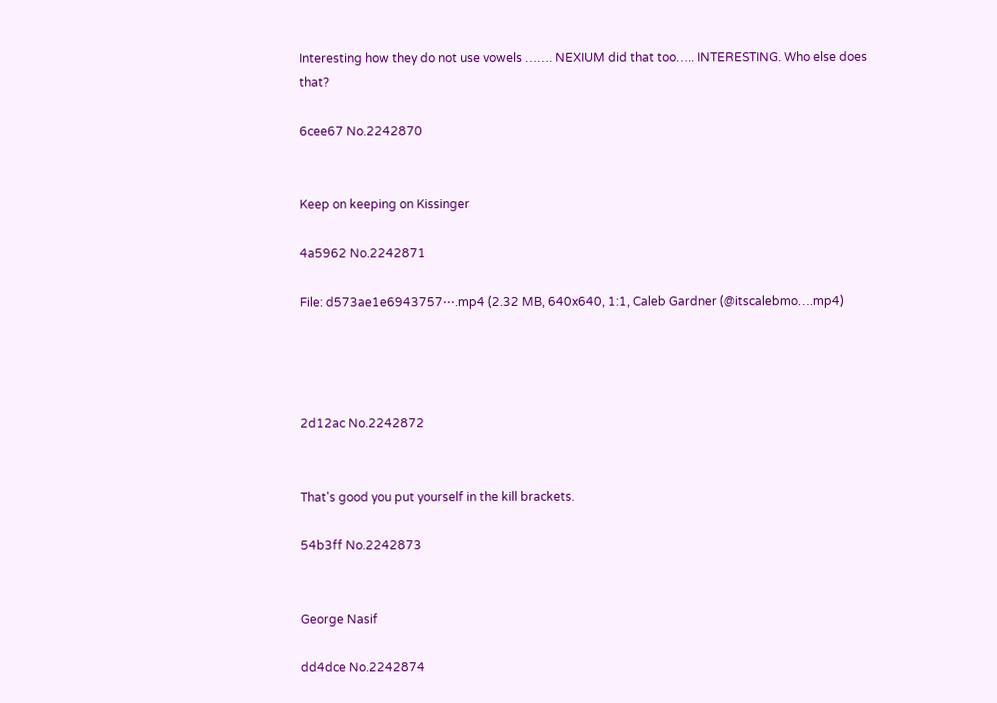Interesting how they do not use vowels ……. NEXIUM did that too….. INTERESTING. Who else does that?

6cee67 No.2242870


Keep on keeping on Kissinger

4a5962 No.2242871

File: d573ae1e6943757⋯.mp4 (2.32 MB, 640x640, 1:1, Caleb Gardner (@itscalebmo….mp4)




2d12ac No.2242872


That's good you put yourself in the kill brackets.

54b3ff No.2242873


George Nasif

dd4dce No.2242874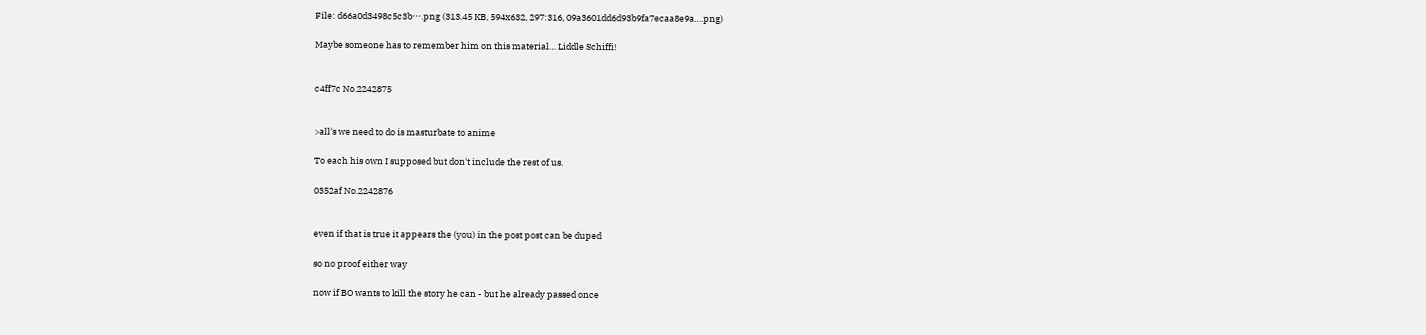File: d66a0d3498c5c3b⋯.png (313.45 KB, 594x632, 297:316, 09a3601dd6d93b9fa7ecaa8e9a….png)

Maybe someone has to remember him on this material… Liddle Schiffi!


c4ff7c No.2242875


>all's we need to do is masturbate to anime

To each his own I supposed but don't include the rest of us.

0352af No.2242876


even if that is true it appears the (you) in the post post can be duped

so no proof either way

now if BO wants to kill the story he can - but he already passed once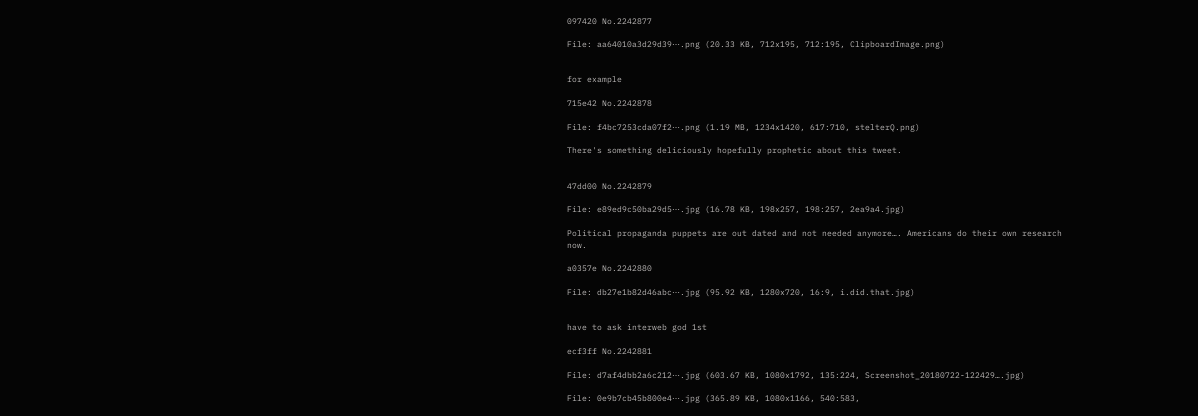097420 No.2242877

File: aa64010a3d29d39⋯.png (20.33 KB, 712x195, 712:195, ClipboardImage.png)


for example

715e42 No.2242878

File: f4bc7253cda07f2⋯.png (1.19 MB, 1234x1420, 617:710, stelterQ.png)

There's something deliciously hopefully prophetic about this tweet.


47dd00 No.2242879

File: e89ed9c50ba29d5⋯.jpg (16.78 KB, 198x257, 198:257, 2ea9a4.jpg)

Political propaganda puppets are out dated and not needed anymore…. Americans do their own research now.

a0357e No.2242880

File: db27e1b82d46abc⋯.jpg (95.92 KB, 1280x720, 16:9, i.did.that.jpg)


have to ask interweb god 1st

ecf3ff No.2242881

File: d7af4dbb2a6c212⋯.jpg (603.67 KB, 1080x1792, 135:224, Screenshot_20180722-122429….jpg)

File: 0e9b7cb45b800e4⋯.jpg (365.89 KB, 1080x1166, 540:583,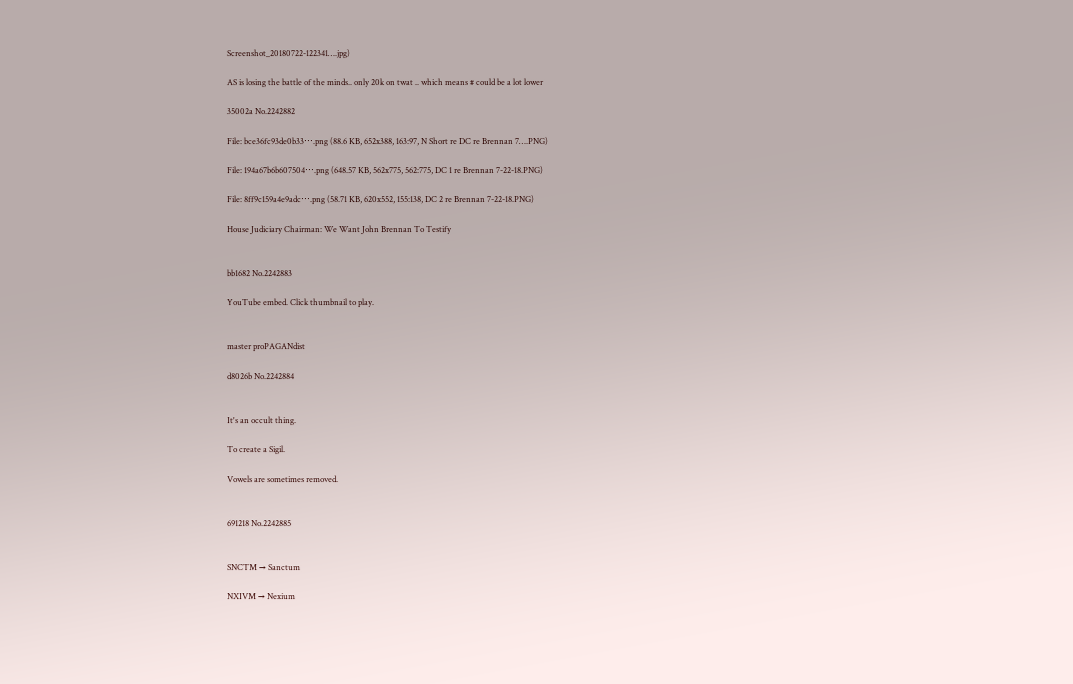Screenshot_20180722-122341….jpg)

AS is losing the battle of the minds.. only 20k on twat .. which means # could be a lot lower

35002a No.2242882

File: bce36fc93de0b33⋯.png (88.6 KB, 652x388, 163:97, N Short re DC re Brennan 7….PNG)

File: 194a67b6b607504⋯.png (648.57 KB, 562x775, 562:775, DC 1 re Brennan 7-22-18.PNG)

File: 8ff9c159a4e9adc⋯.png (58.71 KB, 620x552, 155:138, DC 2 re Brennan 7-22-18.PNG)

House Judiciary Chairman: We Want John Brennan To Testify


bb1682 No.2242883

YouTube embed. Click thumbnail to play.


master proPAGANdist

d8026b No.2242884


It's an occult thing.

To create a Sigil.

Vowels are sometimes removed.


691218 No.2242885


SNCTM → Sanctum

NXIVM → Nexium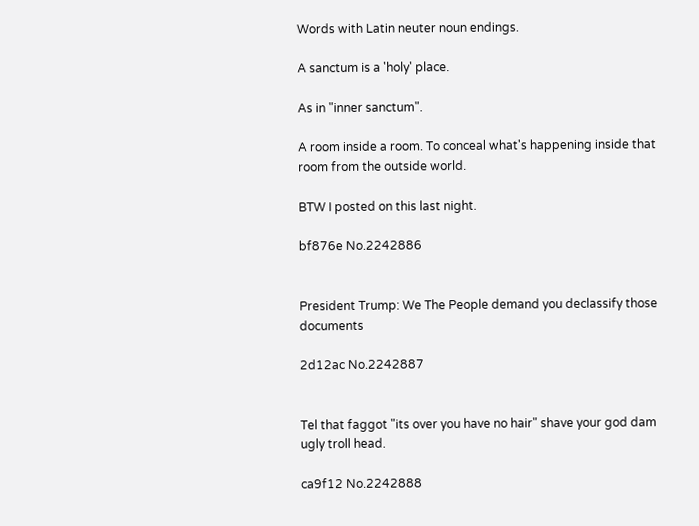Words with Latin neuter noun endings.

A sanctum is a 'holy' place.

As in "inner sanctum".

A room inside a room. To conceal what's happening inside that room from the outside world.

BTW I posted on this last night.

bf876e No.2242886


President Trump: We The People demand you declassify those documents

2d12ac No.2242887


Tel that faggot "its over you have no hair" shave your god dam ugly troll head.

ca9f12 No.2242888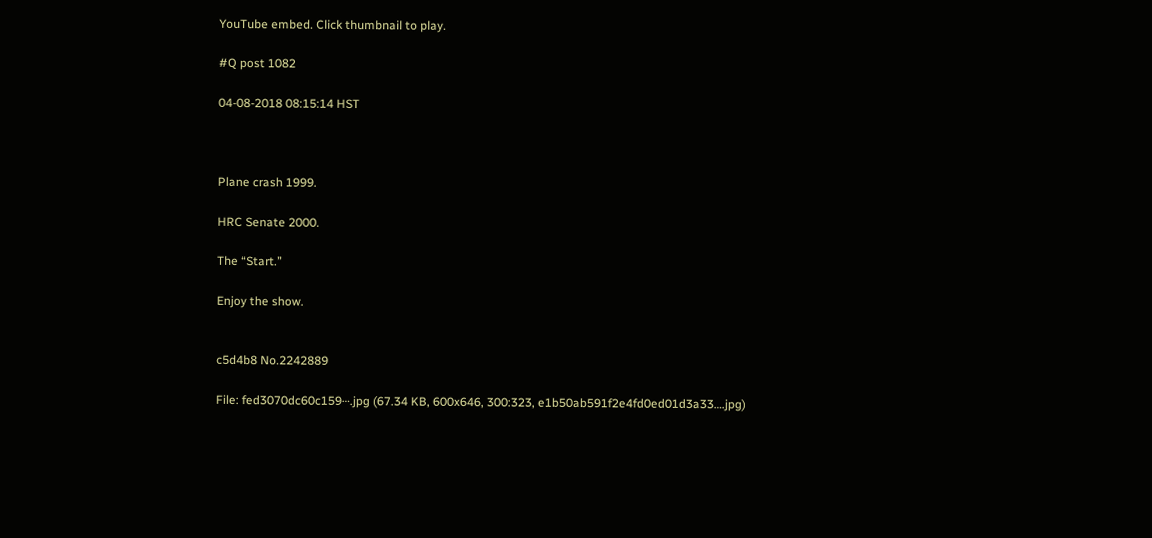YouTube embed. Click thumbnail to play.

#Q post 1082

04-08-2018 08:15:14 HST



Plane crash 1999.

HRC Senate 2000.

The “Start.”

Enjoy the show.


c5d4b8 No.2242889

File: fed3070dc60c159⋯.jpg (67.34 KB, 600x646, 300:323, e1b50ab591f2e4fd0ed01d3a33….jpg)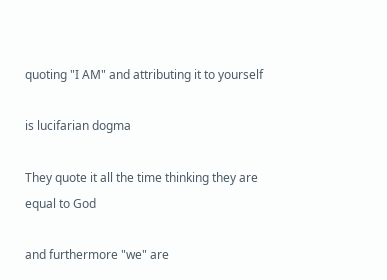quoting "I AM" and attributing it to yourself

is lucifarian dogma

They quote it all the time thinking they are equal to God

and furthermore "we" are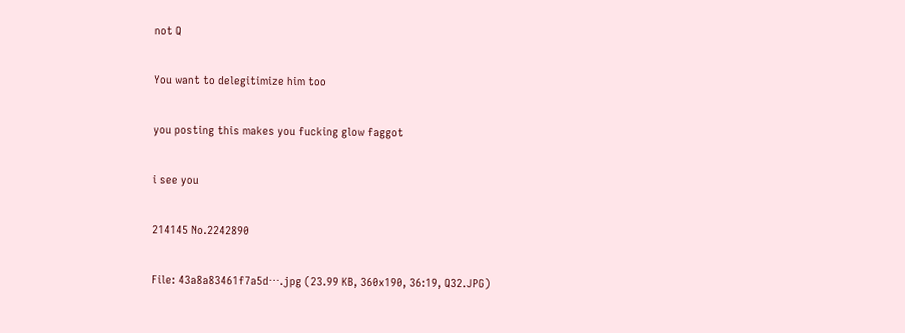not Q

You want to delegitimize him too

you posting this makes you fucking glow faggot

i see you

214145 No.2242890

File: 43a8a83461f7a5d⋯.jpg (23.99 KB, 360x190, 36:19, Q32.JPG)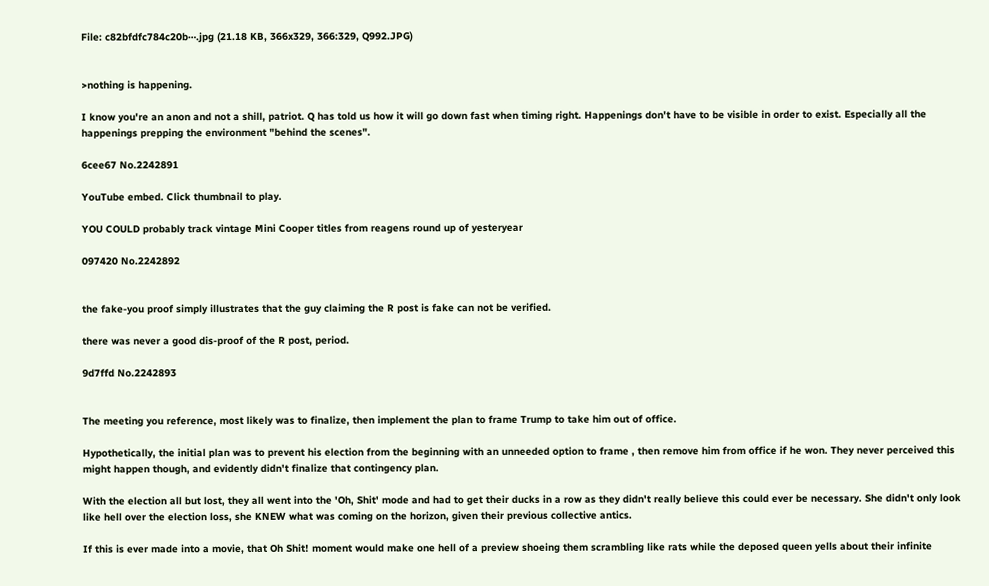File: c82bfdfc784c20b⋯.jpg (21.18 KB, 366x329, 366:329, Q992.JPG)


>nothing is happening.

I know you're an anon and not a shill, patriot. Q has told us how it will go down fast when timing right. Happenings don't have to be visible in order to exist. Especially all the happenings prepping the environment "behind the scenes".

6cee67 No.2242891

YouTube embed. Click thumbnail to play.

YOU COULD probably track vintage Mini Cooper titles from reagens round up of yesteryear

097420 No.2242892


the fake-you proof simply illustrates that the guy claiming the R post is fake can not be verified.

there was never a good dis-proof of the R post, period.

9d7ffd No.2242893


The meeting you reference, most likely was to finalize, then implement the plan to frame Trump to take him out of office.

Hypothetically, the initial plan was to prevent his election from the beginning with an unneeded option to frame , then remove him from office if he won. They never perceived this might happen though, and evidently didn't finalize that contingency plan.

With the election all but lost, they all went into the 'Oh, Shit' mode and had to get their ducks in a row as they didn't really believe this could ever be necessary. She didn't only look like hell over the election loss, she KNEW what was coming on the horizon, given their previous collective antics.

If this is ever made into a movie, that Oh Shit! moment would make one hell of a preview shoeing them scrambling like rats while the deposed queen yells about their infinite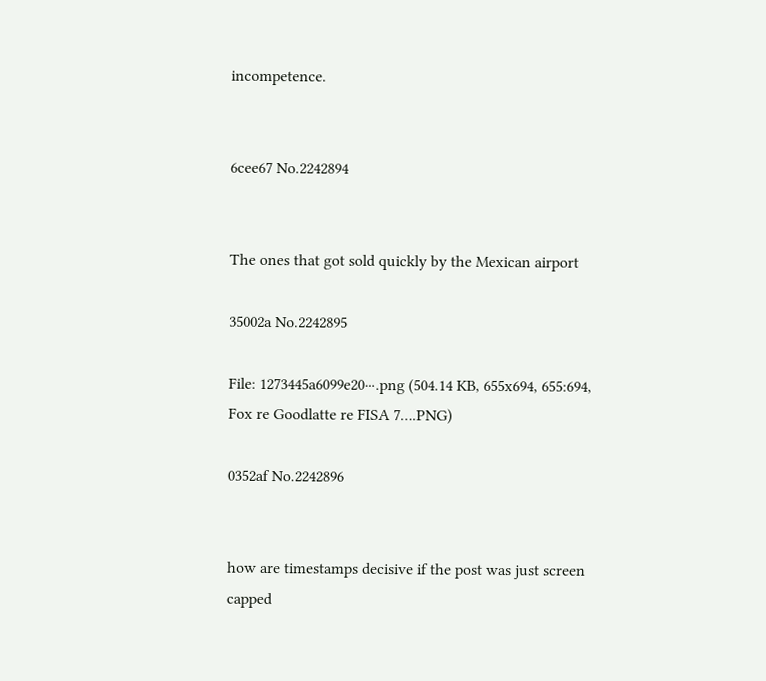incompetence.


6cee67 No.2242894


The ones that got sold quickly by the Mexican airport

35002a No.2242895

File: 1273445a6099e20⋯.png (504.14 KB, 655x694, 655:694, Fox re Goodlatte re FISA 7….PNG)

0352af No.2242896


how are timestamps decisive if the post was just screen capped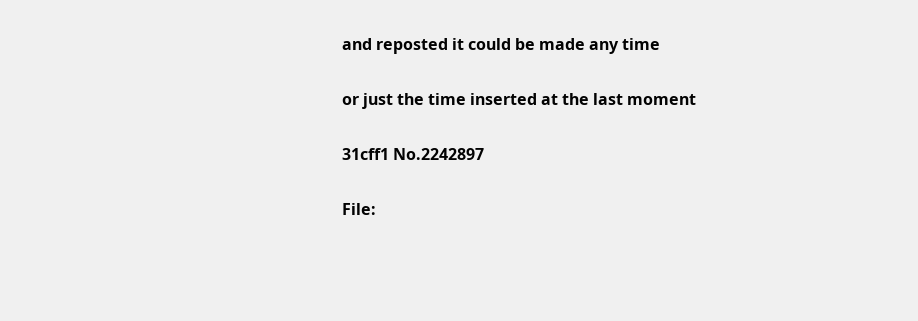and reposted it could be made any time

or just the time inserted at the last moment

31cff1 No.2242897

File: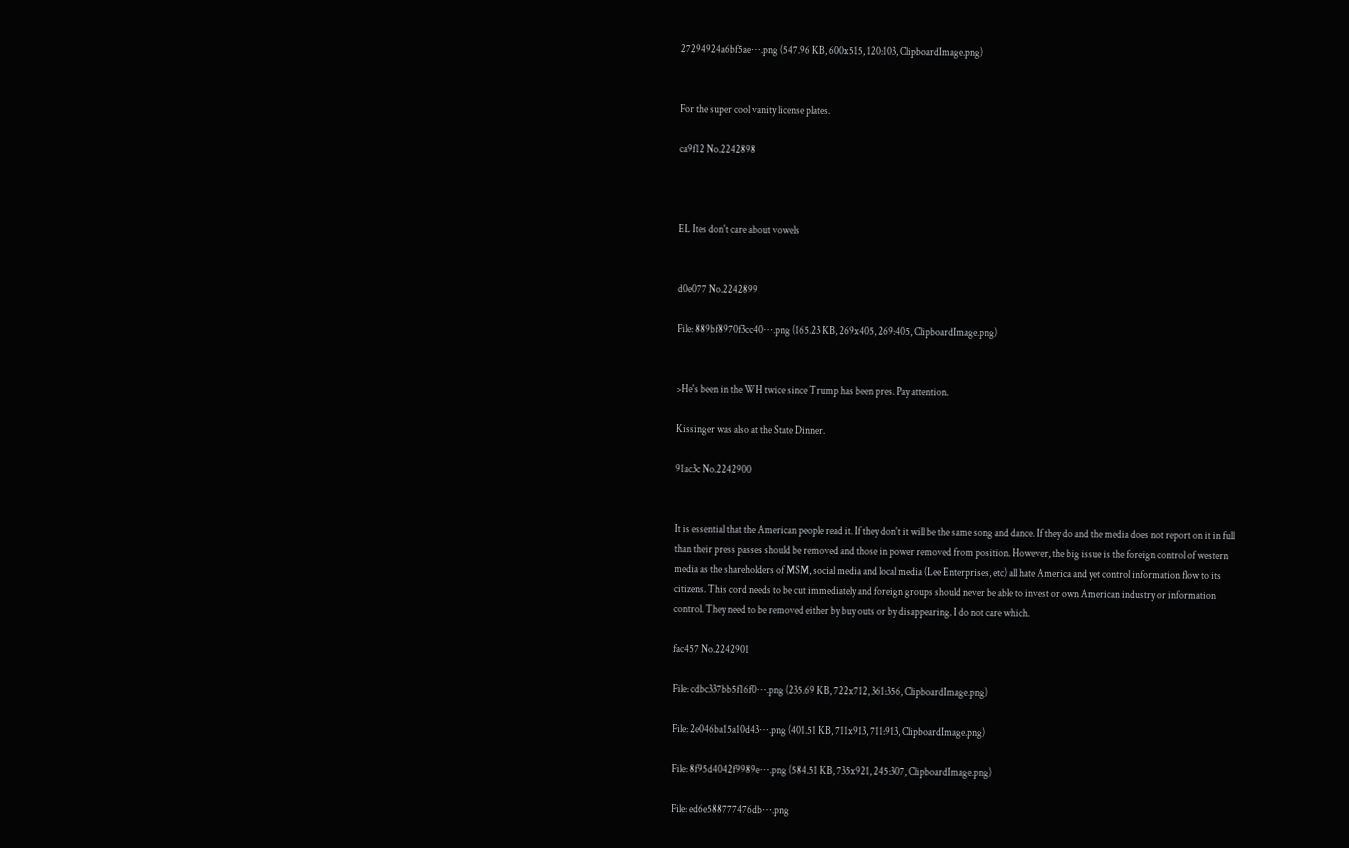27294924a6bf5ae⋯.png (547.96 KB, 600x515, 120:103, ClipboardImage.png)


For the super cool vanity license plates.

ca9f12 No.2242898



EL Ites don't care about vowels


d0e077 No.2242899

File: 889bf8970f3cc40⋯.png (165.23 KB, 269x405, 269:405, ClipboardImage.png)


>He's been in the WH twice since Trump has been pres. Pay attention.

Kissinger was also at the State Dinner.

91ac3c No.2242900


It is essential that the American people read it. If they don't it will be the same song and dance. If they do and the media does not report on it in full than their press passes should be removed and those in power removed from position. However, the big issue is the foreign control of western media as the shareholders of MSM, social media and local media (Lee Enterprises, etc) all hate America and yet control information flow to its citizens. This cord needs to be cut immediately and foreign groups should never be able to invest or own American industry or information control. They need to be removed either by buy outs or by disappearing. I do not care which.

fac457 No.2242901

File: cdbc337bb5f16f0⋯.png (235.69 KB, 722x712, 361:356, ClipboardImage.png)

File: 2e046ba15a10d43⋯.png (401.51 KB, 711x913, 711:913, ClipboardImage.png)

File: 8f95d4042f9989e⋯.png (584.51 KB, 735x921, 245:307, ClipboardImage.png)

File: ed6e588777476db⋯.png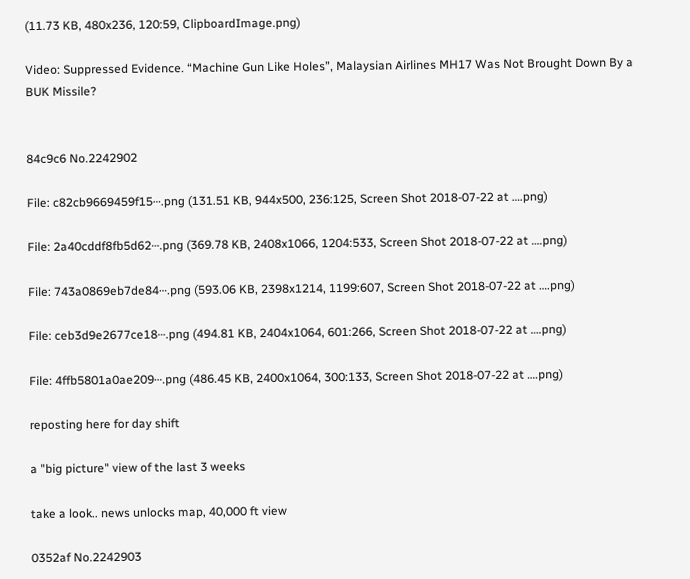(11.73 KB, 480x236, 120:59, ClipboardImage.png)

Video: Suppressed Evidence. “Machine Gun Like Holes”, Malaysian Airlines MH17 Was Not Brought Down By a BUK Missile?


84c9c6 No.2242902

File: c82cb9669459f15⋯.png (131.51 KB, 944x500, 236:125, Screen Shot 2018-07-22 at ….png)

File: 2a40cddf8fb5d62⋯.png (369.78 KB, 2408x1066, 1204:533, Screen Shot 2018-07-22 at ….png)

File: 743a0869eb7de84⋯.png (593.06 KB, 2398x1214, 1199:607, Screen Shot 2018-07-22 at ….png)

File: ceb3d9e2677ce18⋯.png (494.81 KB, 2404x1064, 601:266, Screen Shot 2018-07-22 at ….png)

File: 4ffb5801a0ae209⋯.png (486.45 KB, 2400x1064, 300:133, Screen Shot 2018-07-22 at ….png)

reposting here for day shift

a "big picture" view of the last 3 weeks

take a look.. news unlocks map, 40,000 ft view

0352af No.2242903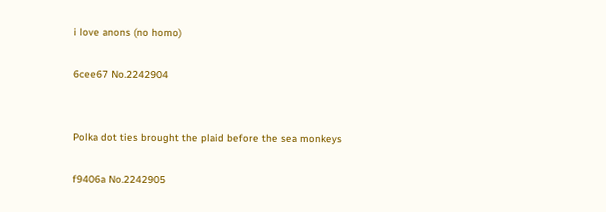i love anons (no homo)

6cee67 No.2242904


Polka dot ties brought the plaid before the sea monkeys

f9406a No.2242905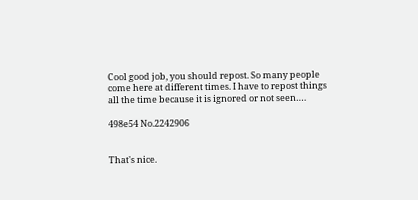Cool good job, you should repost. So many people come here at different times. I have to repost things all the time because it is ignored or not seen….

498e54 No.2242906


That's nice.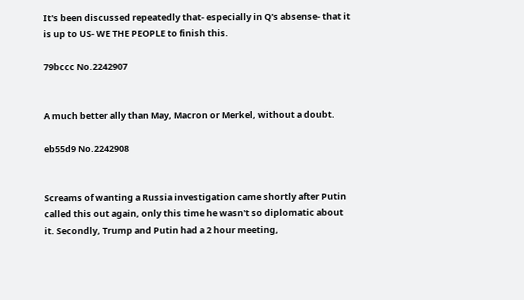It's been discussed repeatedly that- especially in Q's absense- that it is up to US- WE THE PEOPLE to finish this.

79bccc No.2242907


A much better ally than May, Macron or Merkel, without a doubt.

eb55d9 No.2242908


Screams of wanting a Russia investigation came shortly after Putin called this out again, only this time he wasn't so diplomatic about it. Secondly, Trump and Putin had a 2 hour meeting,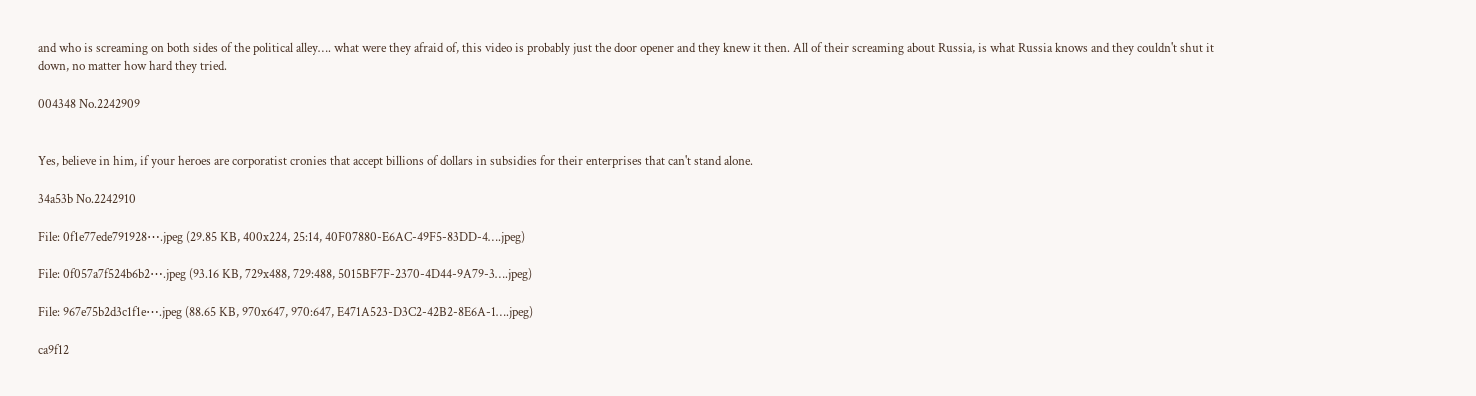and who is screaming on both sides of the political alley…. what were they afraid of, this video is probably just the door opener and they knew it then. All of their screaming about Russia, is what Russia knows and they couldn't shut it down, no matter how hard they tried.

004348 No.2242909


Yes, believe in him, if your heroes are corporatist cronies that accept billions of dollars in subsidies for their enterprises that can't stand alone.

34a53b No.2242910

File: 0f1e77ede791928⋯.jpeg (29.85 KB, 400x224, 25:14, 40F07880-E6AC-49F5-83DD-4….jpeg)

File: 0f057a7f524b6b2⋯.jpeg (93.16 KB, 729x488, 729:488, 5015BF7F-2370-4D44-9A79-3….jpeg)

File: 967e75b2d3c1f1e⋯.jpeg (88.65 KB, 970x647, 970:647, E471A523-D3C2-42B2-8E6A-1….jpeg)

ca9f12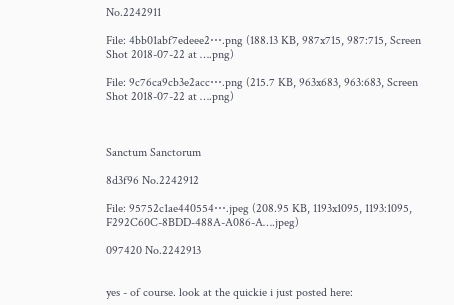No.2242911

File: 4bb01abf7edeee2⋯.png (188.13 KB, 987x715, 987:715, Screen Shot 2018-07-22 at ….png)

File: 9c76ca9cb3e2acc⋯.png (215.7 KB, 963x683, 963:683, Screen Shot 2018-07-22 at ….png)



Sanctum Sanctorum

8d3f96 No.2242912

File: 95752c1ae440554⋯.jpeg (208.95 KB, 1193x1095, 1193:1095, F292C60C-8BDD-488A-A086-A….jpeg)

097420 No.2242913


yes - of course. look at the quickie i just posted here: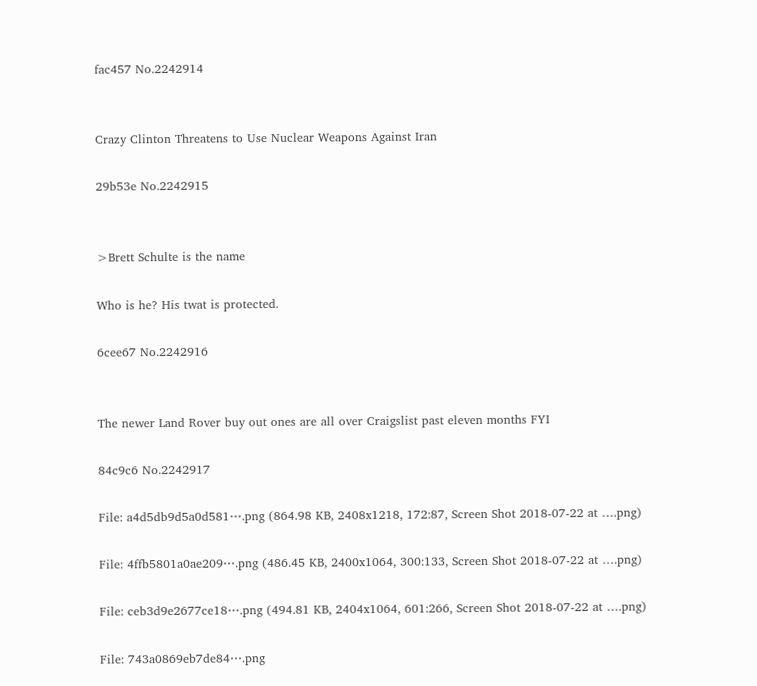fac457 No.2242914


Crazy Clinton Threatens to Use Nuclear Weapons Against Iran

29b53e No.2242915


>Brett Schulte is the name

Who is he? His twat is protected.

6cee67 No.2242916


The newer Land Rover buy out ones are all over Craigslist past eleven months FYI

84c9c6 No.2242917

File: a4d5db9d5a0d581⋯.png (864.98 KB, 2408x1218, 172:87, Screen Shot 2018-07-22 at ….png)

File: 4ffb5801a0ae209⋯.png (486.45 KB, 2400x1064, 300:133, Screen Shot 2018-07-22 at ….png)

File: ceb3d9e2677ce18⋯.png (494.81 KB, 2404x1064, 601:266, Screen Shot 2018-07-22 at ….png)

File: 743a0869eb7de84⋯.png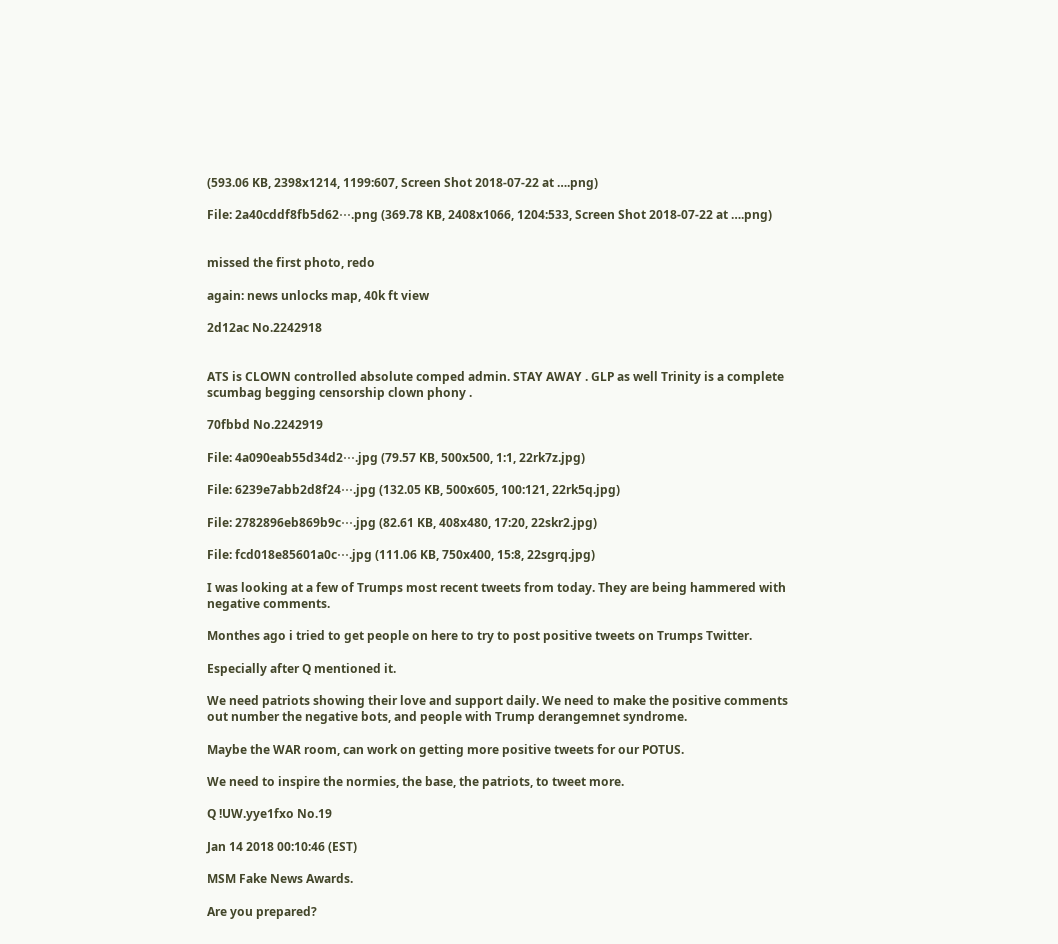(593.06 KB, 2398x1214, 1199:607, Screen Shot 2018-07-22 at ….png)

File: 2a40cddf8fb5d62⋯.png (369.78 KB, 2408x1066, 1204:533, Screen Shot 2018-07-22 at ….png)


missed the first photo, redo

again: news unlocks map, 40k ft view

2d12ac No.2242918


ATS is CLOWN controlled absolute comped admin. STAY AWAY . GLP as well Trinity is a complete scumbag begging censorship clown phony .

70fbbd No.2242919

File: 4a090eab55d34d2⋯.jpg (79.57 KB, 500x500, 1:1, 22rk7z.jpg)

File: 6239e7abb2d8f24⋯.jpg (132.05 KB, 500x605, 100:121, 22rk5q.jpg)

File: 2782896eb869b9c⋯.jpg (82.61 KB, 408x480, 17:20, 22skr2.jpg)

File: fcd018e85601a0c⋯.jpg (111.06 KB, 750x400, 15:8, 22sgrq.jpg)

I was looking at a few of Trumps most recent tweets from today. They are being hammered with negative comments.

Monthes ago i tried to get people on here to try to post positive tweets on Trumps Twitter.

Especially after Q mentioned it.

We need patriots showing their love and support daily. We need to make the positive comments out number the negative bots, and people with Trump derangemnet syndrome.

Maybe the WAR room, can work on getting more positive tweets for our POTUS.

We need to inspire the normies, the base, the patriots, to tweet more.

Q !UW.yye1fxo No.19

Jan 14 2018 00:10:46 (EST)

MSM Fake News Awards.

Are you prepared?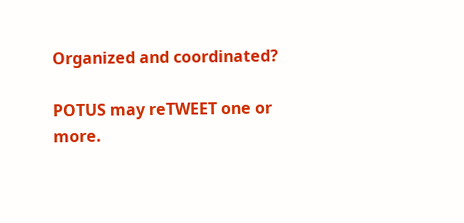Organized and coordinated?

POTUS may reTWEET one or more.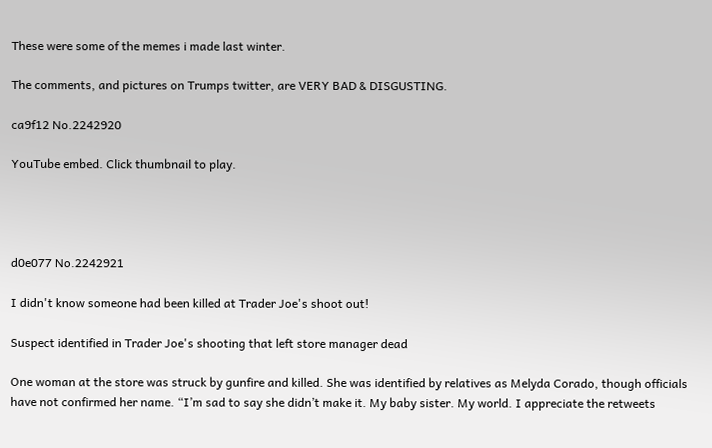These were some of the memes i made last winter.

The comments, and pictures on Trumps twitter, are VERY BAD & DISGUSTING.

ca9f12 No.2242920

YouTube embed. Click thumbnail to play.




d0e077 No.2242921

I didn't know someone had been killed at Trader Joe's shoot out!

Suspect identified in Trader Joe's shooting that left store manager dead

One woman at the store was struck by gunfire and killed. She was identified by relatives as Melyda Corado, though officials have not confirmed her name. “I’m sad to say she didn’t make it. My baby sister. My world. I appreciate the retweets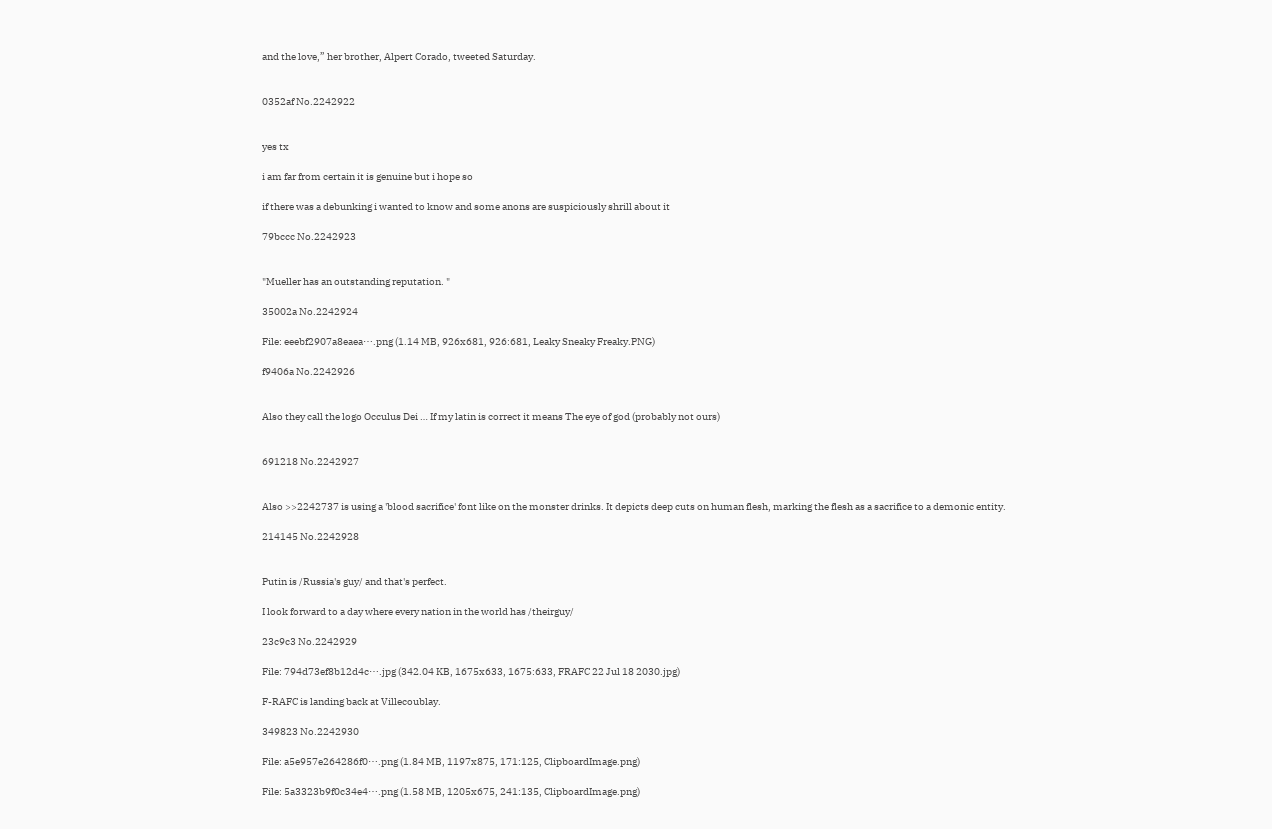and the love,” her brother, Alpert Corado, tweeted Saturday.


0352af No.2242922


yes tx

i am far from certain it is genuine but i hope so

if there was a debunking i wanted to know and some anons are suspiciously shrill about it

79bccc No.2242923


"Mueller has an outstanding reputation. "

35002a No.2242924

File: eeebf2907a8eaea⋯.png (1.14 MB, 926x681, 926:681, Leaky Sneaky Freaky.PNG)

f9406a No.2242926


Also they call the logo Occulus Dei … If my latin is correct it means The eye of god (probably not ours)


691218 No.2242927


Also >>2242737 is using a 'blood sacrifice' font like on the monster drinks. It depicts deep cuts on human flesh, marking the flesh as a sacrifice to a demonic entity.

214145 No.2242928


Putin is /Russia's guy/ and that's perfect.

I look forward to a day where every nation in the world has /theirguy/

23c9c3 No.2242929

File: 794d73ef8b12d4c⋯.jpg (342.04 KB, 1675x633, 1675:633, FRAFC 22 Jul 18 2030.jpg)

F-RAFC is landing back at Villecoublay.

349823 No.2242930

File: a5e957e264286f0⋯.png (1.84 MB, 1197x875, 171:125, ClipboardImage.png)

File: 5a3323b9f0c34e4⋯.png (1.58 MB, 1205x675, 241:135, ClipboardImage.png)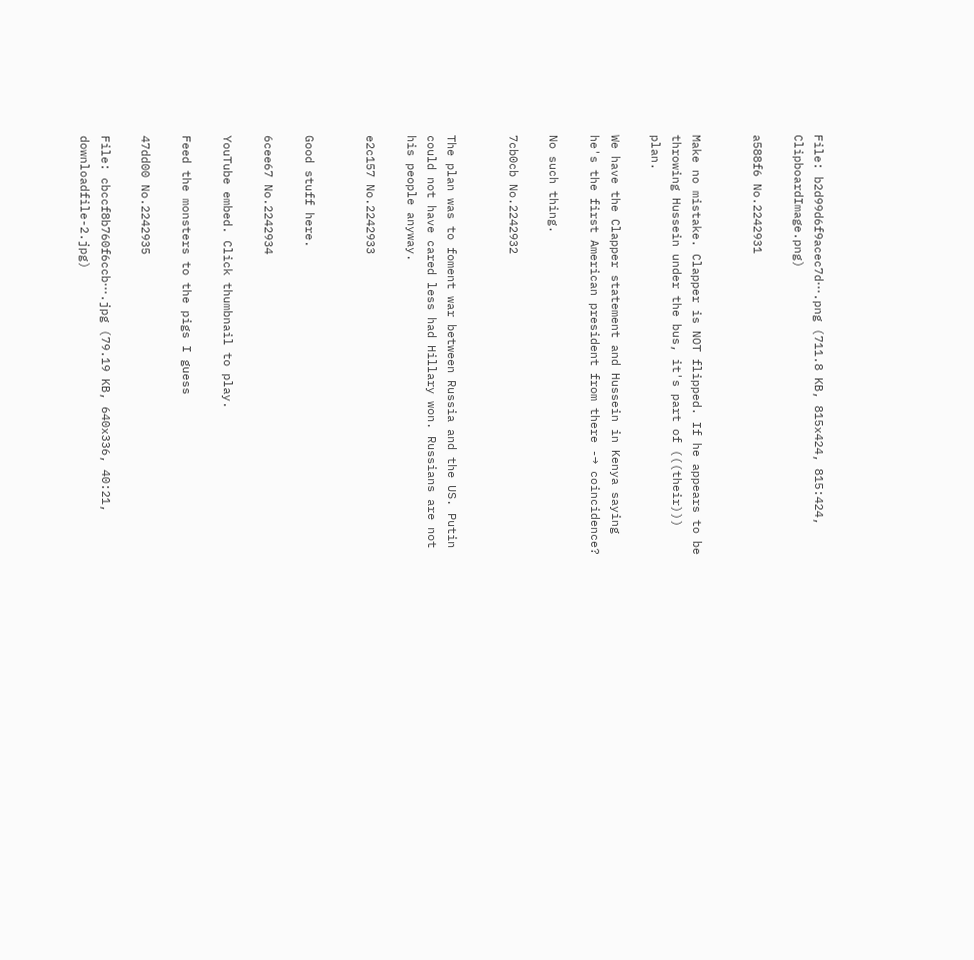File: b2d99d6f9acec7d⋯.png (711.8 KB, 815x424, 815:424, ClipboardImage.png)

a588f6 No.2242931


Make no mistake. Clapper is NOT flipped. If he appears to be throwing Hussein under the bus, it's part of (((their))) plan.

We have the Clapper statement and Hussein in Kenya saying he's the first American president from there -→ coincidence?

No such thing.

7cb0cb No.2242932


The plan was to foment war between Russia and the US. Putin could not have cared less had Hillary won. Russians are not his people anyway.

e2c157 No.2242933


Good stuff here.

6cee67 No.2242934

YouTube embed. Click thumbnail to play.

Feed the monsters to the pigs I guess

47dd00 No.2242935

File: cbccf8b760f6ccb⋯.jpg (79.19 KB, 640x336, 40:21, downloadfile-2.jpg)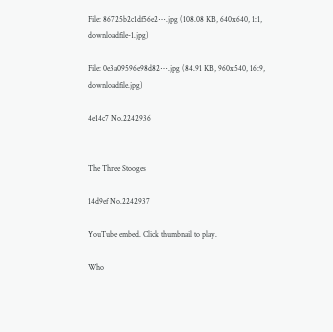File: 86725b2c1df56e2⋯.jpg (108.08 KB, 640x640, 1:1, downloadfile-1.jpg)

File: 0e3a09596e98d82⋯.jpg (84.91 KB, 960x540, 16:9, downloadfile.jpg)

4e14c7 No.2242936


The Three Stooges

14d9ef No.2242937

YouTube embed. Click thumbnail to play.

Who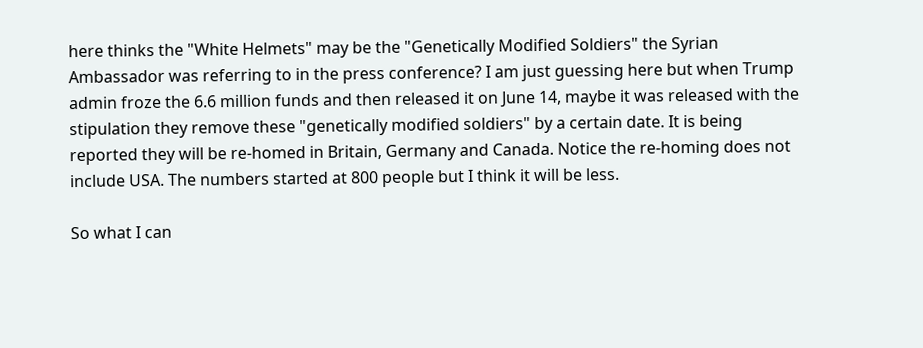here thinks the "White Helmets" may be the "Genetically Modified Soldiers" the Syrian Ambassador was referring to in the press conference? I am just guessing here but when Trump admin froze the 6.6 million funds and then released it on June 14, maybe it was released with the stipulation they remove these "genetically modified soldiers" by a certain date. It is being reported they will be re-homed in Britain, Germany and Canada. Notice the re-homing does not include USA. The numbers started at 800 people but I think it will be less.

So what I can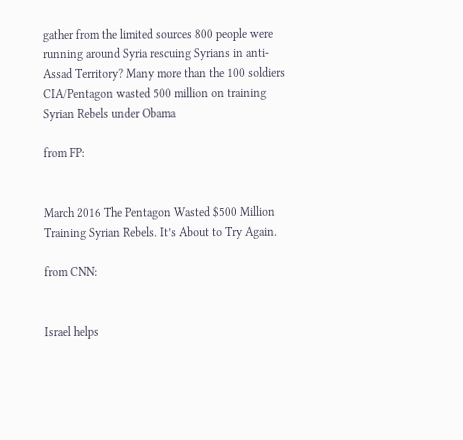gather from the limited sources 800 people were running around Syria rescuing Syrians in anti-Assad Territory? Many more than the 100 soldiers CIA/Pentagon wasted 500 million on training Syrian Rebels under Obama

from FP:


March 2016 The Pentagon Wasted $500 Million Training Syrian Rebels. It’s About to Try Again.

from CNN:


Israel helps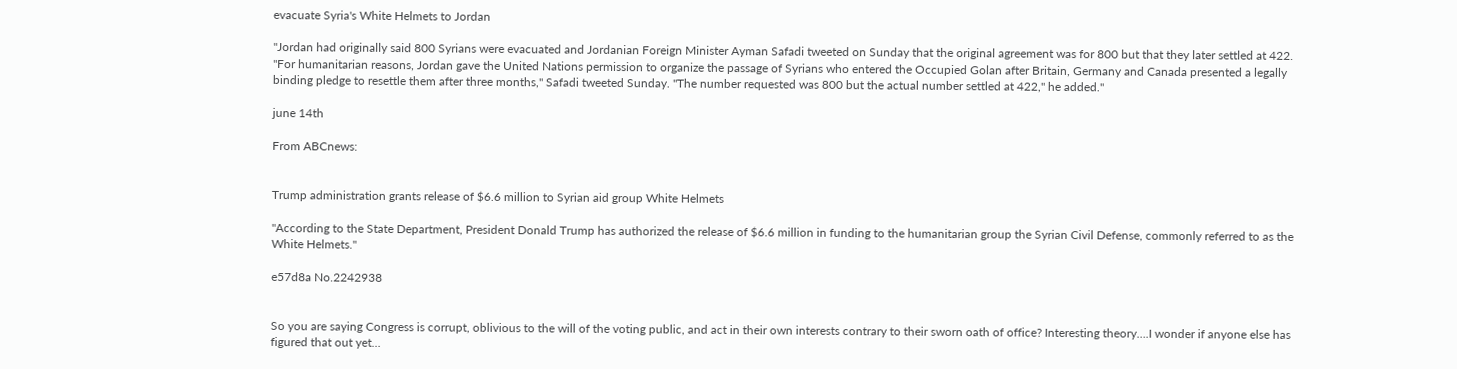evacuate Syria's White Helmets to Jordan

"Jordan had originally said 800 Syrians were evacuated and Jordanian Foreign Minister Ayman Safadi tweeted on Sunday that the original agreement was for 800 but that they later settled at 422. "For humanitarian reasons, Jordan gave the United Nations permission to organize the passage of Syrians who entered the Occupied Golan after Britain, Germany and Canada presented a legally binding pledge to resettle them after three months," Safadi tweeted Sunday. "The number requested was 800 but the actual number settled at 422," he added."

june 14th

From ABCnews:


Trump administration grants release of $6.6 million to Syrian aid group White Helmets

"According to the State Department, President Donald Trump has authorized the release of $6.6 million in funding to the humanitarian group the Syrian Civil Defense, commonly referred to as the White Helmets."

e57d8a No.2242938


So you are saying Congress is corrupt, oblivious to the will of the voting public, and act in their own interests contrary to their sworn oath of office? Interesting theory….I wonder if anyone else has figured that out yet…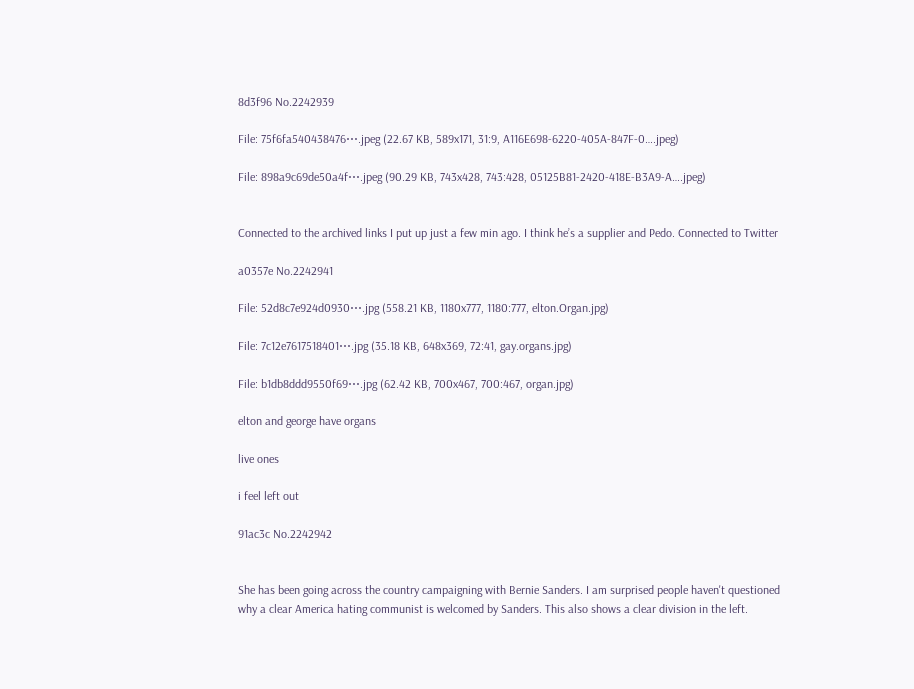8d3f96 No.2242939

File: 75f6fa540438476⋯.jpeg (22.67 KB, 589x171, 31:9, A116E698-6220-405A-847F-0….jpeg)

File: 898a9c69de50a4f⋯.jpeg (90.29 KB, 743x428, 743:428, 05125B81-2420-418E-B3A9-A….jpeg)


Connected to the archived links I put up just a few min ago. I think he’s a supplier and Pedo. Connected to Twitter

a0357e No.2242941

File: 52d8c7e924d0930⋯.jpg (558.21 KB, 1180x777, 1180:777, elton.Organ.jpg)

File: 7c12e7617518401⋯.jpg (35.18 KB, 648x369, 72:41, gay.organs.jpg)

File: b1db8ddd9550f69⋯.jpg (62.42 KB, 700x467, 700:467, organ.jpg)

elton and george have organs

live ones

i feel left out

91ac3c No.2242942


She has been going across the country campaigning with Bernie Sanders. I am surprised people haven't questioned why a clear America hating communist is welcomed by Sanders. This also shows a clear division in the left.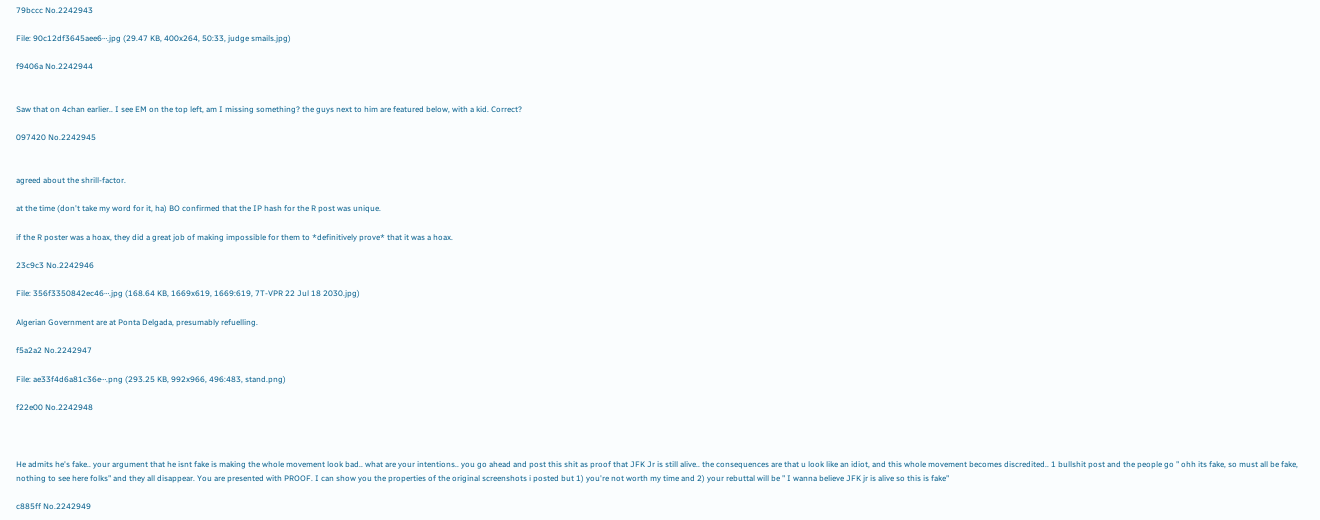79bccc No.2242943

File: 90c12df3645aee6⋯.jpg (29.47 KB, 400x264, 50:33, judge smails.jpg)

f9406a No.2242944


Saw that on 4chan earlier.. I see EM on the top left, am I missing something? the guys next to him are featured below, with a kid. Correct?

097420 No.2242945


agreed about the shrill-factor.

at the time (don't take my word for it, ha) BO confirmed that the IP hash for the R post was unique.

if the R poster was a hoax, they did a great job of making impossible for them to *definitively prove* that it was a hoax.

23c9c3 No.2242946

File: 356f3350842ec46⋯.jpg (168.64 KB, 1669x619, 1669:619, 7T-VPR 22 Jul 18 2030.jpg)

Algerian Government are at Ponta Delgada, presumably refuelling.

f5a2a2 No.2242947

File: ae33f4d6a81c36e⋯.png (293.25 KB, 992x966, 496:483, stand.png)

f22e00 No.2242948



He admits he's fake.. your argument that he isnt fake is making the whole movement look bad.. what are your intentions.. you go ahead and post this shit as proof that JFK Jr is still alive.. the consequences are that u look like an idiot, and this whole movement becomes discredited.. 1 bullshit post and the people go " ohh its fake, so must all be fake, nothing to see here folks" and they all disappear. You are presented with PROOF. I can show you the properties of the original screenshots i posted but 1) you're not worth my time and 2) your rebuttal will be " I wanna believe JFK jr is alive so this is fake"

c885ff No.2242949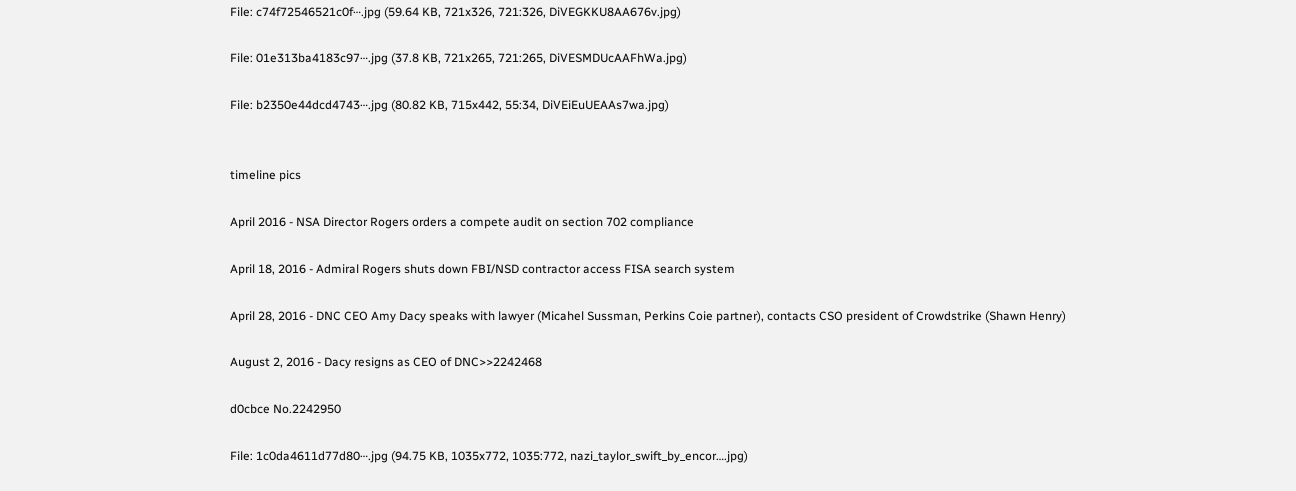File: c74f72546521c0f⋯.jpg (59.64 KB, 721x326, 721:326, DiVEGKKU8AA676v.jpg)

File: 01e313ba4183c97⋯.jpg (37.8 KB, 721x265, 721:265, DiVESMDUcAAFhWa.jpg)

File: b2350e44dcd4743⋯.jpg (80.82 KB, 715x442, 55:34, DiVEiEuUEAAs7wa.jpg)


timeline pics

April 2016 - NSA Director Rogers orders a compete audit on section 702 compliance

April 18, 2016 - Admiral Rogers shuts down FBI/NSD contractor access FISA search system

April 28, 2016 - DNC CEO Amy Dacy speaks with lawyer (Micahel Sussman, Perkins Coie partner), contacts CSO president of Crowdstrike (Shawn Henry)

August 2, 2016 - Dacy resigns as CEO of DNC>>2242468

d0cbce No.2242950

File: 1c0da4611d77d80⋯.jpg (94.75 KB, 1035x772, 1035:772, nazi_taylor_swift_by_encor….jpg)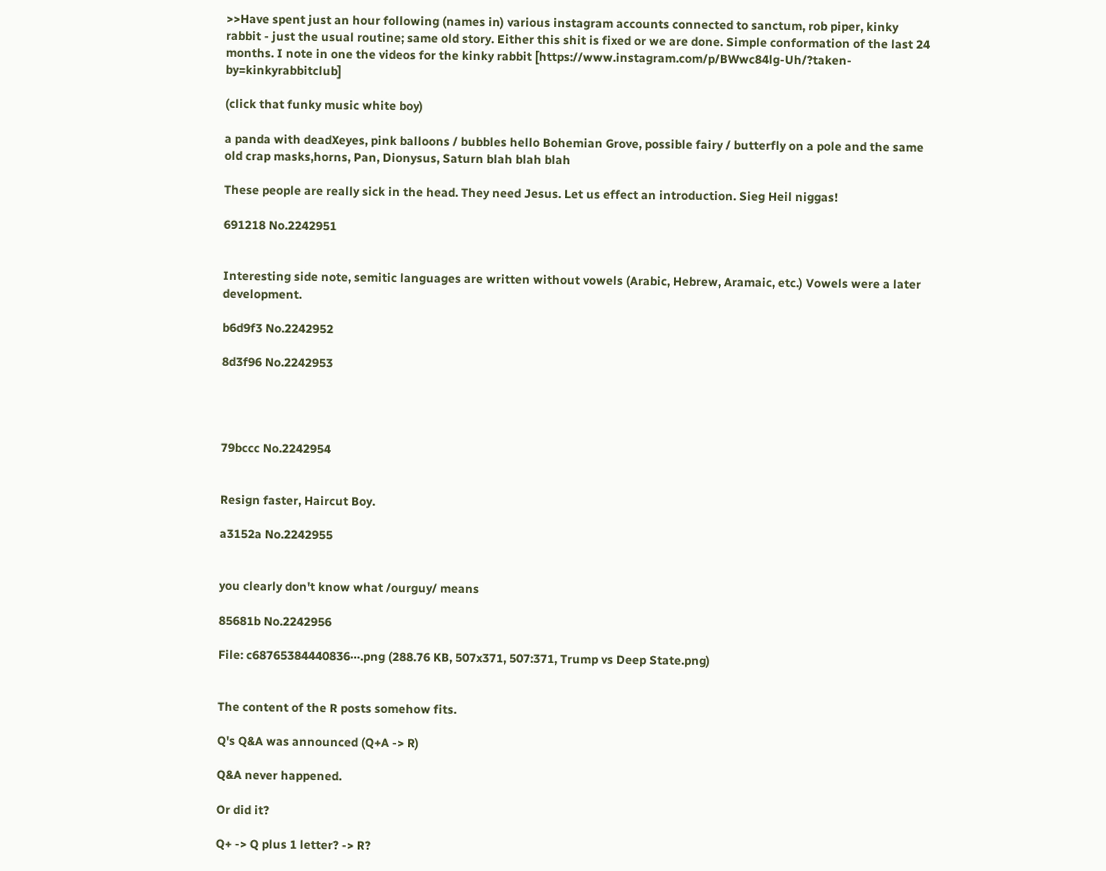>>Have spent just an hour following (names in) various instagram accounts connected to sanctum, rob piper, kinky rabbit - just the usual routine; same old story. Either this shit is fixed or we are done. Simple conformation of the last 24 months. I note in one the videos for the kinky rabbit [https://www.instagram.com/p/BWwc84lg-Uh/?taken-by=kinkyrabbitclub]

(click that funky music white boy)

a panda with deadXeyes, pink balloons / bubbles hello Bohemian Grove, possible fairy / butterfly on a pole and the same old crap masks,horns, Pan, Dionysus, Saturn blah blah blah

These people are really sick in the head. They need Jesus. Let us effect an introduction. Sieg Heil niggas!

691218 No.2242951


Interesting side note, semitic languages are written without vowels (Arabic, Hebrew, Aramaic, etc.) Vowels were a later development.

b6d9f3 No.2242952

8d3f96 No.2242953




79bccc No.2242954


Resign faster, Haircut Boy.

a3152a No.2242955


you clearly don't know what /ourguy/ means

85681b No.2242956

File: c68765384440836⋯.png (288.76 KB, 507x371, 507:371, Trump vs Deep State.png)


The content of the R posts somehow fits.

Q's Q&A was announced (Q+A -> R)

Q&A never happened.

Or did it?

Q+ -> Q plus 1 letter? -> R?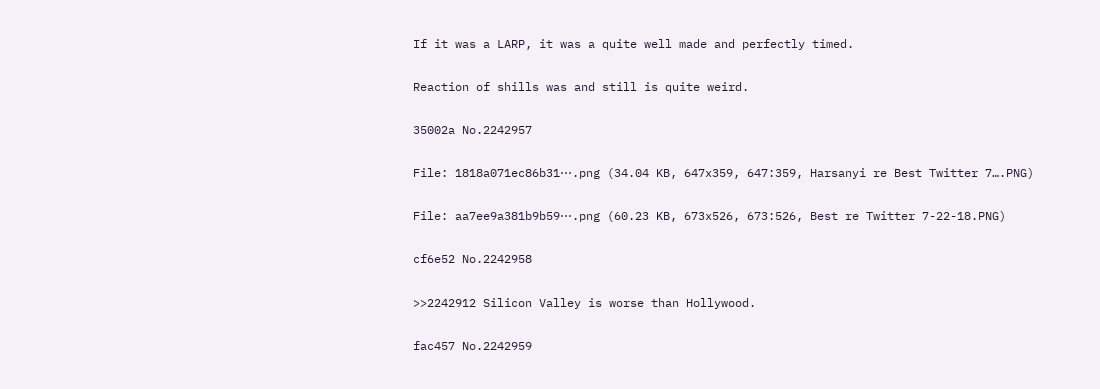If it was a LARP, it was a quite well made and perfectly timed.

Reaction of shills was and still is quite weird.

35002a No.2242957

File: 1818a071ec86b31⋯.png (34.04 KB, 647x359, 647:359, Harsanyi re Best Twitter 7….PNG)

File: aa7ee9a381b9b59⋯.png (60.23 KB, 673x526, 673:526, Best re Twitter 7-22-18.PNG)

cf6e52 No.2242958

>>2242912 Silicon Valley is worse than Hollywood.

fac457 No.2242959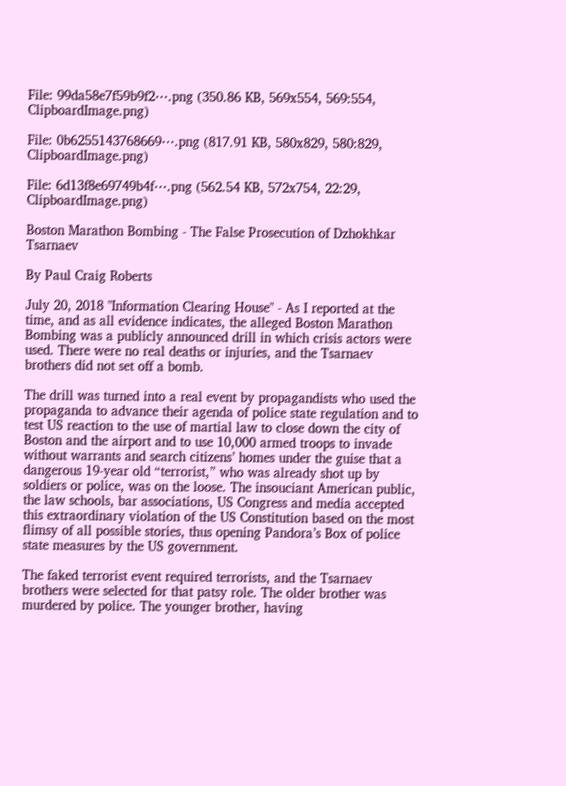File: 99da58e7f59b9f2⋯.png (350.86 KB, 569x554, 569:554, ClipboardImage.png)

File: 0b6255143768669⋯.png (817.91 KB, 580x829, 580:829, ClipboardImage.png)

File: 6d13f8e69749b4f⋯.png (562.54 KB, 572x754, 22:29, ClipboardImage.png)

Boston Marathon Bombing - The False Prosecution of Dzhokhkar Tsarnaev

By Paul Craig Roberts

July 20, 2018 "Information Clearing House" - As I reported at the time, and as all evidence indicates, the alleged Boston Marathon Bombing was a publicly announced drill in which crisis actors were used. There were no real deaths or injuries, and the Tsarnaev brothers did not set off a bomb.

The drill was turned into a real event by propagandists who used the propaganda to advance their agenda of police state regulation and to test US reaction to the use of martial law to close down the city of Boston and the airport and to use 10,000 armed troops to invade without warrants and search citizens’ homes under the guise that a dangerous 19-year old “terrorist,” who was already shot up by soldiers or police, was on the loose. The insouciant American public, the law schools, bar associations, US Congress and media accepted this extraordinary violation of the US Constitution based on the most flimsy of all possible stories, thus opening Pandora’s Box of police state measures by the US government.

The faked terrorist event required terrorists, and the Tsarnaev brothers were selected for that patsy role. The older brother was murdered by police. The younger brother, having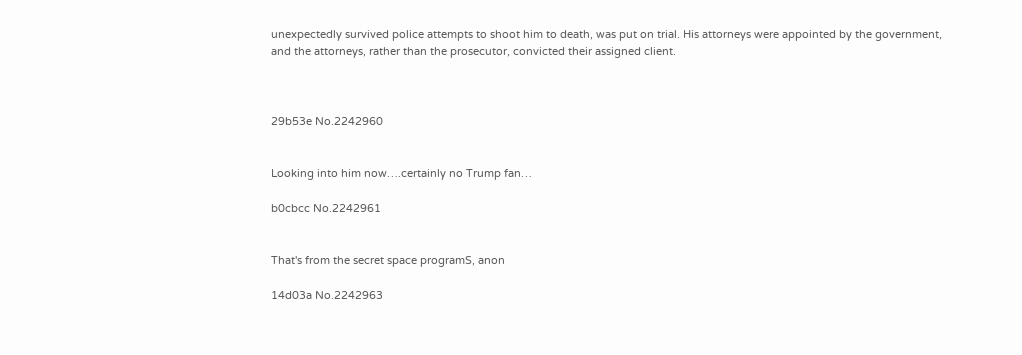unexpectedly survived police attempts to shoot him to death, was put on trial. His attorneys were appointed by the government, and the attorneys, rather than the prosecutor, convicted their assigned client.



29b53e No.2242960


Looking into him now….certainly no Trump fan…

b0cbcc No.2242961


That's from the secret space programS, anon

14d03a No.2242963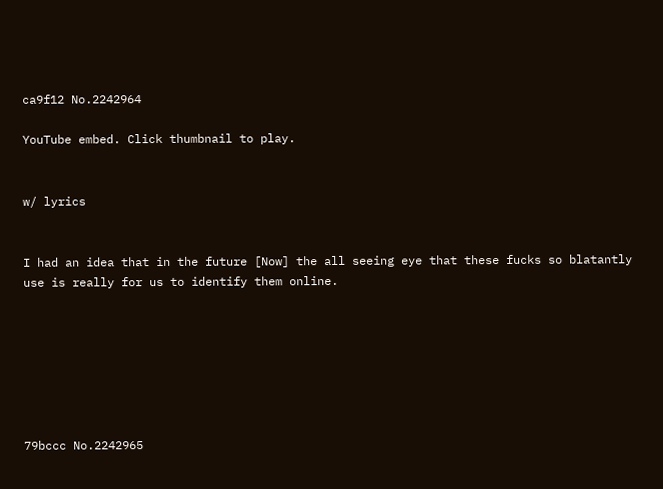ca9f12 No.2242964

YouTube embed. Click thumbnail to play.


w/ lyrics


I had an idea that in the future [Now] the all seeing eye that these fucks so blatantly use is really for us to identify them online.







79bccc No.2242965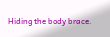Hiding the body brace.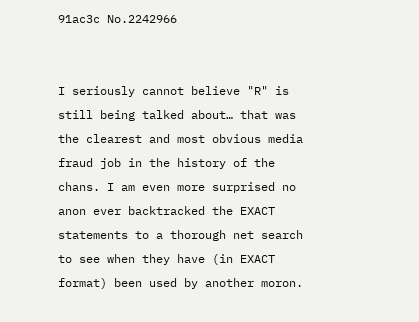91ac3c No.2242966


I seriously cannot believe "R" is still being talked about… that was the clearest and most obvious media fraud job in the history of the chans. I am even more surprised no anon ever backtracked the EXACT statements to a thorough net search to see when they have (in EXACT format) been used by another moron.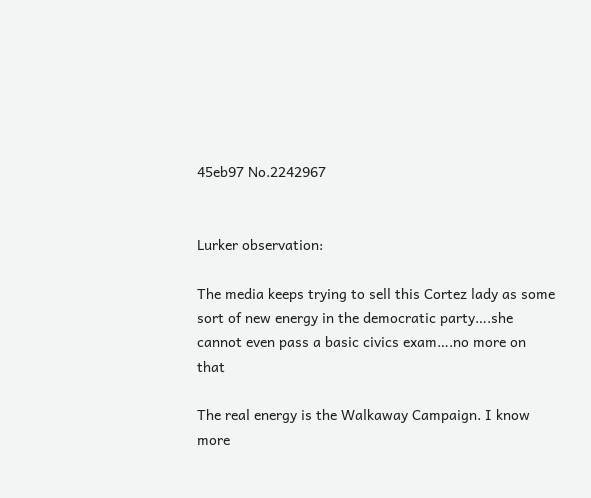45eb97 No.2242967


Lurker observation:

The media keeps trying to sell this Cortez lady as some sort of new energy in the democratic party….she cannot even pass a basic civics exam….no more on that

The real energy is the Walkaway Campaign. I know more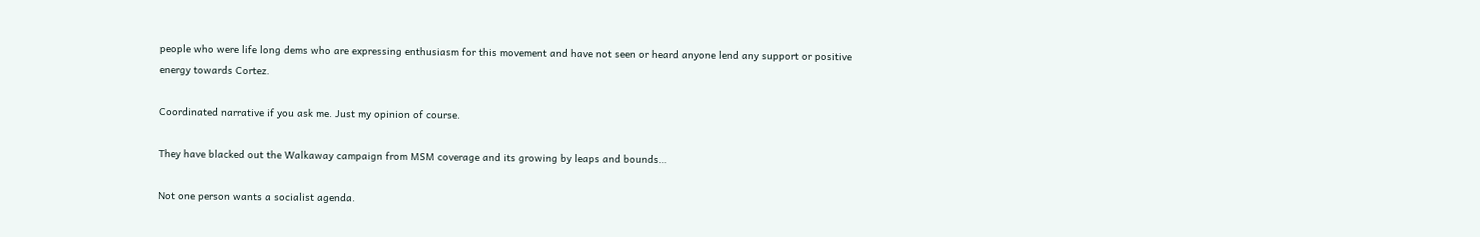people who were life long dems who are expressing enthusiasm for this movement and have not seen or heard anyone lend any support or positive energy towards Cortez.

Coordinated narrative if you ask me. Just my opinion of course.

They have blacked out the Walkaway campaign from MSM coverage and its growing by leaps and bounds…

Not one person wants a socialist agenda.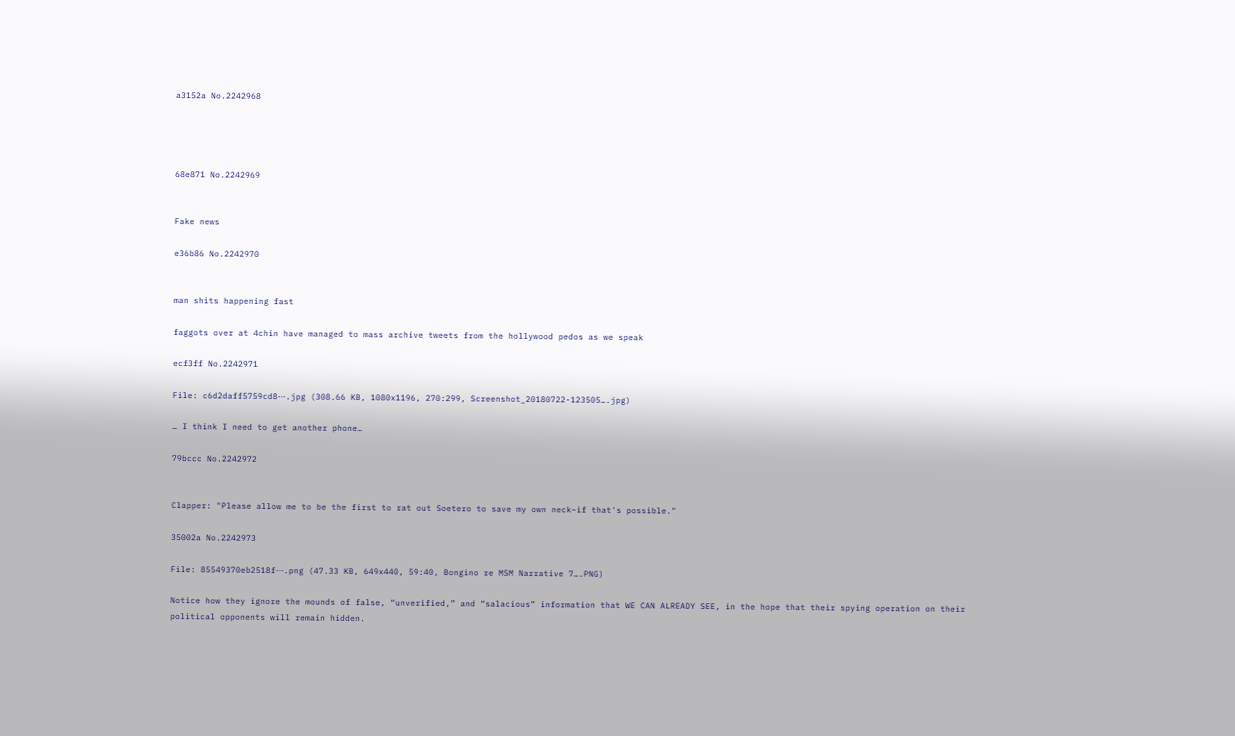a3152a No.2242968




68e871 No.2242969


Fake news

e36b86 No.2242970


man shits happening fast

faggots over at 4chin have managed to mass archive tweets from the hollywood pedos as we speak

ecf3ff No.2242971

File: c6d2daff5759cd8⋯.jpg (308.66 KB, 1080x1196, 270:299, Screenshot_20180722-123505….jpg)

… I think I need to get another phone…

79bccc No.2242972


Clapper: "Please allow me to be the first to rat out Soetero to save my own neck–if that's possible."

35002a No.2242973

File: 85549370eb2518f⋯.png (47.33 KB, 649x440, 59:40, Bongino re MSM Narrative 7….PNG)

Notice how they ignore the mounds of false, “unverified,” and “salacious” information that WE CAN ALREADY SEE, in the hope that their spying operation on their political opponents will remain hidden.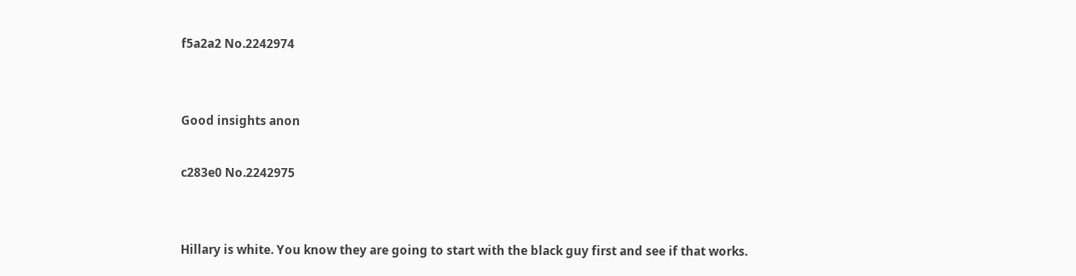f5a2a2 No.2242974


Good insights anon

c283e0 No.2242975


Hillary is white. You know they are going to start with the black guy first and see if that works.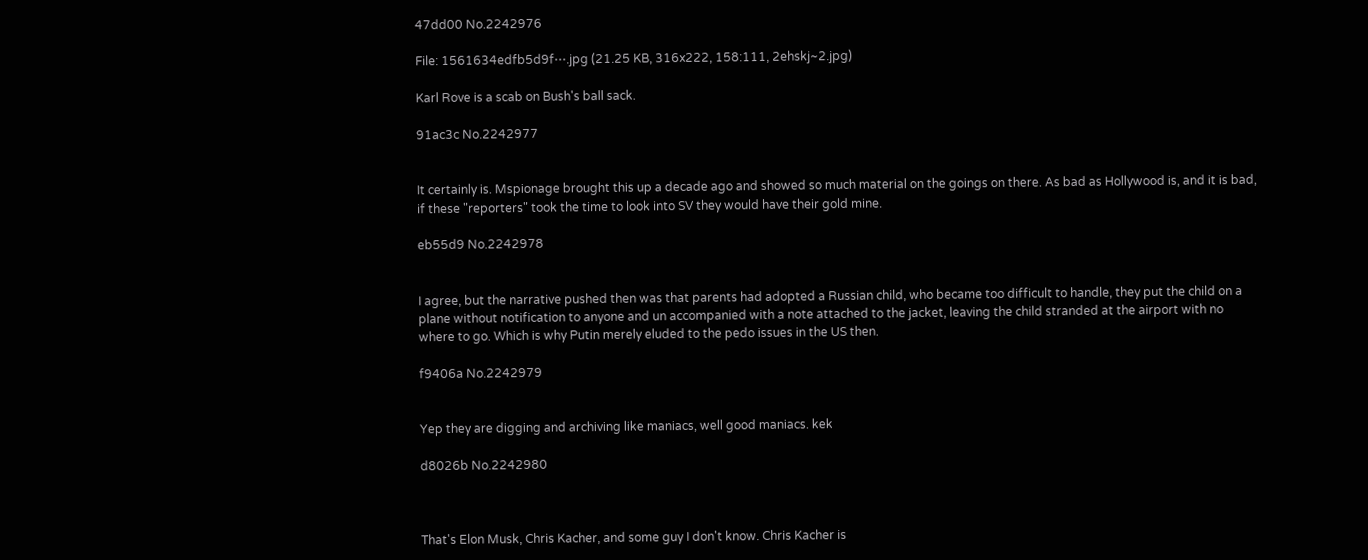47dd00 No.2242976

File: 1561634edfb5d9f⋯.jpg (21.25 KB, 316x222, 158:111, 2ehskj~2.jpg)

Karl Rove is a scab on Bush's ball sack.

91ac3c No.2242977


It certainly is. Mspionage brought this up a decade ago and showed so much material on the goings on there. As bad as Hollywood is, and it is bad, if these "reporters" took the time to look into SV they would have their gold mine.

eb55d9 No.2242978


I agree, but the narrative pushed then was that parents had adopted a Russian child, who became too difficult to handle, they put the child on a plane without notification to anyone and un accompanied with a note attached to the jacket, leaving the child stranded at the airport with no where to go. Which is why Putin merely eluded to the pedo issues in the US then.

f9406a No.2242979


Yep they are digging and archiving like maniacs, well good maniacs. kek

d8026b No.2242980



That's Elon Musk, Chris Kacher, and some guy I don't know. Chris Kacher is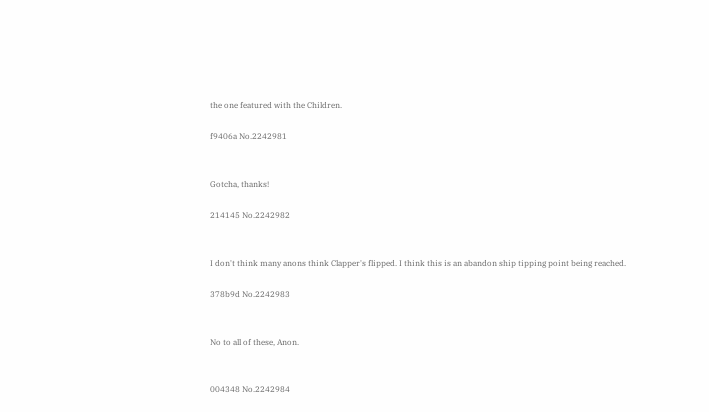the one featured with the Children.

f9406a No.2242981


Gotcha, thanks!

214145 No.2242982


I don't think many anons think Clapper's flipped. I think this is an abandon ship tipping point being reached.

378b9d No.2242983


No to all of these, Anon.


004348 No.2242984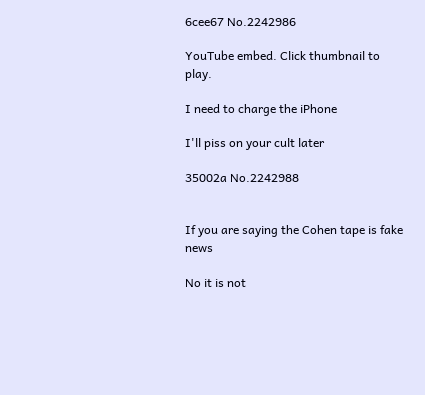6cee67 No.2242986

YouTube embed. Click thumbnail to play.

I need to charge the iPhone

I'll piss on your cult later

35002a No.2242988


If you are saying the Cohen tape is fake news

No it is not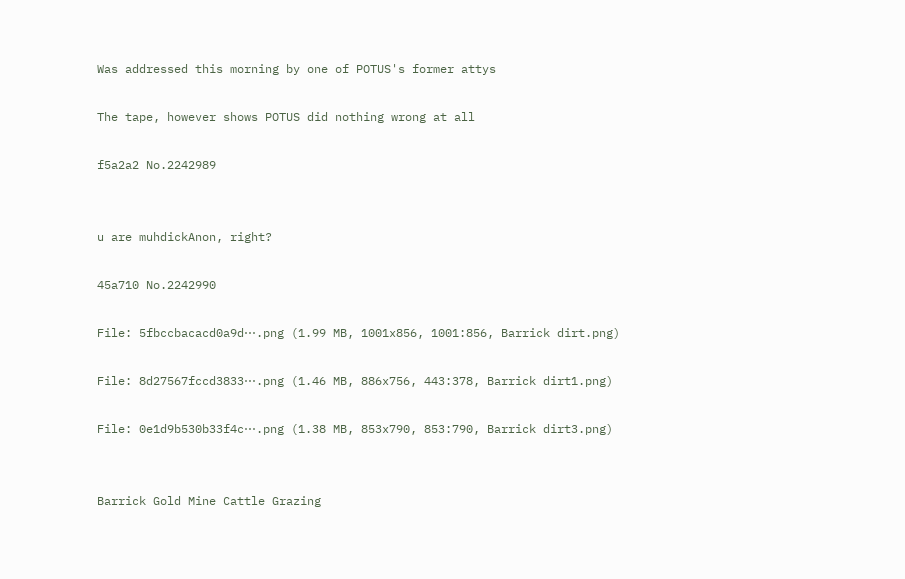Was addressed this morning by one of POTUS's former attys

The tape, however shows POTUS did nothing wrong at all

f5a2a2 No.2242989


u are muhdickAnon, right?

45a710 No.2242990

File: 5fbccbacacd0a9d⋯.png (1.99 MB, 1001x856, 1001:856, Barrick dirt.png)

File: 8d27567fccd3833⋯.png (1.46 MB, 886x756, 443:378, Barrick dirt1.png)

File: 0e1d9b530b33f4c⋯.png (1.38 MB, 853x790, 853:790, Barrick dirt3.png)


Barrick Gold Mine Cattle Grazing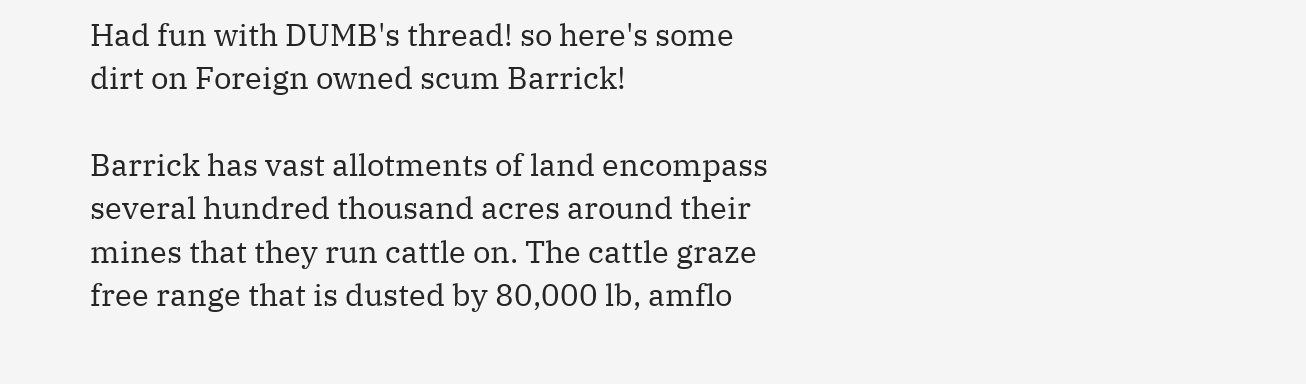Had fun with DUMB's thread! so here's some dirt on Foreign owned scum Barrick!

Barrick has vast allotments of land encompass several hundred thousand acres around their mines that they run cattle on. The cattle graze free range that is dusted by 80,000 lb, amflo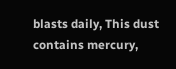blasts daily, This dust contains mercury,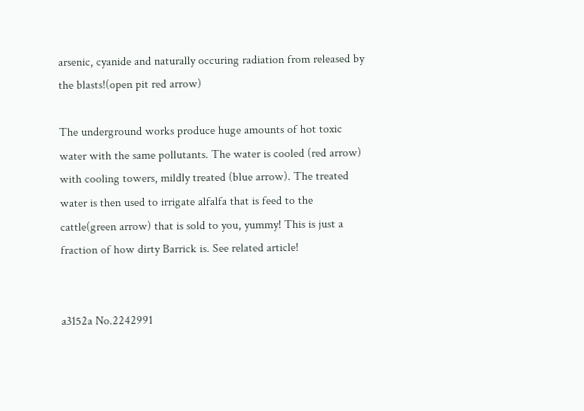arsenic, cyanide and naturally occuring radiation from released by the blasts!(open pit red arrow)

The underground works produce huge amounts of hot toxic water with the same pollutants. The water is cooled (red arrow) with cooling towers, mildly treated (blue arrow). The treated water is then used to irrigate alfalfa that is feed to the cattle(green arrow) that is sold to you, yummy! This is just a fraction of how dirty Barrick is. See related article!


a3152a No.2242991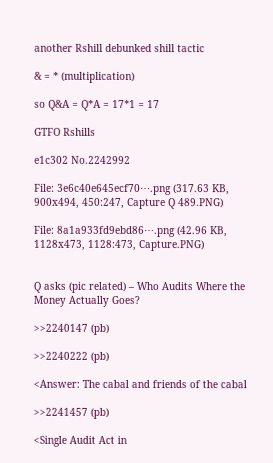another Rshill debunked shill tactic

& = * (multiplication)

so Q&A = Q*A = 17*1 = 17

GTFO Rshills

e1c302 No.2242992

File: 3e6c40e645ecf70⋯.png (317.63 KB, 900x494, 450:247, Capture Q 489.PNG)

File: 8a1a933fd9ebd86⋯.png (42.96 KB, 1128x473, 1128:473, Capture.PNG)


Q asks (pic related) – Who Audits Where the Money Actually Goes?

>>2240147 (pb)

>>2240222 (pb)

<Answer: The cabal and friends of the cabal

>>2241457 (pb)

<Single Audit Act in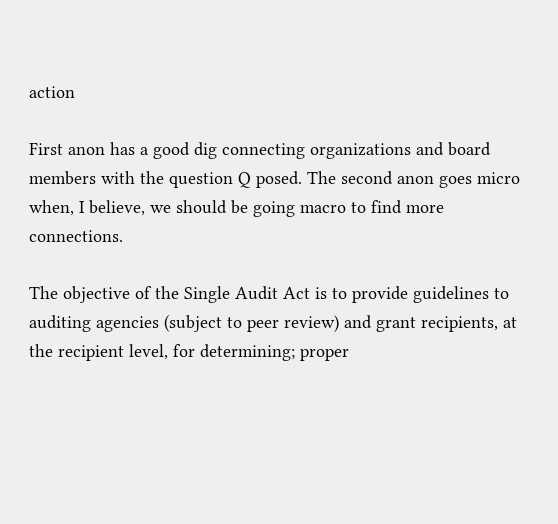action

First anon has a good dig connecting organizations and board members with the question Q posed. The second anon goes micro when, I believe, we should be going macro to find more connections.

The objective of the Single Audit Act is to provide guidelines to auditing agencies (subject to peer review) and grant recipients, at the recipient level, for determining; proper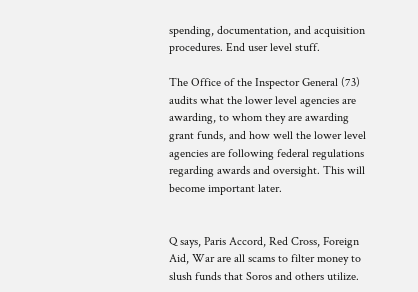spending, documentation, and acquisition procedures. End user level stuff.

The Office of the Inspector General (73) audits what the lower level agencies are awarding, to whom they are awarding grant funds, and how well the lower level agencies are following federal regulations regarding awards and oversight. This will become important later.


Q says, Paris Accord, Red Cross, Foreign Aid, War are all scams to filter money to slush funds that Soros and others utilize.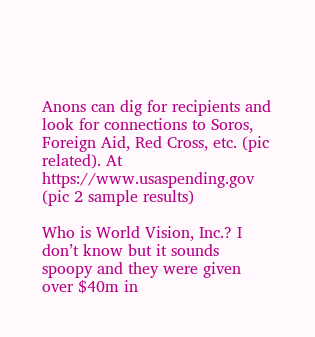Anons can dig for recipients and look for connections to Soros, Foreign Aid, Red Cross, etc. (pic related). At https://www.usaspending.gov (pic 2 sample results)

Who is World Vision, Inc.? I don’t know but it sounds spoopy and they were given over $40m in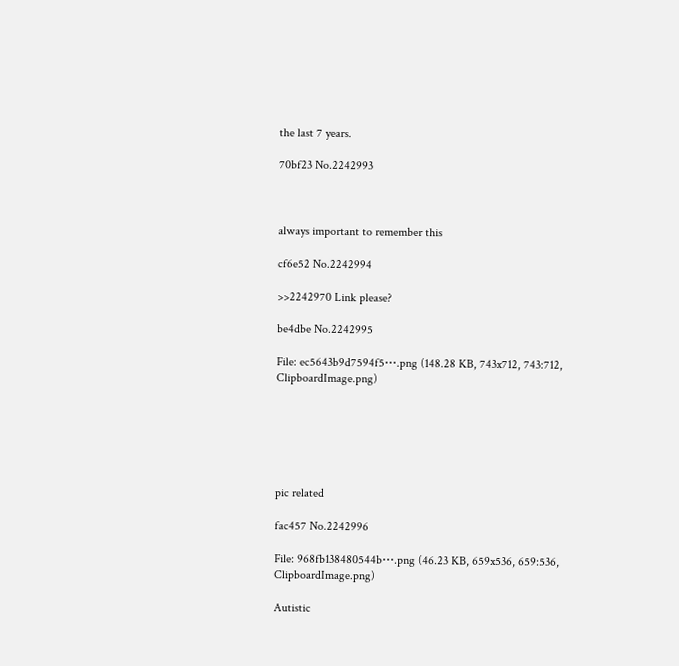the last 7 years.

70bf23 No.2242993



always important to remember this

cf6e52 No.2242994

>>2242970 Link please?

be4dbe No.2242995

File: ec5643b9d7594f5⋯.png (148.28 KB, 743x712, 743:712, ClipboardImage.png)






pic related

fac457 No.2242996

File: 968fb138480544b⋯.png (46.23 KB, 659x536, 659:536, ClipboardImage.png)

Autistic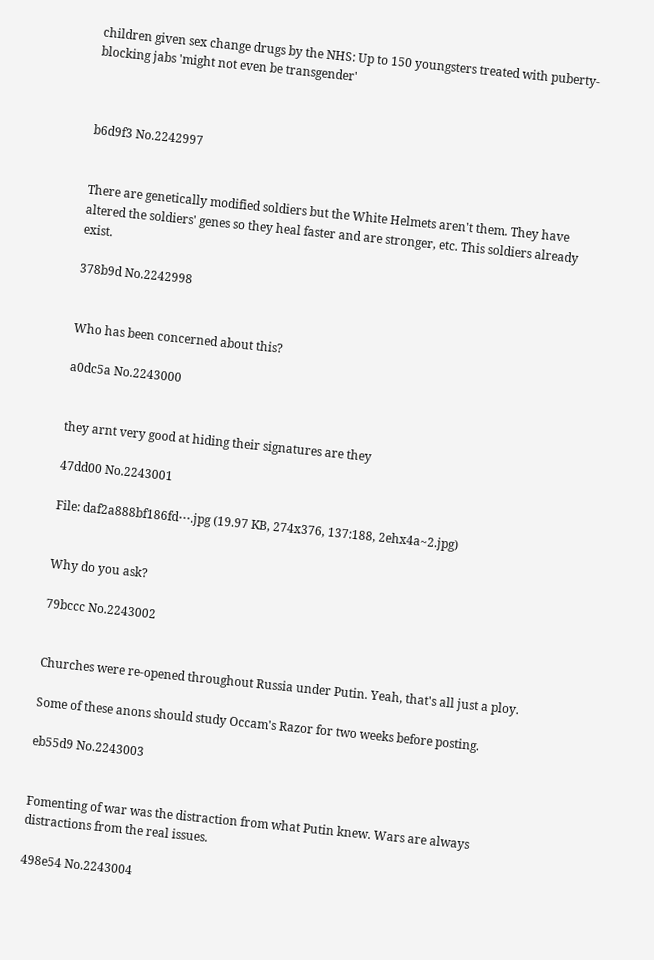children given sex change drugs by the NHS: Up to 150 youngsters treated with puberty-blocking jabs 'might not even be transgender'



b6d9f3 No.2242997


There are genetically modified soldiers but the White Helmets aren't them. They have altered the soldiers' genes so they heal faster and are stronger, etc. This soldiers already exist.

378b9d No.2242998


Who has been concerned about this?

a0dc5a No.2243000


they arnt very good at hiding their signatures are they

47dd00 No.2243001

File: daf2a888bf186fd⋯.jpg (19.97 KB, 274x376, 137:188, 2ehx4a~2.jpg)


Why do you ask?

79bccc No.2243002


Churches were re-opened throughout Russia under Putin. Yeah, that's all just a ploy.

Some of these anons should study Occam's Razor for two weeks before posting.

eb55d9 No.2243003


Fomenting of war was the distraction from what Putin knew. Wars are always distractions from the real issues.

498e54 No.2243004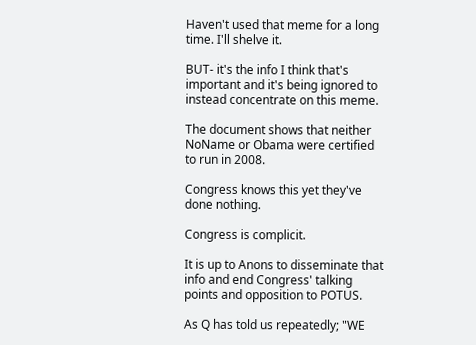Haven't used that meme for a long time. I'll shelve it.

BUT- it's the info I think that's important and it's being ignored to instead concentrate on this meme.

The document shows that neither NoName or Obama were certified to run in 2008.

Congress knows this yet they've done nothing.

Congress is complicit.

It is up to Anons to disseminate that info and end Congress' talking points and opposition to POTUS.

As Q has told us repeatedly; "WE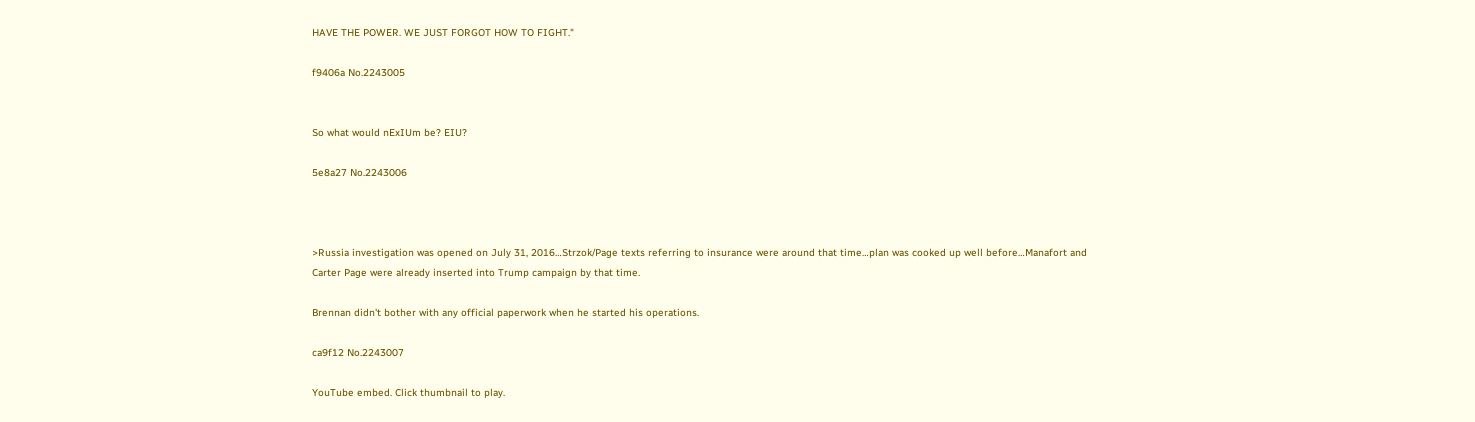HAVE THE POWER. WE JUST FORGOT HOW TO FIGHT."

f9406a No.2243005


So what would nExIUm be? EIU?

5e8a27 No.2243006



>Russia investigation was opened on July 31, 2016…Strzok/Page texts referring to insurance were around that time…plan was cooked up well before…Manafort and Carter Page were already inserted into Trump campaign by that time.

Brennan didn't bother with any official paperwork when he started his operations.

ca9f12 No.2243007

YouTube embed. Click thumbnail to play.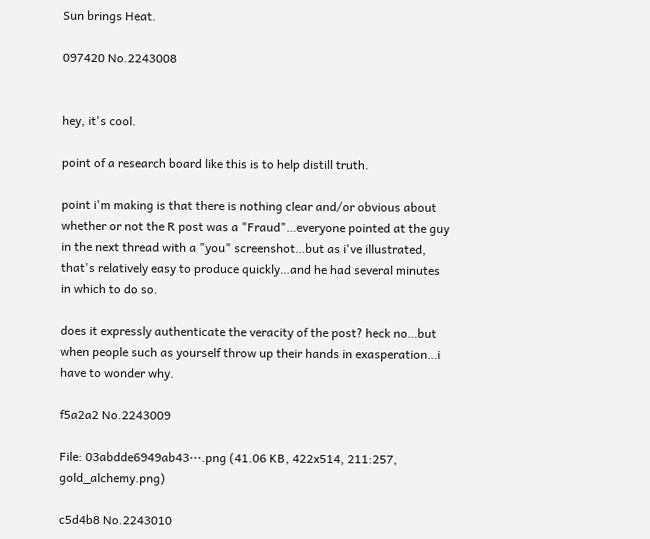Sun brings Heat.

097420 No.2243008


hey, it's cool.

point of a research board like this is to help distill truth.

point i'm making is that there is nothing clear and/or obvious about whether or not the R post was a "Fraud"…everyone pointed at the guy in the next thread with a "you" screenshot…but as i've illustrated, that's relatively easy to produce quickly…and he had several minutes in which to do so.

does it expressly authenticate the veracity of the post? heck no…but when people such as yourself throw up their hands in exasperation…i have to wonder why.

f5a2a2 No.2243009

File: 03abdde6949ab43⋯.png (41.06 KB, 422x514, 211:257, gold_alchemy.png)

c5d4b8 No.2243010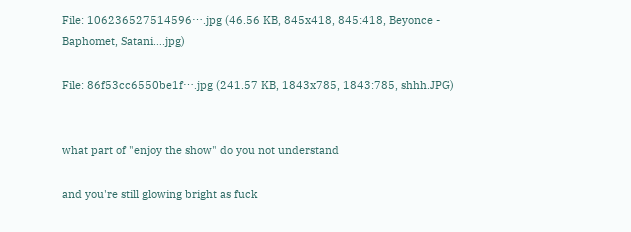File: 106236527514596⋯.jpg (46.56 KB, 845x418, 845:418, Beyonce - Baphomet, Satani….jpg)

File: 86f53cc6550be1f⋯.jpg (241.57 KB, 1843x785, 1843:785, shhh.JPG)


what part of "enjoy the show" do you not understand

and you're still glowing bright as fuck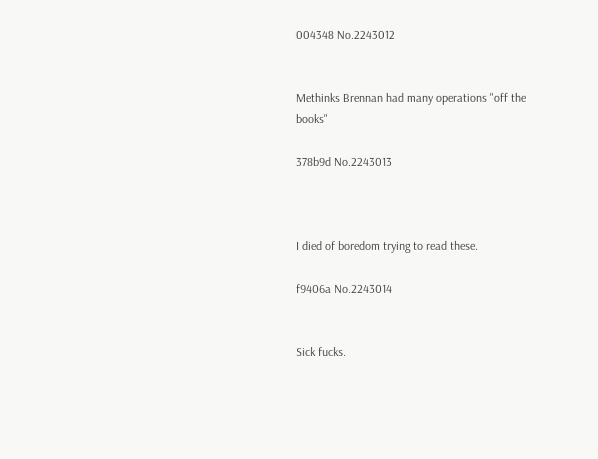004348 No.2243012


Methinks Brennan had many operations "off the books"

378b9d No.2243013



I died of boredom trying to read these.

f9406a No.2243014


Sick fucks.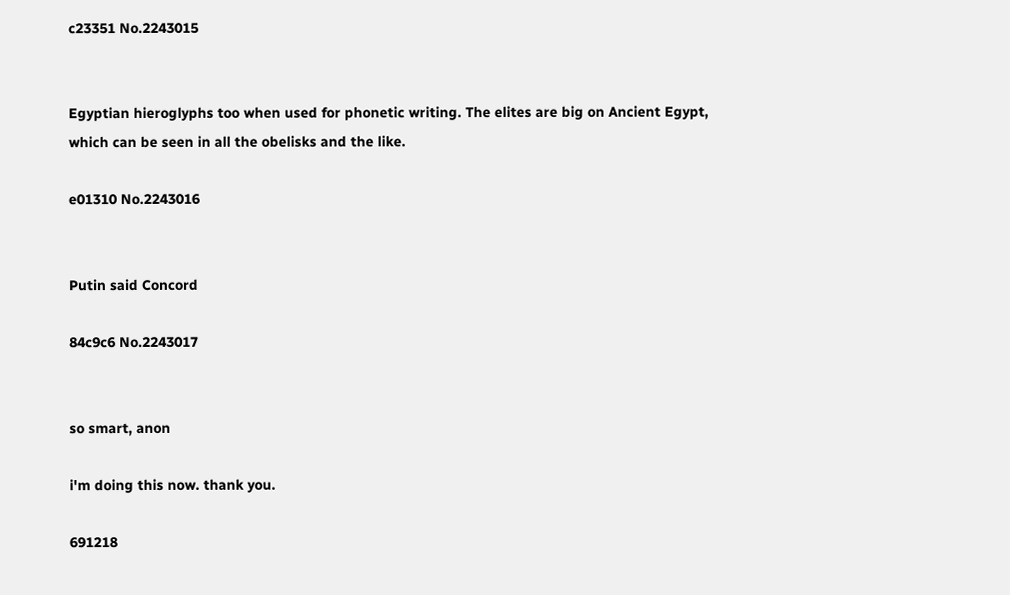c23351 No.2243015


Egyptian hieroglyphs too when used for phonetic writing. The elites are big on Ancient Egypt, which can be seen in all the obelisks and the like.

e01310 No.2243016


Putin said Concord

84c9c6 No.2243017


so smart, anon

i'm doing this now. thank you.

691218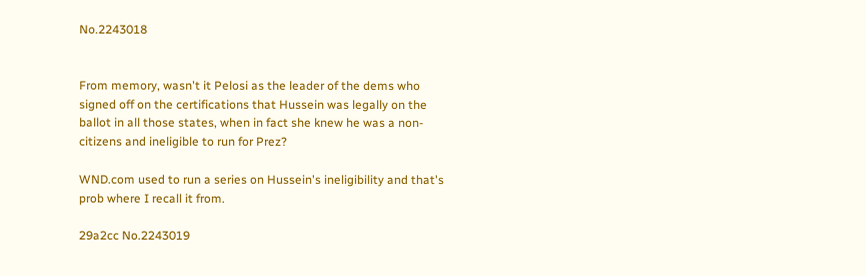No.2243018


From memory, wasn't it Pelosi as the leader of the dems who signed off on the certifications that Hussein was legally on the ballot in all those states, when in fact she knew he was a non-citizens and ineligible to run for Prez?

WND.com used to run a series on Hussein's ineligibility and that's prob where I recall it from.

29a2cc No.2243019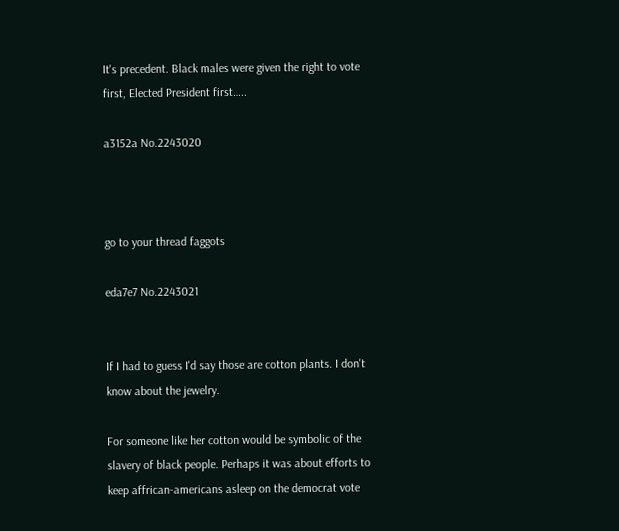It's precedent. Black males were given the right to vote first, Elected President first…..

a3152a No.2243020



go to your thread faggots

eda7e7 No.2243021


If I had to guess I'd say those are cotton plants. I don't know about the jewelry.

For someone like her cotton would be symbolic of the slavery of black people. Perhaps it was about efforts to keep affrican-americans asleep on the democrat vote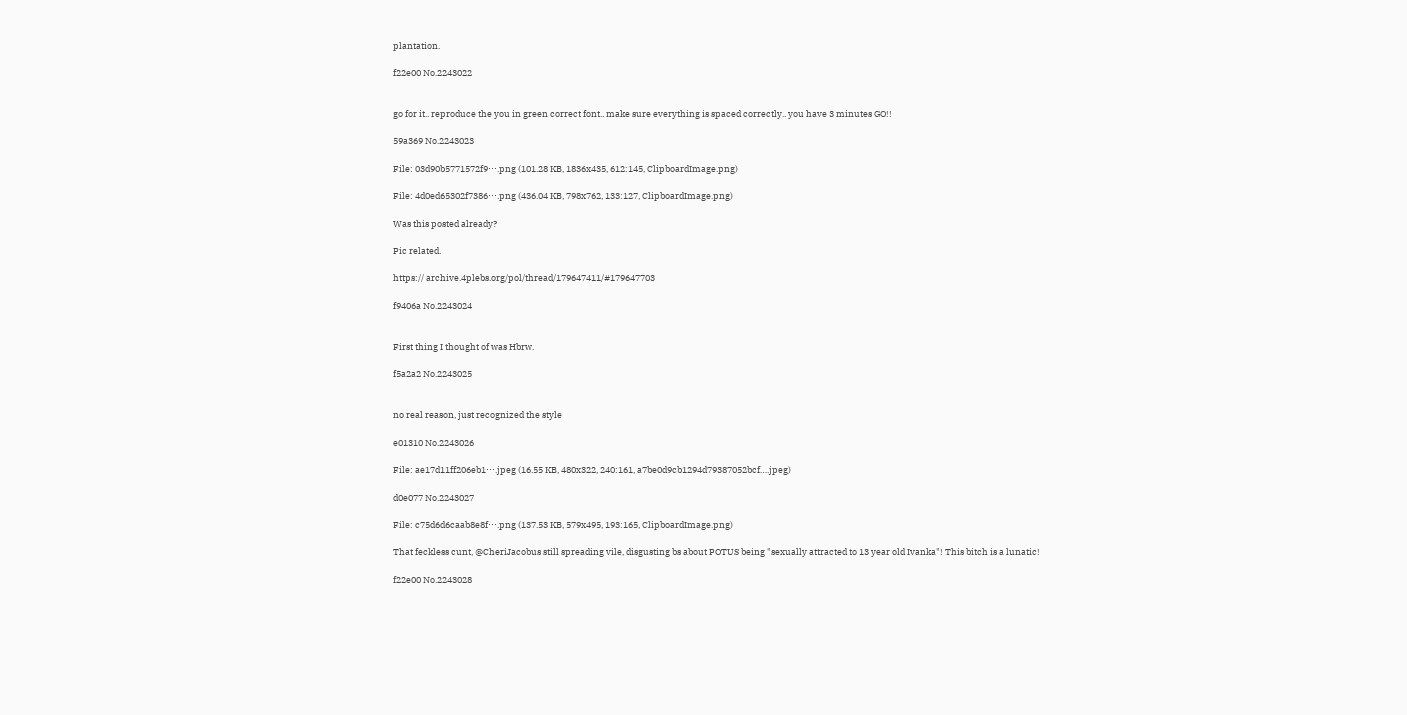plantation.

f22e00 No.2243022


go for it.. reproduce the you in green correct font.. make sure everything is spaced correctly.. you have 3 minutes GO!!

59a369 No.2243023

File: 03d90b5771572f9⋯.png (101.28 KB, 1836x435, 612:145, ClipboardImage.png)

File: 4d0ed65302f7386⋯.png (436.04 KB, 798x762, 133:127, ClipboardImage.png)

Was this posted already?

Pic related.

https:// archive.4plebs.org/pol/thread/179647411/#179647703

f9406a No.2243024


First thing I thought of was Hbrw.

f5a2a2 No.2243025


no real reason, just recognized the style

e01310 No.2243026

File: ae17d11ff206eb1⋯.jpeg (16.55 KB, 480x322, 240:161, a7be0d9cb1294d79387052bcf….jpeg)

d0e077 No.2243027

File: c75d6d6caab8e8f⋯.png (137.53 KB, 579x495, 193:165, ClipboardImage.png)

That feckless cunt, @CheriJacobus still spreading vile, disgusting bs about POTUS being "sexually attracted to 13 year old Ivanka"! This bitch is a lunatic!

f22e00 No.2243028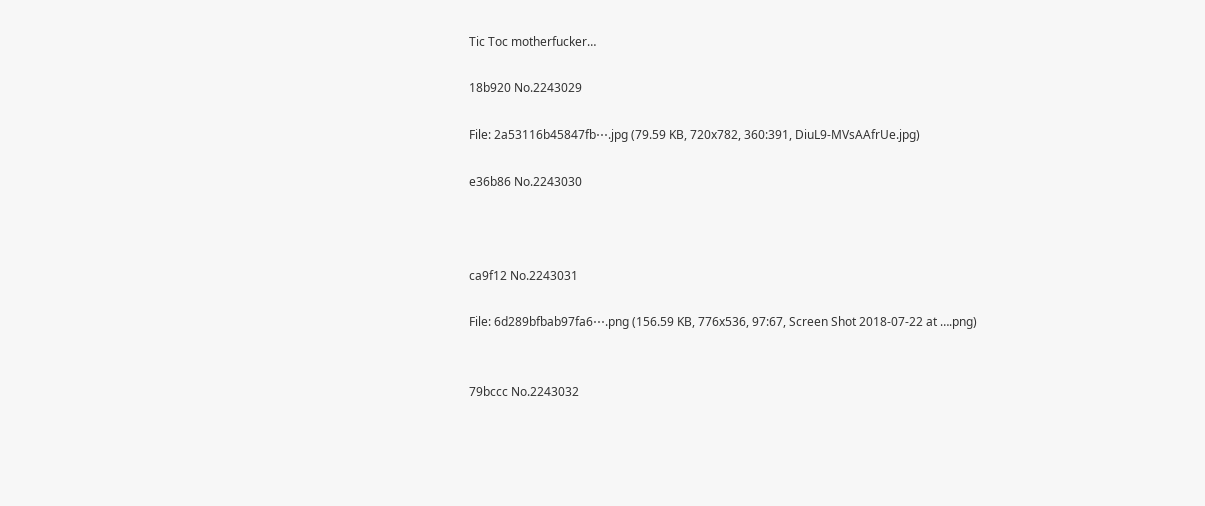Tic Toc motherfucker…

18b920 No.2243029

File: 2a53116b45847fb⋯.jpg (79.59 KB, 720x782, 360:391, DiuL9-MVsAAfrUe.jpg)

e36b86 No.2243030



ca9f12 No.2243031

File: 6d289bfbab97fa6⋯.png (156.59 KB, 776x536, 97:67, Screen Shot 2018-07-22 at ….png)


79bccc No.2243032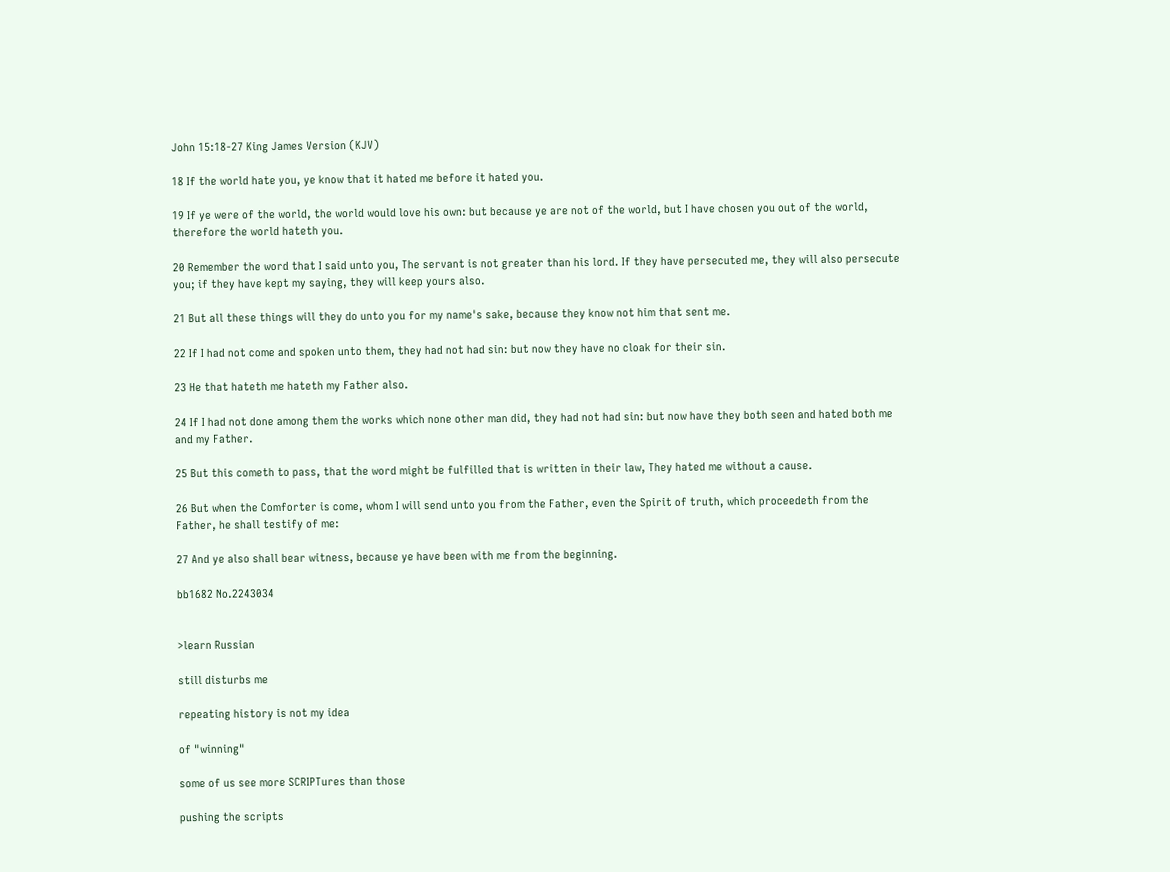John 15:18-27 King James Version (KJV)

18 If the world hate you, ye know that it hated me before it hated you.

19 If ye were of the world, the world would love his own: but because ye are not of the world, but I have chosen you out of the world, therefore the world hateth you.

20 Remember the word that I said unto you, The servant is not greater than his lord. If they have persecuted me, they will also persecute you; if they have kept my saying, they will keep yours also.

21 But all these things will they do unto you for my name's sake, because they know not him that sent me.

22 If I had not come and spoken unto them, they had not had sin: but now they have no cloak for their sin.

23 He that hateth me hateth my Father also.

24 If I had not done among them the works which none other man did, they had not had sin: but now have they both seen and hated both me and my Father.

25 But this cometh to pass, that the word might be fulfilled that is written in their law, They hated me without a cause.

26 But when the Comforter is come, whom I will send unto you from the Father, even the Spirit of truth, which proceedeth from the Father, he shall testify of me:

27 And ye also shall bear witness, because ye have been with me from the beginning.

bb1682 No.2243034


>learn Russian

still disturbs me

repeating history is not my idea

of "winning"

some of us see more SCRIPTures than those

pushing the scripts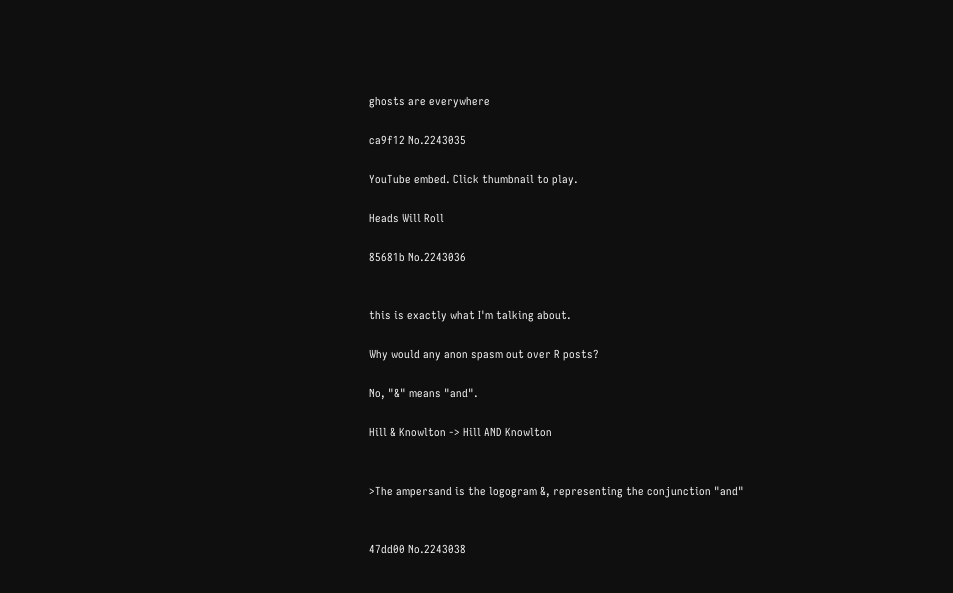ghosts are everywhere

ca9f12 No.2243035

YouTube embed. Click thumbnail to play.

Heads Will Roll

85681b No.2243036


this is exactly what I'm talking about.

Why would any anon spasm out over R posts?

No, "&" means "and".

Hill & Knowlton -> Hill AND Knowlton


>The ampersand is the logogram &, representing the conjunction "and"


47dd00 No.2243038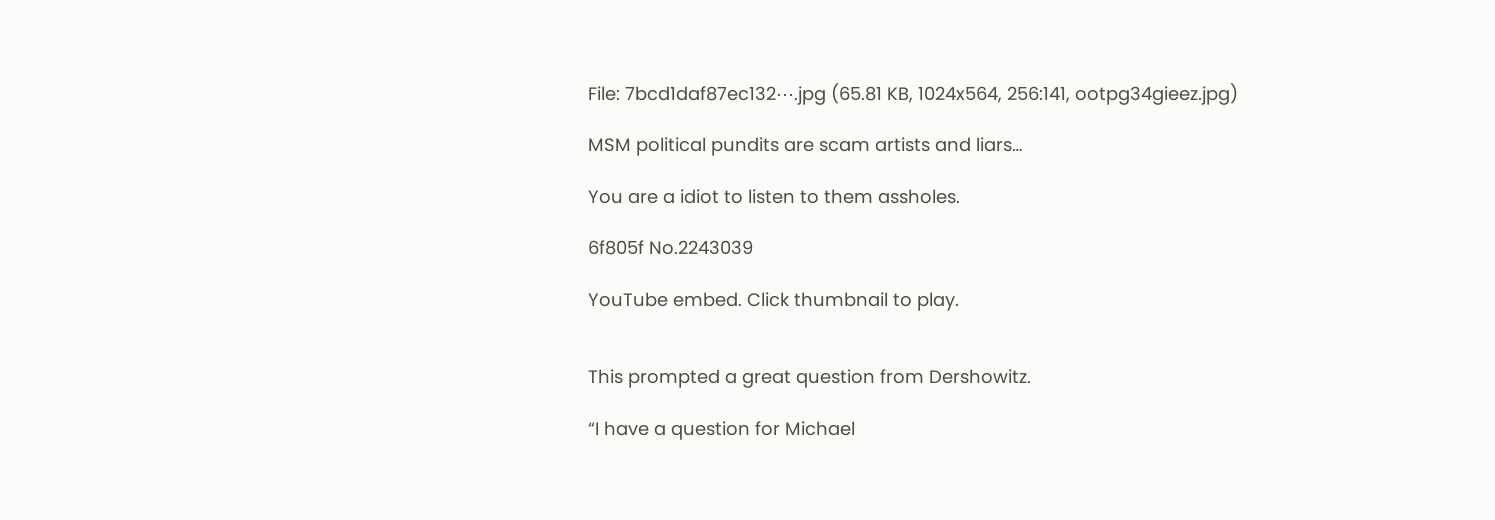File: 7bcd1daf87ec132⋯.jpg (65.81 KB, 1024x564, 256:141, ootpg34gieez.jpg)

MSM political pundits are scam artists and liars…

You are a idiot to listen to them assholes.

6f805f No.2243039

YouTube embed. Click thumbnail to play.


This prompted a great question from Dershowitz.

“I have a question for Michael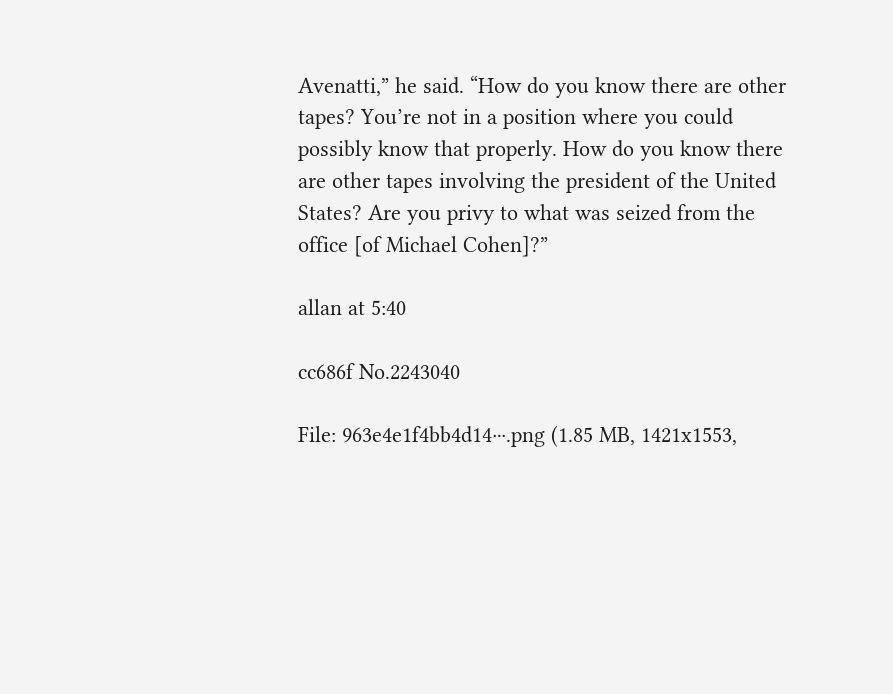Avenatti,” he said. “How do you know there are other tapes? You’re not in a position where you could possibly know that properly. How do you know there are other tapes involving the president of the United States? Are you privy to what was seized from the office [of Michael Cohen]?”

allan at 5:40

cc686f No.2243040

File: 963e4e1f4bb4d14⋯.png (1.85 MB, 1421x1553,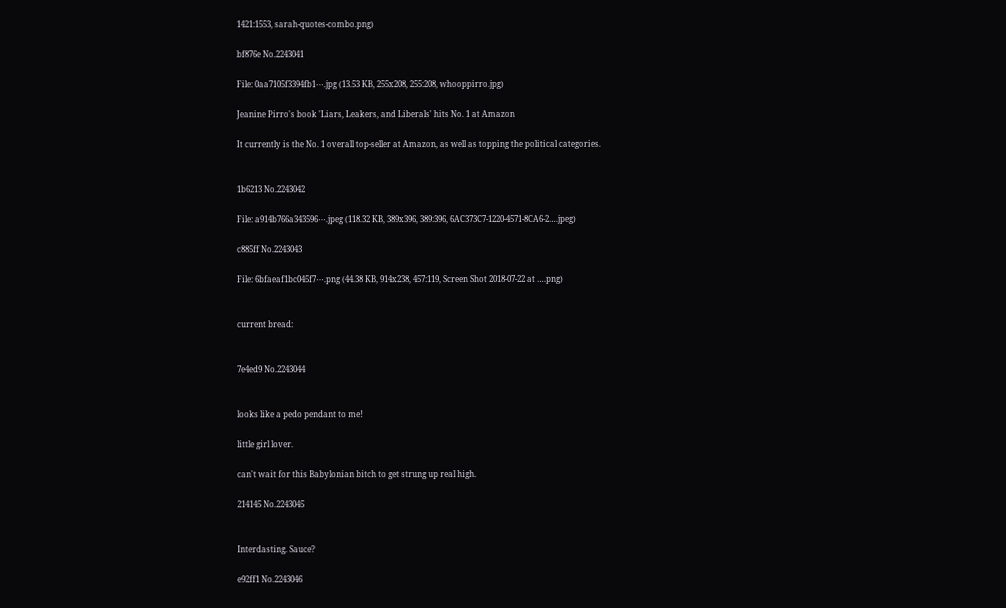1421:1553, sarah-quotes-combo.png)

bf876e No.2243041

File: 0aa7105f3394fb1⋯.jpg (13.53 KB, 255x208, 255:208, whooppirro.jpg)

Jeanine Pirro's book 'Liars, Leakers, and Liberals' hits No. 1 at Amazon

It currently is the No. 1 overall top-seller at Amazon, as well as topping the political categories.


1b6213 No.2243042

File: a914b766a343596⋯.jpeg (118.32 KB, 389x396, 389:396, 6AC373C7-1220-4571-8CA6-2….jpeg)

c885ff No.2243043

File: 6bfaeaf1bc045f7⋯.png (44.38 KB, 914x238, 457:119, Screen Shot 2018-07-22 at ….png)


current bread:


7e4ed9 No.2243044


looks like a pedo pendant to me!

little girl lover.

can't wait for this Babylonian bitch to get strung up real high.

214145 No.2243045


Interdasting. Sauce?

e92ff1 No.2243046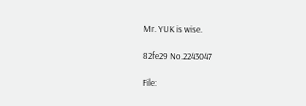Mr. YUK is wise.

82fe29 No.2243047

File: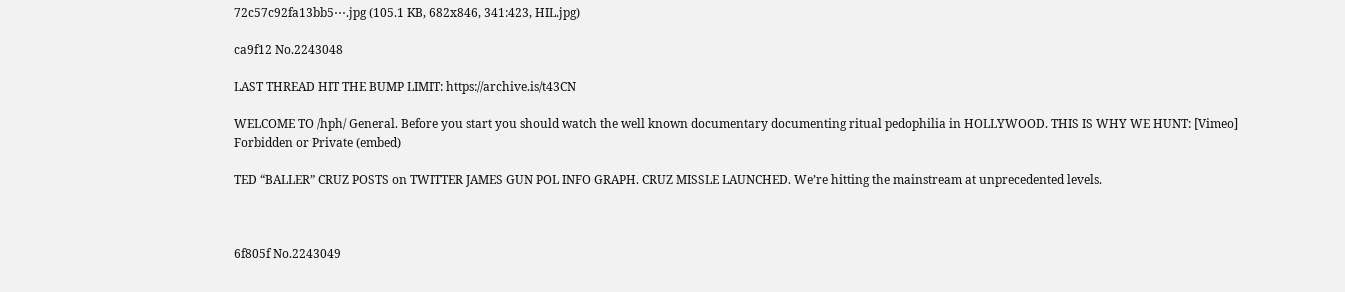72c57c92fa13bb5⋯.jpg (105.1 KB, 682x846, 341:423, HIL.jpg)

ca9f12 No.2243048

LAST THREAD HIT THE BUMP LIMIT: https://archive.is/t43CN

WELCOME TO /hph/ General. Before you start you should watch the well known documentary documenting ritual pedophilia in HOLLYWOOD. THIS IS WHY WE HUNT: [Vimeo] Forbidden or Private (embed)

TED “BALLER” CRUZ POSTS on TWITTER JAMES GUN POL INFO GRAPH. CRUZ MISSLE LAUNCHED. We’re hitting the mainstream at unprecedented levels.



6f805f No.2243049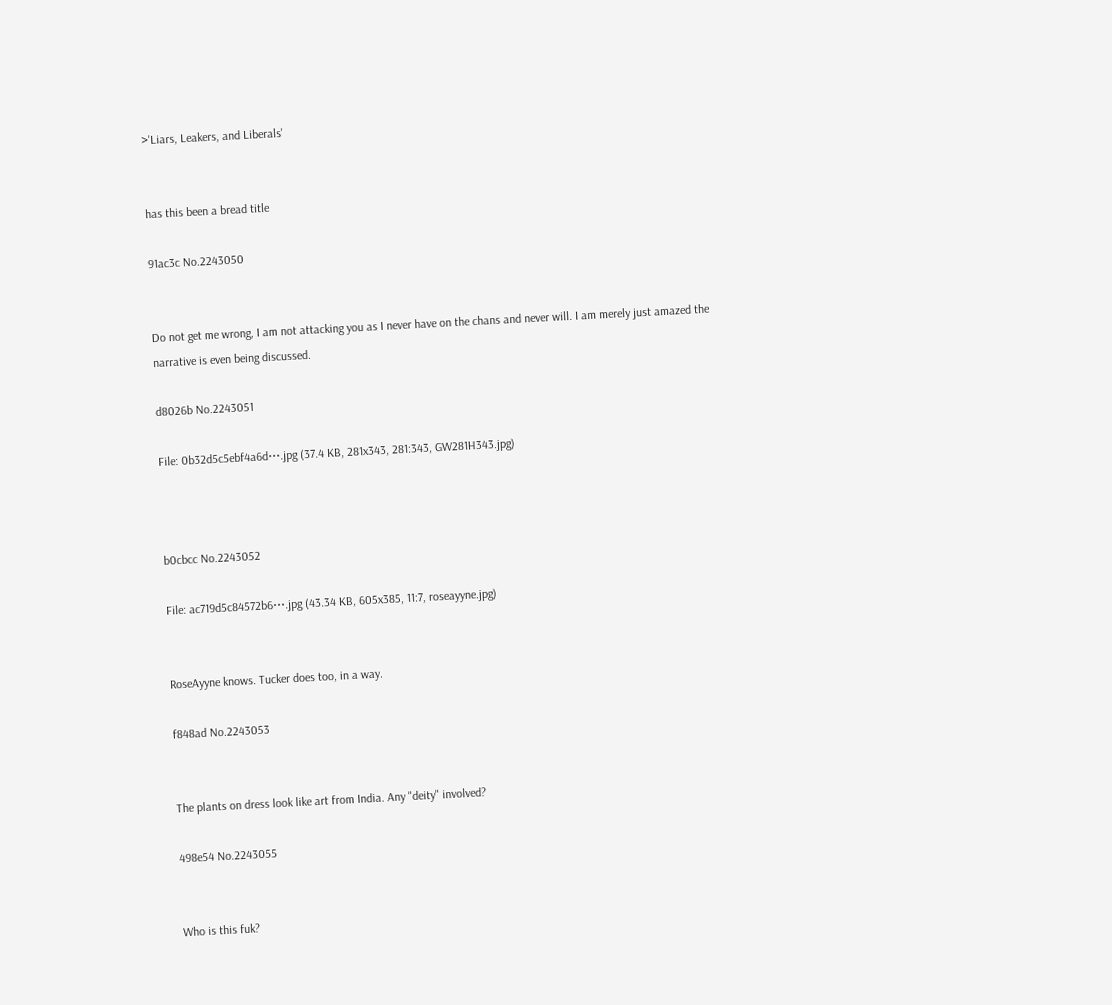>'Liars, Leakers, and Liberals'


has this been a bread title

91ac3c No.2243050


Do not get me wrong, I am not attacking you as I never have on the chans and never will. I am merely just amazed the narrative is even being discussed.

d8026b No.2243051

File: 0b32d5c5ebf4a6d⋯.jpg (37.4 KB, 281x343, 281:343, GW281H343.jpg)



b0cbcc No.2243052

File: ac719d5c84572b6⋯.jpg (43.34 KB, 605x385, 11:7, roseayyne.jpg)


RoseAyyne knows. Tucker does too, in a way.

f848ad No.2243053


The plants on dress look like art from India. Any "deity" involved?

498e54 No.2243055


Who is this fuk?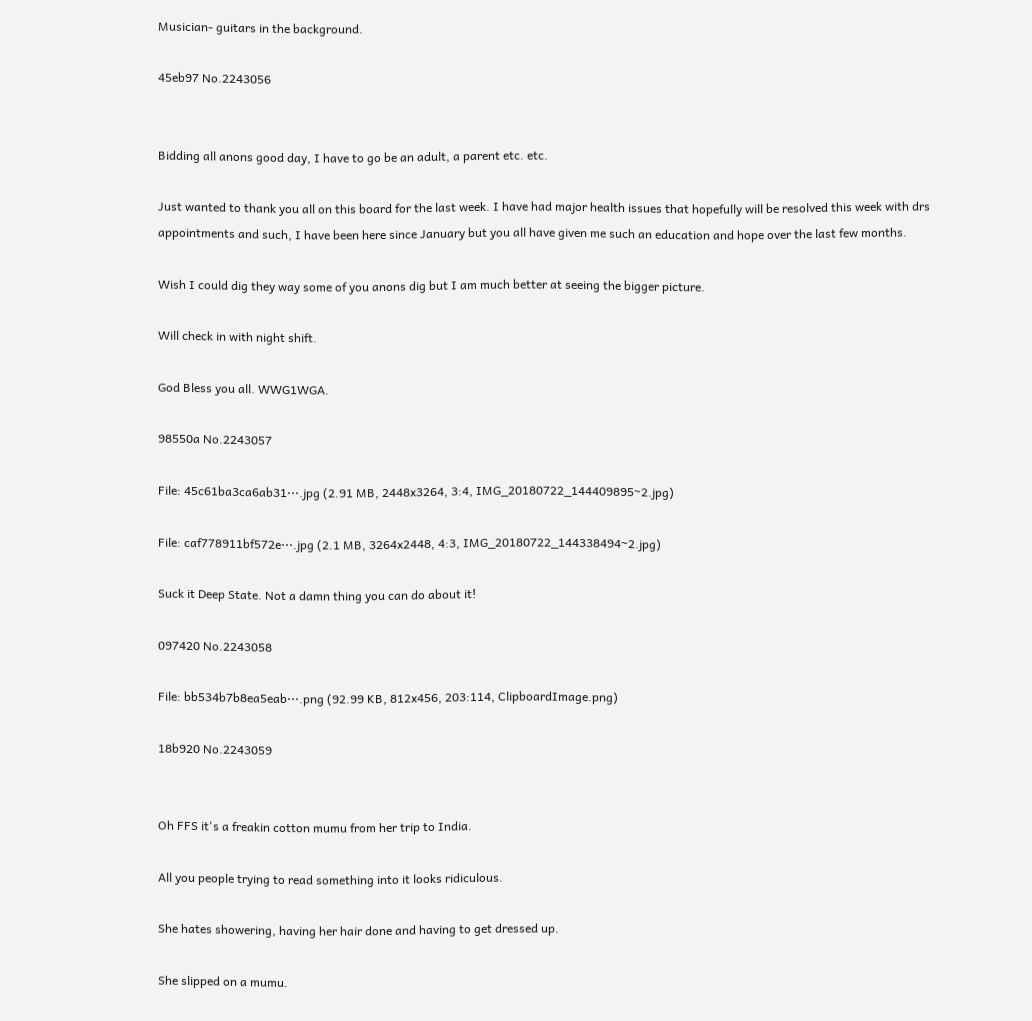Musician- guitars in the background.

45eb97 No.2243056


Bidding all anons good day, I have to go be an adult, a parent etc. etc.

Just wanted to thank you all on this board for the last week. I have had major health issues that hopefully will be resolved this week with drs appointments and such, I have been here since January but you all have given me such an education and hope over the last few months.

Wish I could dig they way some of you anons dig but I am much better at seeing the bigger picture.

Will check in with night shift.

God Bless you all. WWG1WGA.

98550a No.2243057

File: 45c61ba3ca6ab31⋯.jpg (2.91 MB, 2448x3264, 3:4, IMG_20180722_144409895~2.jpg)

File: caf778911bf572e⋯.jpg (2.1 MB, 3264x2448, 4:3, IMG_20180722_144338494~2.jpg)

Suck it Deep State. Not a damn thing you can do about it!

097420 No.2243058

File: bb534b7b8ea5eab⋯.png (92.99 KB, 812x456, 203:114, ClipboardImage.png)

18b920 No.2243059


Oh FFS it's a freakin cotton mumu from her trip to India.

All you people trying to read something into it looks ridiculous.

She hates showering, having her hair done and having to get dressed up.

She slipped on a mumu.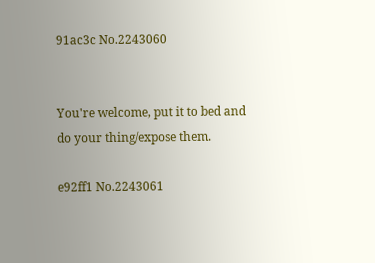91ac3c No.2243060


You're welcome, put it to bed and do your thing/expose them.

e92ff1 No.2243061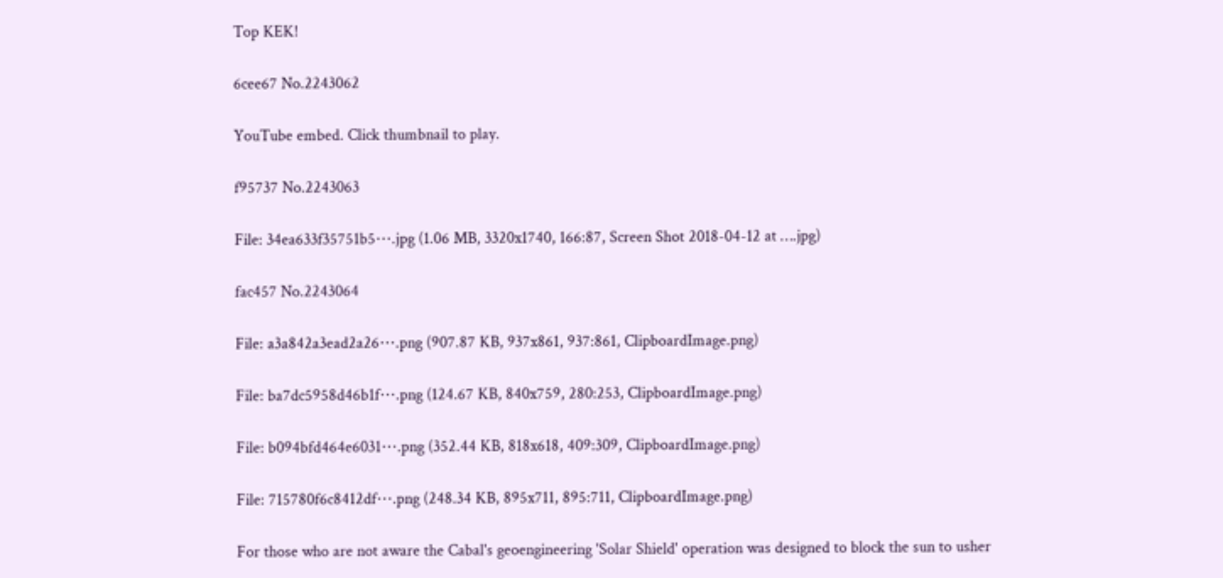Top KEK!

6cee67 No.2243062

YouTube embed. Click thumbnail to play.

f95737 No.2243063

File: 34ea633f35751b5⋯.jpg (1.06 MB, 3320x1740, 166:87, Screen Shot 2018-04-12 at ….jpg)

fac457 No.2243064

File: a3a842a3ead2a26⋯.png (907.87 KB, 937x861, 937:861, ClipboardImage.png)

File: ba7dc5958d46b1f⋯.png (124.67 KB, 840x759, 280:253, ClipboardImage.png)

File: b094bfd464e6031⋯.png (352.44 KB, 818x618, 409:309, ClipboardImage.png)

File: 715780f6c8412df⋯.png (248.34 KB, 895x711, 895:711, ClipboardImage.png)

For those who are not aware the Cabal's geoengineering 'Solar Shield' operation was designed to block the sun to usher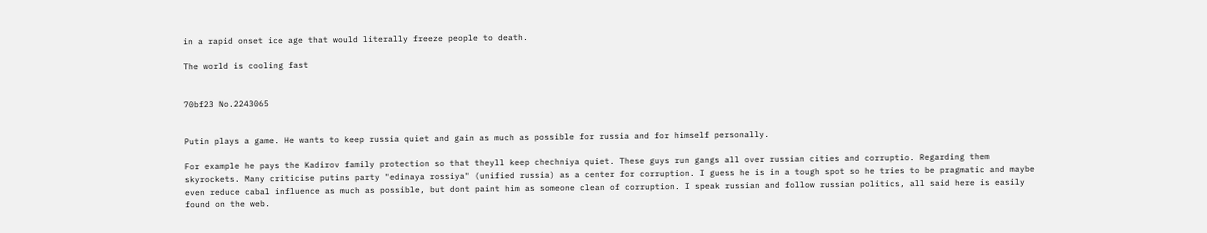in a rapid onset ice age that would literally freeze people to death.

The world is cooling fast


70bf23 No.2243065


Putin plays a game. He wants to keep russia quiet and gain as much as possible for russia and for himself personally.

For example he pays the Kadirov family protection so that theyll keep chechniya quiet. These guys run gangs all over russian cities and corruptio. Regarding them skyrockets. Many criticise putins party "edinaya rossiya" (unified russia) as a center for corruption. I guess he is in a tough spot so he tries to be pragmatic and maybe even reduce cabal influence as much as possible, but dont paint him as someone clean of corruption. I speak russian and follow russian politics, all said here is easily found on the web.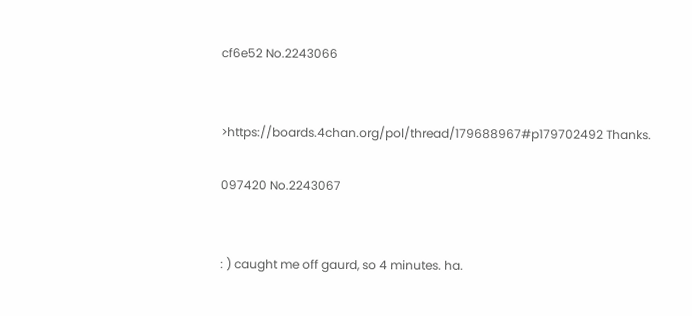cf6e52 No.2243066


>https://boards.4chan.org/pol/thread/179688967#p179702492 Thanks.

097420 No.2243067


: ) caught me off gaurd, so 4 minutes. ha.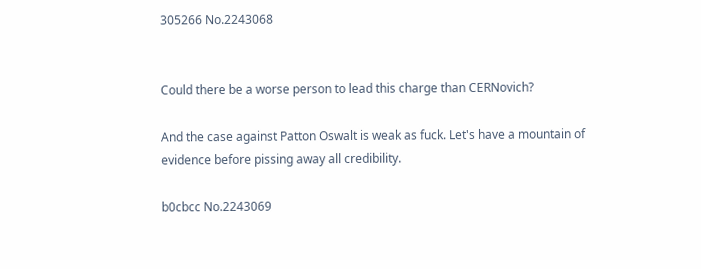305266 No.2243068


Could there be a worse person to lead this charge than CERNovich?

And the case against Patton Oswalt is weak as fuck. Let's have a mountain of evidence before pissing away all credibility.

b0cbcc No.2243069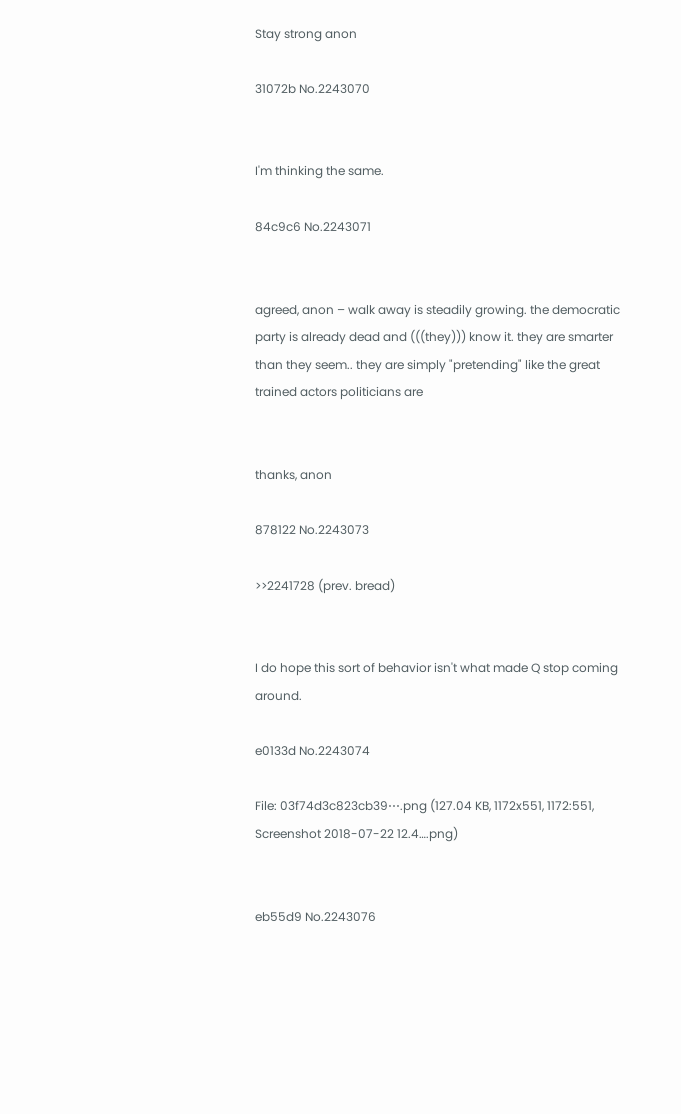Stay strong anon

31072b No.2243070


I'm thinking the same.

84c9c6 No.2243071


agreed, anon – walk away is steadily growing. the democratic party is already dead and (((they))) know it. they are smarter than they seem.. they are simply "pretending" like the great trained actors politicians are


thanks, anon

878122 No.2243073

>>2241728 (prev. bread)


I do hope this sort of behavior isn't what made Q stop coming around.

e0133d No.2243074

File: 03f74d3c823cb39⋯.png (127.04 KB, 1172x551, 1172:551, Screenshot 2018-07-22 12.4….png)


eb55d9 No.2243076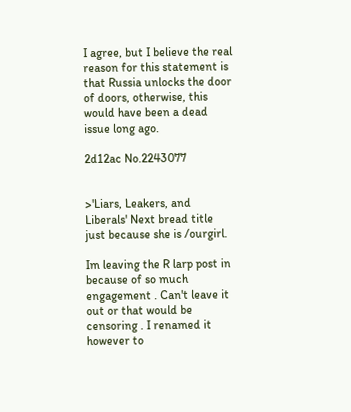I agree, but I believe the real reason for this statement is that Russia unlocks the door of doors, otherwise, this would have been a dead issue long ago.

2d12ac No.2243077


>'Liars, Leakers, and Liberals' Next bread title just because she is /ourgirl.

Im leaving the R larp post in because of so much engagement . Can't leave it out or that would be censoring . I renamed it however to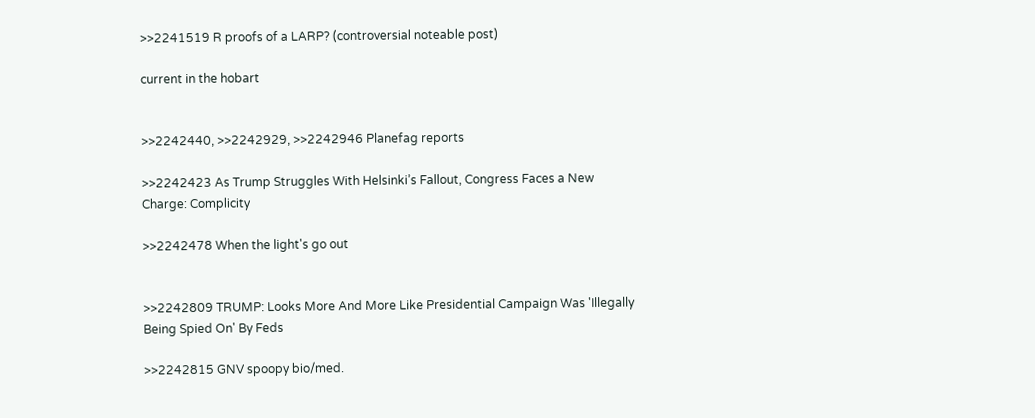>>2241519 R proofs of a LARP? (controversial noteable post)

current in the hobart


>>2242440, >>2242929, >>2242946 Planefag reports

>>2242423 As Trump Struggles With Helsinki’s Fallout, Congress Faces a New Charge: Complicity

>>2242478 When the light's go out


>>2242809 TRUMP: Looks More And More Like Presidential Campaign Was 'Illegally Being Spied On' By Feds

>>2242815 GNV spoopy bio/med.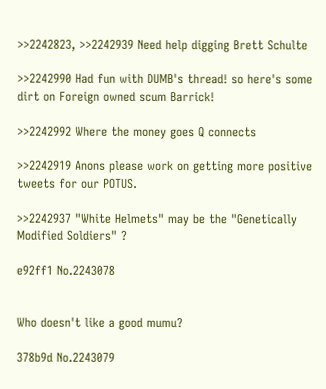>>2242823, >>2242939 Need help digging Brett Schulte

>>2242990 Had fun with DUMB's thread! so here's some dirt on Foreign owned scum Barrick!

>>2242992 Where the money goes Q connects

>>2242919 Anons please work on getting more positive tweets for our POTUS.

>>2242937 "White Helmets" may be the "Genetically Modified Soldiers" ?

e92ff1 No.2243078


Who doesn't like a good mumu?

378b9d No.2243079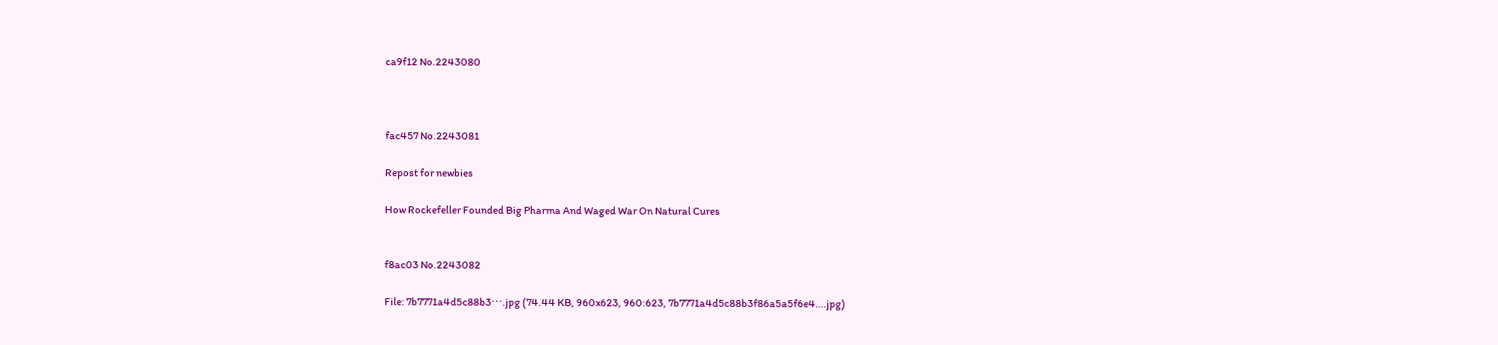ca9f12 No.2243080



fac457 No.2243081

Repost for newbies

How Rockefeller Founded Big Pharma And Waged War On Natural Cures


f8ac03 No.2243082

File: 7b7771a4d5c88b3⋯.jpg (74.44 KB, 960x623, 960:623, 7b7771a4d5c88b3f86a5a5f6e4….jpg)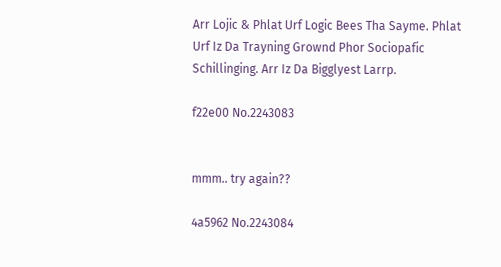Arr Lojic & Phlat Urf Logic Bees Tha Sayme. Phlat Urf Iz Da Trayning Grownd Phor Sociopafic Schillinging. Arr Iz Da Bigglyest Larrp.

f22e00 No.2243083


mmm.. try again??

4a5962 No.2243084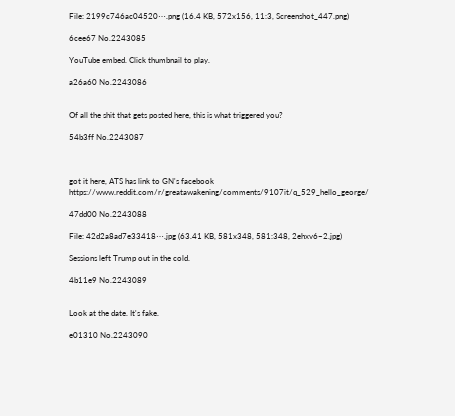File: 2199c746ac04520⋯.png (16.4 KB, 572x156, 11:3, Screenshot_447.png)

6cee67 No.2243085

YouTube embed. Click thumbnail to play.

a26a60 No.2243086


Of all the shit that gets posted here, this is what triggered you?

54b3ff No.2243087



got it here, ATS has link to GN's facebook https://www.reddit.com/r/greatawakening/comments/9107it/q_529_hello_george/

47dd00 No.2243088

File: 42d2a8ad7e33418⋯.jpg (63.41 KB, 581x348, 581:348, 2ehxv6~2.jpg)

Sessions left Trump out in the cold.

4b11e9 No.2243089


Look at the date. It's fake.

e01310 No.2243090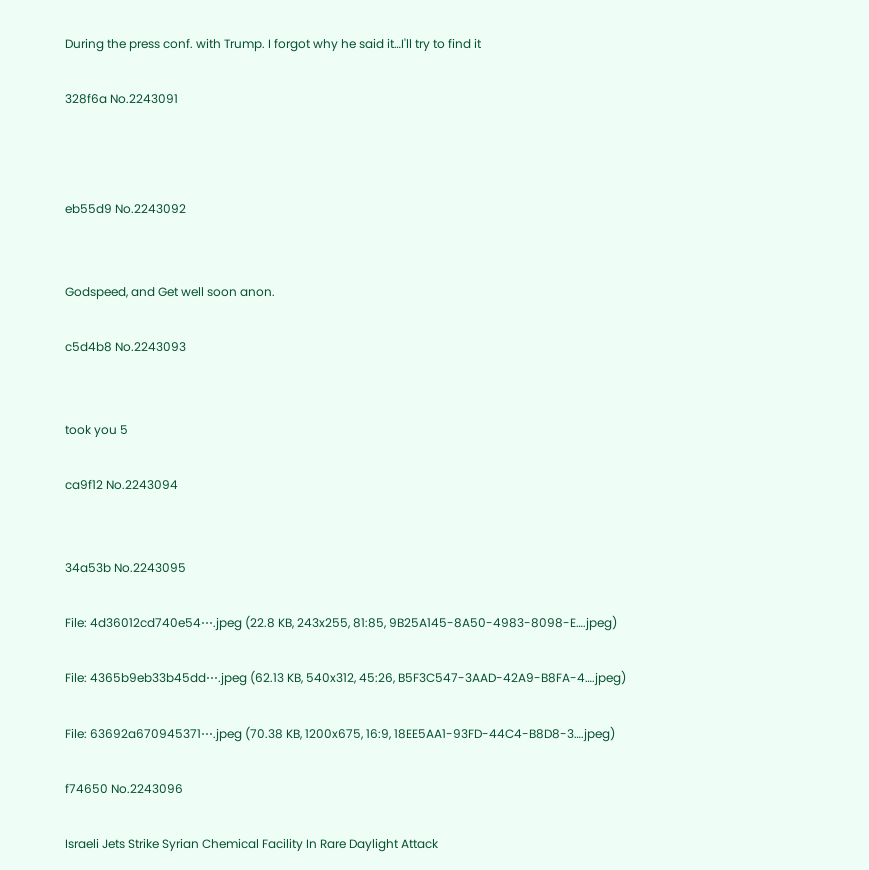During the press conf. with Trump. I forgot why he said it…I'll try to find it

328f6a No.2243091



eb55d9 No.2243092


Godspeed, and Get well soon anon.

c5d4b8 No.2243093


took you 5

ca9f12 No.2243094


34a53b No.2243095

File: 4d36012cd740e54⋯.jpeg (22.8 KB, 243x255, 81:85, 9B25A145-8A50-4983-8098-E….jpeg)

File: 4365b9eb33b45dd⋯.jpeg (62.13 KB, 540x312, 45:26, B5F3C547-3AAD-42A9-B8FA-4….jpeg)

File: 63692a670945371⋯.jpeg (70.38 KB, 1200x675, 16:9, 18EE5AA1-93FD-44C4-B8D8-3….jpeg)

f74650 No.2243096

Israeli Jets Strike Syrian Chemical Facility In Rare Daylight Attack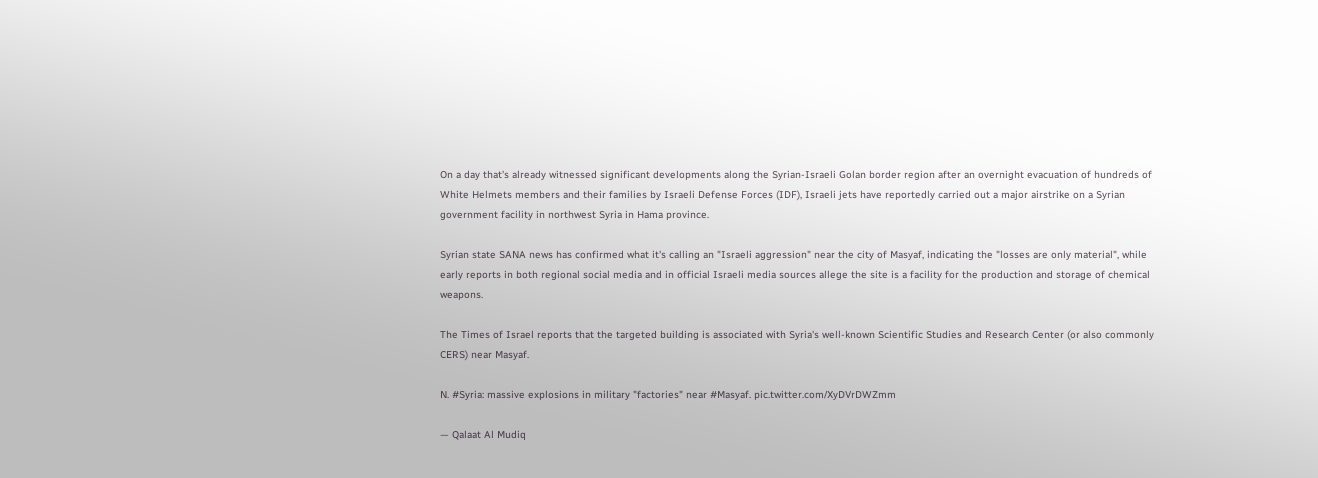On a day that's already witnessed significant developments along the Syrian-Israeli Golan border region after an overnight evacuation of hundreds of White Helmets members and their families by Israeli Defense Forces (IDF), Israeli jets have reportedly carried out a major airstrike on a Syrian government facility in northwest Syria in Hama province.

Syrian state SANA news has confirmed what it's calling an "Israeli aggression" near the city of Masyaf, indicating the "losses are only material", while early reports in both regional social media and in official Israeli media sources allege the site is a facility for the production and storage of chemical weapons.

The Times of Israel reports that the targeted building is associated with Syria's well-known Scientific Studies and Research Center (or also commonly CERS) near Masyaf.

N. #Syria: massive explosions in military "factories" near #Masyaf. pic.twitter.com/XyDVrDWZmm

— Qalaat Al Mudiq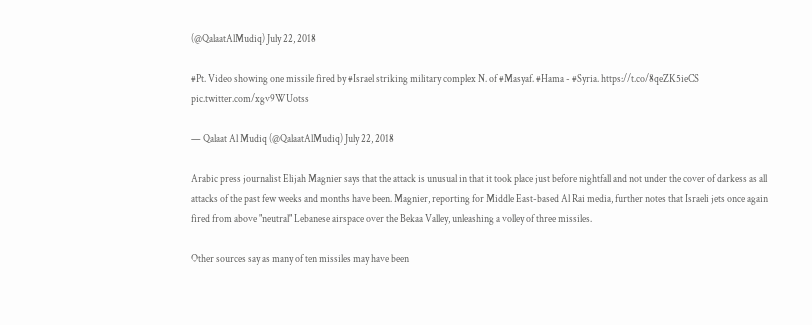(@QalaatAlMudiq) July 22, 2018

#Pt. Video showing one missile fired by #Israel striking military complex N. of #Masyaf. #Hama - #Syria. https://t.co/8qeZK5ieCS pic.twitter.com/xgv9WUotss

— Qalaat Al Mudiq (@QalaatAlMudiq) July 22, 2018

Arabic press journalist Elijah Magnier says that the attack is unusual in that it took place just before nightfall and not under the cover of darkess as all attacks of the past few weeks and months have been. Magnier, reporting for Middle East-based Al Rai media, further notes that Israeli jets once again fired from above "neutral" Lebanese airspace over the Bekaa Valley, unleashing a volley of three missiles.

Other sources say as many of ten missiles may have been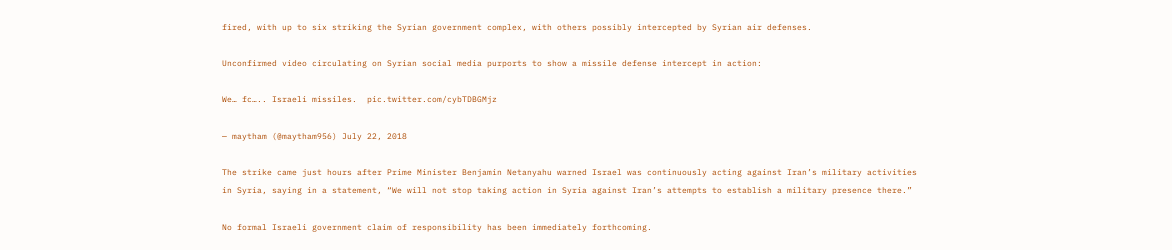fired, with up to six striking the Syrian government complex, with others possibly intercepted by Syrian air defenses.

Unconfirmed video circulating on Syrian social media purports to show a missile defense intercept in action:

We… fc….. Israeli missiles.  pic.twitter.com/cybTDBGMjz

— maytham (@maytham956) July 22, 2018

The strike came just hours after Prime Minister Benjamin Netanyahu warned Israel was continuously acting against Iran’s military activities in Syria, saying in a statement, “We will not stop taking action in Syria against Iran’s attempts to establish a military presence there.”

No formal Israeli government claim of responsibility has been immediately forthcoming.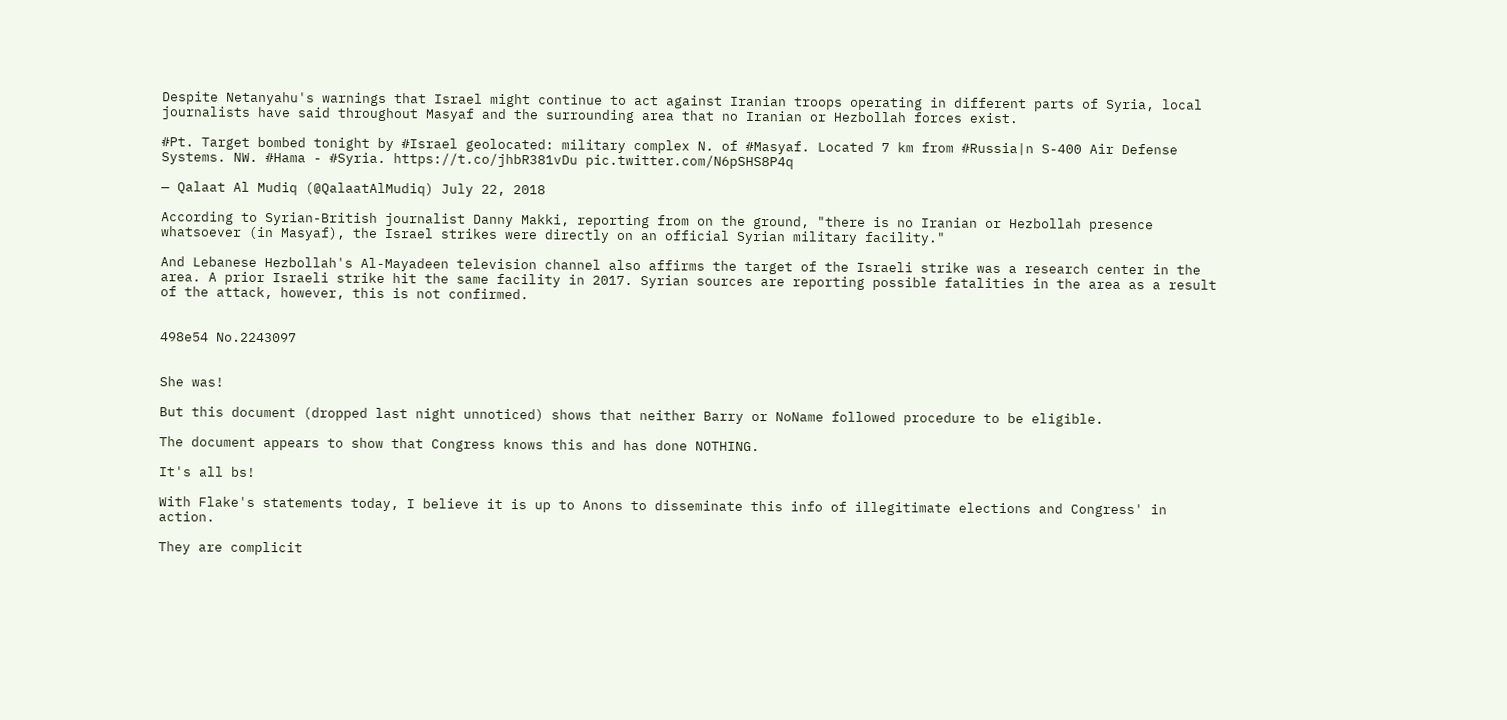Despite Netanyahu's warnings that Israel might continue to act against Iranian troops operating in different parts of Syria, local journalists have said throughout Masyaf and the surrounding area that no Iranian or Hezbollah forces exist.

#Pt. Target bombed tonight by #Israel geolocated: military complex N. of #Masyaf. Located 7 km from #Russia|n S-400 Air Defense Systems. NW. #Hama - #Syria. https://t.co/jhbR381vDu pic.twitter.com/N6pSHS8P4q

— Qalaat Al Mudiq (@QalaatAlMudiq) July 22, 2018

According to Syrian-British journalist Danny Makki, reporting from on the ground, "there is no Iranian or Hezbollah presence whatsoever (in Masyaf), the Israel strikes were directly on an official Syrian military facility."

And Lebanese Hezbollah's Al-Mayadeen television channel also affirms the target of the Israeli strike was a research center in the area. A prior Israeli strike hit the same facility in 2017. Syrian sources are reporting possible fatalities in the area as a result of the attack, however, this is not confirmed.


498e54 No.2243097


She was!

But this document (dropped last night unnoticed) shows that neither Barry or NoName followed procedure to be eligible.

The document appears to show that Congress knows this and has done NOTHING.

It's all bs!

With Flake's statements today, I believe it is up to Anons to disseminate this info of illegitimate elections and Congress' in action.

They are complicit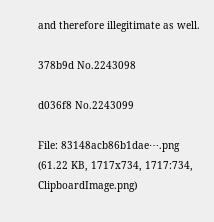and therefore illegitimate as well.

378b9d No.2243098

d036f8 No.2243099

File: 83148acb86b1dae⋯.png (61.22 KB, 1717x734, 1717:734, ClipboardImage.png)